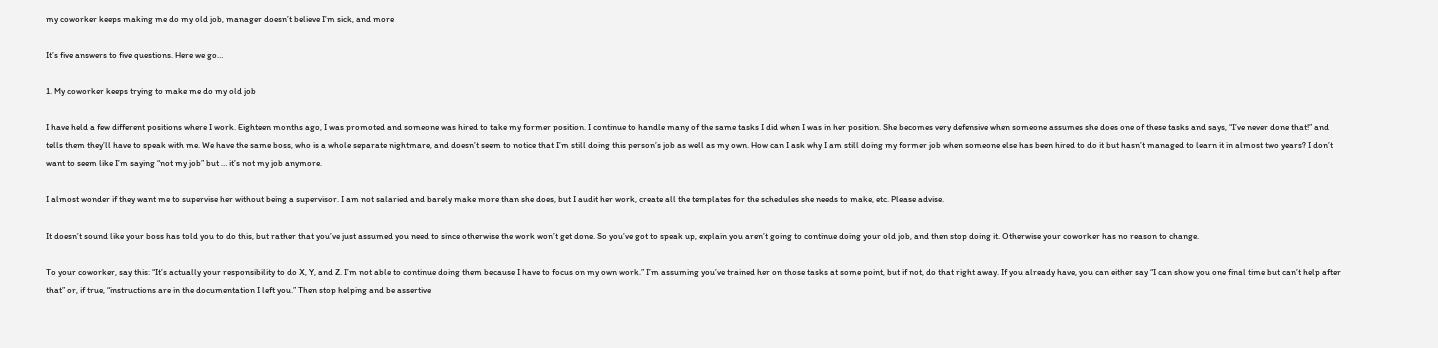my coworker keeps making me do my old job, manager doesn’t believe I’m sick, and more

It’s five answers to five questions. Here we go…

1. My coworker keeps trying to make me do my old job

I have held a few different positions where I work. Eighteen months ago, I was promoted and someone was hired to take my former position. I continue to handle many of the same tasks I did when I was in her position. She becomes very defensive when someone assumes she does one of these tasks and says, “I’ve never done that!” and tells them they’ll have to speak with me. We have the same boss, who is a whole separate nightmare, and doesn’t seem to notice that I’m still doing this person’s job as well as my own. How can I ask why I am still doing my former job when someone else has been hired to do it but hasn’t managed to learn it in almost two years? I don’t want to seem like I’m saying “not my job” but … it’s not my job anymore.

I almost wonder if they want me to supervise her without being a supervisor. I am not salaried and barely make more than she does, but I audit her work, create all the templates for the schedules she needs to make, etc. Please advise.

It doesn’t sound like your boss has told you to do this, but rather that you’ve just assumed you need to since otherwise the work won’t get done. So you’ve got to speak up, explain you aren’t going to continue doing your old job, and then stop doing it. Otherwise your coworker has no reason to change.

To your coworker, say this: “It’s actually your responsibility to do X, Y, and Z. I’m not able to continue doing them because I have to focus on my own work.” I’m assuming you’ve trained her on those tasks at some point, but if not, do that right away. If you already have, you can either say “I can show you one final time but can’t help after that” or, if true, “instructions are in the documentation I left you.” Then stop helping and be assertive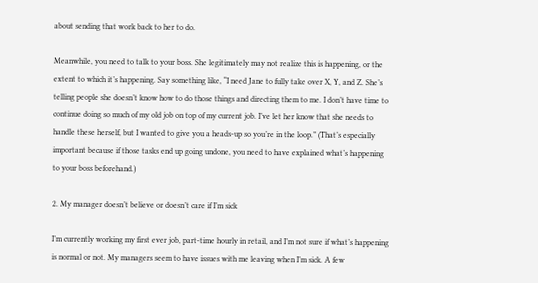about sending that work back to her to do.

Meanwhile, you need to talk to your boss. She legitimately may not realize this is happening, or the extent to which it’s happening. Say something like, “I need Jane to fully take over X, Y, and Z. She’s telling people she doesn’t know how to do those things and directing them to me. I don’t have time to continue doing so much of my old job on top of my current job. I’ve let her know that she needs to handle these herself, but I wanted to give you a heads-up so you’re in the loop.” (That’s especially important because if those tasks end up going undone, you need to have explained what’s happening to your boss beforehand.)

2. My manager doesn’t believe or doesn’t care if I’m sick

I’m currently working my first ever job, part-time hourly in retail, and I’m not sure if what’s happening is normal or not. My managers seem to have issues with me leaving when I’m sick. A few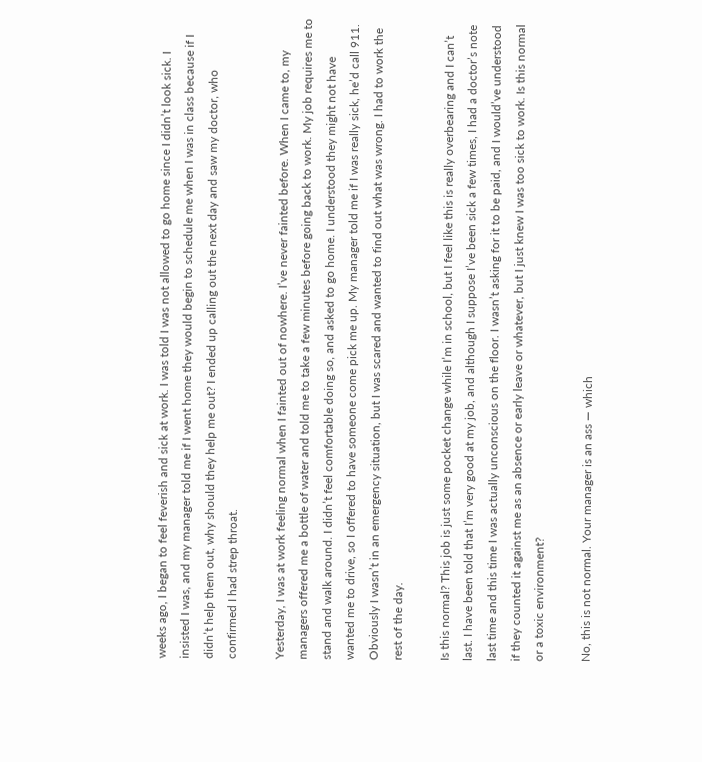weeks ago, I began to feel feverish and sick at work. I was told I was not allowed to go home since I didn’t look sick. I insisted I was, and my manager told me if I went home they would begin to schedule me when I was in class because if I didn’t help them out, why should they help me out? I ended up calling out the next day and saw my doctor, who confirmed I had strep throat.

Yesterday, I was at work feeling normal when I fainted out of nowhere. I’ve never fainted before. When I came to, my managers offered me a bottle of water and told me to take a few minutes before going back to work. My job requires me to stand and walk around. I didn’t feel comfortable doing so, and asked to go home. I understood they might not have wanted me to drive, so I offered to have someone come pick me up. My manager told me if I was really sick, he’d call 911. Obviously I wasn’t in an emergency situation, but I was scared and wanted to find out what was wrong. I had to work the rest of the day.

Is this normal? This job is just some pocket change while I’m in school, but I feel like this is really overbearing and I can’t last. I have been told that I’m very good at my job, and although I suppose I’ve been sick a few times, I had a doctor’s note last time and this time I was actually unconscious on the floor. I wasn’t asking for it to be paid, and I would’ve understood if they counted it against me as an absence or early leave or whatever, but I just knew I was too sick to work. Is this normal or a toxic environment?

No, this is not normal. Your manager is an ass — which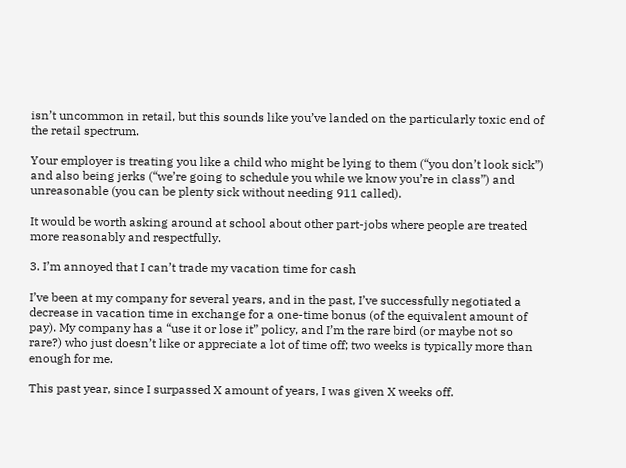isn’t uncommon in retail, but this sounds like you’ve landed on the particularly toxic end of the retail spectrum.

Your employer is treating you like a child who might be lying to them (“you don’t look sick”) and also being jerks (“we’re going to schedule you while we know you’re in class”) and unreasonable (you can be plenty sick without needing 911 called).

It would be worth asking around at school about other part-jobs where people are treated more reasonably and respectfully.

3. I’m annoyed that I can’t trade my vacation time for cash

I’ve been at my company for several years, and in the past, I’ve successfully negotiated a decrease in vacation time in exchange for a one-time bonus (of the equivalent amount of pay). My company has a “use it or lose it” policy, and I’m the rare bird (or maybe not so rare?) who just doesn’t like or appreciate a lot of time off; two weeks is typically more than enough for me.

This past year, since I surpassed X amount of years, I was given X weeks off.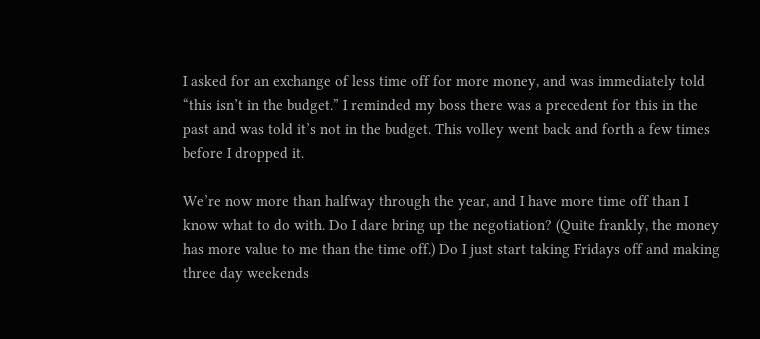I asked for an exchange of less time off for more money, and was immediately told “this isn’t in the budget.” I reminded my boss there was a precedent for this in the past and was told it’s not in the budget. This volley went back and forth a few times before I dropped it.

We’re now more than halfway through the year, and I have more time off than I know what to do with. Do I dare bring up the negotiation? (Quite frankly, the money has more value to me than the time off.) Do I just start taking Fridays off and making three day weekends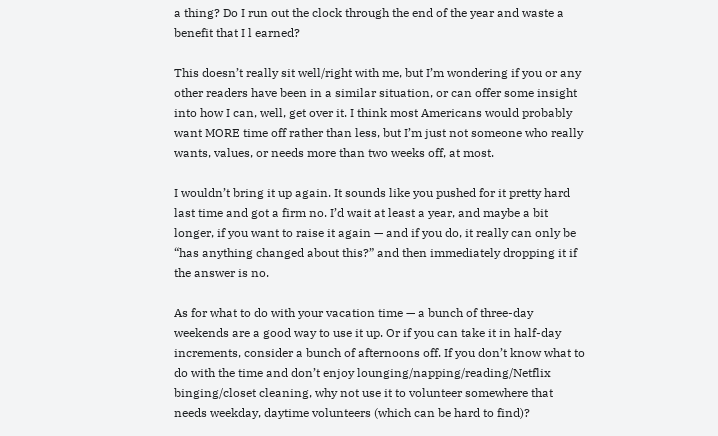a thing? Do I run out the clock through the end of the year and waste a benefit that I l earned?

This doesn’t really sit well/right with me, but I’m wondering if you or any other readers have been in a similar situation, or can offer some insight into how I can, well, get over it. I think most Americans would probably want MORE time off rather than less, but I’m just not someone who really wants, values, or needs more than two weeks off, at most.

I wouldn’t bring it up again. It sounds like you pushed for it pretty hard last time and got a firm no. I’d wait at least a year, and maybe a bit longer, if you want to raise it again — and if you do, it really can only be “has anything changed about this?” and then immediately dropping it if the answer is no.

As for what to do with your vacation time — a bunch of three-day weekends are a good way to use it up. Or if you can take it in half-day increments, consider a bunch of afternoons off. If you don’t know what to do with the time and don’t enjoy lounging/napping/reading/Netflix binging/closet cleaning, why not use it to volunteer somewhere that needs weekday, daytime volunteers (which can be hard to find)?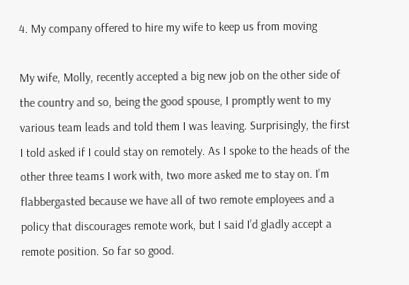4. My company offered to hire my wife to keep us from moving

My wife, Molly, recently accepted a big new job on the other side of the country and so, being the good spouse, I promptly went to my various team leads and told them I was leaving. Surprisingly, the first I told asked if I could stay on remotely. As I spoke to the heads of the other three teams I work with, two more asked me to stay on. I’m flabbergasted because we have all of two remote employees and a policy that discourages remote work, but I said I’d gladly accept a remote position. So far so good.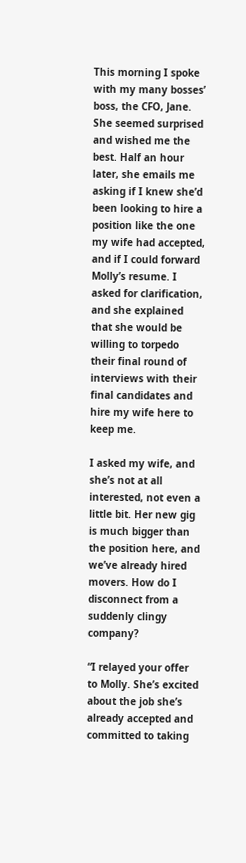This morning I spoke with my many bosses’ boss, the CFO, Jane. She seemed surprised and wished me the best. Half an hour later, she emails me asking if I knew she’d been looking to hire a position like the one my wife had accepted, and if I could forward Molly’s resume. I asked for clarification, and she explained that she would be willing to torpedo their final round of interviews with their final candidates and hire my wife here to keep me.

I asked my wife, and she’s not at all interested, not even a little bit. Her new gig is much bigger than the position here, and we’ve already hired movers. How do I disconnect from a suddenly clingy company?

“I relayed your offer to Molly. She’s excited about the job she’s already accepted and committed to taking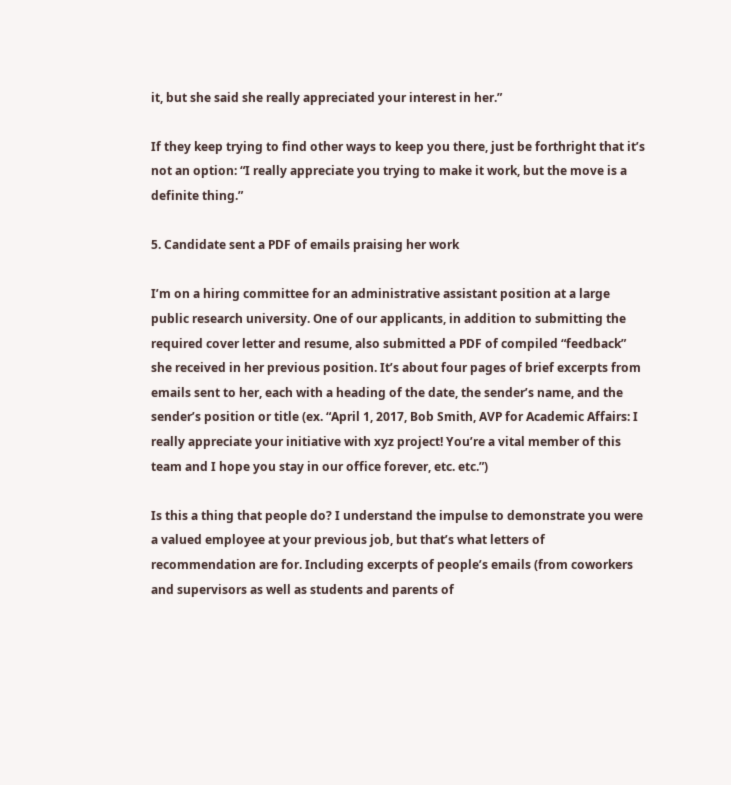it, but she said she really appreciated your interest in her.”

If they keep trying to find other ways to keep you there, just be forthright that it’s not an option: “I really appreciate you trying to make it work, but the move is a definite thing.”

5. Candidate sent a PDF of emails praising her work

I’m on a hiring committee for an administrative assistant position at a large public research university. One of our applicants, in addition to submitting the required cover letter and resume, also submitted a PDF of compiled “feedback” she received in her previous position. It’s about four pages of brief excerpts from emails sent to her, each with a heading of the date, the sender’s name, and the sender’s position or title (ex. “April 1, 2017, Bob Smith, AVP for Academic Affairs: I really appreciate your initiative with xyz project! You’re a vital member of this team and I hope you stay in our office forever, etc. etc.”)

Is this a thing that people do? I understand the impulse to demonstrate you were a valued employee at your previous job, but that’s what letters of recommendation are for. Including excerpts of people’s emails (from coworkers and supervisors as well as students and parents of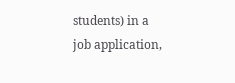students) in a job application,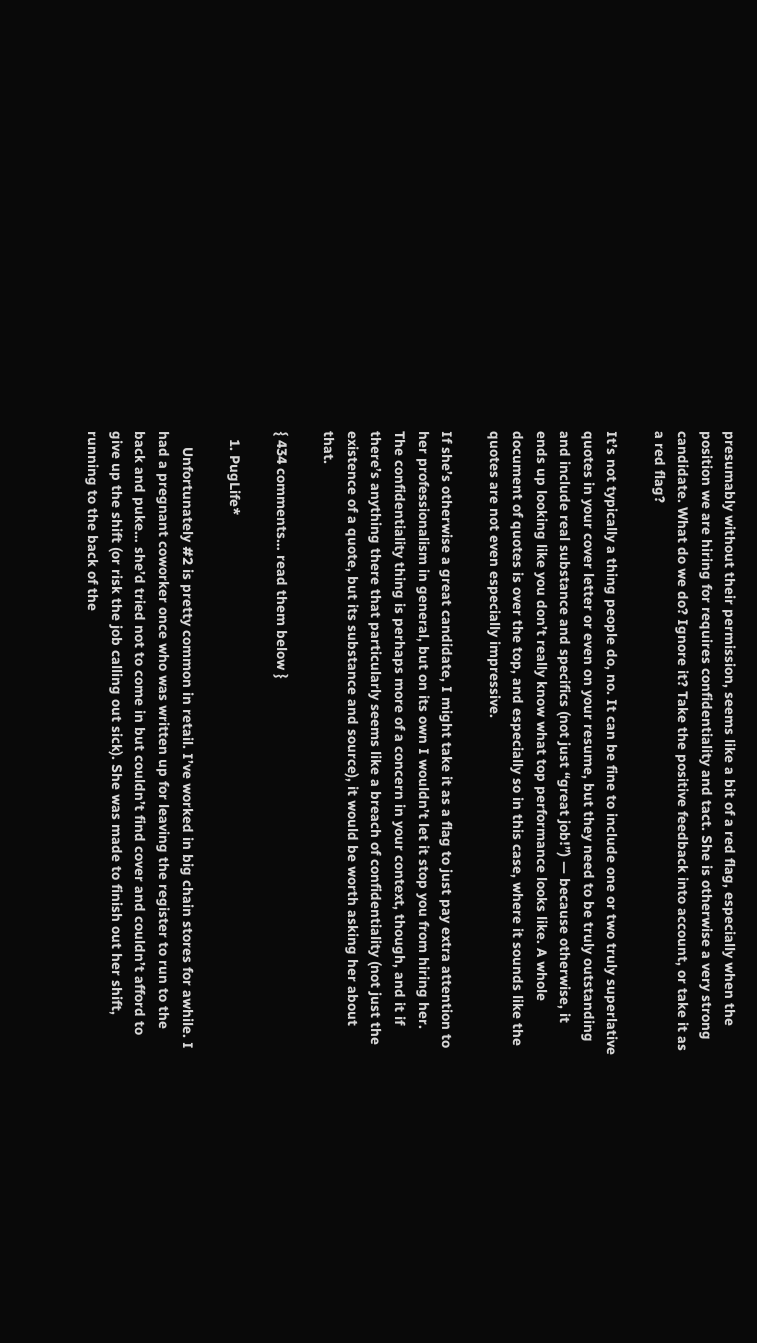presumably without their permission, seems like a bit of a red flag, especially when the position we are hiring for requires confidentiality and tact. She is otherwise a very strong candidate. What do we do? Ignore it? Take the positive feedback into account, or take it as a red flag?

It’s not typically a thing people do, no. It can be fine to include one or two truly superlative quotes in your cover letter or even on your resume, but they need to be truly outstanding and include real substance and specifics (not just “great job!”) — because otherwise, it ends up looking like you don’t really know what top performance looks like. A whole document of quotes is over the top, and especially so in this case, where it sounds like the quotes are not even especially impressive.

If she’s otherwise a great candidate, I might take it as a flag to just pay extra attention to her professionalism in general, but on its own I wouldn’t let it stop you from hiring her. The confidentiality thing is perhaps more of a concern in your context, though, and it if there’s anything there that particularly seems like a breach of confidentiality (not just the existence of a quote, but its substance and source), it would be worth asking her about that.

{ 434 comments… read them below }

  1. PugLife*

    Unfortunately #2 is pretty common in retail. I’ve worked in big chain stores for awhile. I had a pregnant coworker once who was written up for leaving the register to run to the back and puke… she’d tried not to come in but couldn’t find cover and couldn’t afford to give up the shift (or risk the job calling out sick). She was made to finish out her shift, running to the back of the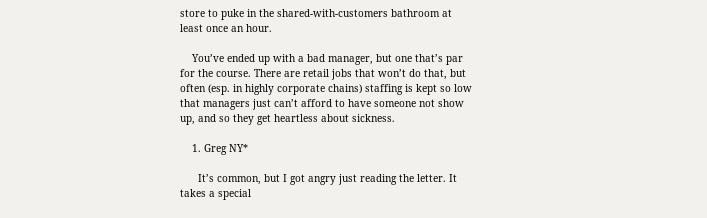store to puke in the shared-with-customers bathroom at least once an hour.

    You’ve ended up with a bad manager, but one that’s par for the course. There are retail jobs that won’t do that, but often (esp. in highly corporate chains) staffing is kept so low that managers just can’t afford to have someone not show up, and so they get heartless about sickness.

    1. Greg NY*

      It’s common, but I got angry just reading the letter. It takes a special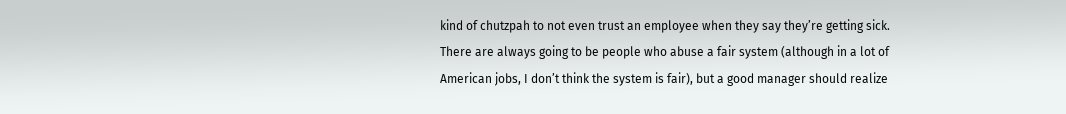kind of chutzpah to not even trust an employee when they say they’re getting sick. There are always going to be people who abuse a fair system (although in a lot of American jobs, I don’t think the system is fair), but a good manager should realize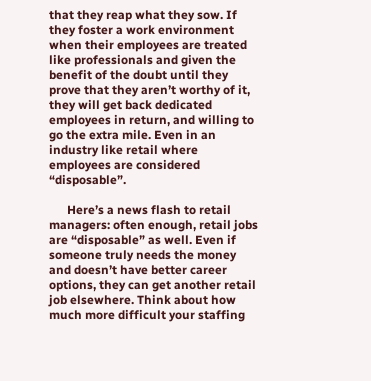that they reap what they sow. If they foster a work environment when their employees are treated like professionals and given the benefit of the doubt until they prove that they aren’t worthy of it, they will get back dedicated employees in return, and willing to go the extra mile. Even in an industry like retail where employees are considered “disposable”.

      Here’s a news flash to retail managers: often enough, retail jobs are “disposable” as well. Even if someone truly needs the money and doesn’t have better career options, they can get another retail job elsewhere. Think about how much more difficult your staffing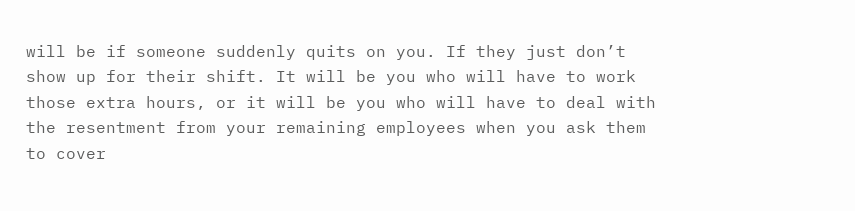will be if someone suddenly quits on you. If they just don’t show up for their shift. It will be you who will have to work those extra hours, or it will be you who will have to deal with the resentment from your remaining employees when you ask them to cover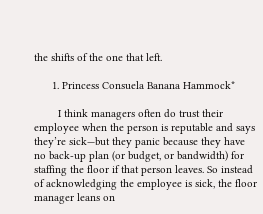the shifts of the one that left.

      1. Princess Consuela Banana Hammock*

        I think managers often do trust their employee when the person is reputable and says they’re sick—but they panic because they have no back-up plan (or budget, or bandwidth) for staffing the floor if that person leaves. So instead of acknowledging the employee is sick, the floor manager leans on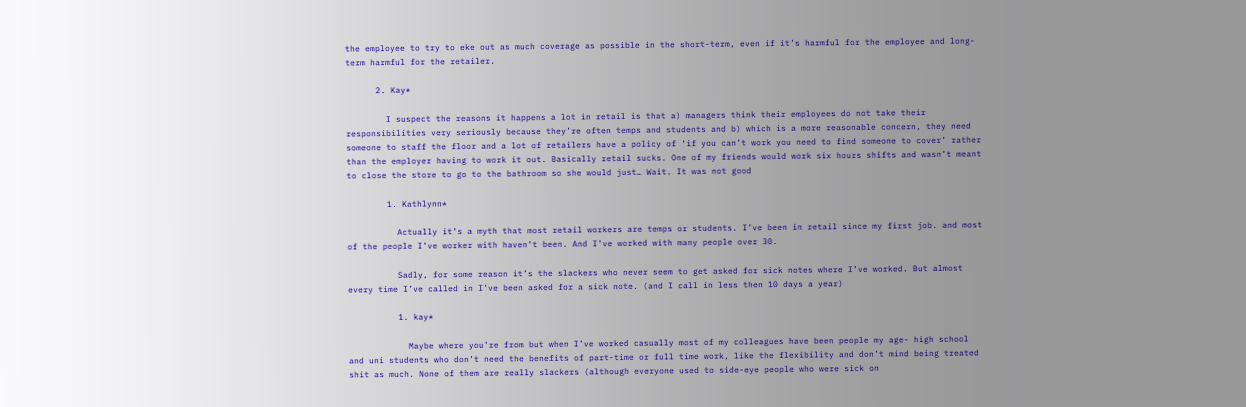the employee to try to eke out as much coverage as possible in the short-term, even if it’s harmful for the employee and long-term harmful for the retailer.

      2. Kay*

        I suspect the reasons it happens a lot in retail is that a) managers think their employees do not take their responsibilities very seriously because they’re often temps and students and b) which is a more reasonable concern, they need someone to staff the floor and a lot of retailers have a policy of ‘if you can’t work you need to find someone to cover’ rather than the employer having to work it out. Basically retail sucks. One of my friends would work six hours shifts and wasn’t meant to close the store to go to the bathroom so she would just… Wait. It was not good

        1. Kathlynn*

          Actually it’s a myth that most retail workers are temps or students. I’ve been in retail since my first job. and most of the people I’ve worker with haven’t been. And I’ve worked with many people over 30.

          Sadly, for some reason it’s the slackers who never seem to get asked for sick notes where I’ve worked. But almost every time I’ve called in I’ve been asked for a sick note. (and I call in less then 10 days a year)

          1. kay*

            Maybe where you’re from but when I’ve worked casually most of my colleagues have been people my age- high school and uni students who don’t need the benefits of part-time or full time work, like the flexibility and don’t mind being treated shit as much. None of them are really slackers (although everyone used to side-eye people who were sick on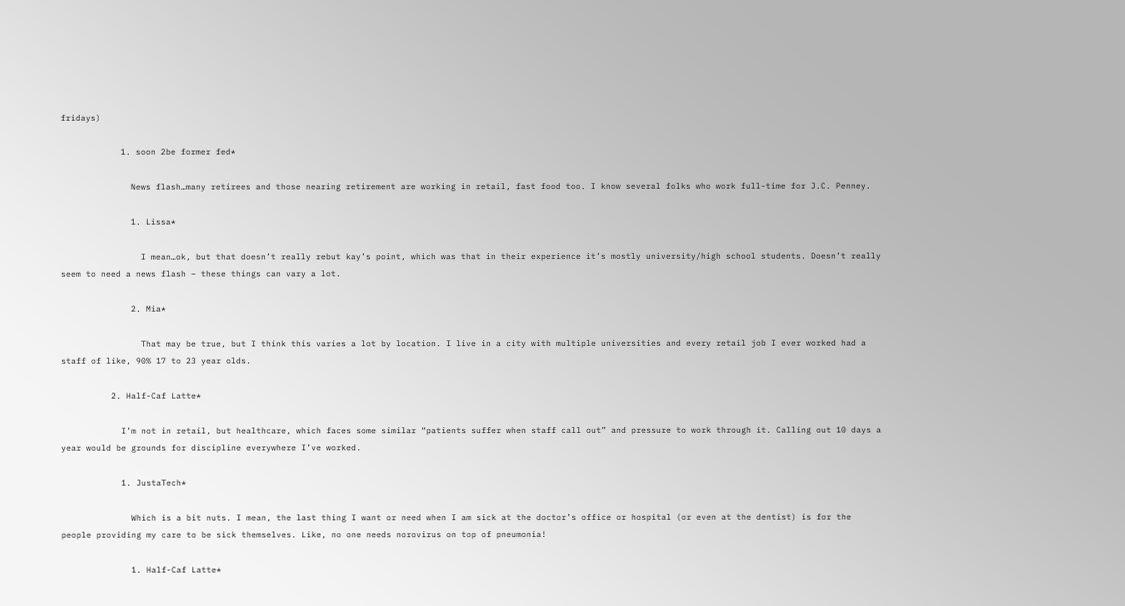fridays)

            1. soon 2be former fed*

              News flash…many retirees and those nearing retirement are working in retail, fast food too. I know several folks who work full-time for J.C. Penney.

              1. Lissa*

                I mean…ok, but that doesn’t really rebut kay’s point, which was that in their experience it’s mostly university/high school students. Doesn’t really seem to need a news flash – these things can vary a lot.

              2. Mia*

                That may be true, but I think this varies a lot by location. I live in a city with multiple universities and every retail job I ever worked had a staff of like, 90% 17 to 23 year olds.

          2. Half-Caf Latte*

            I’m not in retail, but healthcare, which faces some similar “patients suffer when staff call out” and pressure to work through it. Calling out 10 days a year would be grounds for discipline everywhere I’ve worked.

            1. JustaTech*

              Which is a bit nuts. I mean, the last thing I want or need when I am sick at the doctor’s office or hospital (or even at the dentist) is for the people providing my care to be sick themselves. Like, no one needs norovirus on top of pneumonia!

              1. Half-Caf Latte*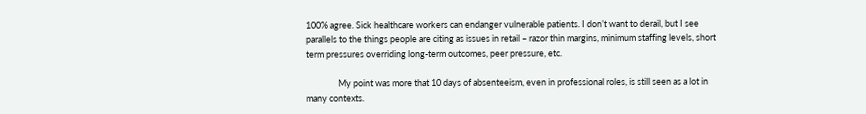100% agree. Sick healthcare workers can endanger vulnerable patients. I don’t want to derail, but I see parallels to the things people are citing as issues in retail – razor thin margins, minimum staffing levels, short term pressures overriding long-term outcomes, peer pressure, etc.

                My point was more that 10 days of absenteeism, even in professional roles, is still seen as a lot in many contexts.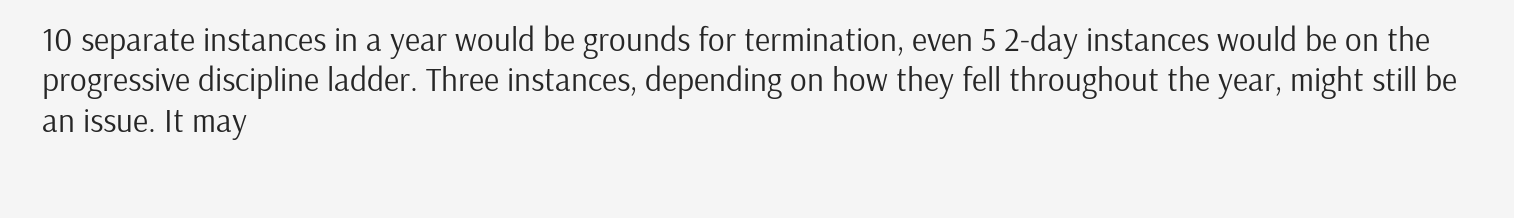10 separate instances in a year would be grounds for termination, even 5 2-day instances would be on the progressive discipline ladder. Three instances, depending on how they fell throughout the year, might still be an issue. It may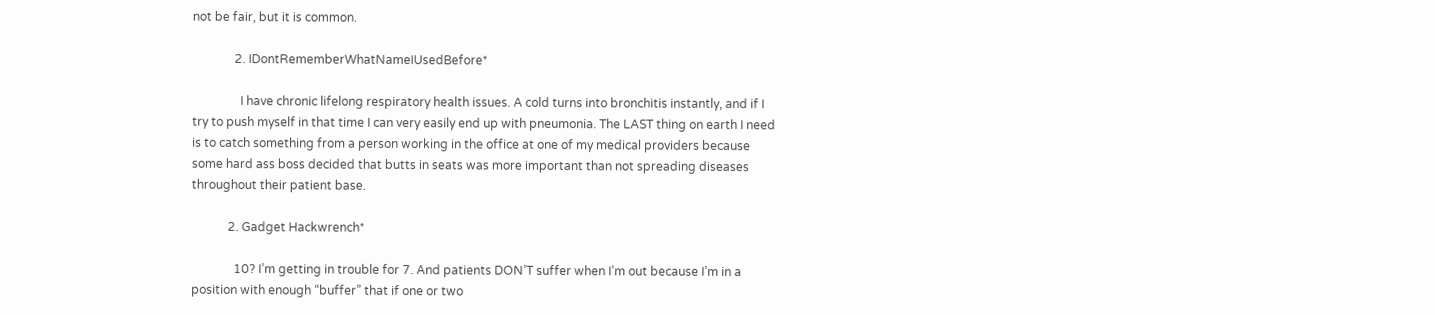not be fair, but it is common.

              2. IDontRememberWhatNameIUsedBefore*

                I have chronic lifelong respiratory health issues. A cold turns into bronchitis instantly, and if I try to push myself in that time I can very easily end up with pneumonia. The LAST thing on earth I need is to catch something from a person working in the office at one of my medical providers because some hard ass boss decided that butts in seats was more important than not spreading diseases throughout their patient base.

            2. Gadget Hackwrench*

              10? I’m getting in trouble for 7. And patients DON’T suffer when I’m out because I’m in a position with enough “buffer” that if one or two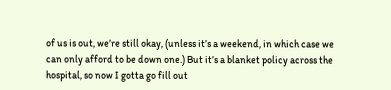of us is out, we’re still okay, (unless it’s a weekend, in which case we can only afford to be down one.) But it’s a blanket policy across the hospital, so now I gotta go fill out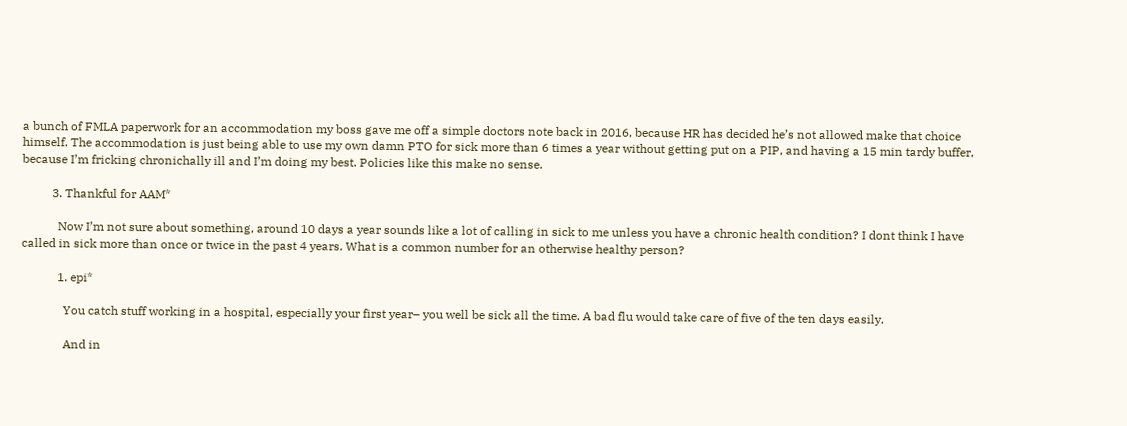a bunch of FMLA paperwork for an accommodation my boss gave me off a simple doctors note back in 2016, because HR has decided he’s not allowed make that choice himself. The accommodation is just being able to use my own damn PTO for sick more than 6 times a year without getting put on a PIP, and having a 15 min tardy buffer, because I’m fricking chronichally ill and I’m doing my best. Policies like this make no sense.

          3. Thankful for AAM*

            Now I’m not sure about something, around 10 days a year sounds like a lot of calling in sick to me unless you have a chronic health condition? I dont think I have called in sick more than once or twice in the past 4 years. What is a common number for an otherwise healthy person?

            1. epi*

              You catch stuff working in a hospital, especially your first year– you well be sick all the time. A bad flu would take care of five of the ten days easily.

              And in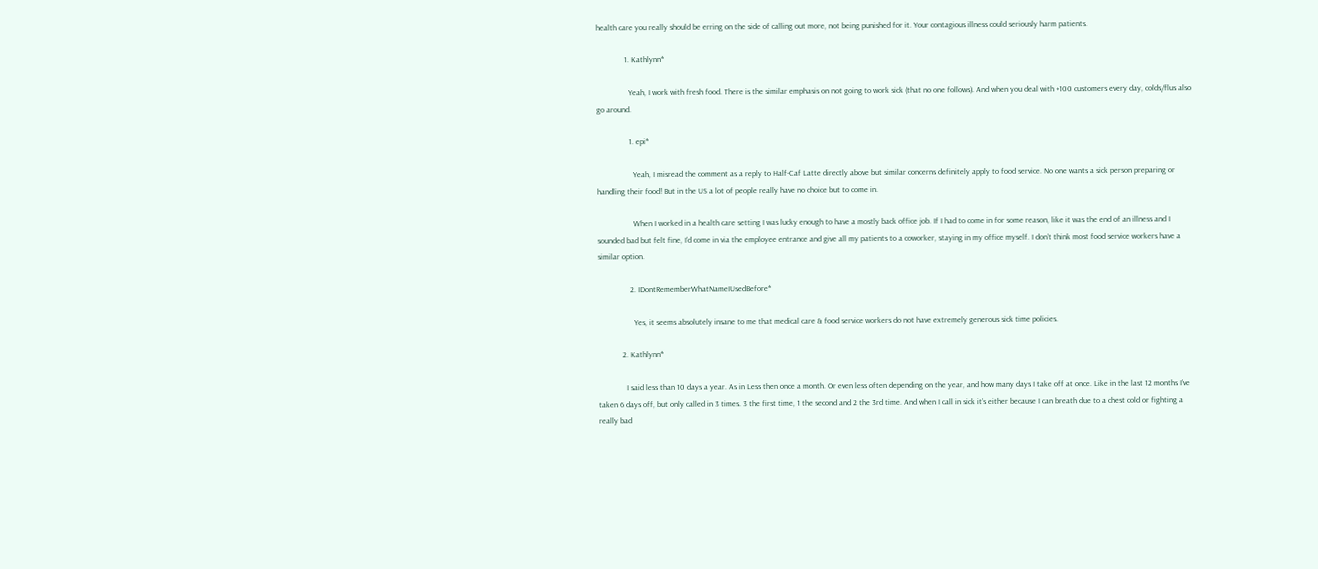health care you really should be erring on the side of calling out more, not being punished for it. Your contagious illness could seriously harm patients.

              1. Kathlynn*

                Yeah, I work with fresh food. There is the similar emphasis on not going to work sick (that no one follows). And when you deal with +100 customers every day, colds/flus also go around.

                1. epi*

                  Yeah, I misread the comment as a reply to Half-Caf Latte directly above but similar concerns definitely apply to food service. No one wants a sick person preparing or handling their food! But in the US a lot of people really have no choice but to come in.

                  When I worked in a health care setting I was lucky enough to have a mostly back office job. If I had to come in for some reason, like it was the end of an illness and I sounded bad but felt fine, I’d come in via the employee entrance and give all my patients to a coworker, staying in my office myself. I don’t think most food service workers have a similar option.

                2. IDontRememberWhatNameIUsedBefore*

                  Yes, it seems absolutely insane to me that medical care & food service workers do not have extremely generous sick time policies.

            2. Kathlynn*

              I said less than 10 days a year. As in Less then once a month. Or even less often depending on the year, and how many days I take off at once. Like in the last 12 months I’ve taken 6 days off, but only called in 3 times. 3 the first time, 1 the second and 2 the 3rd time. And when I call in sick it’s either because I can breath due to a chest cold or fighting a really bad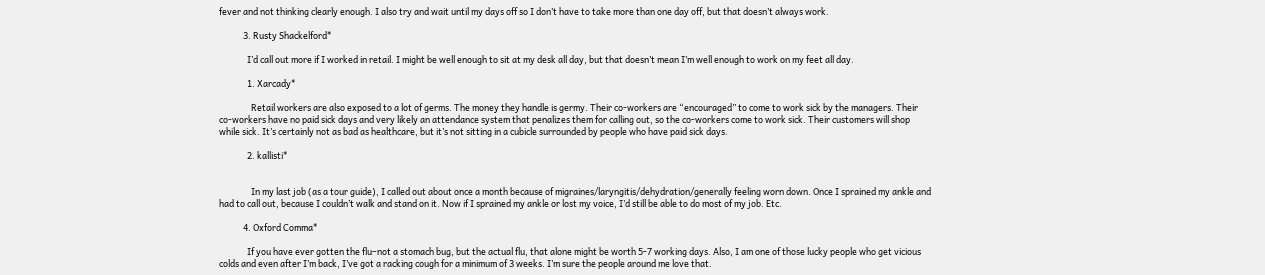fever and not thinking clearly enough. I also try and wait until my days off so I don’t have to take more than one day off, but that doesn’t always work.

            3. Rusty Shackelford*

              I’d call out more if I worked in retail. I might be well enough to sit at my desk all day, but that doesn’t mean I’m well enough to work on my feet all day.

              1. Xarcady*

                Retail workers are also exposed to a lot of germs. The money they handle is germy. Their co-workers are “encouraged” to come to work sick by the managers. Their co-workers have no paid sick days and very likely an attendance system that penalizes them for calling out, so the co-workers come to work sick. Their customers will shop while sick. It’s certainly not as bad as healthcare, but it’s not sitting in a cubicle surrounded by people who have paid sick days.

              2. kallisti*


                In my last job (as a tour guide), I called out about once a month because of migraines/laryngitis/dehydration/generally feeling worn down. Once I sprained my ankle and had to call out, because I couldn’t walk and stand on it. Now if I sprained my ankle or lost my voice, I’d still be able to do most of my job. Etc.

            4. Oxford Comma*

              If you have ever gotten the flu–not a stomach bug, but the actual flu, that alone might be worth 5-7 working days. Also, I am one of those lucky people who get vicious colds and even after I’m back, I’ve got a racking cough for a minimum of 3 weeks. I’m sure the people around me love that.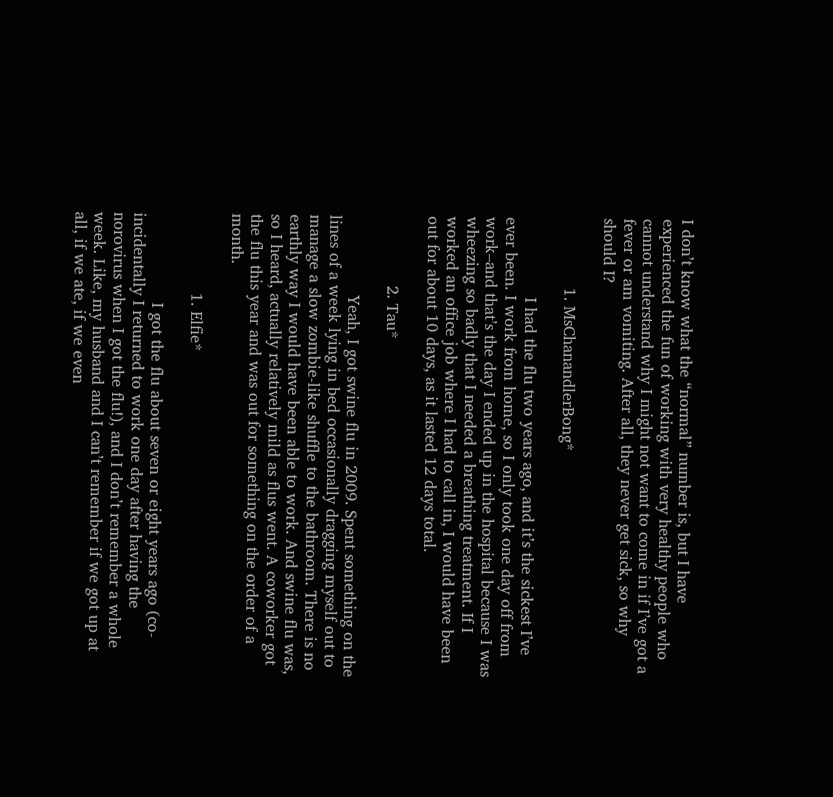I don’t know what the “normal” number is, but I have experienced the fun of working with very healthy people who cannot understand why I might not want to come in if I’ve got a fever or am vomiting. After all, they never get sick, so why should I?

              1. MsChanandlerBong*

                I had the flu two years ago, and it’s the sickest I’ve ever been. I work from home, so I only took one day off from work–and that’s the day I ended up in the hospital because I was wheezing so badly that I needed a breathing treatment. If I worked an office job where I had to call in, I would have been out for about 10 days, as it lasted 12 days total.

              2. Tau*

                Yeah, I got swine flu in 2009. Spent something on the lines of a week lying in bed occasionally dragging myself out to manage a slow zombie-like shuffle to the bathroom. There is no earthly way I would have been able to work. And swine flu was, so I heard, actually relatively mild as flus went. A coworker got the flu this year and was out for something on the order of a month.

                1. Elfie*

                  I got the flu about seven or eight years ago (co-incidentally I returned to work one day after having the norovirus when I got the flu!), and I don’t remember a whole week. Like, my husband and I can’t remember if we got up at all, if we ate, if we even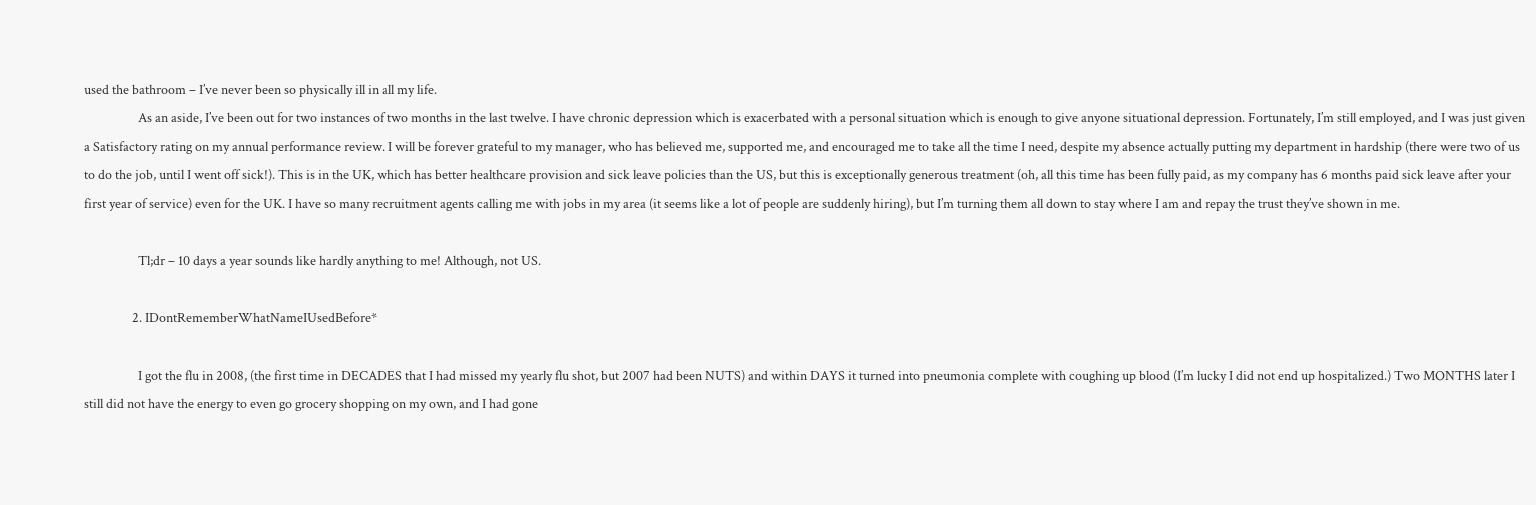used the bathroom – I’ve never been so physically ill in all my life.
                  As an aside, I’ve been out for two instances of two months in the last twelve. I have chronic depression which is exacerbated with a personal situation which is enough to give anyone situational depression. Fortunately, I’m still employed, and I was just given a Satisfactory rating on my annual performance review. I will be forever grateful to my manager, who has believed me, supported me, and encouraged me to take all the time I need, despite my absence actually putting my department in hardship (there were two of us to do the job, until I went off sick!). This is in the UK, which has better healthcare provision and sick leave policies than the US, but this is exceptionally generous treatment (oh, all this time has been fully paid, as my company has 6 months paid sick leave after your first year of service) even for the UK. I have so many recruitment agents calling me with jobs in my area (it seems like a lot of people are suddenly hiring), but I’m turning them all down to stay where I am and repay the trust they’ve shown in me.

                  Tl;dr – 10 days a year sounds like hardly anything to me! Although, not US.

                2. IDontRememberWhatNameIUsedBefore*

                  I got the flu in 2008, (the first time in DECADES that I had missed my yearly flu shot, but 2007 had been NUTS) and within DAYS it turned into pneumonia complete with coughing up blood (I’m lucky I did not end up hospitalized.) Two MONTHS later I still did not have the energy to even go grocery shopping on my own, and I had gone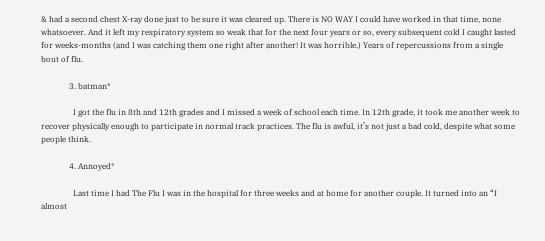& had a second chest X-ray done just to be sure it was cleared up. There is NO WAY I could have worked in that time, none whatsoever. And it left my respiratory system so weak that for the next four years or so, every subsequent cold I caught lasted for weeks-months (and I was catching them one right after another! It was horrible.) Years of repercussions from a single bout of flu.

              3. batman*

                I got the flu in 8th and 12th grades and I missed a week of school each time. In 12th grade, it took me another week to recover physically enough to participate in normal track practices. The flu is awful, it’s not just a bad cold, despite what some people think.

              4. Annoyed*

                Last time I had The Flu I was in the hospital for three weeks and at home for another couple. It turned into an “I almost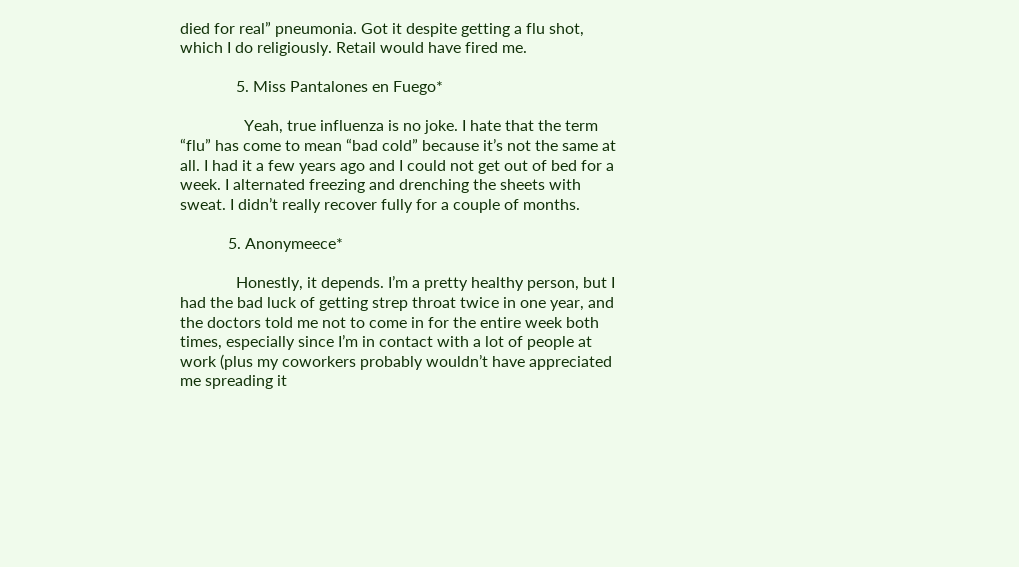died for real” pneumonia. Got it despite getting a flu shot, which I do religiously. Retail would have fired me.

              5. Miss Pantalones en Fuego*

                Yeah, true influenza is no joke. I hate that the term “flu” has come to mean “bad cold” because it’s not the same at all. I had it a few years ago and I could not get out of bed for a week. I alternated freezing and drenching the sheets with sweat. I didn’t really recover fully for a couple of months.

            5. Anonymeece*

              Honestly, it depends. I’m a pretty healthy person, but I had the bad luck of getting strep throat twice in one year, and the doctors told me not to come in for the entire week both times, especially since I’m in contact with a lot of people at work (plus my coworkers probably wouldn’t have appreciated me spreading it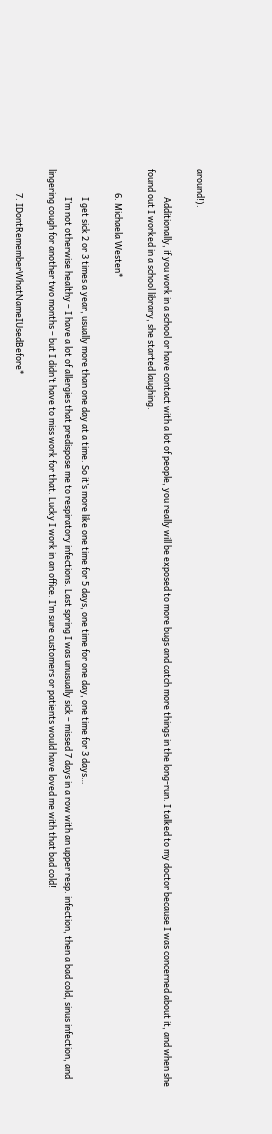around!).

              Additionally, if you work in a school or have contact with a lot of people, you really will be exposed to more bugs and catch more things in the long-run. I talked to my doctor because I was concerned about it, and when she found out I worked in a school library, she started laughing.

            6. Michaela Westen*

              I get sick 2 or 3 times a year, usually more than one day at a time. So it’s more like one time for 5 days, one time for one day, one time for 3 days…
              I’m not otherwise healthy – I have a lot of allergies that predispose me to respiratory infections. Last spring I was unusually sick – missed 7 days in a row with an upper resp. infection, then a bad cold, sinus infection, and lingering cough for another two months – but I didn’t have to miss work for that. Lucky I work in an office. I’m sure customers or patients would have loved me with that bad cold!

            7. IDontRememberWhatNameIUsedBefore*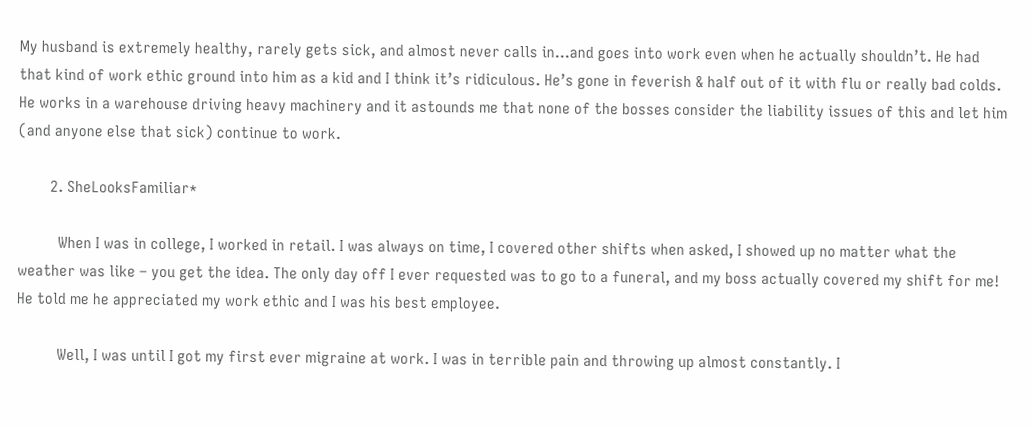My husband is extremely healthy, rarely gets sick, and almost never calls in…and goes into work even when he actually shouldn’t. He had that kind of work ethic ground into him as a kid and I think it’s ridiculous. He’s gone in feverish & half out of it with flu or really bad colds. He works in a warehouse driving heavy machinery and it astounds me that none of the bosses consider the liability issues of this and let him (and anyone else that sick) continue to work.

        2. SheLooksFamiliar*

          When I was in college, I worked in retail. I was always on time, I covered other shifts when asked, I showed up no matter what the weather was like – you get the idea. The only day off I ever requested was to go to a funeral, and my boss actually covered my shift for me! He told me he appreciated my work ethic and I was his best employee.

          Well, I was until I got my first ever migraine at work. I was in terrible pain and throwing up almost constantly. I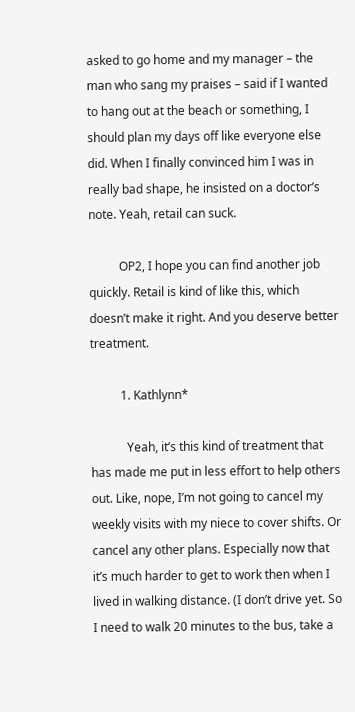asked to go home and my manager – the man who sang my praises – said if I wanted to hang out at the beach or something, I should plan my days off like everyone else did. When I finally convinced him I was in really bad shape, he insisted on a doctor’s note. Yeah, retail can suck.

          OP2, I hope you can find another job quickly. Retail is kind of like this, which doesn’t make it right. And you deserve better treatment.

          1. Kathlynn*

            Yeah, it’s this kind of treatment that has made me put in less effort to help others out. Like, nope, I’m not going to cancel my weekly visits with my niece to cover shifts. Or cancel any other plans. Especially now that it’s much harder to get to work then when I lived in walking distance. (I don’t drive yet. So I need to walk 20 minutes to the bus, take a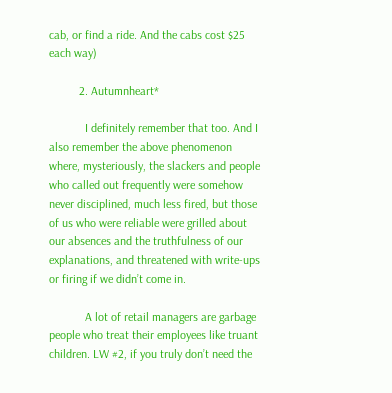cab, or find a ride. And the cabs cost $25 each way)

          2. Autumnheart*

            I definitely remember that too. And I also remember the above phenomenon where, mysteriously, the slackers and people who called out frequently were somehow never disciplined, much less fired, but those of us who were reliable were grilled about our absences and the truthfulness of our explanations, and threatened with write-ups or firing if we didn’t come in.

            A lot of retail managers are garbage people who treat their employees like truant children. LW #2, if you truly don’t need the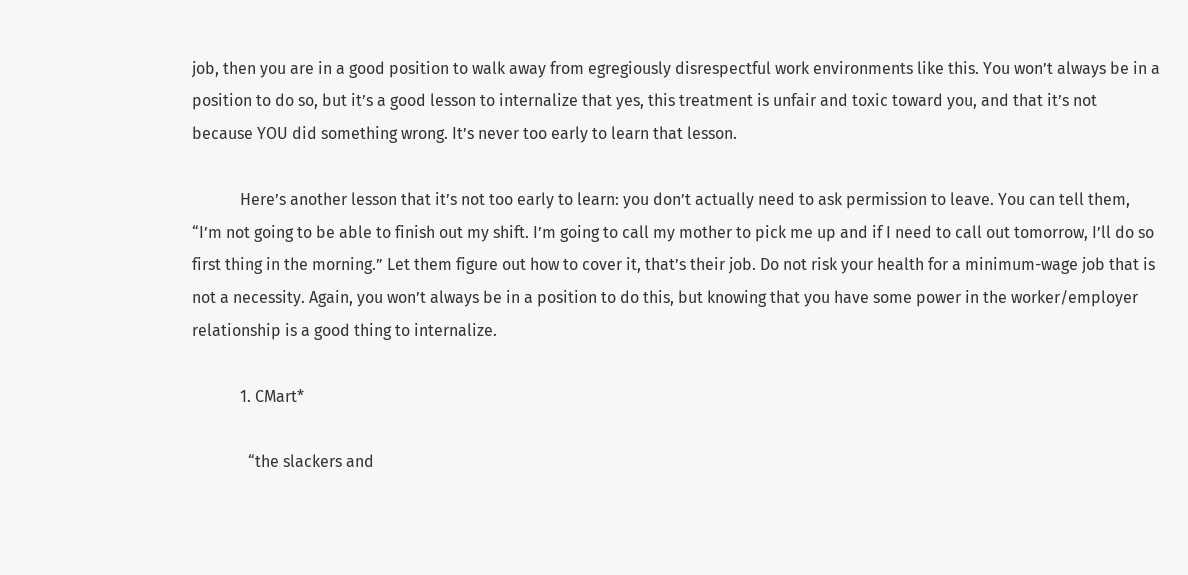job, then you are in a good position to walk away from egregiously disrespectful work environments like this. You won’t always be in a position to do so, but it’s a good lesson to internalize that yes, this treatment is unfair and toxic toward you, and that it’s not because YOU did something wrong. It’s never too early to learn that lesson.

            Here’s another lesson that it’s not too early to learn: you don’t actually need to ask permission to leave. You can tell them, “I’m not going to be able to finish out my shift. I’m going to call my mother to pick me up and if I need to call out tomorrow, I’ll do so first thing in the morning.” Let them figure out how to cover it, that’s their job. Do not risk your health for a minimum-wage job that is not a necessity. Again, you won’t always be in a position to do this, but knowing that you have some power in the worker/employer relationship is a good thing to internalize.

            1. CMart*

              “the slackers and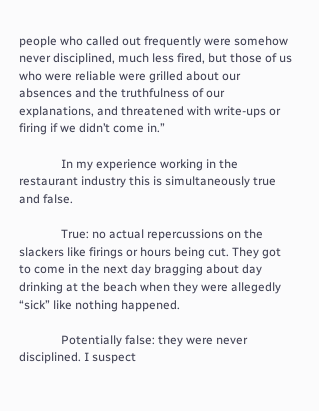people who called out frequently were somehow never disciplined, much less fired, but those of us who were reliable were grilled about our absences and the truthfulness of our explanations, and threatened with write-ups or firing if we didn’t come in.”

              In my experience working in the restaurant industry this is simultaneously true and false.

              True: no actual repercussions on the slackers like firings or hours being cut. They got to come in the next day bragging about day drinking at the beach when they were allegedly “sick” like nothing happened.

              Potentially false: they were never disciplined. I suspect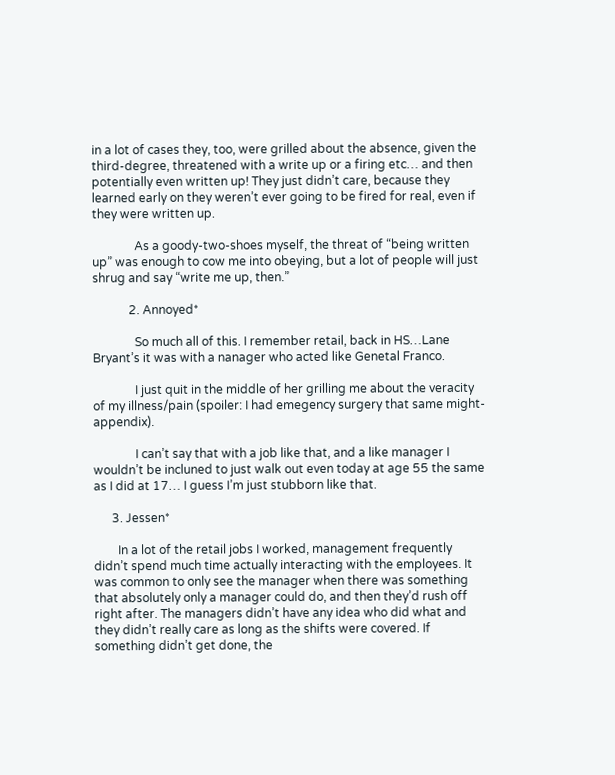in a lot of cases they, too, were grilled about the absence, given the third-degree, threatened with a write up or a firing etc… and then potentially even written up! They just didn’t care, because they learned early on they weren’t ever going to be fired for real, even if they were written up.

              As a goody-two-shoes myself, the threat of “being written up” was enough to cow me into obeying, but a lot of people will just shrug and say “write me up, then.”

            2. Annoyed*

              So much all of this. I remember retail, back in HS…Lane Bryant’s it was with a nanager who acted like Genetal Franco.

              I just quit in the middle of her grilling me about the veracity of my illness/pain (spoiler: I had emegency surgery that same might-appendix).

              I can’t say that with a job like that, and a like manager I wouldn’t be incluned to just walk out even today at age 55 the same as I did at 17… I guess I’m just stubborn like that.

      3. Jessen*

        In a lot of the retail jobs I worked, management frequently didn’t spend much time actually interacting with the employees. It was common to only see the manager when there was something that absolutely only a manager could do, and then they’d rush off right after. The managers didn’t have any idea who did what and they didn’t really care as long as the shifts were covered. If something didn’t get done, the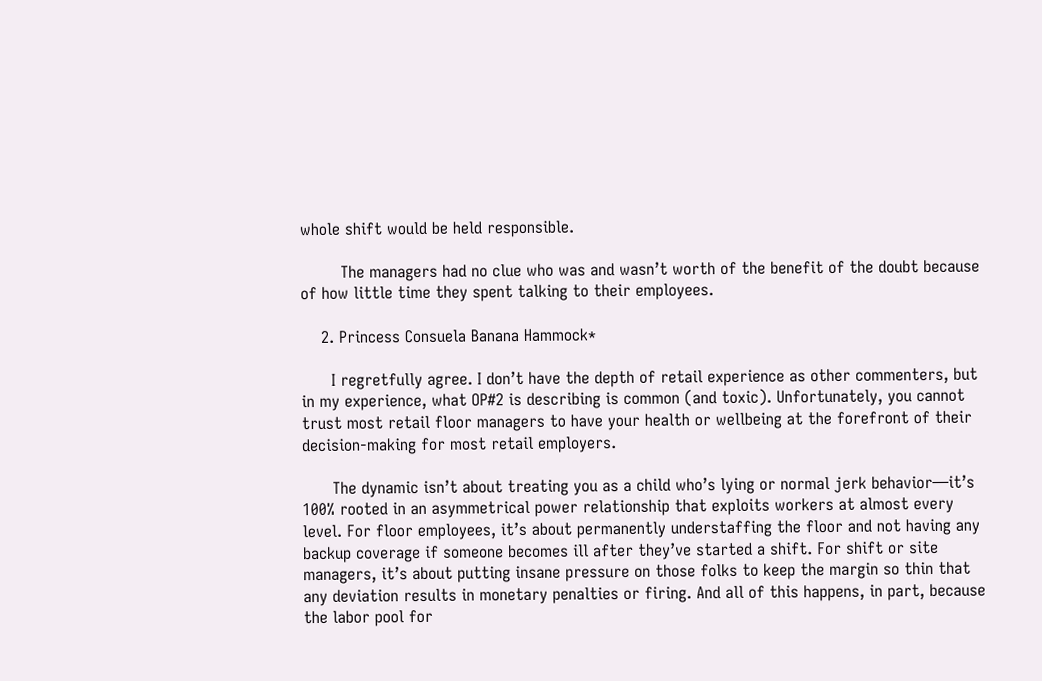whole shift would be held responsible.

        The managers had no clue who was and wasn’t worth of the benefit of the doubt because of how little time they spent talking to their employees.

    2. Princess Consuela Banana Hammock*

      I regretfully agree. I don’t have the depth of retail experience as other commenters, but in my experience, what OP#2 is describing is common (and toxic). Unfortunately, you cannot trust most retail floor managers to have your health or wellbeing at the forefront of their decision-making for most retail employers.

      The dynamic isn’t about treating you as a child who’s lying or normal jerk behavior—it’s 100% rooted in an asymmetrical power relationship that exploits workers at almost every level. For floor employees, it’s about permanently understaffing the floor and not having any backup coverage if someone becomes ill after they’ve started a shift. For shift or site managers, it’s about putting insane pressure on those folks to keep the margin so thin that any deviation results in monetary penalties or firing. And all of this happens, in part, because the labor pool for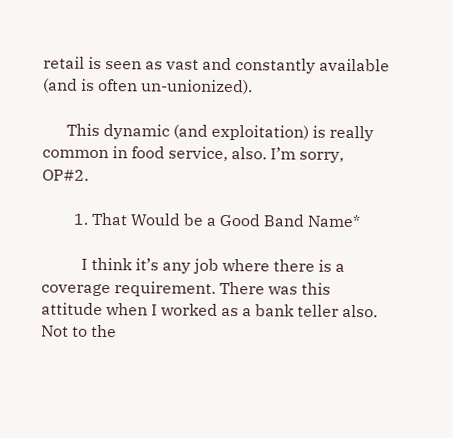retail is seen as vast and constantly available (and is often un-unionized).

      This dynamic (and exploitation) is really common in food service, also. I’m sorry, OP#2.

        1. That Would be a Good Band Name*

          I think it’s any job where there is a coverage requirement. There was this attitude when I worked as a bank teller also. Not to the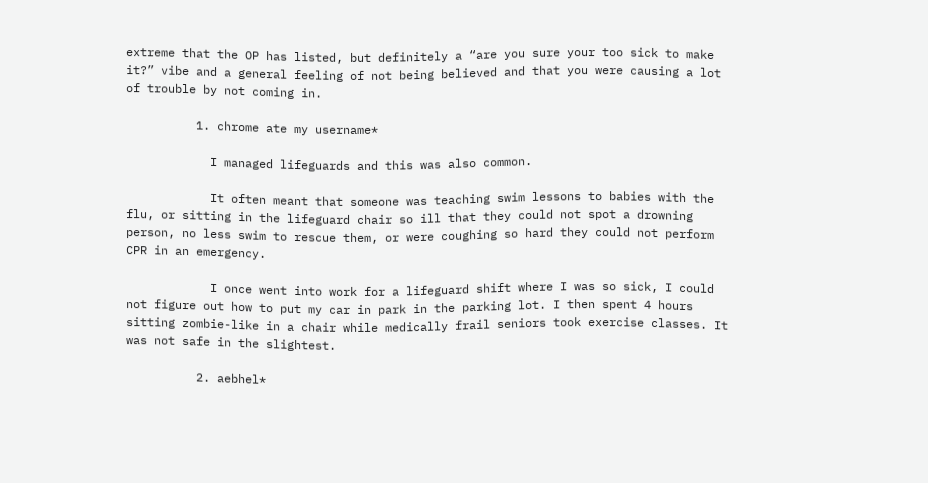extreme that the OP has listed, but definitely a “are you sure your too sick to make it?” vibe and a general feeling of not being believed and that you were causing a lot of trouble by not coming in.

          1. chrome ate my username*

            I managed lifeguards and this was also common.

            It often meant that someone was teaching swim lessons to babies with the flu, or sitting in the lifeguard chair so ill that they could not spot a drowning person, no less swim to rescue them, or were coughing so hard they could not perform CPR in an emergency.

            I once went into work for a lifeguard shift where I was so sick, I could not figure out how to put my car in park in the parking lot. I then spent 4 hours sitting zombie-like in a chair while medically frail seniors took exercise classes. It was not safe in the slightest.

          2. aebhel*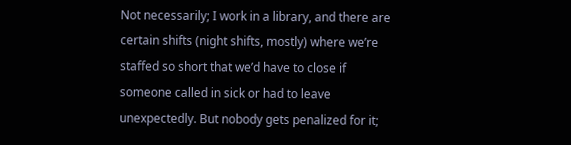Not necessarily; I work in a library, and there are certain shifts (night shifts, mostly) where we’re staffed so short that we’d have to close if someone called in sick or had to leave unexpectedly. But nobody gets penalized for it;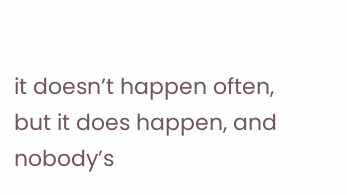it doesn’t happen often, but it does happen, and nobody’s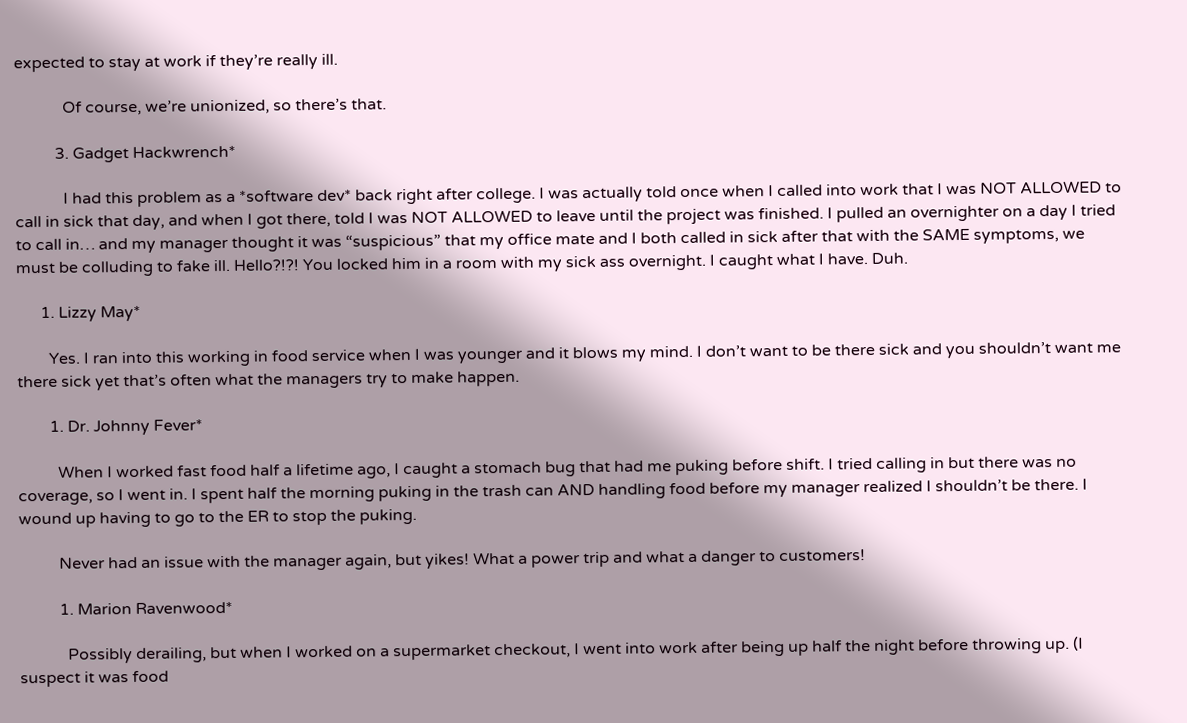expected to stay at work if they’re really ill.

            Of course, we’re unionized, so there’s that.

          3. Gadget Hackwrench*

            I had this problem as a *software dev* back right after college. I was actually told once when I called into work that I was NOT ALLOWED to call in sick that day, and when I got there, told I was NOT ALLOWED to leave until the project was finished. I pulled an overnighter on a day I tried to call in… and my manager thought it was “suspicious” that my office mate and I both called in sick after that with the SAME symptoms, we must be colluding to fake ill. Hello?!?! You locked him in a room with my sick ass overnight. I caught what I have. Duh.

      1. Lizzy May*

        Yes. I ran into this working in food service when I was younger and it blows my mind. I don’t want to be there sick and you shouldn’t want me there sick yet that’s often what the managers try to make happen.

        1. Dr. Johnny Fever*

          When I worked fast food half a lifetime ago, I caught a stomach bug that had me puking before shift. I tried calling in but there was no coverage, so I went in. I spent half the morning puking in the trash can AND handling food before my manager realized I shouldn’t be there. I wound up having to go to the ER to stop the puking.

          Never had an issue with the manager again, but yikes! What a power trip and what a danger to customers!

          1. Marion Ravenwood*

            Possibly derailing, but when I worked on a supermarket checkout, I went into work after being up half the night before throwing up. (I suspect it was food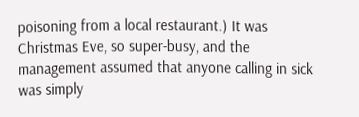poisoning from a local restaurant.) It was Christmas Eve, so super-busy, and the management assumed that anyone calling in sick was simply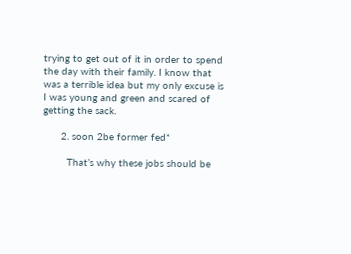trying to get out of it in order to spend the day with their family. I know that was a terrible idea but my only excuse is I was young and green and scared of getting the sack.

      2. soon 2be former fed*

        That’s why these jobs should be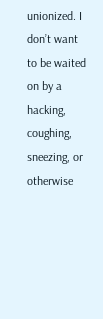unionized. I don’t want to be waited on by a hacking, coughing, sneezing, or otherwise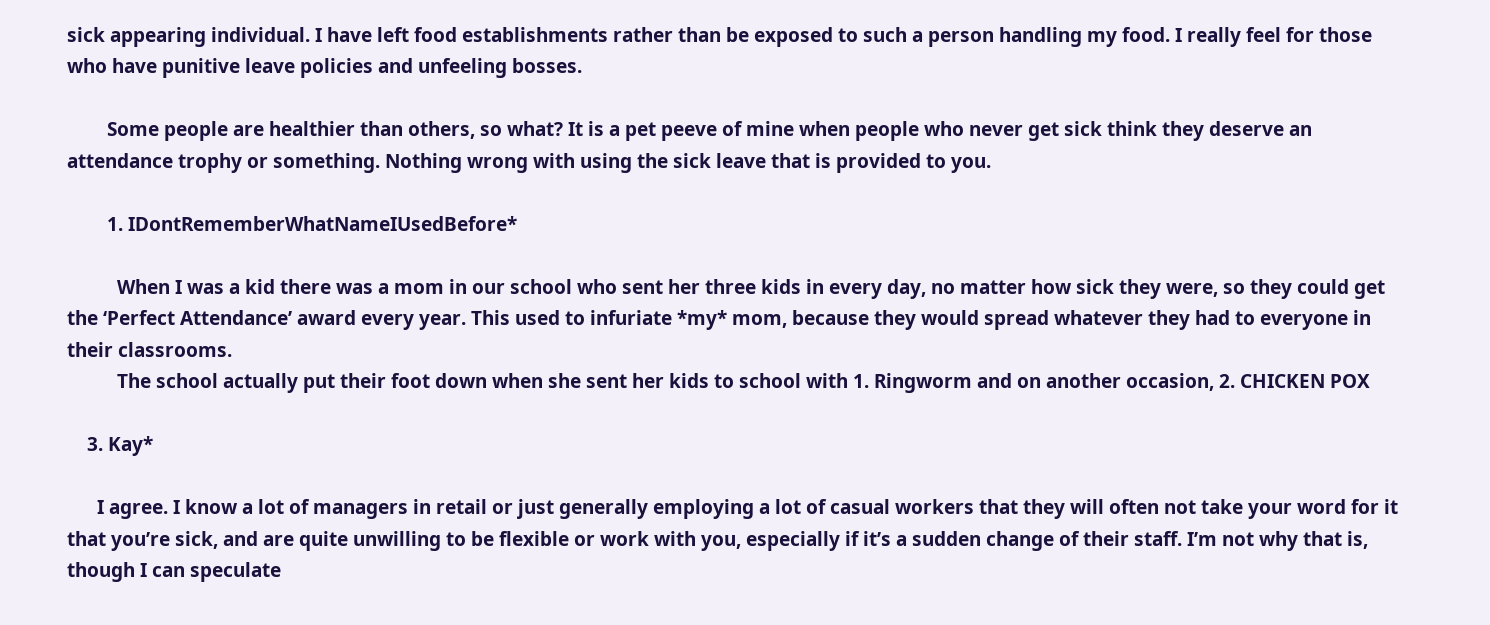sick appearing individual. I have left food establishments rather than be exposed to such a person handling my food. I really feel for those who have punitive leave policies and unfeeling bosses.

        Some people are healthier than others, so what? It is a pet peeve of mine when people who never get sick think they deserve an attendance trophy or something. Nothing wrong with using the sick leave that is provided to you.

        1. IDontRememberWhatNameIUsedBefore*

          When I was a kid there was a mom in our school who sent her three kids in every day, no matter how sick they were, so they could get the ‘Perfect Attendance’ award every year. This used to infuriate *my* mom, because they would spread whatever they had to everyone in their classrooms.
          The school actually put their foot down when she sent her kids to school with 1. Ringworm and on another occasion, 2. CHICKEN POX

    3. Kay*

      I agree. I know a lot of managers in retail or just generally employing a lot of casual workers that they will often not take your word for it that you’re sick, and are quite unwilling to be flexible or work with you, especially if it’s a sudden change of their staff. I’m not why that is, though I can speculate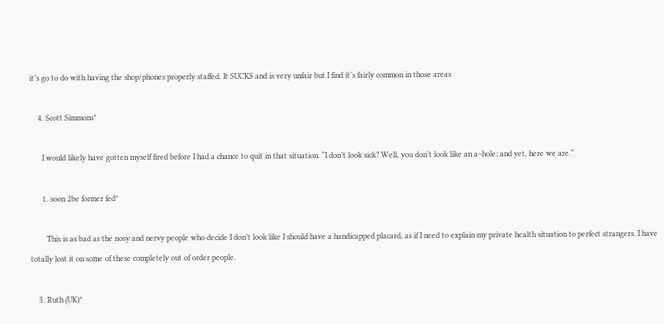it’s go to do with having the shop/phones properly staffed. It SUCKS and is very unfair but I find it’s fairly common in those areas

    4. Scott Simmons*

      I would likely have gotten myself fired before I had a chance to quit in that situation. “I don’t look sick? Well, you don’t look like an a–hole; and yet, here we are.”

      1. soon 2be former fed*

        This is as bad as the nosy and nervy people who decide I don’t look like I should have a handicapped placard, as if I need to explain my private health situation to perfect strangers. I have totally lost it on some of these completely out of order people.

    5. Ruth (UK)*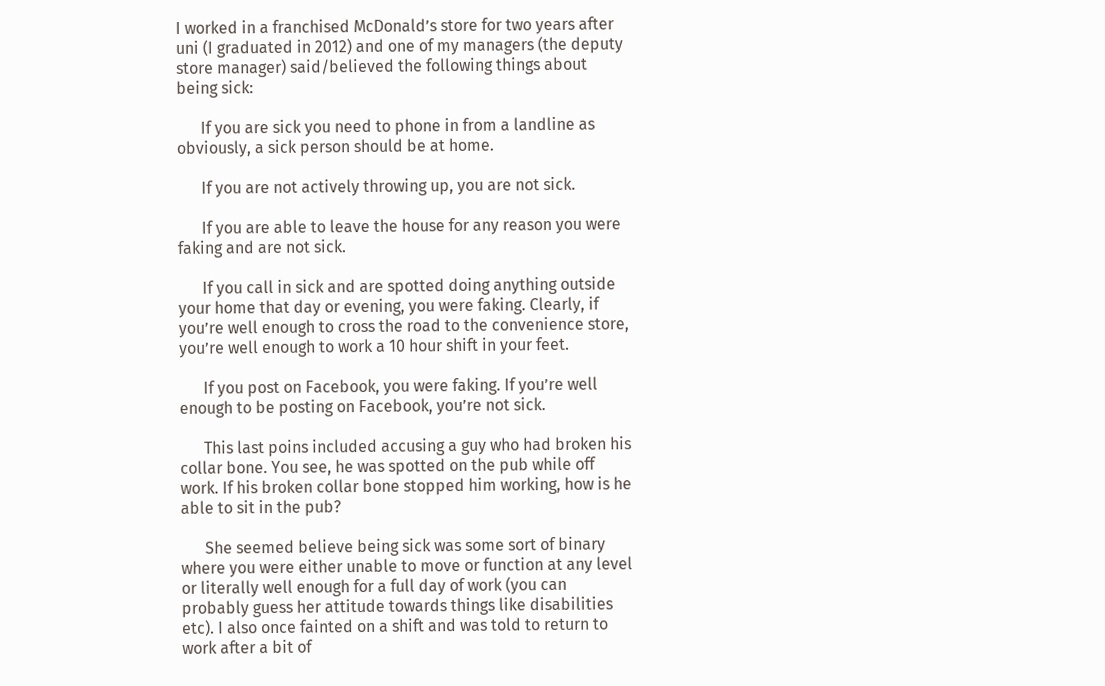I worked in a franchised McDonald’s store for two years after uni (I graduated in 2012) and one of my managers (the deputy store manager) said/believed the following things about being sick:

      If you are sick you need to phone in from a landline as obviously, a sick person should be at home.

      If you are not actively throwing up, you are not sick.

      If you are able to leave the house for any reason you were faking and are not sick.

      If you call in sick and are spotted doing anything outside your home that day or evening, you were faking. Clearly, if you’re well enough to cross the road to the convenience store, you’re well enough to work a 10 hour shift in your feet.

      If you post on Facebook, you were faking. If you’re well enough to be posting on Facebook, you’re not sick.

      This last poins included accusing a guy who had broken his collar bone. You see, he was spotted on the pub while off work. If his broken collar bone stopped him working, how is he able to sit in the pub?

      She seemed believe being sick was some sort of binary where you were either unable to move or function at any level or literally well enough for a full day of work (you can probably guess her attitude towards things like disabilities etc). I also once fainted on a shift and was told to return to work after a bit of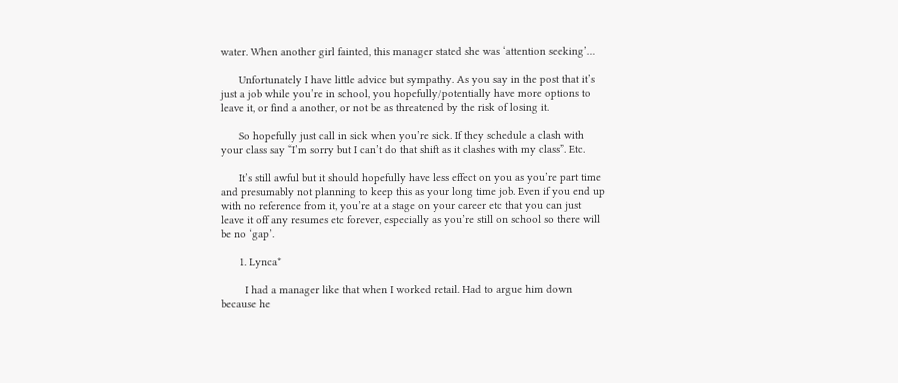water. When another girl fainted, this manager stated she was ‘attention seeking’…

      Unfortunately I have little advice but sympathy. As you say in the post that it’s just a job while you’re in school, you hopefully/potentially have more options to leave it, or find a another, or not be as threatened by the risk of losing it.

      So hopefully just call in sick when you’re sick. If they schedule a clash with your class say “I’m sorry but I can’t do that shift as it clashes with my class”. Etc.

      It’s still awful but it should hopefully have less effect on you as you’re part time and presumably not planning to keep this as your long time job. Even if you end up with no reference from it, you’re at a stage on your career etc that you can just leave it off any resumes etc forever, especially as you’re still on school so there will be no ‘gap’.

      1. Lynca*

        I had a manager like that when I worked retail. Had to argue him down because he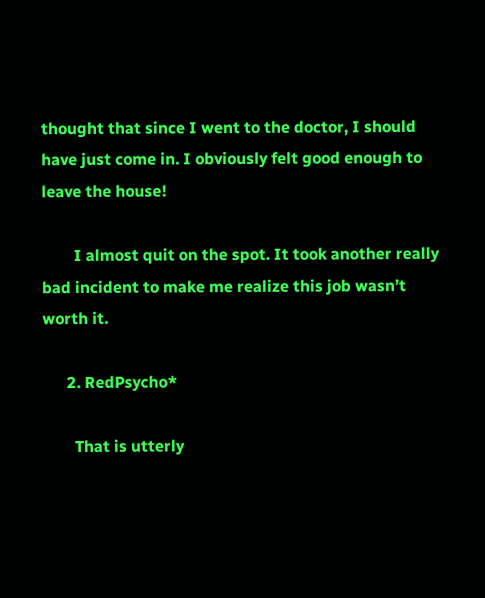thought that since I went to the doctor, I should have just come in. I obviously felt good enough to leave the house!

        I almost quit on the spot. It took another really bad incident to make me realize this job wasn’t worth it.

      2. RedPsycho*

        That is utterly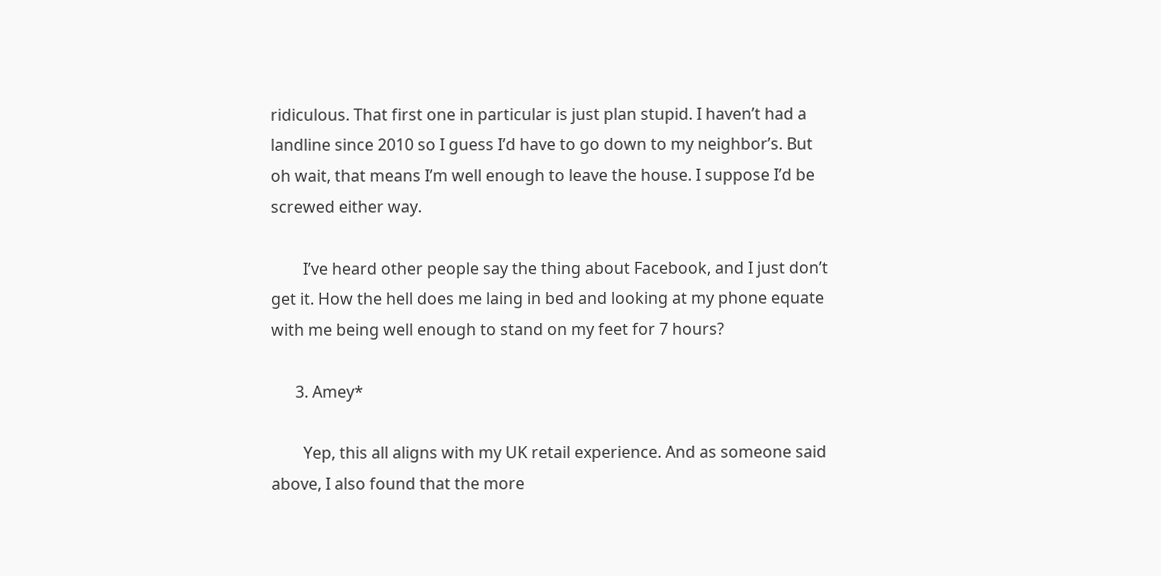ridiculous. That first one in particular is just plan stupid. I haven’t had a landline since 2010 so I guess I’d have to go down to my neighbor’s. But oh wait, that means I’m well enough to leave the house. I suppose I’d be screwed either way.

        I’ve heard other people say the thing about Facebook, and I just don’t get it. How the hell does me laing in bed and looking at my phone equate with me being well enough to stand on my feet for 7 hours?

      3. Amey*

        Yep, this all aligns with my UK retail experience. And as someone said above, I also found that the more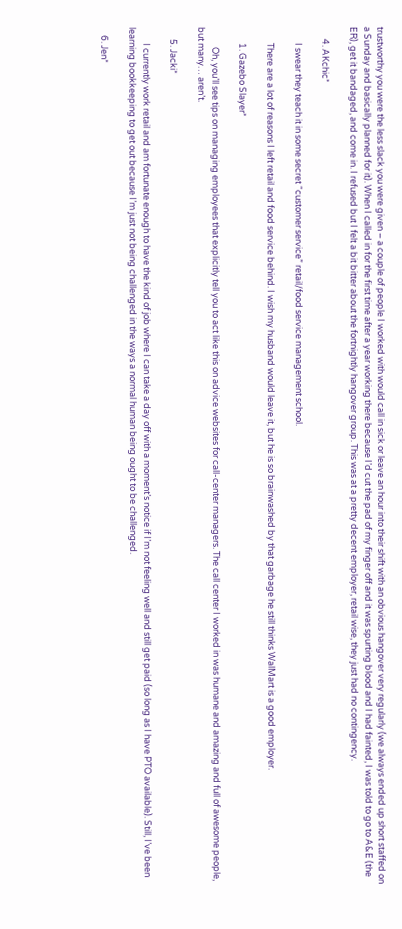trustworthy you were the less slack you were given – a couple of people I worked with would call in sick or leave an hour into their shift with an obvious hangover very regularly (we always ended up short staffed on a Sunday and basically planned for it). When I called in for the first time after a year working there because I’d cut the pad of my finger off and it was spurting blood and I had fainted, I was told to go to A&E (the ER), get it bandaged, and come in. I refused but I felt a bit bitter about the fortnightly hangover group. This was at a pretty decent employer, retail wise, they just had no contingency.

      4. AKchic*

        I swear they teach it in some secret “customer service” retail/food service management school.

        There are a lot of reasons I left retail and food service behind. I wish my husband would leave it, but he is so brainwashed by that garbage he still thinks WalMart is a good employer.

        1. Gazebo Slayer*

          Oh, you’ll see tips on managing employees that explicitly tell you to act like this on advice websites for call-center managers. The call center I worked in was humane and amazing and full of awesome people, but many… aren’t.

      5. Jacki*

        I currently work retail and am fortunate enough to have the kind of job where I can take a day off with a moment’s notice if I’m not feeling well and still get paid (so long as I have PTO available). Still, I’ve been learning bookkeeping to get out because I’m just not being challenged in the ways a normal human being ought to be challenged.

    6. Jen*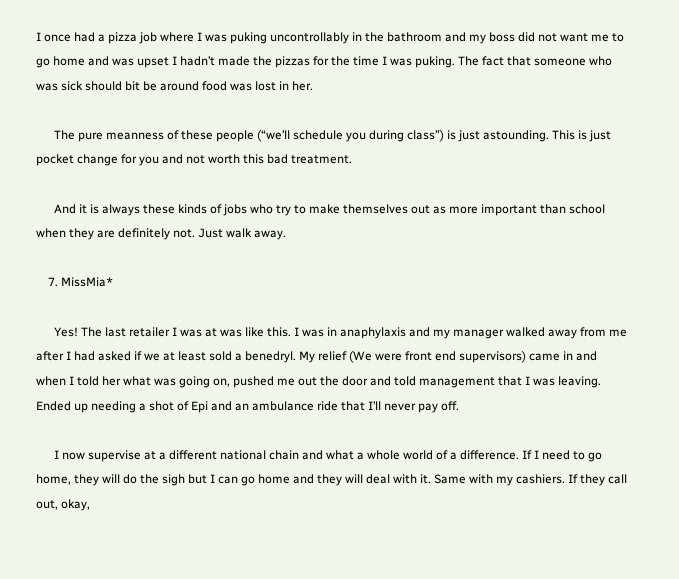I once had a pizza job where I was puking uncontrollably in the bathroom and my boss did not want me to go home and was upset I hadn’t made the pizzas for the time I was puking. The fact that someone who was sick should bit be around food was lost in her.

      The pure meanness of these people (“we’ll schedule you during class”) is just astounding. This is just pocket change for you and not worth this bad treatment.

      And it is always these kinds of jobs who try to make themselves out as more important than school when they are definitely not. Just walk away.

    7. MissMia*

      Yes! The last retailer I was at was like this. I was in anaphylaxis and my manager walked away from me after I had asked if we at least sold a benedryl. My relief (We were front end supervisors) came in and when I told her what was going on, pushed me out the door and told management that I was leaving. Ended up needing a shot of Epi and an ambulance ride that I’ll never pay off.

      I now supervise at a different national chain and what a whole world of a difference. If I need to go home, they will do the sigh but I can go home and they will deal with it. Same with my cashiers. If they call out, okay,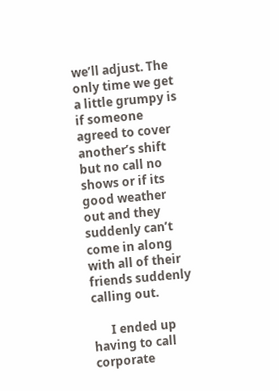we’ll adjust. The only time we get a little grumpy is if someone agreed to cover another’s shift but no call no shows or if its good weather out and they suddenly can’t come in along with all of their friends suddenly calling out.

      I ended up having to call corporate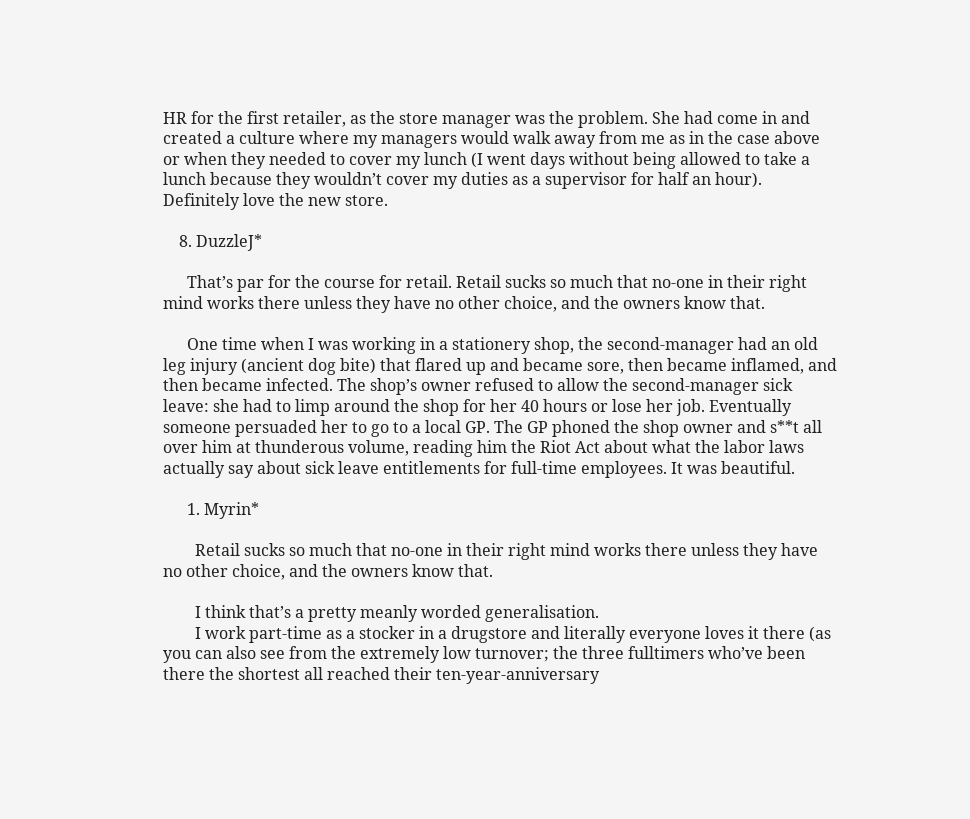HR for the first retailer, as the store manager was the problem. She had come in and created a culture where my managers would walk away from me as in the case above or when they needed to cover my lunch (I went days without being allowed to take a lunch because they wouldn’t cover my duties as a supervisor for half an hour). Definitely love the new store.

    8. DuzzleJ*

      That’s par for the course for retail. Retail sucks so much that no-one in their right mind works there unless they have no other choice, and the owners know that.

      One time when I was working in a stationery shop, the second-manager had an old leg injury (ancient dog bite) that flared up and became sore, then became inflamed, and then became infected. The shop’s owner refused to allow the second-manager sick leave: she had to limp around the shop for her 40 hours or lose her job. Eventually someone persuaded her to go to a local GP. The GP phoned the shop owner and s**t all over him at thunderous volume, reading him the Riot Act about what the labor laws actually say about sick leave entitlements for full-time employees. It was beautiful.

      1. Myrin*

        Retail sucks so much that no-one in their right mind works there unless they have no other choice, and the owners know that.

        I think that’s a pretty meanly worded generalisation.
        I work part-time as a stocker in a drugstore and literally everyone loves it there (as you can also see from the extremely low turnover; the three fulltimers who’ve been there the shortest all reached their ten-year-anniversary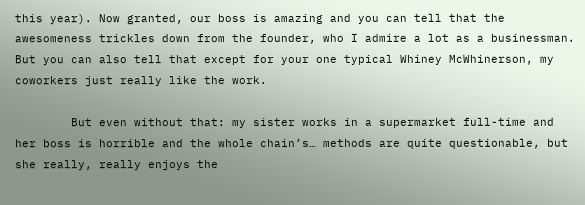this year). Now granted, our boss is amazing and you can tell that the awesomeness trickles down from the founder, who I admire a lot as a businessman. But you can also tell that except for your one typical Whiney McWhinerson, my coworkers just really like the work.

        But even without that: my sister works in a supermarket full-time and her boss is horrible and the whole chain’s… methods are quite questionable, but she really, really enjoys the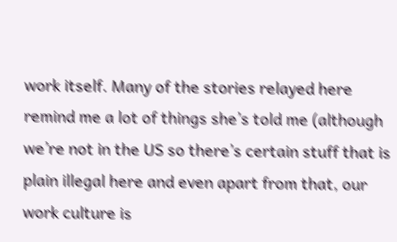work itself. Many of the stories relayed here remind me a lot of things she’s told me (although we’re not in the US so there’s certain stuff that is plain illegal here and even apart from that, our work culture is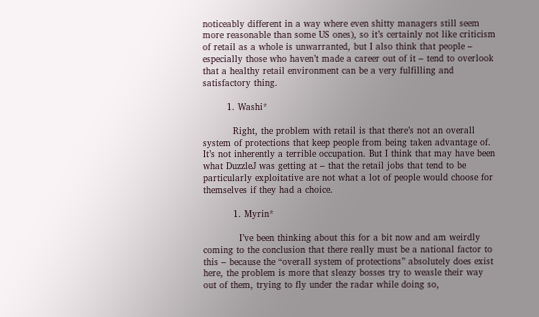noticeably different in a way where even shitty managers still seem more reasonable than some US ones), so it’s certainly not like criticism of retail as a whole is unwarranted, but I also think that people – especially those who haven’t made a career out of it – tend to overlook that a healthy retail environment can be a very fulfilling and satisfactory thing.

        1. Washi*

          Right, the problem with retail is that there’s not an overall system of protections that keep people from being taken advantage of. It’s not inherently a terrible occupation. But I think that may have been what DuzzleJ was getting at – that the retail jobs that tend to be particularly exploitative are not what a lot of people would choose for themselves if they had a choice.

          1. Myrin*

            I’ve been thinking about this for a bit now and am weirdly coming to the conclusion that there really must be a national factor to this – because the “overall system of protections” absolutely does exist here, the problem is more that sleazy bosses try to weasle their way out of them, trying to fly under the radar while doing so,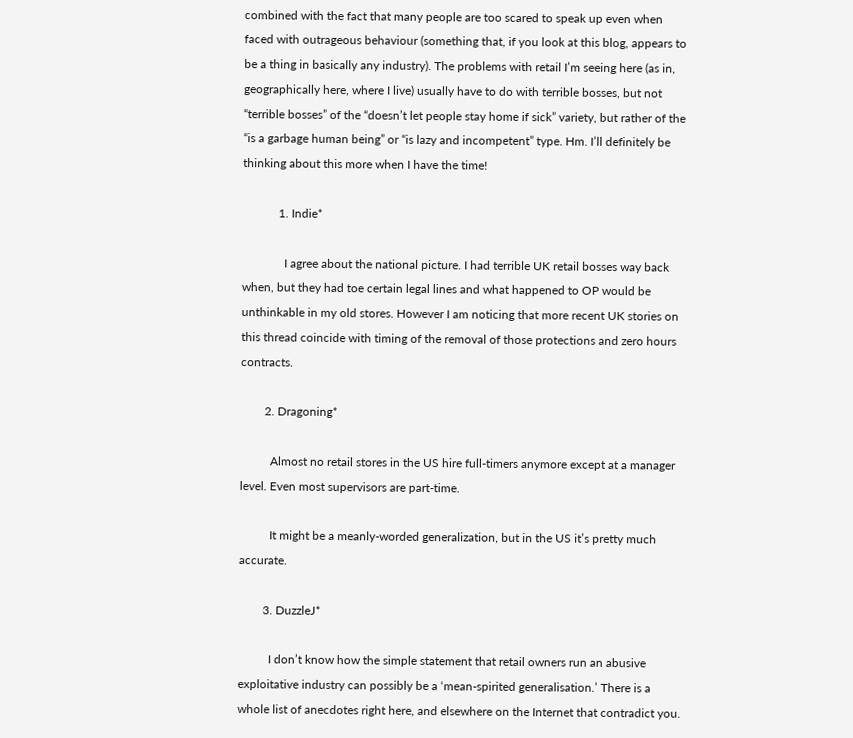combined with the fact that many people are too scared to speak up even when faced with outrageous behaviour (something that, if you look at this blog, appears to be a thing in basically any industry). The problems with retail I’m seeing here (as in, geographically here, where I live) usually have to do with terrible bosses, but not “terrible bosses” of the “doesn’t let people stay home if sick” variety, but rather of the “is a garbage human being” or “is lazy and incompetent” type. Hm. I’ll definitely be thinking about this more when I have the time!

            1. Indie*

              I agree about the national picture. I had terrible UK retail bosses way back when, but they had toe certain legal lines and what happened to OP would be unthinkable in my old stores. However I am noticing that more recent UK stories on this thread coincide with timing of the removal of those protections and zero hours contracts.

        2. Dragoning*

          Almost no retail stores in the US hire full-timers anymore except at a manager level. Even most supervisors are part-time.

          It might be a meanly-worded generalization, but in the US it’s pretty much accurate.

        3. DuzzleJ*

          I don’t know how the simple statement that retail owners run an abusive exploitative industry can possibly be a ‘mean-spirited generalisation.’ There is a whole list of anecdotes right here, and elsewhere on the Internet that contradict you.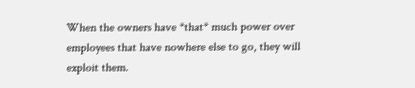When the owners have *that* much power over employees that have nowhere else to go, they will exploit them.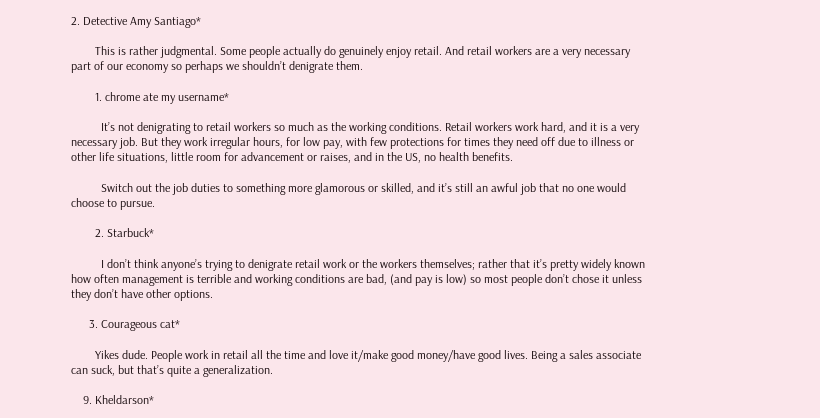2. Detective Amy Santiago*

        This is rather judgmental. Some people actually do genuinely enjoy retail. And retail workers are a very necessary part of our economy so perhaps we shouldn’t denigrate them.

        1. chrome ate my username*

          It’s not denigrating to retail workers so much as the working conditions. Retail workers work hard, and it is a very necessary job. But they work irregular hours, for low pay, with few protections for times they need off due to illness or other life situations, little room for advancement or raises, and in the US, no health benefits.

          Switch out the job duties to something more glamorous or skilled, and it’s still an awful job that no one would choose to pursue.

        2. Starbuck*

          I don’t think anyone’s trying to denigrate retail work or the workers themselves; rather that it’s pretty widely known how often management is terrible and working conditions are bad, (and pay is low) so most people don’t chose it unless they don’t have other options.

      3. Courageous cat*

        Yikes dude. People work in retail all the time and love it/make good money/have good lives. Being a sales associate can suck, but that’s quite a generalization.

    9. Kheldarson*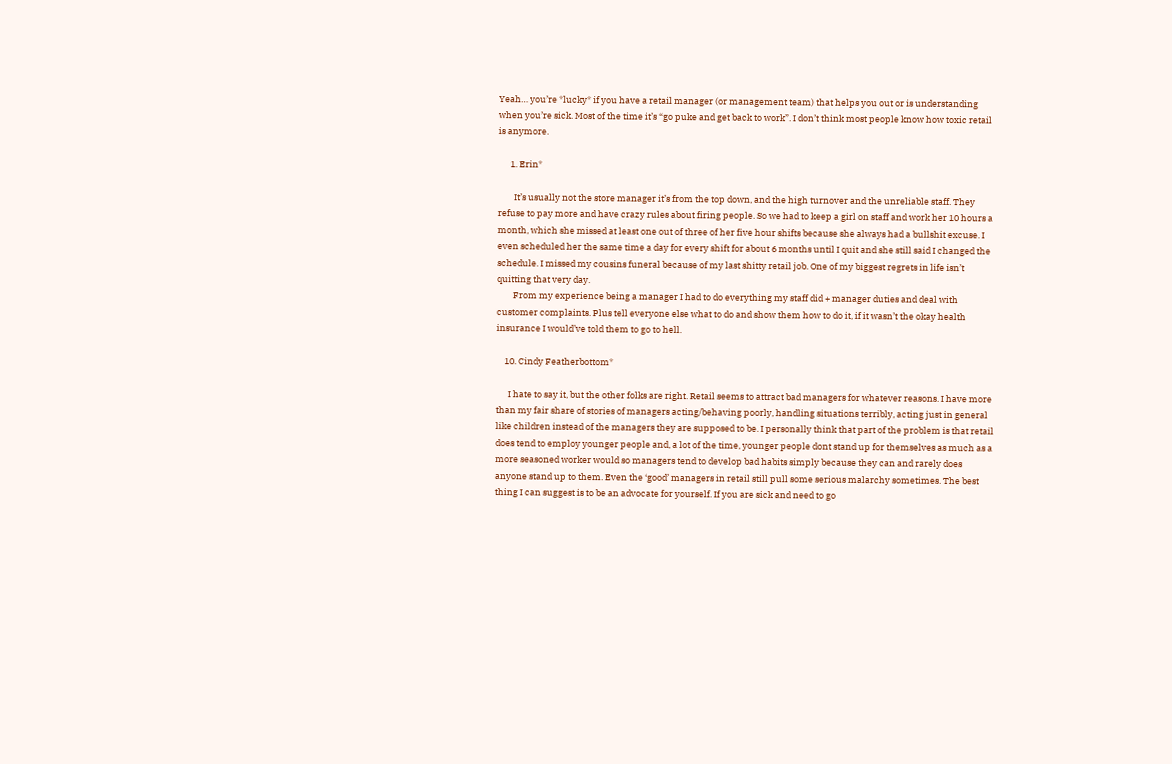Yeah… you’re *lucky* if you have a retail manager (or management team) that helps you out or is understanding when you’re sick. Most of the time it’s “go puke and get back to work”. I don’t think most people know how toxic retail is anymore.

      1. Erin*

        It’s usually not the store manager it’s from the top down, and the high turnover and the unreliable staff. They refuse to pay more and have crazy rules about firing people. So we had to keep a girl on staff and work her 10 hours a month, which she missed at least one out of three of her five hour shifts because she always had a bullshit excuse. I even scheduled her the same time a day for every shift for about 6 months until I quit and she still said I changed the schedule. I missed my cousins funeral because of my last shitty retail job. One of my biggest regrets in life isn’t quitting that very day.
        From my experience being a manager I had to do everything my staff did + manager duties and deal with customer complaints. Plus tell everyone else what to do and show them how to do it, if it wasn’t the okay health insurance I would’ve told them to go to hell.

    10. Cindy Featherbottom*

      I hate to say it, but the other folks are right. Retail seems to attract bad managers for whatever reasons. I have more than my fair share of stories of managers acting/behaving poorly, handling situations terribly, acting just in general like children instead of the managers they are supposed to be. I personally think that part of the problem is that retail does tend to employ younger people and, a lot of the time, younger people dont stand up for themselves as much as a more seasoned worker would so managers tend to develop bad habits simply because they can and rarely does anyone stand up to them. Even the ‘good’ managers in retail still pull some serious malarchy sometimes. The best thing I can suggest is to be an advocate for yourself. If you are sick and need to go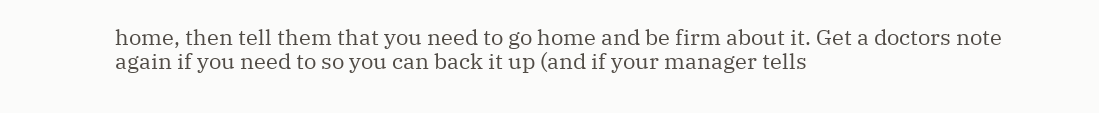home, then tell them that you need to go home and be firm about it. Get a doctors note again if you need to so you can back it up (and if your manager tells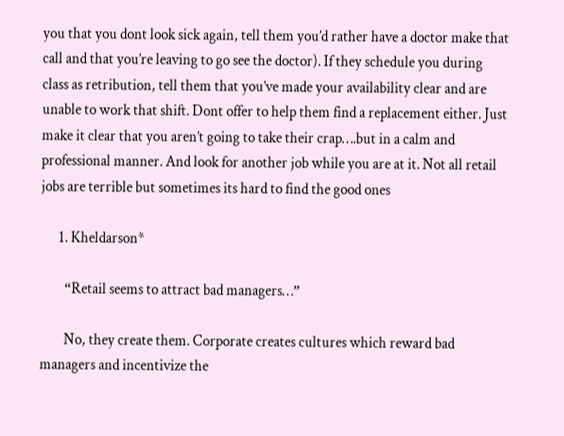you that you dont look sick again, tell them you’d rather have a doctor make that call and that you’re leaving to go see the doctor). If they schedule you during class as retribution, tell them that you’ve made your availability clear and are unable to work that shift. Dont offer to help them find a replacement either. Just make it clear that you aren’t going to take their crap….but in a calm and professional manner. And look for another job while you are at it. Not all retail jobs are terrible but sometimes its hard to find the good ones

      1. Kheldarson*

        “Retail seems to attract bad managers…”

        No, they create them. Corporate creates cultures which reward bad managers and incentivize the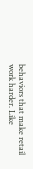behaviors that make retail work harder. Like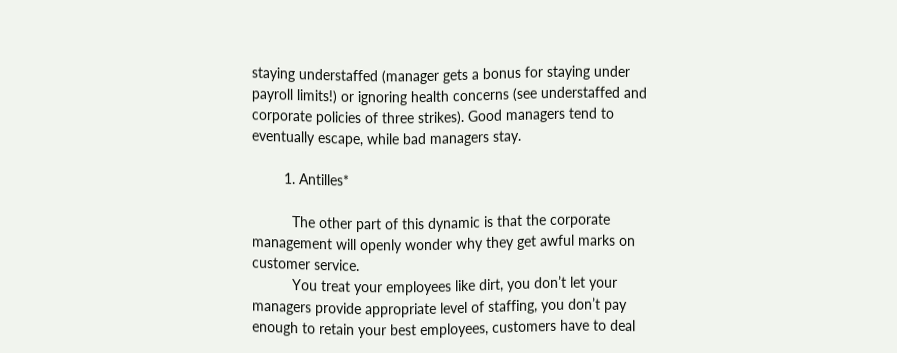staying understaffed (manager gets a bonus for staying under payroll limits!) or ignoring health concerns (see understaffed and corporate policies of three strikes). Good managers tend to eventually escape, while bad managers stay.

        1. Antilles*

          The other part of this dynamic is that the corporate management will openly wonder why they get awful marks on customer service.
          You treat your employees like dirt, you don’t let your managers provide appropriate level of staffing, you don’t pay enough to retain your best employees, customers have to deal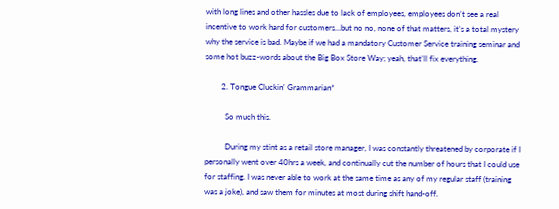with long lines and other hassles due to lack of employees, employees don’t see a real incentive to work hard for customers…but no no, none of that matters, it’s a total mystery why the service is bad. Maybe if we had a mandatory Customer Service training seminar and some hot buzz-words about the Big Box Store Way; yeah, that’ll fix everything.

        2. Tongue Cluckin' Grammarian*

          So much this.

          During my stint as a retail store manager, I was constantly threatened by corporate if I personally went over 40hrs a week, and continually cut the number of hours that I could use for staffing. I was never able to work at the same time as any of my regular staff (training was a joke), and saw them for minutes at most during shift hand-off.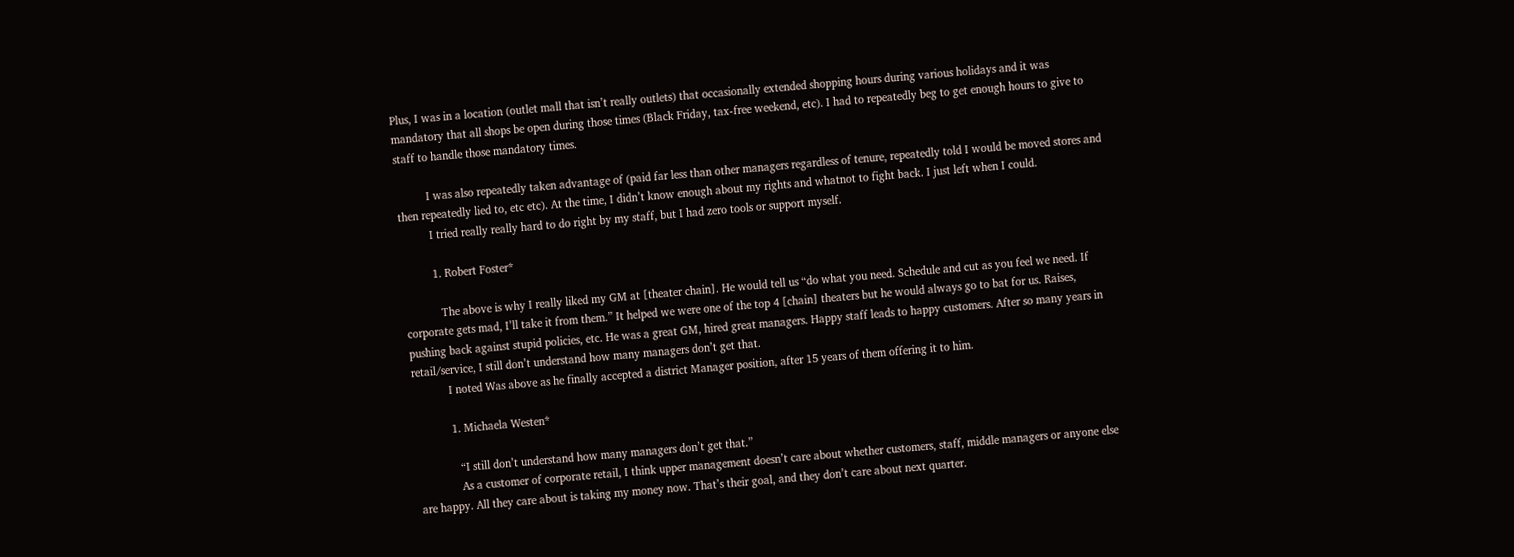Plus, I was in a location (outlet mall that isn’t really outlets) that occasionally extended shopping hours during various holidays and it was mandatory that all shops be open during those times (Black Friday, tax-free weekend, etc). I had to repeatedly beg to get enough hours to give to staff to handle those mandatory times.

          I was also repeatedly taken advantage of (paid far less than other managers regardless of tenure, repeatedly told I would be moved stores and then repeatedly lied to, etc etc). At the time, I didn’t know enough about my rights and whatnot to fight back. I just left when I could.
          I tried really really hard to do right by my staff, but I had zero tools or support myself.

          1. Robert Foster*

            The above is why I really liked my GM at [theater chain]. He would tell us “do what you need. Schedule and cut as you feel we need. If corporate gets mad, I’ll take it from them.” It helped we were one of the top 4 [chain] theaters but he would always go to bat for us. Raises, pushing back against stupid policies, etc. He was a great GM, hired great managers. Happy staff leads to happy customers. After so many years in retail/service, I still don’t understand how many managers don’t get that.
            I noted Was above as he finally accepted a district Manager position, after 15 years of them offering it to him.

            1. Michaela Westen*

              “I still don’t understand how many managers don’t get that.”
              As a customer of corporate retail, I think upper management doesn’t care about whether customers, staff, middle managers or anyone else are happy. All they care about is taking my money now. That’s their goal, and they don’t care about next quarter.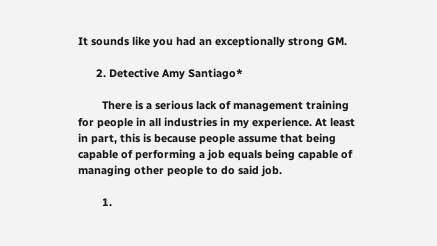It sounds like you had an exceptionally strong GM.

      2. Detective Amy Santiago*

        There is a serious lack of management training for people in all industries in my experience. At least in part, this is because people assume that being capable of performing a job equals being capable of managing other people to do said job.

        1.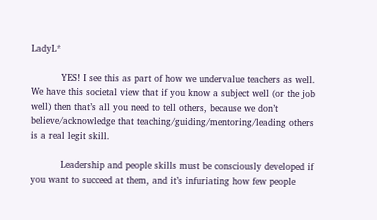LadyL*

          YES! I see this as part of how we undervalue teachers as well. We have this societal view that if you know a subject well (or the job well) then that’s all you need to tell others, because we don’t believe/acknowledge that teaching/guiding/mentoring/leading others is a real legit skill.

          Leadership and people skills must be consciously developed if you want to succeed at them, and it’s infuriating how few people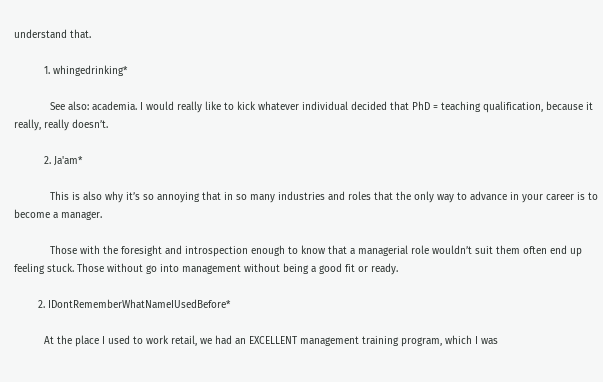understand that.

          1. whingedrinking*

            See also: academia. I would really like to kick whatever individual decided that PhD = teaching qualification, because it really, really doesn’t.

          2. Ja'am*

            This is also why it’s so annoying that in so many industries and roles that the only way to advance in your career is to become a manager.

            Those with the foresight and introspection enough to know that a managerial role wouldn’t suit them often end up feeling stuck. Those without go into management without being a good fit or ready.

        2. IDontRememberWhatNameIUsedBefore*

          At the place I used to work retail, we had an EXCELLENT management training program, which I was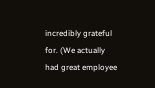incredibly grateful for. (We actually had great employee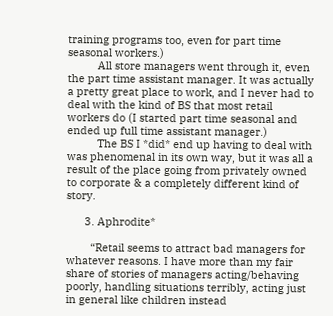training programs too, even for part time seasonal workers.)
          All store managers went through it, even the part time assistant manager. It was actually a pretty great place to work, and I never had to deal with the kind of BS that most retail workers do (I started part time seasonal and ended up full time assistant manager.)
          The BS I *did* end up having to deal with was phenomenal in its own way, but it was all a result of the place going from privately owned to corporate & a completely different kind of story.

      3. Aphrodite*

        “Retail seems to attract bad managers for whatever reasons. I have more than my fair share of stories of managers acting/behaving poorly, handling situations terribly, acting just in general like children instead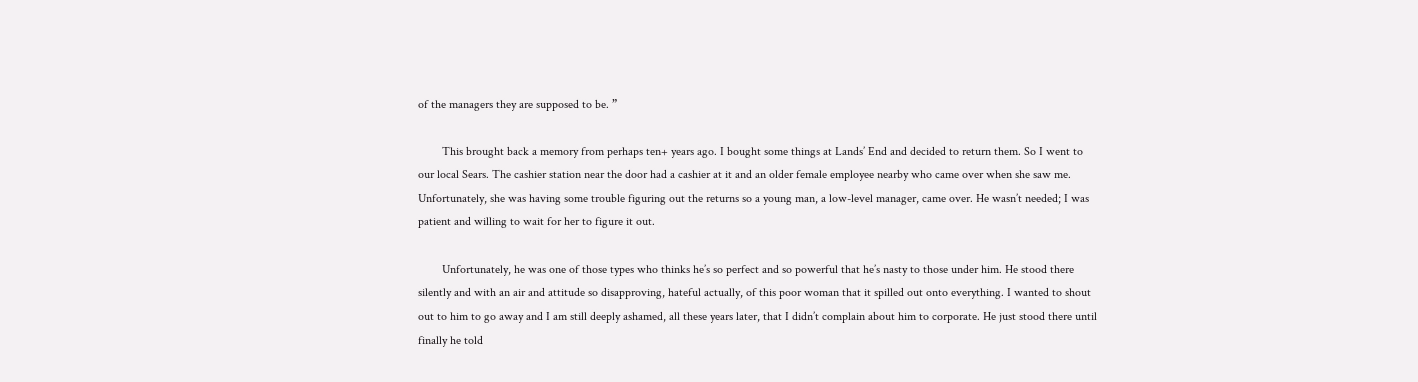of the managers they are supposed to be. ”

        This brought back a memory from perhaps ten+ years ago. I bought some things at Lands’ End and decided to return them. So I went to our local Sears. The cashier station near the door had a cashier at it and an older female employee nearby who came over when she saw me. Unfortunately, she was having some trouble figuring out the returns so a young man, a low-level manager, came over. He wasn’t needed; I was patient and willing to wait for her to figure it out.

        Unfortunately, he was one of those types who thinks he’s so perfect and so powerful that he’s nasty to those under him. He stood there silently and with an air and attitude so disapproving, hateful actually, of this poor woman that it spilled out onto everything. I wanted to shout out to him to go away and I am still deeply ashamed, all these years later, that I didn’t complain about him to corporate. He just stood there until finally he told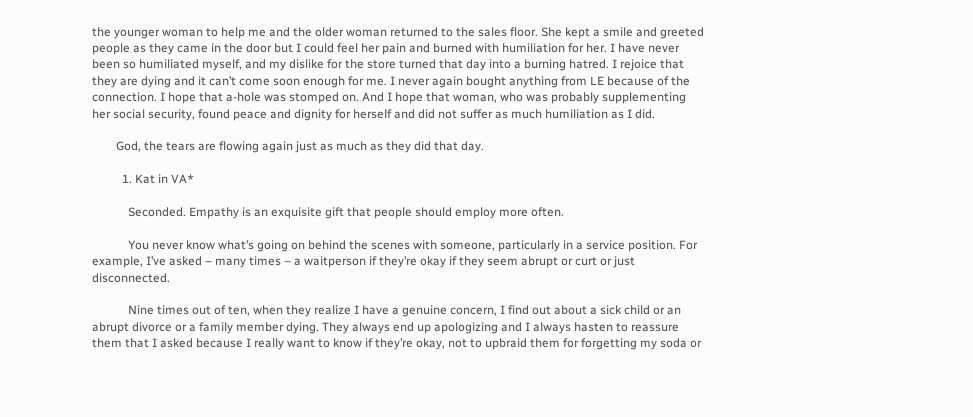the younger woman to help me and the older woman returned to the sales floor. She kept a smile and greeted people as they came in the door but I could feel her pain and burned with humiliation for her. I have never been so humiliated myself, and my dislike for the store turned that day into a burning hatred. I rejoice that they are dying and it can’t come soon enough for me. I never again bought anything from LE because of the connection. I hope that a-hole was stomped on. And I hope that woman, who was probably supplementing her social security, found peace and dignity for herself and did not suffer as much humiliation as I did.

        God, the tears are flowing again just as much as they did that day.

          1. Kat in VA*

            Seconded. Empathy is an exquisite gift that people should employ more often.

            You never know what’s going on behind the scenes with someone, particularly in a service position. For example, I’ve asked – many times – a waitperson if they’re okay if they seem abrupt or curt or just disconnected.

            Nine times out of ten, when they realize I have a genuine concern, I find out about a sick child or an abrupt divorce or a family member dying. They always end up apologizing and I always hasten to reassure them that I asked because I really want to know if they’re okay, not to upbraid them for forgetting my soda or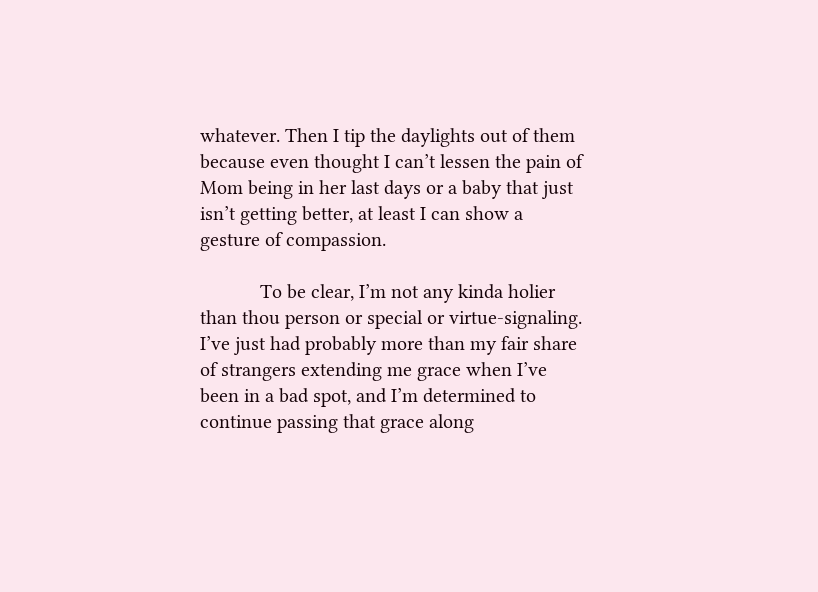whatever. Then I tip the daylights out of them because even thought I can’t lessen the pain of Mom being in her last days or a baby that just isn’t getting better, at least I can show a gesture of compassion.

            To be clear, I’m not any kinda holier than thou person or special or virtue-signaling. I’ve just had probably more than my fair share of strangers extending me grace when I’ve been in a bad spot, and I’m determined to continue passing that grace along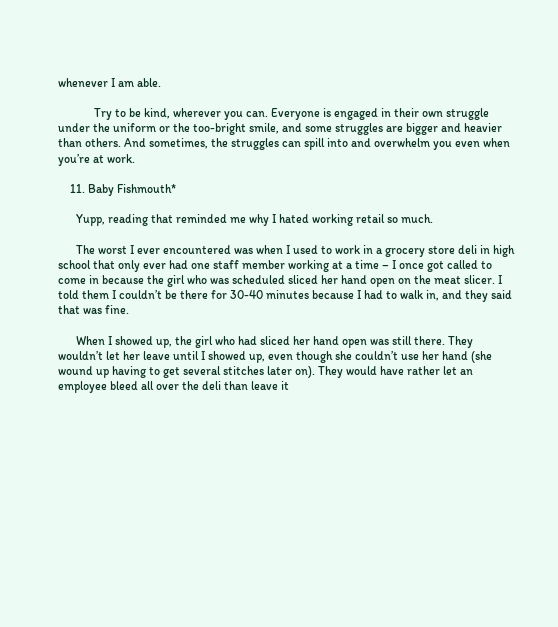whenever I am able.

            Try to be kind, wherever you can. Everyone is engaged in their own struggle under the uniform or the too-bright smile, and some struggles are bigger and heavier than others. And sometimes, the struggles can spill into and overwhelm you even when you’re at work.

    11. Baby Fishmouth*

      Yupp, reading that reminded me why I hated working retail so much.

      The worst I ever encountered was when I used to work in a grocery store deli in high school that only ever had one staff member working at a time – I once got called to come in because the girl who was scheduled sliced her hand open on the meat slicer. I told them I couldn’t be there for 30-40 minutes because I had to walk in, and they said that was fine.

      When I showed up, the girl who had sliced her hand open was still there. They wouldn’t let her leave until I showed up, even though she couldn’t use her hand (she wound up having to get several stitches later on). They would have rather let an employee bleed all over the deli than leave it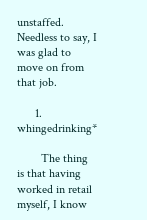unstaffed. Needless to say, I was glad to move on from that job.

      1. whingedrinking*

        The thing is that having worked in retail myself, I know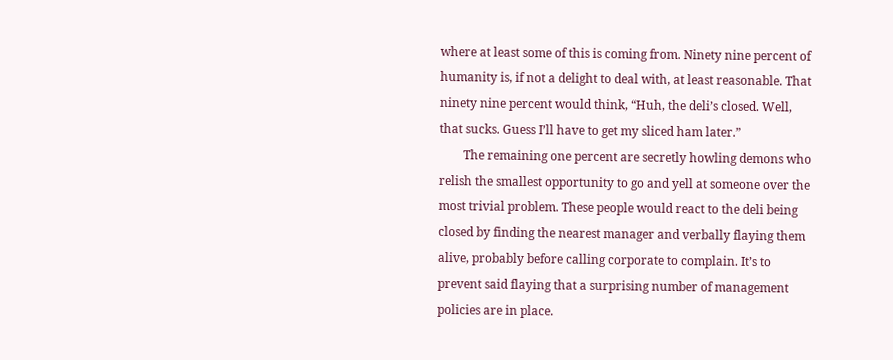where at least some of this is coming from. Ninety nine percent of humanity is, if not a delight to deal with, at least reasonable. That ninety nine percent would think, “Huh, the deli’s closed. Well, that sucks. Guess I’ll have to get my sliced ham later.”
        The remaining one percent are secretly howling demons who relish the smallest opportunity to go and yell at someone over the most trivial problem. These people would react to the deli being closed by finding the nearest manager and verbally flaying them alive, probably before calling corporate to complain. It’s to prevent said flaying that a surprising number of management policies are in place.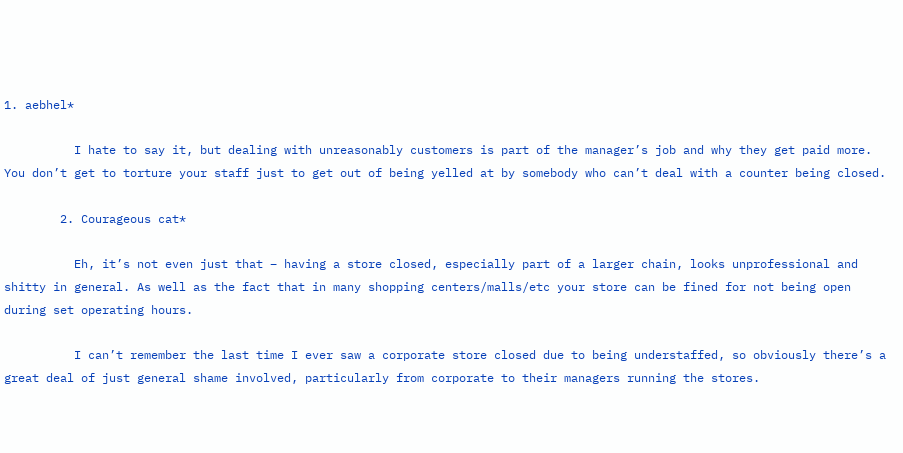1. aebhel*

          I hate to say it, but dealing with unreasonably customers is part of the manager’s job and why they get paid more. You don’t get to torture your staff just to get out of being yelled at by somebody who can’t deal with a counter being closed.

        2. Courageous cat*

          Eh, it’s not even just that – having a store closed, especially part of a larger chain, looks unprofessional and shitty in general. As well as the fact that in many shopping centers/malls/etc your store can be fined for not being open during set operating hours.

          I can’t remember the last time I ever saw a corporate store closed due to being understaffed, so obviously there’s a great deal of just general shame involved, particularly from corporate to their managers running the stores.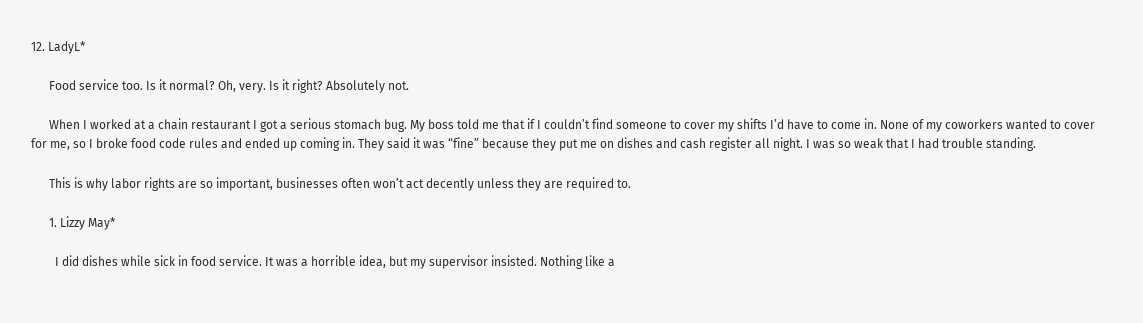12. LadyL*

      Food service too. Is it normal? Oh, very. Is it right? Absolutely not.

      When I worked at a chain restaurant I got a serious stomach bug. My boss told me that if I couldn’t find someone to cover my shifts I’d have to come in. None of my coworkers wanted to cover for me, so I broke food code rules and ended up coming in. They said it was “fine” because they put me on dishes and cash register all night. I was so weak that I had trouble standing.

      This is why labor rights are so important, businesses often won’t act decently unless they are required to.

      1. Lizzy May*

        I did dishes while sick in food service. It was a horrible idea, but my supervisor insisted. Nothing like a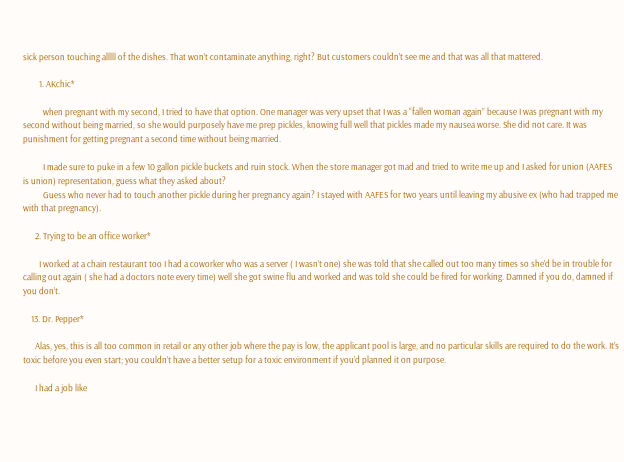sick person touching alllll of the dishes. That won’t contaminate anything, right? But customers couldn’t see me and that was all that mattered.

        1. AKchic*

          when pregnant with my second, I tried to have that option. One manager was very upset that I was a “fallen woman again” because I was pregnant with my second without being married, so she would purposely have me prep pickles, knowing full well that pickles made my nausea worse. She did not care. It was punishment for getting pregnant a second time without being married.

          I made sure to puke in a few 10 gallon pickle buckets and ruin stock. When the store manager got mad and tried to write me up and I asked for union (AAFES is union) representation, guess what they asked about?
          Guess who never had to touch another pickle during her pregnancy again? I stayed with AAFES for two years until leaving my abusive ex (who had trapped me with that pregnancy).

      2. Trying to be an office worker*

        I worked at a chain restaurant too I had a coworker who was a server ( I wasn’t one) she was told that she called out too many times so she’d be in trouble for calling out again ( she had a doctors note every time) well she got swine flu and worked and was told she could be fired for working. Damned if you do, damned if you don’t.

    13. Dr. Pepper*

      Alas, yes, this is all too common in retail or any other job where the pay is low, the applicant pool is large, and no particular skills are required to do the work. It’s toxic before you even start; you couldn’t have a better setup for a toxic environment if you’d planned it on purpose.

      I had a job like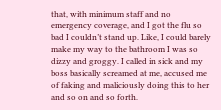that, with minimum staff and no emergency coverage, and I got the flu so bad I couldn’t stand up. Like, I could barely make my way to the bathroom I was so dizzy and groggy. I called in sick and my boss basically screamed at me, accused me of faking and maliciously doing this to her and so on and so forth.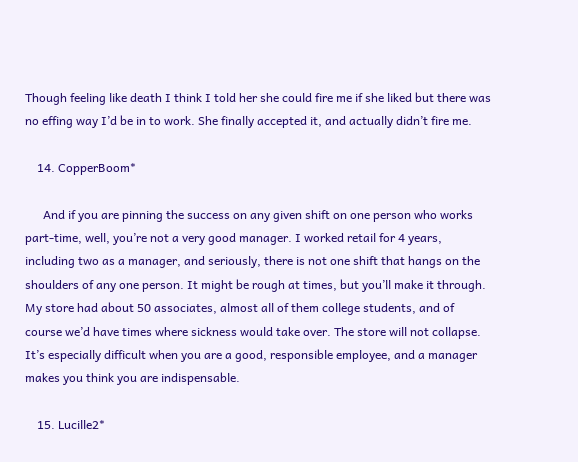Though feeling like death I think I told her she could fire me if she liked but there was no effing way I’d be in to work. She finally accepted it, and actually didn’t fire me.

    14. CopperBoom*

      And if you are pinning the success on any given shift on one person who works part-time, well, you’re not a very good manager. I worked retail for 4 years, including two as a manager, and seriously, there is not one shift that hangs on the shoulders of any one person. It might be rough at times, but you’ll make it through. My store had about 50 associates, almost all of them college students, and of course we’d have times where sickness would take over. The store will not collapse. It’s especially difficult when you are a good, responsible employee, and a manager makes you think you are indispensable.

    15. Lucille2*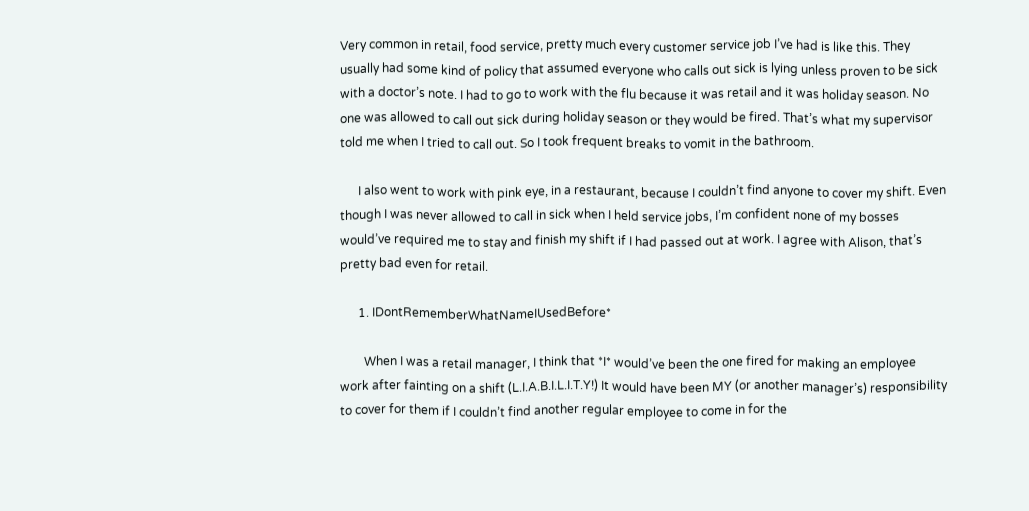Very common in retail, food service, pretty much every customer service job I’ve had is like this. They usually had some kind of policy that assumed everyone who calls out sick is lying unless proven to be sick with a doctor’s note. I had to go to work with the flu because it was retail and it was holiday season. No one was allowed to call out sick during holiday season or they would be fired. That’s what my supervisor told me when I tried to call out. So I took frequent breaks to vomit in the bathroom.

      I also went to work with pink eye, in a restaurant, because I couldn’t find anyone to cover my shift. Even though I was never allowed to call in sick when I held service jobs, I’m confident none of my bosses would’ve required me to stay and finish my shift if I had passed out at work. I agree with Alison, that’s pretty bad even for retail.

      1. IDontRememberWhatNameIUsedBefore*

        When I was a retail manager, I think that *I* would’ve been the one fired for making an employee work after fainting on a shift (L.I.A.B.I.L.I.T.Y!) It would have been MY (or another manager’s) responsibility to cover for them if I couldn’t find another regular employee to come in for the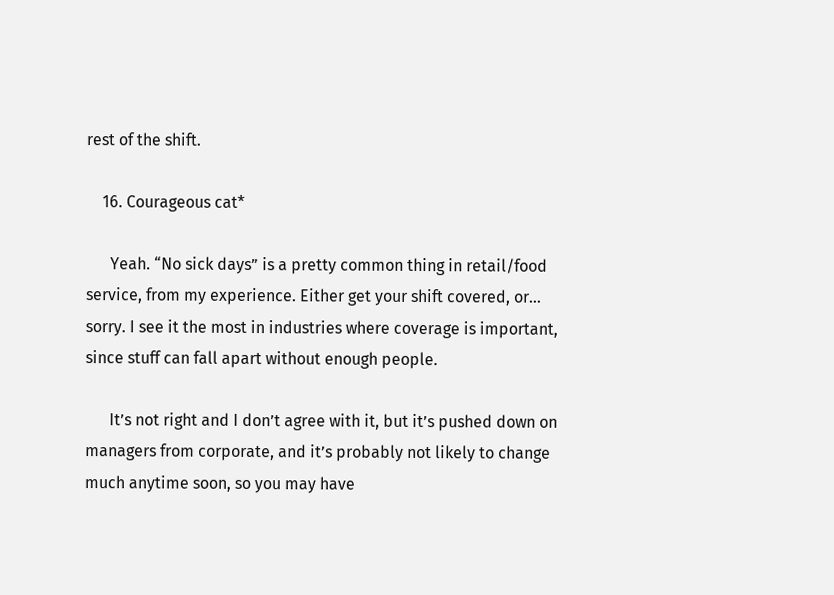rest of the shift.

    16. Courageous cat*

      Yeah. “No sick days” is a pretty common thing in retail/food service, from my experience. Either get your shift covered, or… sorry. I see it the most in industries where coverage is important, since stuff can fall apart without enough people.

      It’s not right and I don’t agree with it, but it’s pushed down on managers from corporate, and it’s probably not likely to change much anytime soon, so you may have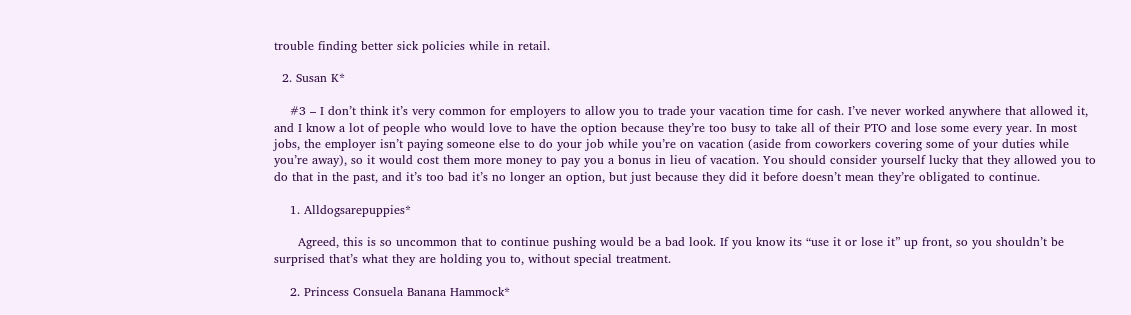trouble finding better sick policies while in retail.

  2. Susan K*

    #3 – I don’t think it’s very common for employers to allow you to trade your vacation time for cash. I’ve never worked anywhere that allowed it, and I know a lot of people who would love to have the option because they’re too busy to take all of their PTO and lose some every year. In most jobs, the employer isn’t paying someone else to do your job while you’re on vacation (aside from coworkers covering some of your duties while you’re away), so it would cost them more money to pay you a bonus in lieu of vacation. You should consider yourself lucky that they allowed you to do that in the past, and it’s too bad it’s no longer an option, but just because they did it before doesn’t mean they’re obligated to continue.

    1. Alldogsarepuppies*

      Agreed, this is so uncommon that to continue pushing would be a bad look. If you know its “use it or lose it” up front, so you shouldn’t be surprised that’s what they are holding you to, without special treatment.

    2. Princess Consuela Banana Hammock*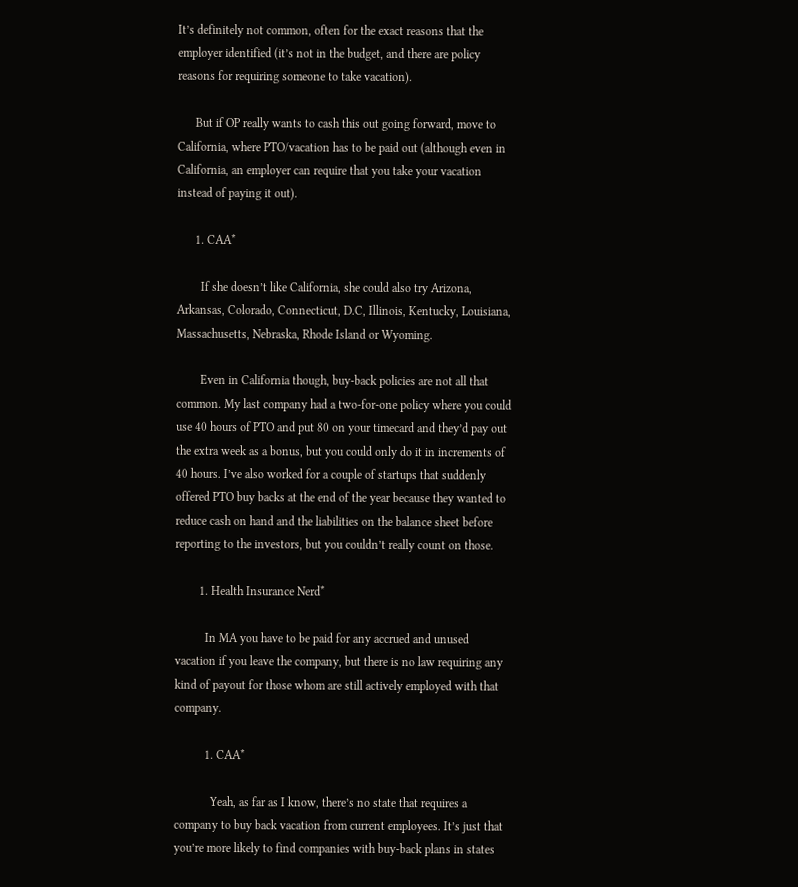It’s definitely not common, often for the exact reasons that the employer identified (it’s not in the budget, and there are policy reasons for requiring someone to take vacation).

      But if OP really wants to cash this out going forward, move to California, where PTO/vacation has to be paid out (although even in California, an employer can require that you take your vacation instead of paying it out).

      1. CAA*

        If she doesn’t like California, she could also try Arizona, Arkansas, Colorado, Connecticut, D.C, Illinois, Kentucky, Louisiana, Massachusetts, Nebraska, Rhode Island or Wyoming.

        Even in California though, buy-back policies are not all that common. My last company had a two-for-one policy where you could use 40 hours of PTO and put 80 on your timecard and they’d pay out the extra week as a bonus, but you could only do it in increments of 40 hours. I’ve also worked for a couple of startups that suddenly offered PTO buy backs at the end of the year because they wanted to reduce cash on hand and the liabilities on the balance sheet before reporting to the investors, but you couldn’t really count on those.

        1. Health Insurance Nerd*

          In MA you have to be paid for any accrued and unused vacation if you leave the company, but there is no law requiring any kind of payout for those whom are still actively employed with that company.

          1. CAA*

            Yeah, as far as I know, there’s no state that requires a company to buy back vacation from current employees. It’s just that you’re more likely to find companies with buy-back plans in states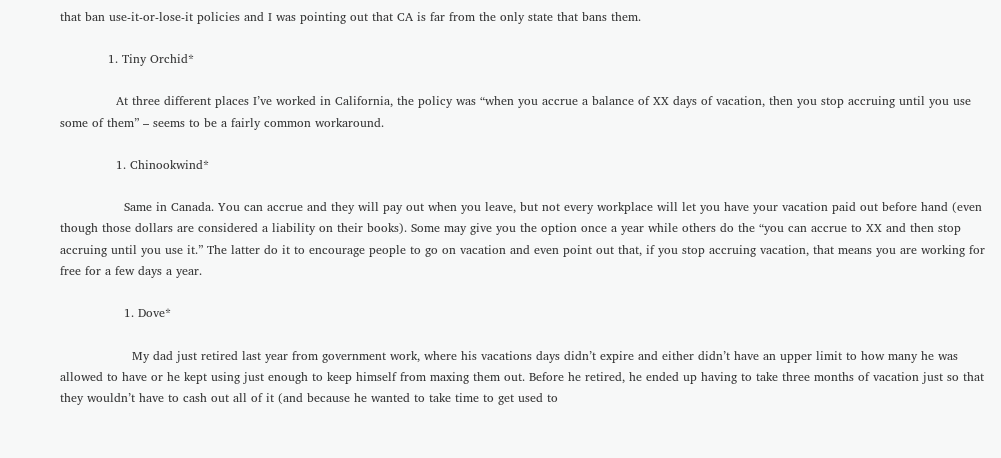that ban use-it-or-lose-it policies and I was pointing out that CA is far from the only state that bans them.

            1. Tiny Orchid*

              At three different places I’ve worked in California, the policy was “when you accrue a balance of XX days of vacation, then you stop accruing until you use some of them” – seems to be a fairly common workaround.

              1. Chinookwind*

                Same in Canada. You can accrue and they will pay out when you leave, but not every workplace will let you have your vacation paid out before hand (even though those dollars are considered a liability on their books). Some may give you the option once a year while others do the “you can accrue to XX and then stop accruing until you use it.” The latter do it to encourage people to go on vacation and even point out that, if you stop accruing vacation, that means you are working for free for a few days a year.

                1. Dove*

                  My dad just retired last year from government work, where his vacations days didn’t expire and either didn’t have an upper limit to how many he was allowed to have or he kept using just enough to keep himself from maxing them out. Before he retired, he ended up having to take three months of vacation just so that they wouldn’t have to cash out all of it (and because he wanted to take time to get used to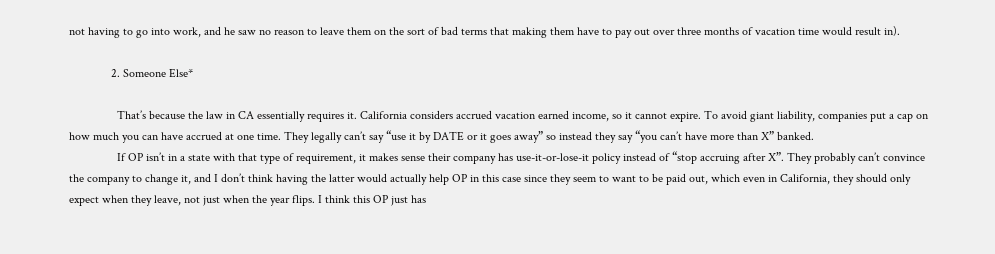not having to go into work, and he saw no reason to leave them on the sort of bad terms that making them have to pay out over three months of vacation time would result in).

              2. Someone Else*

                That’s because the law in CA essentially requires it. California considers accrued vacation earned income, so it cannot expire. To avoid giant liability, companies put a cap on how much you can have accrued at one time. They legally can’t say “use it by DATE or it goes away” so instead they say “you can’t have more than X” banked.
                If OP isn’t in a state with that type of requirement, it makes sense their company has use-it-or-lose-it policy instead of “stop accruing after X”. They probably can’t convince the company to change it, and I don’t think having the latter would actually help OP in this case since they seem to want to be paid out, which even in California, they should only expect when they leave, not just when the year flips. I think this OP just has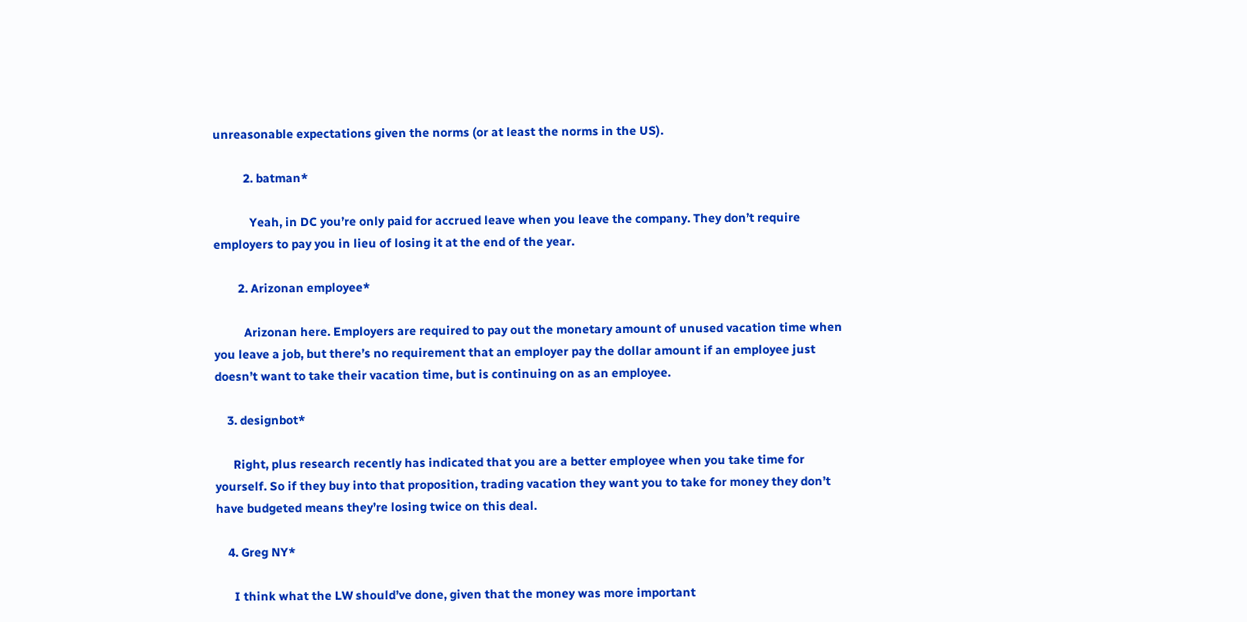unreasonable expectations given the norms (or at least the norms in the US).

          2. batman*

            Yeah, in DC you’re only paid for accrued leave when you leave the company. They don’t require employers to pay you in lieu of losing it at the end of the year.

        2. Arizonan employee*

          Arizonan here. Employers are required to pay out the monetary amount of unused vacation time when you leave a job, but there’s no requirement that an employer pay the dollar amount if an employee just doesn’t want to take their vacation time, but is continuing on as an employee.

    3. designbot*

      Right, plus research recently has indicated that you are a better employee when you take time for yourself. So if they buy into that proposition, trading vacation they want you to take for money they don’t have budgeted means they’re losing twice on this deal.

    4. Greg NY*

      I think what the LW should’ve done, given that the money was more important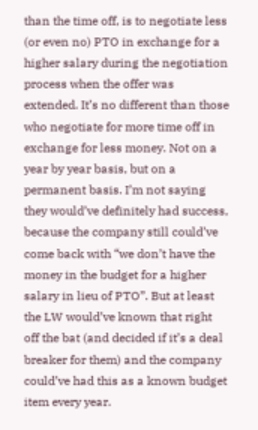than the time off, is to negotiate less (or even no) PTO in exchange for a higher salary during the negotiation process when the offer was extended. It’s no different than those who negotiate for more time off in exchange for less money. Not on a year by year basis, but on a permanent basis. I’m not saying they would’ve definitely had success, because the company still could’ve come back with “we don’t have the money in the budget for a higher salary in lieu of PTO”. But at least the LW would’ve known that right off the bat (and decided if it’s a deal breaker for them) and the company could’ve had this as a known budget item every year.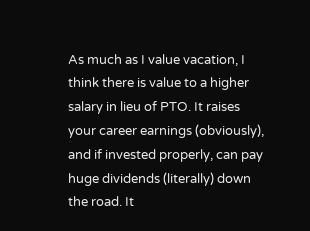As much as I value vacation, I think there is value to a higher salary in lieu of PTO. It raises your career earnings (obviously), and if invested properly, can pay huge dividends (literally) down the road. It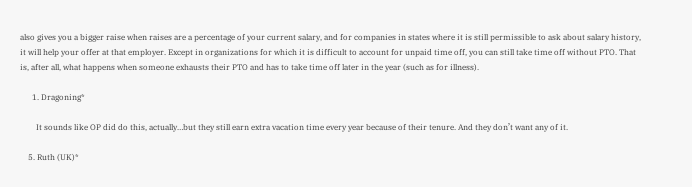also gives you a bigger raise when raises are a percentage of your current salary, and for companies in states where it is still permissible to ask about salary history, it will help your offer at that employer. Except in organizations for which it is difficult to account for unpaid time off, you can still take time off without PTO. That is, after all, what happens when someone exhausts their PTO and has to take time off later in the year (such as for illness).

      1. Dragoning*

        It sounds like OP did do this, actually…but they still earn extra vacation time every year because of their tenure. And they don’t want any of it.

    5. Ruth (UK)*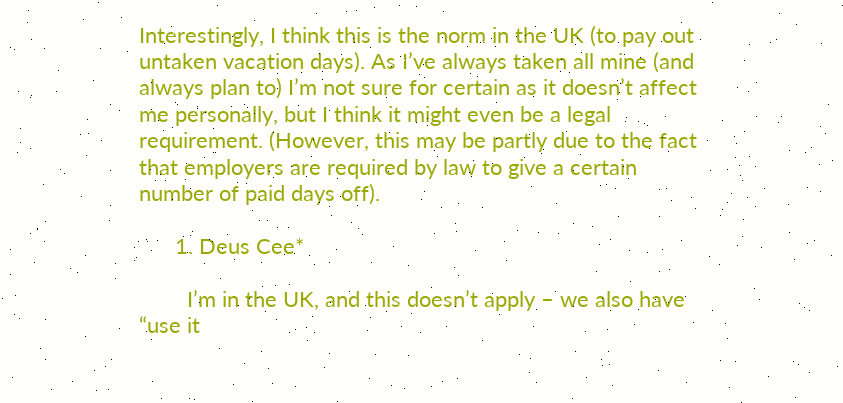Interestingly, I think this is the norm in the UK (to pay out untaken vacation days). As I’ve always taken all mine (and always plan to) I’m not sure for certain as it doesn’t affect me personally, but I think it might even be a legal requirement. (However, this may be partly due to the fact that employers are required by law to give a certain number of paid days off).

      1. Deus Cee*

        I’m in the UK, and this doesn’t apply – we also have “use it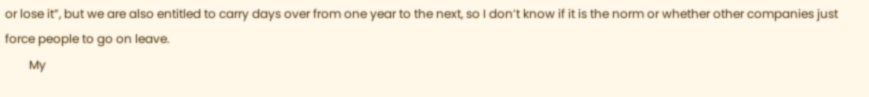or lose it”, but we are also entitled to carry days over from one year to the next, so I don’t know if it is the norm or whether other companies just force people to go on leave.
        My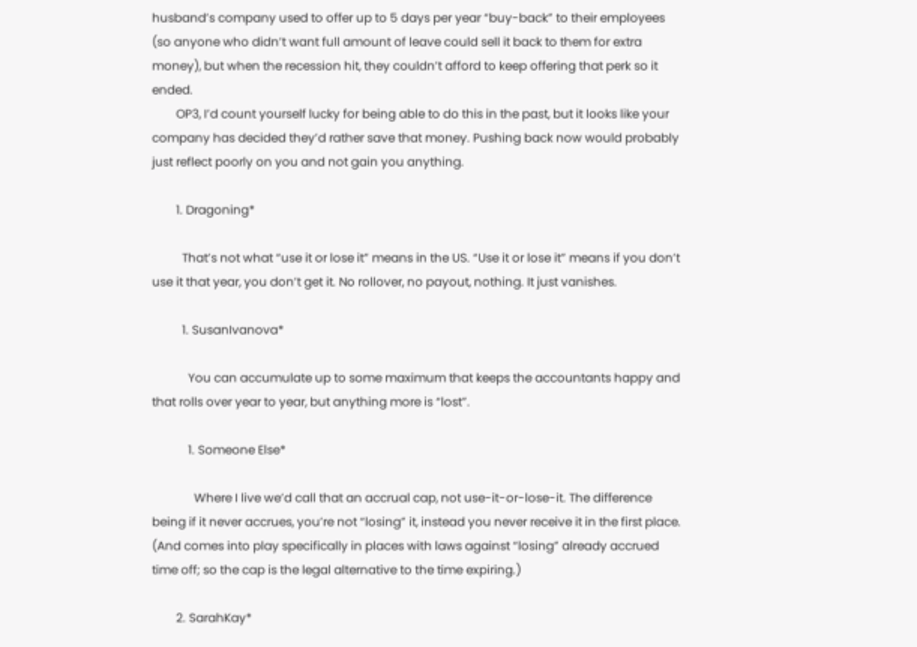husband’s company used to offer up to 5 days per year “buy-back” to their employees (so anyone who didn’t want full amount of leave could sell it back to them for extra money), but when the recession hit, they couldn’t afford to keep offering that perk so it ended.
        OP3, I’d count yourself lucky for being able to do this in the past, but it looks like your company has decided they’d rather save that money. Pushing back now would probably just reflect poorly on you and not gain you anything.

        1. Dragoning*

          That’s not what “use it or lose it” means in the US. “Use it or lose it” means if you don’t use it that year, you don’t get it. No rollover, no payout, nothing. It just vanishes.

          1. SusanIvanova*

            You can accumulate up to some maximum that keeps the accountants happy and that rolls over year to year, but anything more is “lost”.

            1. Someone Else*

              Where I live we’d call that an accrual cap, not use-it-or-lose-it. The difference being if it never accrues, you’re not “losing” it, instead you never receive it in the first place. (And comes into play specifically in places with laws against “losing” already accrued time off; so the cap is the legal alternative to the time expiring.)

        2. SarahKay*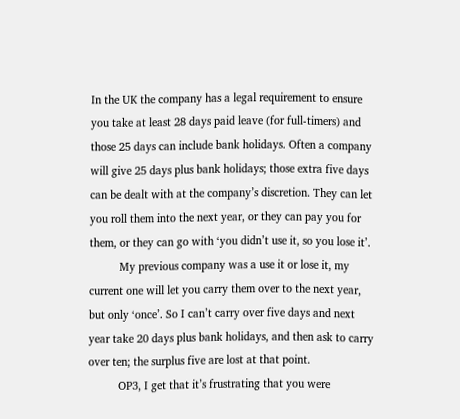In the UK the company has a legal requirement to ensure you take at least 28 days paid leave (for full-timers) and those 25 days can include bank holidays. Often a company will give 25 days plus bank holidays; those extra five days can be dealt with at the company’s discretion. They can let you roll them into the next year, or they can pay you for them, or they can go with ‘you didn’t use it, so you lose it’.
          My previous company was a use it or lose it, my current one will let you carry them over to the next year, but only ‘once’. So I can’t carry over five days and next year take 20 days plus bank holidays, and then ask to carry over ten; the surplus five are lost at that point.
          OP3, I get that it’s frustrating that you were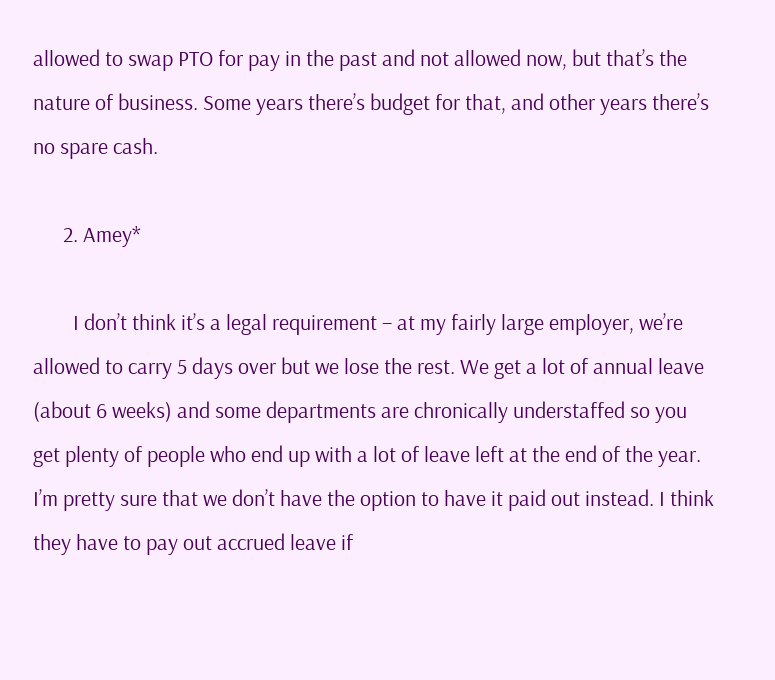allowed to swap PTO for pay in the past and not allowed now, but that’s the nature of business. Some years there’s budget for that, and other years there’s no spare cash.

      2. Amey*

        I don’t think it’s a legal requirement – at my fairly large employer, we’re allowed to carry 5 days over but we lose the rest. We get a lot of annual leave (about 6 weeks) and some departments are chronically understaffed so you get plenty of people who end up with a lot of leave left at the end of the year. I’m pretty sure that we don’t have the option to have it paid out instead. I think they have to pay out accrued leave if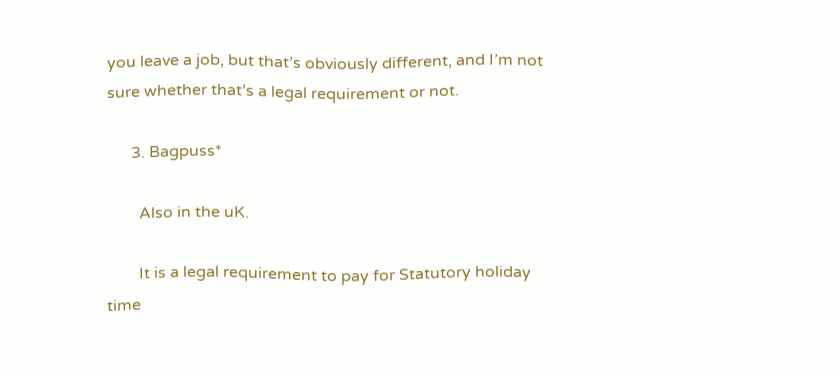you leave a job, but that’s obviously different, and I’m not sure whether that’s a legal requirement or not.

      3. Bagpuss*

        Also in the uK.

        It is a legal requirement to pay for Statutory holiday time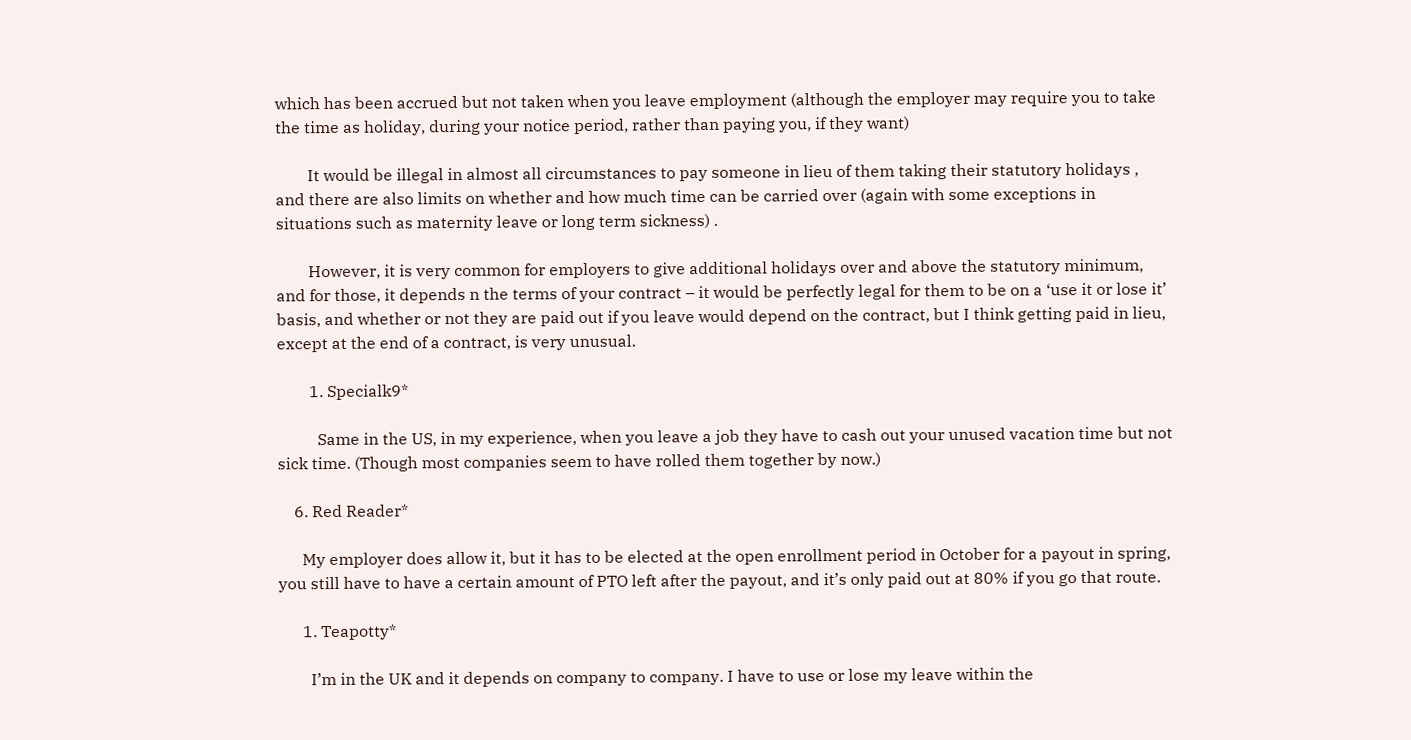which has been accrued but not taken when you leave employment (although the employer may require you to take the time as holiday, during your notice period, rather than paying you, if they want)

        It would be illegal in almost all circumstances to pay someone in lieu of them taking their statutory holidays , and there are also limits on whether and how much time can be carried over (again with some exceptions in situations such as maternity leave or long term sickness) .

        However, it is very common for employers to give additional holidays over and above the statutory minimum, and for those, it depends n the terms of your contract – it would be perfectly legal for them to be on a ‘use it or lose it’ basis, and whether or not they are paid out if you leave would depend on the contract, but I think getting paid in lieu, except at the end of a contract, is very unusual.

        1. Specialk9*

          Same in the US, in my experience, when you leave a job they have to cash out your unused vacation time but not sick time. (Though most companies seem to have rolled them together by now.)

    6. Red Reader*

      My employer does allow it, but it has to be elected at the open enrollment period in October for a payout in spring, you still have to have a certain amount of PTO left after the payout, and it’s only paid out at 80% if you go that route.

      1. Teapotty*

        I’m in the UK and it depends on company to company. I have to use or lose my leave within the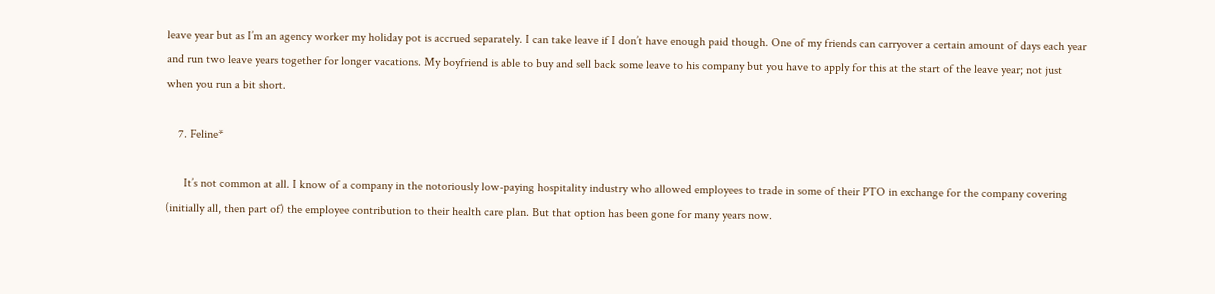leave year but as I’m an agency worker my holiday pot is accrued separately. I can take leave if I don’t have enough paid though. One of my friends can carryover a certain amount of days each year and run two leave years together for longer vacations. My boyfriend is able to buy and sell back some leave to his company but you have to apply for this at the start of the leave year; not just when you run a bit short.

    7. Feline*

      It’s not common at all. I know of a company in the notoriously low-paying hospitality industry who allowed employees to trade in some of their PTO in exchange for the company covering (initially all, then part of) the employee contribution to their health care plan. But that option has been gone for many years now.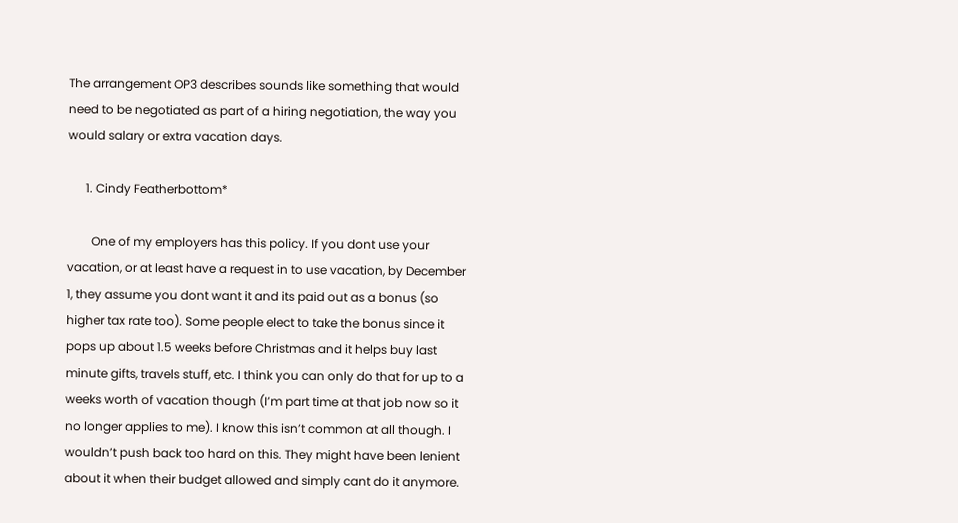The arrangement OP3 describes sounds like something that would need to be negotiated as part of a hiring negotiation, the way you would salary or extra vacation days.

      1. Cindy Featherbottom*

        One of my employers has this policy. If you dont use your vacation, or at least have a request in to use vacation, by December 1, they assume you dont want it and its paid out as a bonus (so higher tax rate too). Some people elect to take the bonus since it pops up about 1.5 weeks before Christmas and it helps buy last minute gifts, travels stuff, etc. I think you can only do that for up to a weeks worth of vacation though (I’m part time at that job now so it no longer applies to me). I know this isn’t common at all though. I wouldn’t push back too hard on this. They might have been lenient about it when their budget allowed and simply cant do it anymore.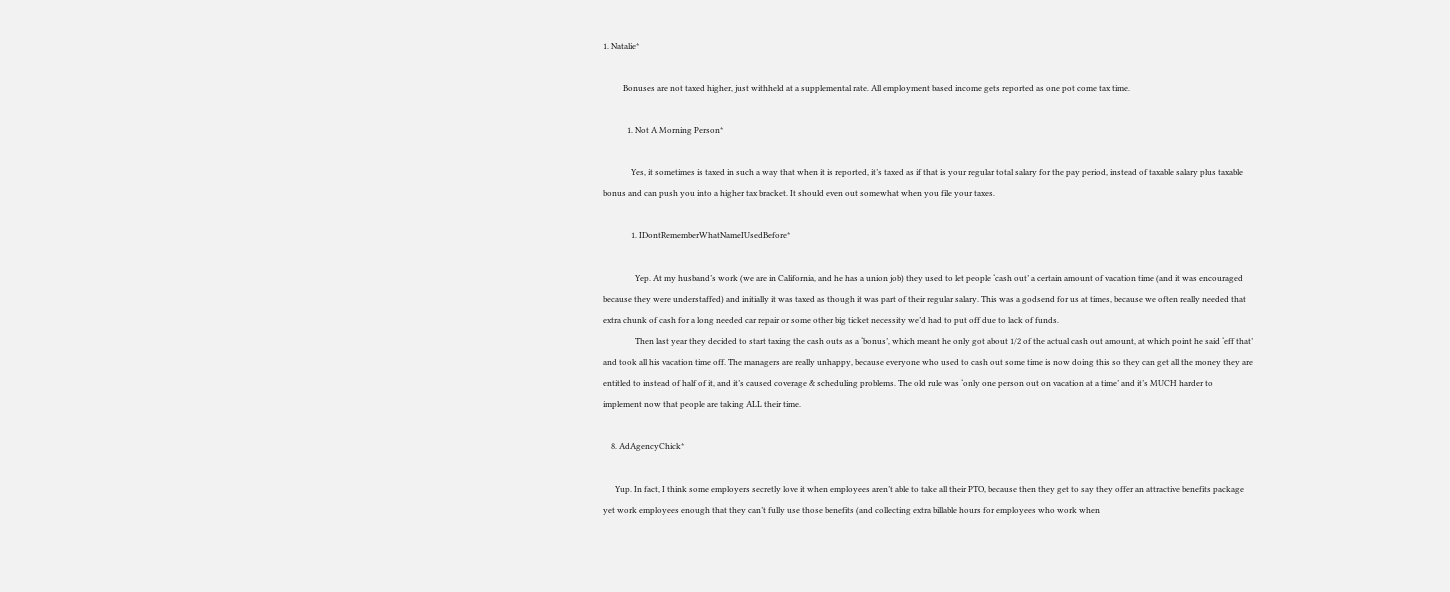1. Natalie*

          Bonuses are not taxed higher, just withheld at a supplemental rate. All employment based income gets reported as one pot come tax time.

            1. Not A Morning Person*

              Yes, it sometimes is taxed in such a way that when it is reported, it’s taxed as if that is your regular total salary for the pay period, instead of taxable salary plus taxable bonus and can push you into a higher tax bracket. It should even out somewhat when you file your taxes.

              1. IDontRememberWhatNameIUsedBefore*

                Yep. At my husband’s work (we are in California, and he has a union job) they used to let people ‘cash out’ a certain amount of vacation time (and it was encouraged because they were understaffed) and initially it was taxed as though it was part of their regular salary. This was a godsend for us at times, because we often really needed that extra chunk of cash for a long needed car repair or some other big ticket necessity we’d had to put off due to lack of funds.
                Then last year they decided to start taxing the cash outs as a ‘bonus’, which meant he only got about 1/2 of the actual cash out amount, at which point he said ‘eff that’ and took all his vacation time off. The managers are really unhappy, because everyone who used to cash out some time is now doing this so they can get all the money they are entitled to instead of half of it, and it’s caused coverage & scheduling problems. The old rule was ‘only one person out on vacation at a time’ and it’s MUCH harder to implement now that people are taking ALL their time.

    8. AdAgencyChick*

      Yup. In fact, I think some employers secretly love it when employees aren’t able to take all their PTO, because then they get to say they offer an attractive benefits package yet work employees enough that they can’t fully use those benefits (and collecting extra billable hours for employees who work when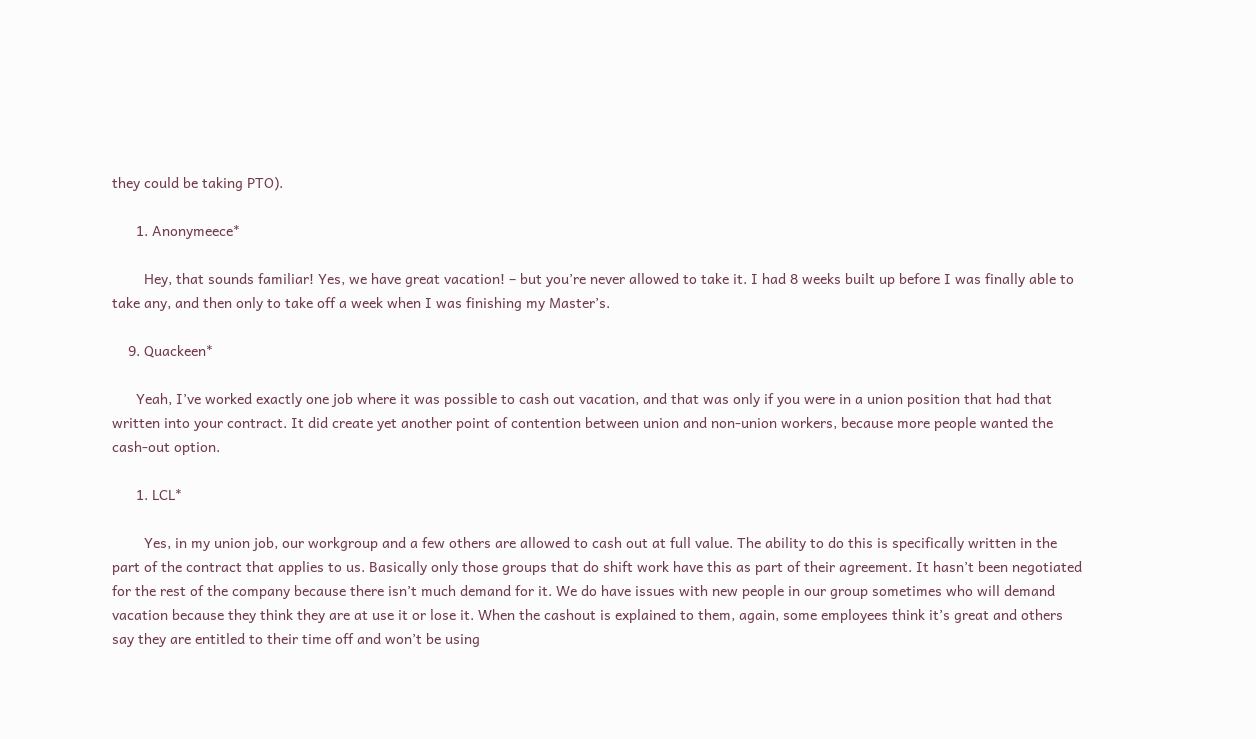they could be taking PTO).

      1. Anonymeece*

        Hey, that sounds familiar! Yes, we have great vacation! – but you’re never allowed to take it. I had 8 weeks built up before I was finally able to take any, and then only to take off a week when I was finishing my Master’s.

    9. Quackeen*

      Yeah, I’ve worked exactly one job where it was possible to cash out vacation, and that was only if you were in a union position that had that written into your contract. It did create yet another point of contention between union and non-union workers, because more people wanted the cash-out option.

      1. LCL*

        Yes, in my union job, our workgroup and a few others are allowed to cash out at full value. The ability to do this is specifically written in the part of the contract that applies to us. Basically only those groups that do shift work have this as part of their agreement. It hasn’t been negotiated for the rest of the company because there isn’t much demand for it. We do have issues with new people in our group sometimes who will demand vacation because they think they are at use it or lose it. When the cashout is explained to them, again, some employees think it’s great and others say they are entitled to their time off and won’t be using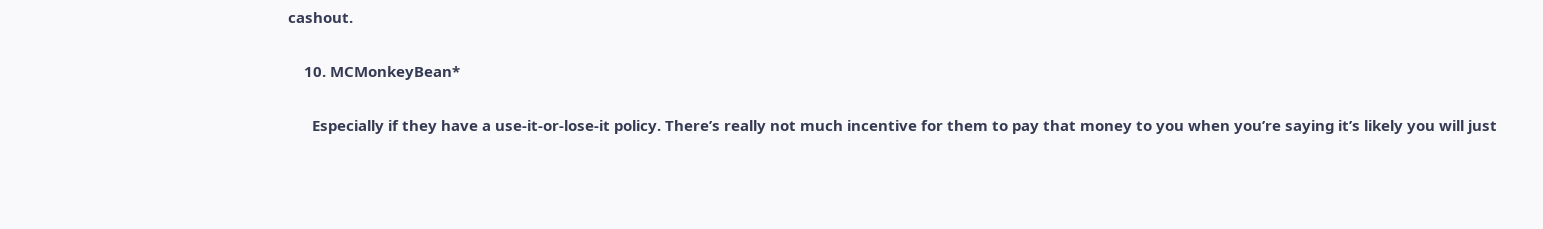cashout.

    10. MCMonkeyBean*

      Especially if they have a use-it-or-lose-it policy. There’s really not much incentive for them to pay that money to you when you’re saying it’s likely you will just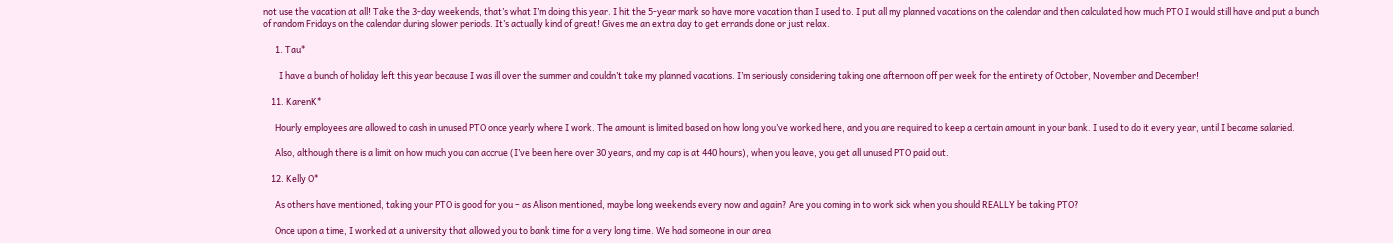not use the vacation at all! Take the 3-day weekends, that’s what I’m doing this year. I hit the 5-year mark so have more vacation than I used to. I put all my planned vacations on the calendar and then calculated how much PTO I would still have and put a bunch of random Fridays on the calendar during slower periods. It’s actually kind of great! Gives me an extra day to get errands done or just relax.

      1. Tau*

        I have a bunch of holiday left this year because I was ill over the summer and couldn’t take my planned vacations. I’m seriously considering taking one afternoon off per week for the entirety of October, November and December!

    11. KarenK*

      Hourly employees are allowed to cash in unused PTO once yearly where I work. The amount is limited based on how long you’ve worked here, and you are required to keep a certain amount in your bank. I used to do it every year, until I became salaried.

      Also, although there is a limit on how much you can accrue (I’ve been here over 30 years, and my cap is at 440 hours), when you leave, you get all unused PTO paid out.

    12. Kelly O*

      As others have mentioned, taking your PTO is good for you – as Alison mentioned, maybe long weekends every now and again? Are you coming in to work sick when you should REALLY be taking PTO?

      Once upon a time, I worked at a university that allowed you to bank time for a very long time. We had someone in our area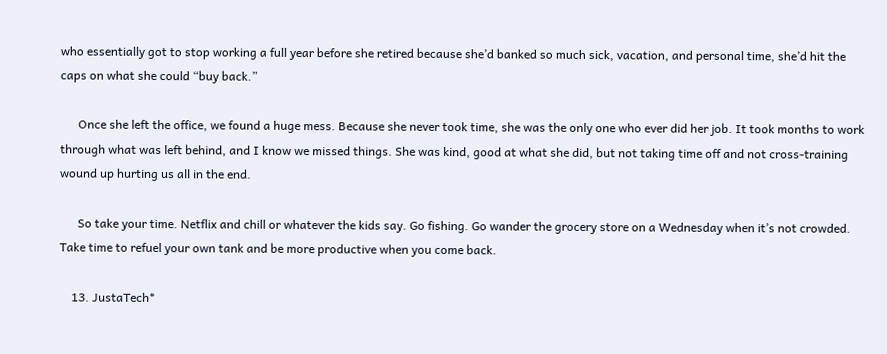who essentially got to stop working a full year before she retired because she’d banked so much sick, vacation, and personal time, she’d hit the caps on what she could “buy back.”

      Once she left the office, we found a huge mess. Because she never took time, she was the only one who ever did her job. It took months to work through what was left behind, and I know we missed things. She was kind, good at what she did, but not taking time off and not cross-training wound up hurting us all in the end.

      So take your time. Netflix and chill or whatever the kids say. Go fishing. Go wander the grocery store on a Wednesday when it’s not crowded. Take time to refuel your own tank and be more productive when you come back.

    13. JustaTech*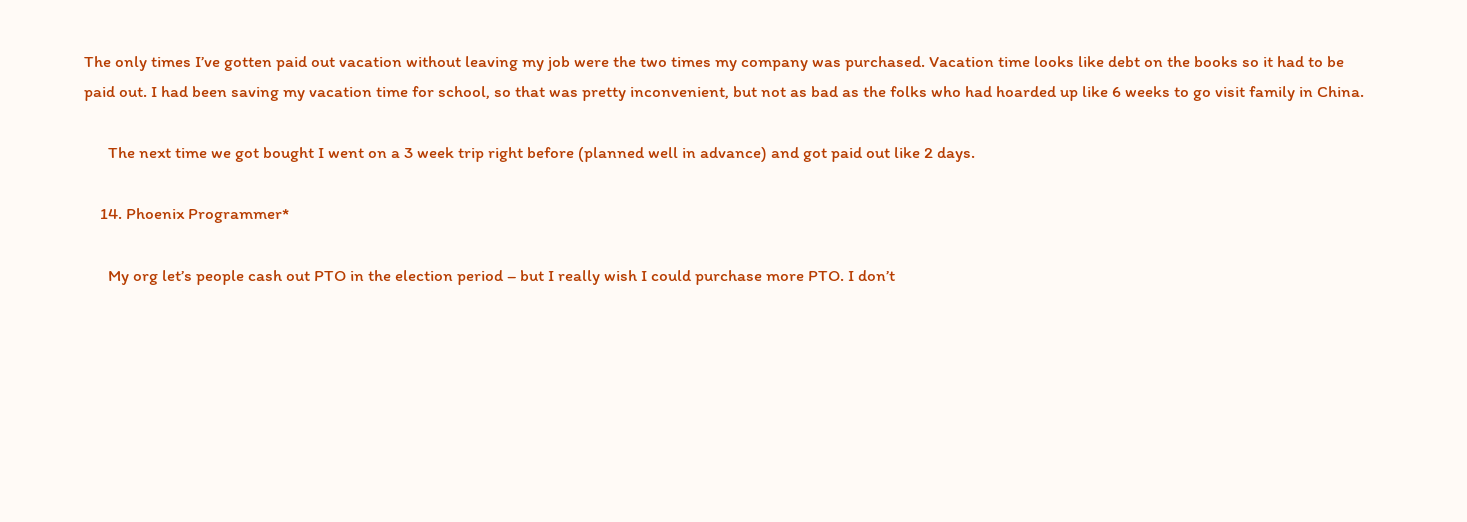The only times I’ve gotten paid out vacation without leaving my job were the two times my company was purchased. Vacation time looks like debt on the books so it had to be paid out. I had been saving my vacation time for school, so that was pretty inconvenient, but not as bad as the folks who had hoarded up like 6 weeks to go visit family in China.

      The next time we got bought I went on a 3 week trip right before (planned well in advance) and got paid out like 2 days.

    14. Phoenix Programmer*

      My org let’s people cash out PTO in the election period – but I really wish I could purchase more PTO. I don’t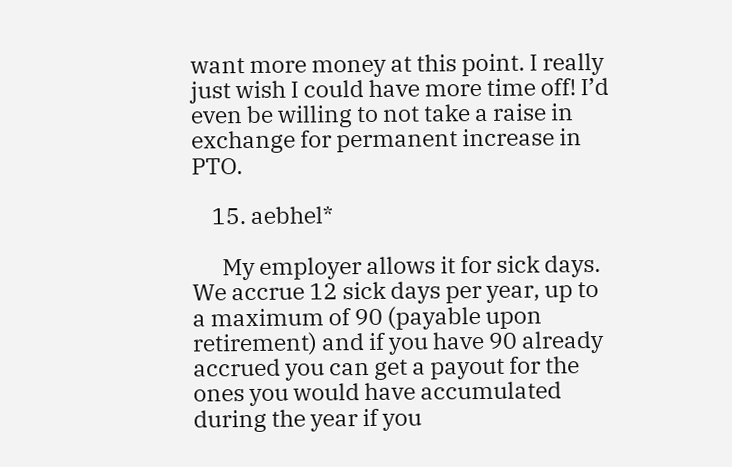want more money at this point. I really just wish I could have more time off! I’d even be willing to not take a raise in exchange for permanent increase in PTO.

    15. aebhel*

      My employer allows it for sick days. We accrue 12 sick days per year, up to a maximum of 90 (payable upon retirement) and if you have 90 already accrued you can get a payout for the ones you would have accumulated during the year if you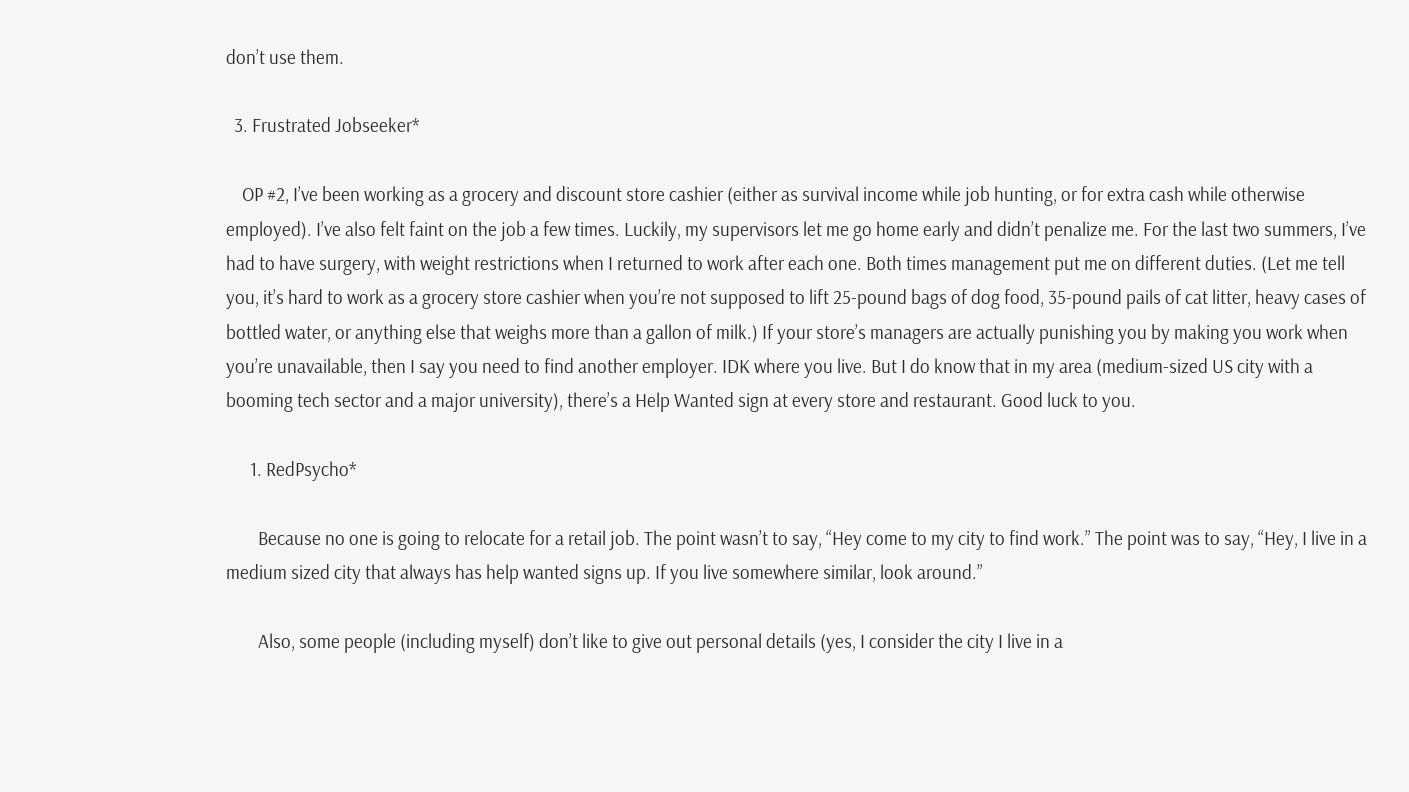don’t use them.

  3. Frustrated Jobseeker*

    OP #2, I’ve been working as a grocery and discount store cashier (either as survival income while job hunting, or for extra cash while otherwise employed). I’ve also felt faint on the job a few times. Luckily, my supervisors let me go home early and didn’t penalize me. For the last two summers, I’ve had to have surgery, with weight restrictions when I returned to work after each one. Both times management put me on different duties. (Let me tell you, it’s hard to work as a grocery store cashier when you’re not supposed to lift 25-pound bags of dog food, 35-pound pails of cat litter, heavy cases of bottled water, or anything else that weighs more than a gallon of milk.) If your store’s managers are actually punishing you by making you work when you’re unavailable, then I say you need to find another employer. IDK where you live. But I do know that in my area (medium-sized US city with a booming tech sector and a major university), there’s a Help Wanted sign at every store and restaurant. Good luck to you.

      1. RedPsycho*

        Because no one is going to relocate for a retail job. The point wasn’t to say, “Hey come to my city to find work.” The point was to say, “Hey, I live in a medium sized city that always has help wanted signs up. If you live somewhere similar, look around.”

        Also, some people (including myself) don’t like to give out personal details (yes, I consider the city I live in a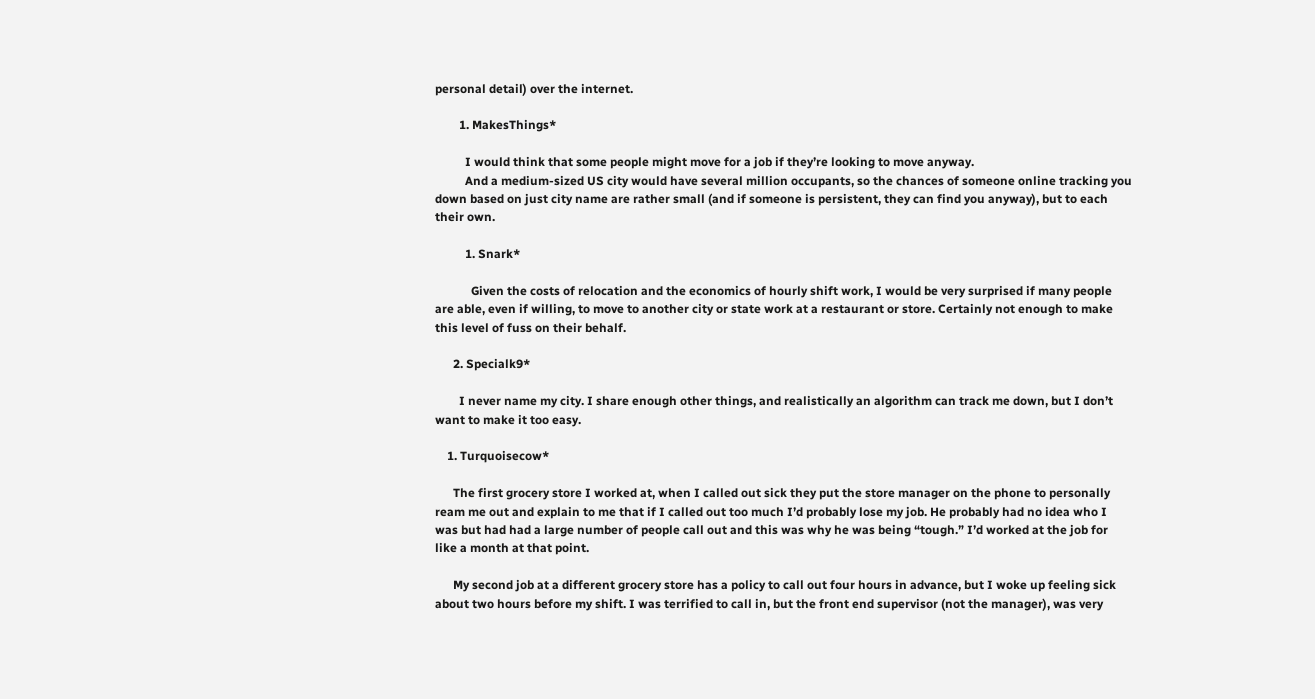personal detail) over the internet.

        1. MakesThings*

          I would think that some people might move for a job if they’re looking to move anyway.
          And a medium-sized US city would have several million occupants, so the chances of someone online tracking you down based on just city name are rather small (and if someone is persistent, they can find you anyway), but to each their own.

          1. Snark*

            Given the costs of relocation and the economics of hourly shift work, I would be very surprised if many people are able, even if willing, to move to another city or state work at a restaurant or store. Certainly not enough to make this level of fuss on their behalf.

      2. Specialk9*

        I never name my city. I share enough other things, and realistically an algorithm can track me down, but I don’t want to make it too easy.

    1. Turquoisecow*

      The first grocery store I worked at, when I called out sick they put the store manager on the phone to personally ream me out and explain to me that if I called out too much I’d probably lose my job. He probably had no idea who I was but had had a large number of people call out and this was why he was being “tough.” I’d worked at the job for like a month at that point.

      My second job at a different grocery store has a policy to call out four hours in advance, but I woke up feeling sick about two hours before my shift. I was terrified to call in, but the front end supervisor (not the manager), was very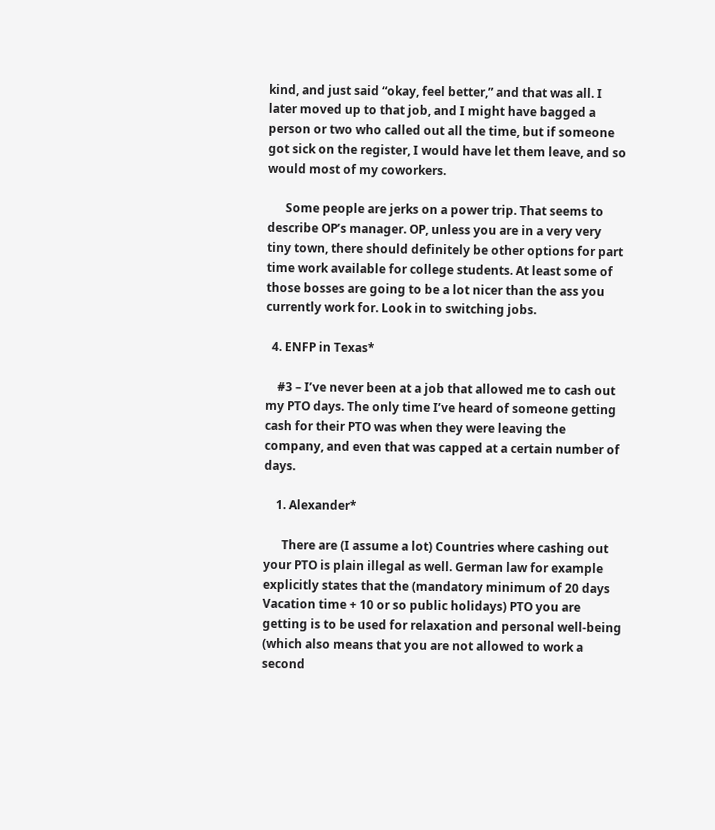kind, and just said “okay, feel better,” and that was all. I later moved up to that job, and I might have bagged a person or two who called out all the time, but if someone got sick on the register, I would have let them leave, and so would most of my coworkers.

      Some people are jerks on a power trip. That seems to describe OP’s manager. OP, unless you are in a very very tiny town, there should definitely be other options for part time work available for college students. At least some of those bosses are going to be a lot nicer than the ass you currently work for. Look in to switching jobs.

  4. ENFP in Texas*

    #3 – I’ve never been at a job that allowed me to cash out my PTO days. The only time I’ve heard of someone getting cash for their PTO was when they were leaving the company, and even that was capped at a certain number of days.

    1. Alexander*

      There are (I assume a lot) Countries where cashing out your PTO is plain illegal as well. German law for example explicitly states that the (mandatory minimum of 20 days Vacation time + 10 or so public holidays) PTO you are getting is to be used for relaxation and personal well-being (which also means that you are not allowed to work a second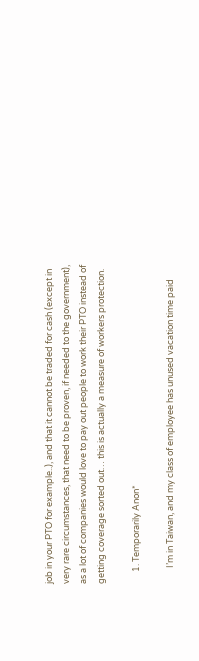job in your PTO for example..), and that it cannot be traded for cash (except in very rare circumstances, that need to be proven, if needed to the government), as a lot of companies would love to pay out people to work their PTO instead of getting coverage sorted out… this is actually a measure of workers protection.

      1. Temporarily Anon*

        I’m in Taiwan, and my class of employee has unused vacation time paid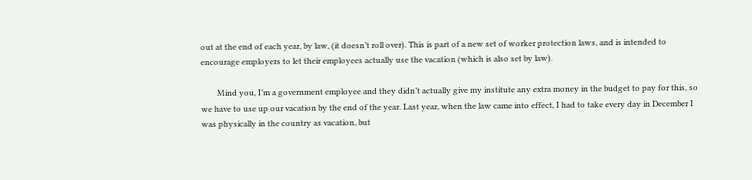out at the end of each year, by law, (it doesn’t roll over). This is part of a new set of worker protection laws, and is intended to encourage employers to let their employees actually use the vacation (which is also set by law).

        Mind you, I’m a government employee and they didn’t actually give my institute any extra money in the budget to pay for this, so we have to use up our vacation by the end of the year. Last year, when the law came into effect, I had to take every day in December I was physically in the country as vacation, but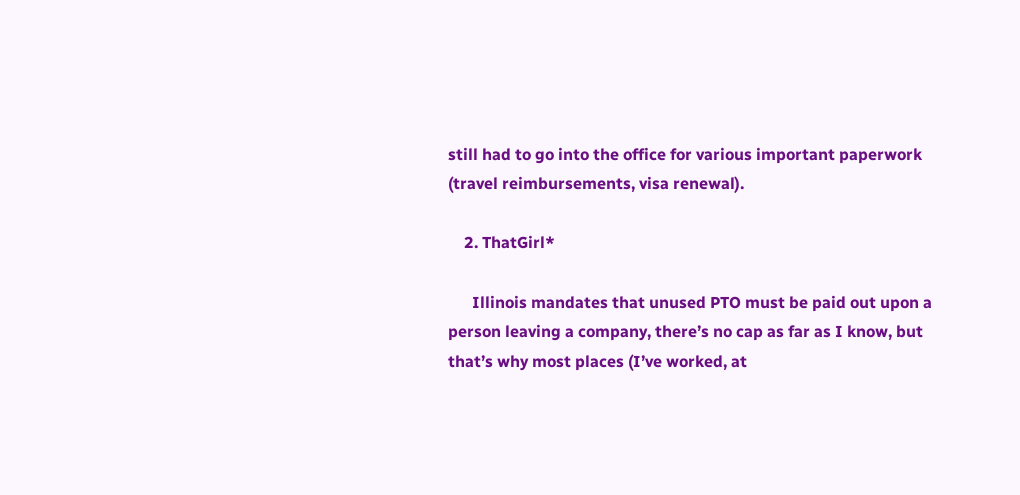still had to go into the office for various important paperwork (travel reimbursements, visa renewal).

    2. ThatGirl*

      Illinois mandates that unused PTO must be paid out upon a person leaving a company, there’s no cap as far as I know, but that’s why most places (I’ve worked, at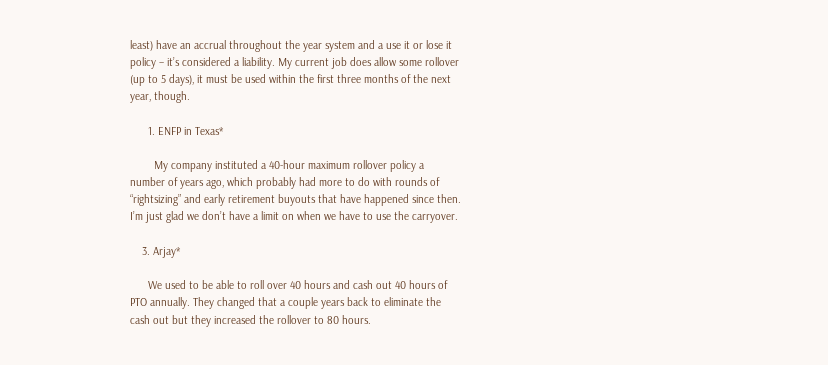least) have an accrual throughout the year system and a use it or lose it policy – it’s considered a liability. My current job does allow some rollover (up to 5 days), it must be used within the first three months of the next year, though.

      1. ENFP in Texas*

        My company instituted a 40-hour maximum rollover policy a number of years ago, which probably had more to do with rounds of “rightsizing” and early retirement buyouts that have happened since then. I’m just glad we don’t have a limit on when we have to use the carryover.

    3. Arjay*

      We used to be able to roll over 40 hours and cash out 40 hours of PTO annually. They changed that a couple years back to eliminate the cash out but they increased the rollover to 80 hours.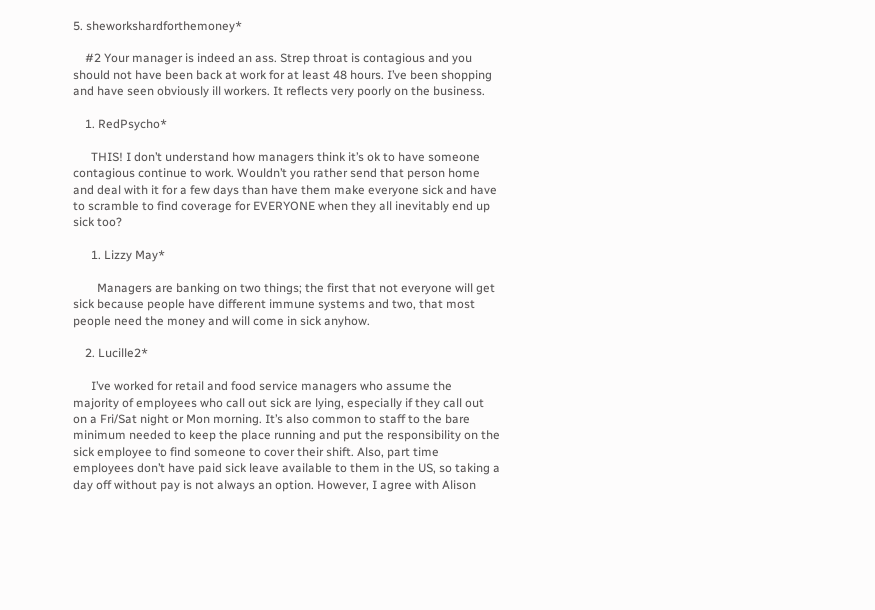5. sheworkshardforthemoney*

    #2 Your manager is indeed an ass. Strep throat is contagious and you should not have been back at work for at least 48 hours. I’ve been shopping and have seen obviously ill workers. It reflects very poorly on the business.

    1. RedPsycho*

      THIS! I don’t understand how managers think it’s ok to have someone contagious continue to work. Wouldn’t you rather send that person home and deal with it for a few days than have them make everyone sick and have to scramble to find coverage for EVERYONE when they all inevitably end up sick too?

      1. Lizzy May*

        Managers are banking on two things; the first that not everyone will get sick because people have different immune systems and two, that most people need the money and will come in sick anyhow.

    2. Lucille2*

      I’ve worked for retail and food service managers who assume the majority of employees who call out sick are lying, especially if they call out on a Fri/Sat night or Mon morning. It’s also common to staff to the bare minimum needed to keep the place running and put the responsibility on the sick employee to find someone to cover their shift. Also, part time employees don’t have paid sick leave available to them in the US, so taking a day off without pay is not always an option. However, I agree with Alison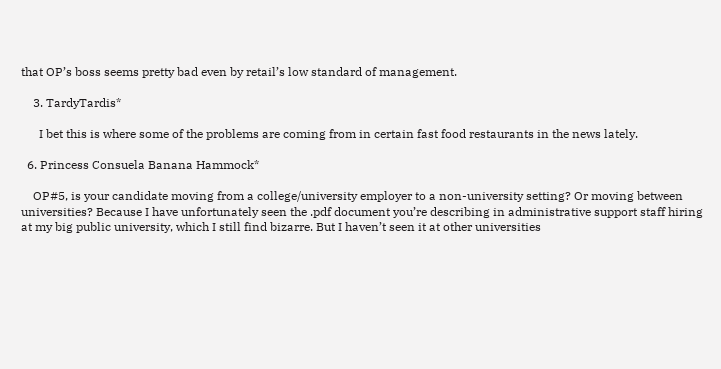that OP’s boss seems pretty bad even by retail’s low standard of management.

    3. TardyTardis*

      I bet this is where some of the problems are coming from in certain fast food restaurants in the news lately.

  6. Princess Consuela Banana Hammock*

    OP#5, is your candidate moving from a college/university employer to a non-university setting? Or moving between universities? Because I have unfortunately seen the .pdf document you’re describing in administrative support staff hiring at my big public university, which I still find bizarre. But I haven’t seen it at other universities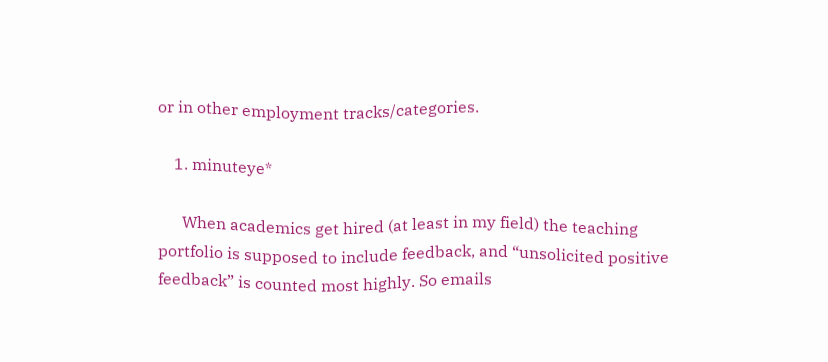or in other employment tracks/categories.

    1. minuteye*

      When academics get hired (at least in my field) the teaching portfolio is supposed to include feedback, and “unsolicited positive feedback” is counted most highly. So emails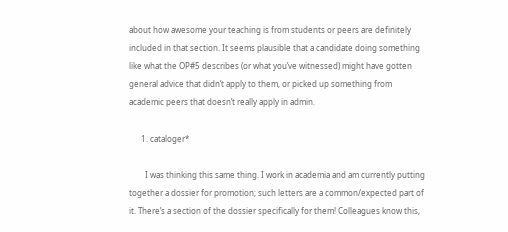about how awesome your teaching is from students or peers are definitely included in that section. It seems plausible that a candidate doing something like what the OP#5 describes (or what you’ve witnessed) might have gotten general advice that didn’t apply to them, or picked up something from academic peers that doesn’t really apply in admin.

      1. cataloger*

        I was thinking this same thing. I work in academia and am currently putting together a dossier for promotion; such letters are a common/expected part of it. There’s a section of the dossier specifically for them! Colleagues know this,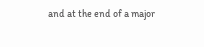and at the end of a major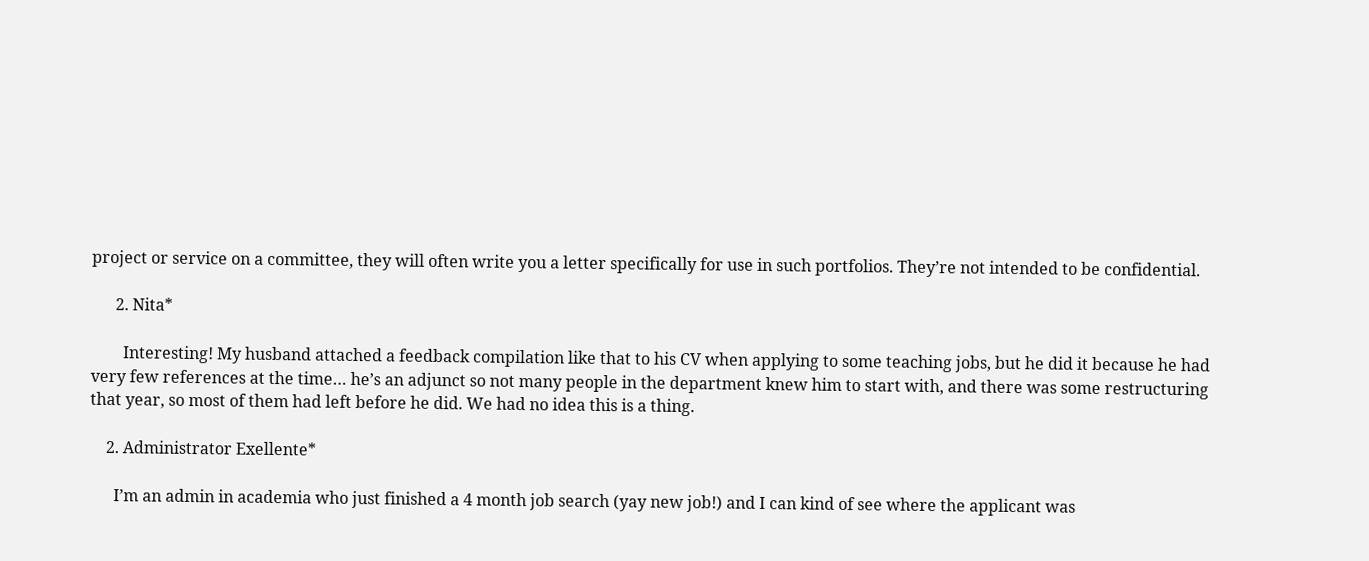project or service on a committee, they will often write you a letter specifically for use in such portfolios. They’re not intended to be confidential.

      2. Nita*

        Interesting! My husband attached a feedback compilation like that to his CV when applying to some teaching jobs, but he did it because he had very few references at the time… he’s an adjunct so not many people in the department knew him to start with, and there was some restructuring that year, so most of them had left before he did. We had no idea this is a thing.

    2. Administrator Exellente*

      I’m an admin in academia who just finished a 4 month job search (yay new job!) and I can kind of see where the applicant was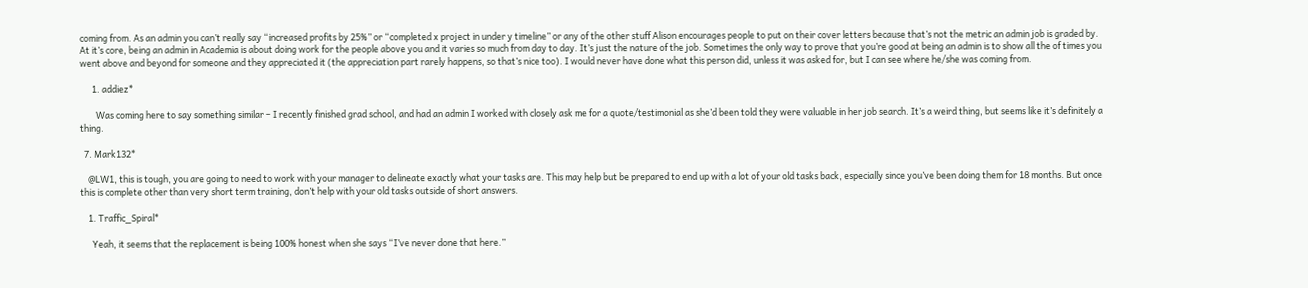coming from. As an admin you can’t really say “increased profits by 25%” or “completed x project in under y timeline” or any of the other stuff Alison encourages people to put on their cover letters because that’s not the metric an admin job is graded by. At it’s core, being an admin in Academia is about doing work for the people above you and it varies so much from day to day. It’s just the nature of the job. Sometimes the only way to prove that you’re good at being an admin is to show all the of times you went above and beyond for someone and they appreciated it (the appreciation part rarely happens, so that’s nice too). I would never have done what this person did, unless it was asked for, but I can see where he/she was coming from.

      1. addiez*

        Was coming here to say something similar – I recently finished grad school, and had an admin I worked with closely ask me for a quote/testimonial as she’d been told they were valuable in her job search. It’s a weird thing, but seems like it’s definitely a thing.

  7. Mark132*

    @LW1, this is tough, you are going to need to work with your manager to delineate exactly what your tasks are. This may help but be prepared to end up with a lot of your old tasks back, especially since you’ve been doing them for 18 months. But once this is complete other than very short term training, don’t help with your old tasks outside of short answers.

    1. Traffic_Spiral*

      Yeah, it seems that the replacement is being 100% honest when she says “I’ve never done that here.”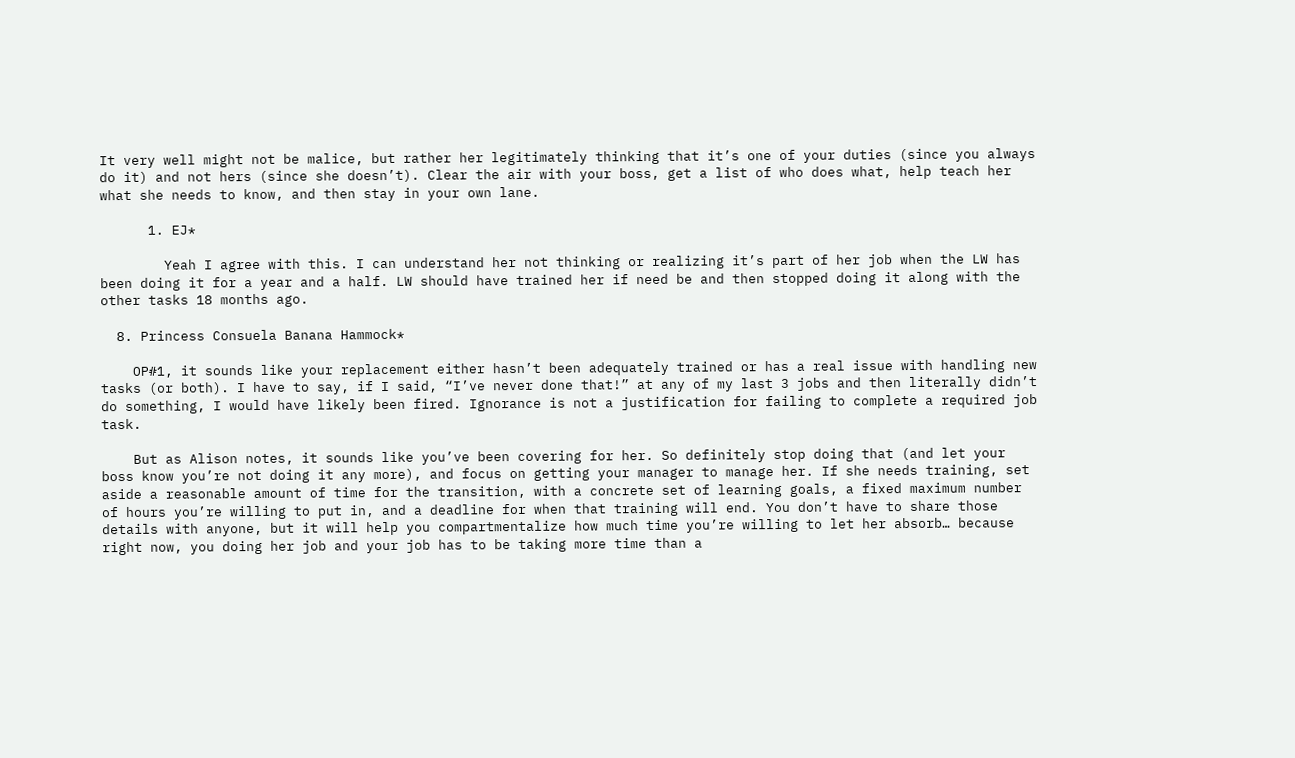It very well might not be malice, but rather her legitimately thinking that it’s one of your duties (since you always do it) and not hers (since she doesn’t). Clear the air with your boss, get a list of who does what, help teach her what she needs to know, and then stay in your own lane.

      1. EJ*

        Yeah I agree with this. I can understand her not thinking or realizing it’s part of her job when the LW has been doing it for a year and a half. LW should have trained her if need be and then stopped doing it along with the other tasks 18 months ago.

  8. Princess Consuela Banana Hammock*

    OP#1, it sounds like your replacement either hasn’t been adequately trained or has a real issue with handling new tasks (or both). I have to say, if I said, “I’ve never done that!” at any of my last 3 jobs and then literally didn’t do something, I would have likely been fired. Ignorance is not a justification for failing to complete a required job task.

    But as Alison notes, it sounds like you’ve been covering for her. So definitely stop doing that (and let your boss know you’re not doing it any more), and focus on getting your manager to manage her. If she needs training, set aside a reasonable amount of time for the transition, with a concrete set of learning goals, a fixed maximum number of hours you’re willing to put in, and a deadline for when that training will end. You don’t have to share those details with anyone, but it will help you compartmentalize how much time you’re willing to let her absorb… because right now, you doing her job and your job has to be taking more time than a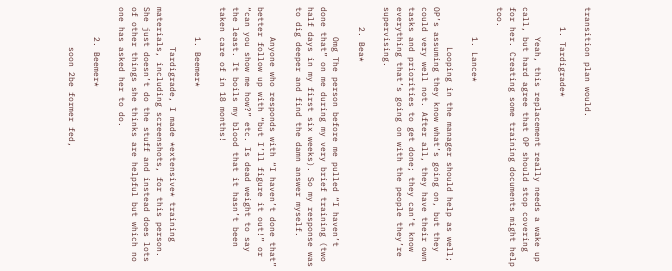transition plan would.

    1. Tardigrade*

      Yeah, this replacement really needs a wake up call, but hard agree that OP should stop covering for her. Creating some training documents might help too.

      1. Lance*

        Looping in the manager should help as well; OP’s assuming they know what’s going on, but they could very well not. After all, they have their own tasks and priorities to get done; they can’t know everything that’s going on with the people they’re supervising.

    2. Bea*

      Omg The person before me pulled “I haven’t done that” on me during my very brief training (two half days in my first six weeks). So my response was to dig deeper and find the damn answer myself.

      Anyone who responds with “I haven’t done that” better follow up with “but I’ll figure it out!” or “can you show me how?” etc. Is dead weight to say the least. It boils my blood that it hasn’t been taken care of in 18 months!

      1. Beemer*

        Tardigrade, I made *extensive* training materials, including screenshots, for this person. She just doesn’t do the stuff and instead does lots of other things she thinks are helpful but which no one has asked her to do.

      2. Beemer*

        soon 2be former fed,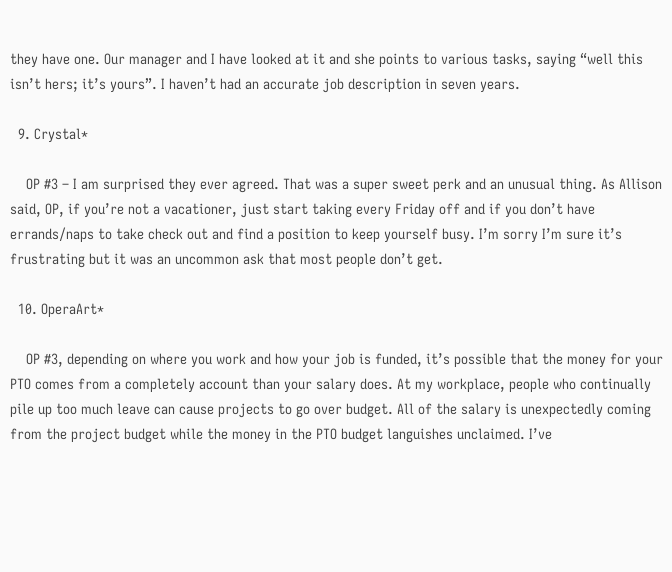they have one. Our manager and I have looked at it and she points to various tasks, saying “well this isn’t hers; it’s yours”. I haven’t had an accurate job description in seven years.

  9. Crystal*

    OP #3 – I am surprised they ever agreed. That was a super sweet perk and an unusual thing. As Allison said, OP, if you’re not a vacationer, just start taking every Friday off and if you don’t have errands/naps to take check out and find a position to keep yourself busy. I’m sorry I’m sure it’s frustrating but it was an uncommon ask that most people don’t get.

  10. OperaArt*

    OP #3, depending on where you work and how your job is funded, it’s possible that the money for your PTO comes from a completely account than your salary does. At my workplace, people who continually pile up too much leave can cause projects to go over budget. All of the salary is unexpectedly coming from the project budget while the money in the PTO budget languishes unclaimed. I’ve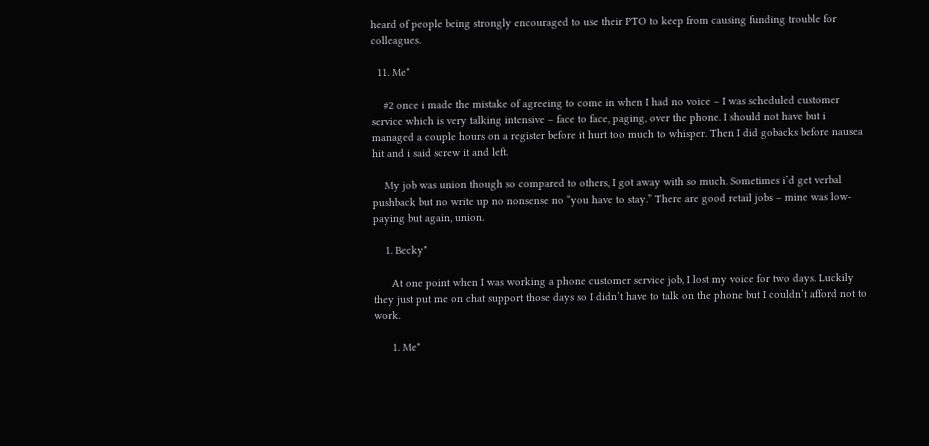heard of people being strongly encouraged to use their PTO to keep from causing funding trouble for colleagues.

  11. Me*

    #2 once i made the mistake of agreeing to come in when I had no voice – I was scheduled customer service which is very talking intensive – face to face, paging, over the phone. I should not have but i managed a couple hours on a register before it hurt too much to whisper. Then I did gobacks before nausea hit and i said screw it and left.

    My job was union though so compared to others, I got away with so much. Sometimes i’d get verbal pushback but no write up no nonsense no “you have to stay.” There are good retail jobs – mine was low-paying but again, union.

    1. Becky*

      At one point when I was working a phone customer service job, I lost my voice for two days. Luckily they just put me on chat support those days so I didn’t have to talk on the phone but I couldn’t afford not to work.

      1. Me*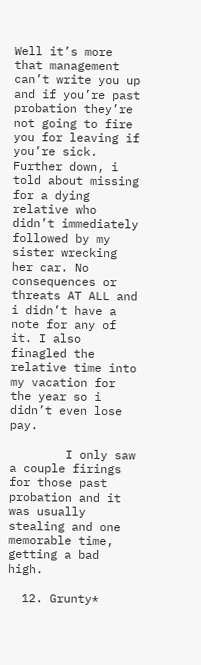Well it’s more that management can’t write you up and if you’re past probation they’re not going to fire you for leaving if you’re sick. Further down, i told about missing for a dying relative who didn’t immediately followed by my sister wrecking her car. No consequences or threats AT ALL and i didn’t have a note for any of it. I also finagled the relative time into my vacation for the year so i didn’t even lose pay.

        I only saw a couple firings for those past probation and it was usually stealing and one memorable time, getting a bad high.

  12. Grunty*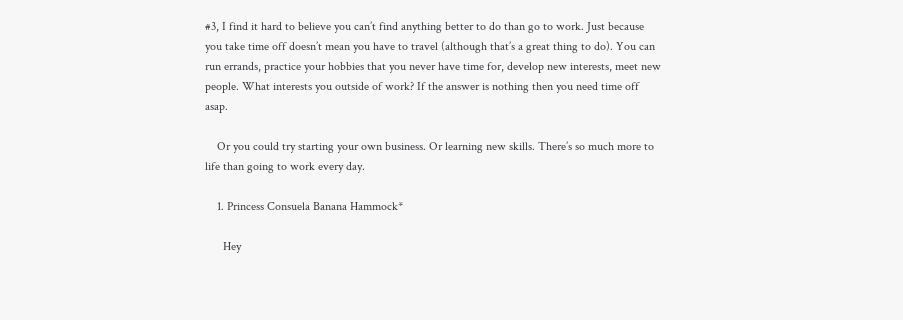#3, I find it hard to believe you can’t find anything better to do than go to work. Just because you take time off doesn’t mean you have to travel (although that’s a great thing to do). You can run errands, practice your hobbies that you never have time for, develop new interests, meet new people. What interests you outside of work? If the answer is nothing then you need time off asap.

    Or you could try starting your own business. Or learning new skills. There’s so much more to life than going to work every day.

    1. Princess Consuela Banana Hammock*

      Hey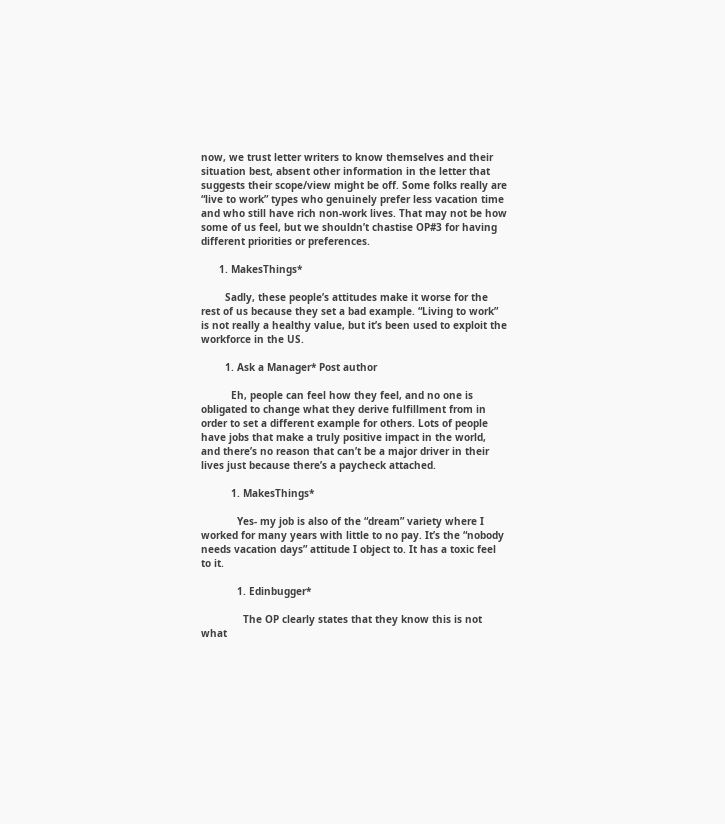now, we trust letter writers to know themselves and their situation best, absent other information in the letter that suggests their scope/view might be off. Some folks really are “live to work” types who genuinely prefer less vacation time and who still have rich non-work lives. That may not be how some of us feel, but we shouldn’t chastise OP#3 for having different priorities or preferences.

      1. MakesThings*

        Sadly, these people’s attitudes make it worse for the rest of us because they set a bad example. “Living to work” is not really a healthy value, but it’s been used to exploit the workforce in the US.

        1. Ask a Manager* Post author

          Eh, people can feel how they feel, and no one is obligated to change what they derive fulfillment from in order to set a different example for others. Lots of people have jobs that make a truly positive impact in the world, and there’s no reason that can’t be a major driver in their lives just because there’s a paycheck attached.

          1. MakesThings*

            Yes- my job is also of the “dream” variety where I worked for many years with little to no pay. It’s the “nobody needs vacation days” attitude I object to. It has a toxic feel to it.

            1. Edinbugger*

              The OP clearly states that they know this is not what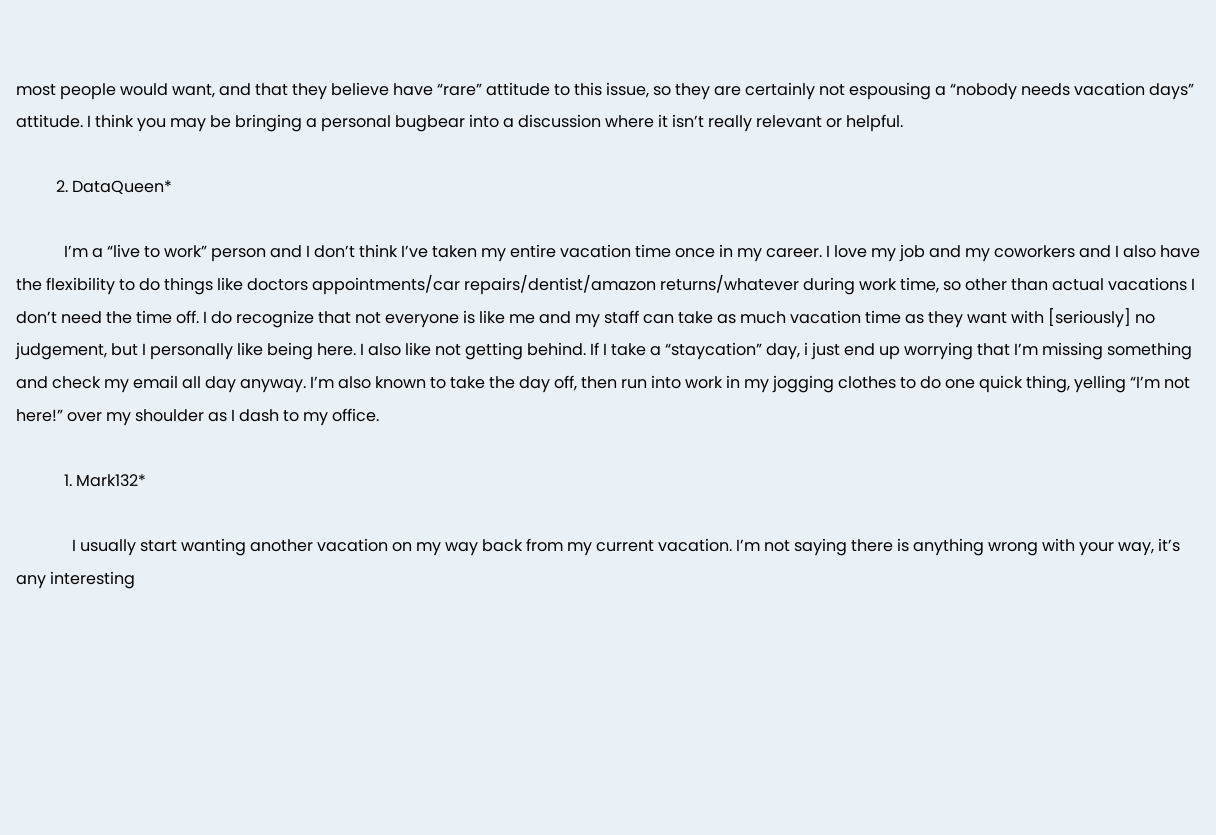most people would want, and that they believe have “rare” attitude to this issue, so they are certainly not espousing a “nobody needs vacation days” attitude. I think you may be bringing a personal bugbear into a discussion where it isn’t really relevant or helpful.

          2. DataQueen*

            I’m a “live to work” person and I don’t think I’ve taken my entire vacation time once in my career. I love my job and my coworkers and I also have the flexibility to do things like doctors appointments/car repairs/dentist/amazon returns/whatever during work time, so other than actual vacations I don’t need the time off. I do recognize that not everyone is like me and my staff can take as much vacation time as they want with [seriously] no judgement, but I personally like being here. I also like not getting behind. If I take a “staycation” day, i just end up worrying that I’m missing something and check my email all day anyway. I’m also known to take the day off, then run into work in my jogging clothes to do one quick thing, yelling “I’m not here!” over my shoulder as I dash to my office.

            1. Mark132*

              I usually start wanting another vacation on my way back from my current vacation. I’m not saying there is anything wrong with your way, it’s any interesting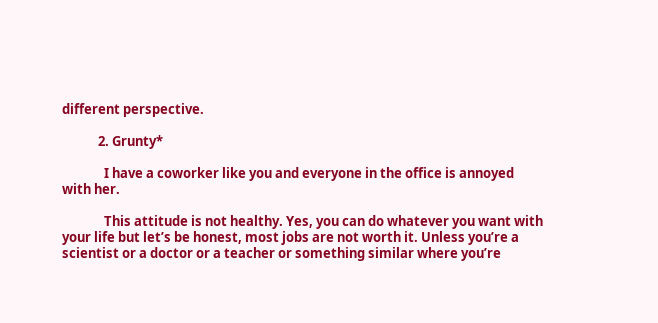different perspective.

            2. Grunty*

              I have a coworker like you and everyone in the office is annoyed with her.

              This attitude is not healthy. Yes, you can do whatever you want with your life but let’s be honest, most jobs are not worth it. Unless you’re a scientist or a doctor or a teacher or something similar where you’re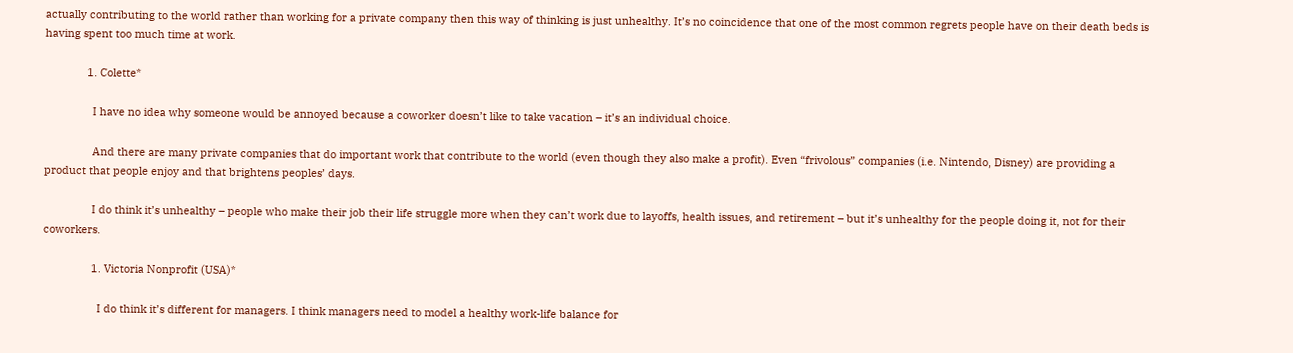actually contributing to the world rather than working for a private company then this way of thinking is just unhealthy. It’s no coincidence that one of the most common regrets people have on their death beds is having spent too much time at work.

              1. Colette*

                I have no idea why someone would be annoyed because a coworker doesn’t like to take vacation – it’s an individual choice.

                And there are many private companies that do important work that contribute to the world (even though they also make a profit). Even “frivolous” companies (i.e. Nintendo, Disney) are providing a product that people enjoy and that brightens peoples’ days.

                I do think it’s unhealthy – people who make their job their life struggle more when they can’t work due to layoffs, health issues, and retirement – but it’s unhealthy for the people doing it, not for their coworkers.

                1. Victoria Nonprofit (USA)*

                  I do think it’s different for managers. I think managers need to model a healthy work-life balance for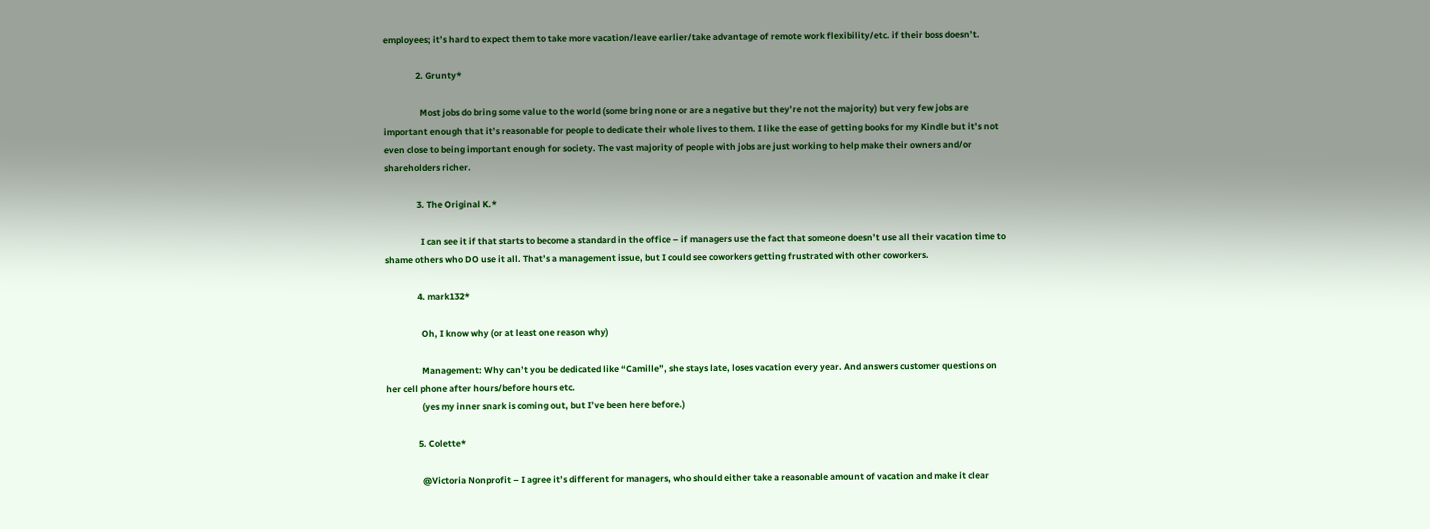employees; it’s hard to expect them to take more vacation/leave earlier/take advantage of remote work flexibility/etc. if their boss doesn’t.

                2. Grunty*

                  Most jobs do bring some value to the world (some bring none or are a negative but they’re not the majority) but very few jobs are important enough that it’s reasonable for people to dedicate their whole lives to them. I like the ease of getting books for my Kindle but it’s not even close to being important enough for society. The vast majority of people with jobs are just working to help make their owners and/or shareholders richer.

                3. The Original K.*

                  I can see it if that starts to become a standard in the office – if managers use the fact that someone doesn’t use all their vacation time to shame others who DO use it all. That’s a management issue, but I could see coworkers getting frustrated with other coworkers.

                4. mark132*

                  Oh, I know why (or at least one reason why)

                  Management: Why can’t you be dedicated like “Camille”, she stays late, loses vacation every year. And answers customer questions on her cell phone after hours/before hours etc.
                  (yes my inner snark is coming out, but I’ve been here before.)

                5. Colette*

                  @Victoria Nonprofit – I agree it’s different for managers, who should either take a reasonable amount of vacation and make it clear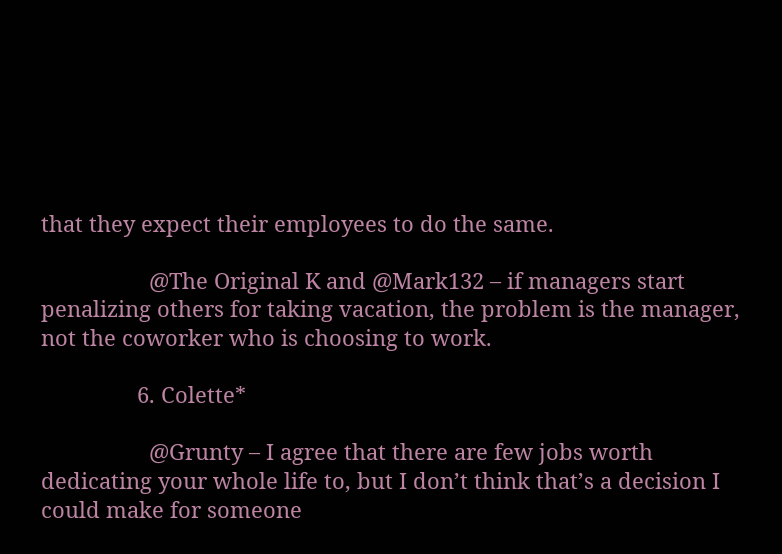that they expect their employees to do the same.

                  @The Original K and @Mark132 – if managers start penalizing others for taking vacation, the problem is the manager, not the coworker who is choosing to work.

                6. Colette*

                  @Grunty – I agree that there are few jobs worth dedicating your whole life to, but I don’t think that’s a decision I could make for someone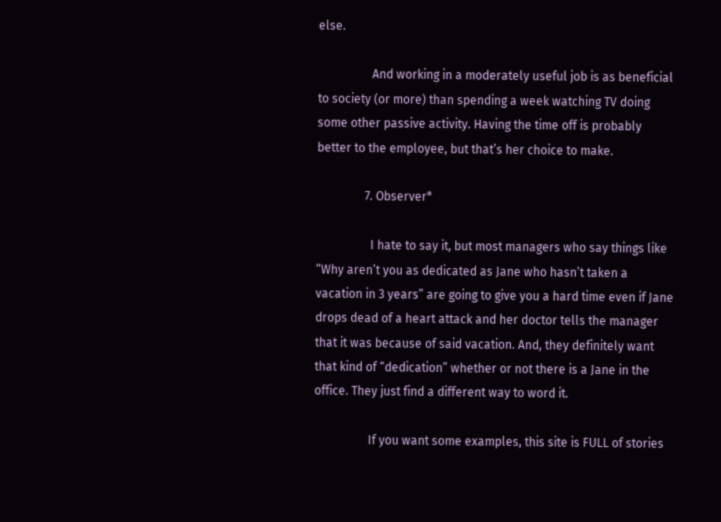else.

                  And working in a moderately useful job is as beneficial to society (or more) than spending a week watching TV doing some other passive activity. Having the time off is probably better to the employee, but that’s her choice to make.

                7. Observer*

                  I hate to say it, but most managers who say things like “Why aren’t you as dedicated as Jane who hasn’t taken a vacation in 3 years” are going to give you a hard time even if Jane drops dead of a heart attack and her doctor tells the manager that it was because of said vacation. And, they definitely want that kind of “dedication” whether or not there is a Jane in the office. They just find a different way to word it.

                  If you want some examples, this site is FULL of stories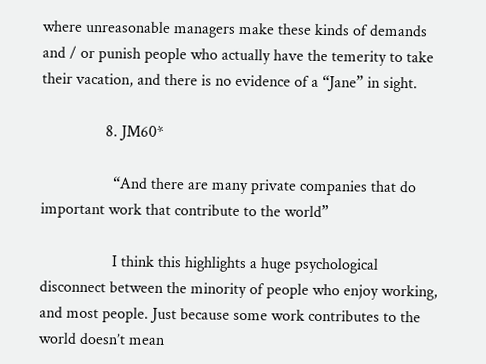where unreasonable managers make these kinds of demands and / or punish people who actually have the temerity to take their vacation, and there is no evidence of a “Jane” in sight.

                8. JM60*

                  “And there are many private companies that do important work that contribute to the world”

                  I think this highlights a huge psychological disconnect between the minority of people who enjoy working, and most people. Just because some work contributes to the world doesn’t mean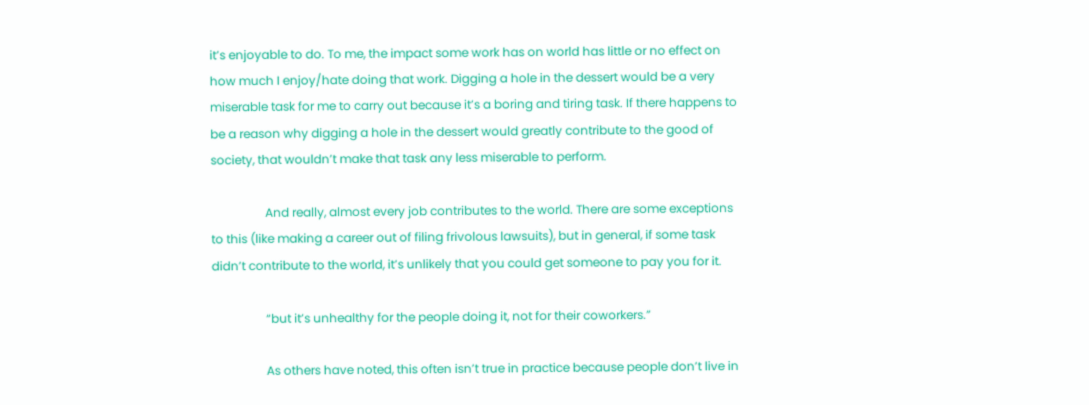it’s enjoyable to do. To me, the impact some work has on world has little or no effect on how much I enjoy/hate doing that work. Digging a hole in the dessert would be a very miserable task for me to carry out because it’s a boring and tiring task. If there happens to be a reason why digging a hole in the dessert would greatly contribute to the good of society, that wouldn’t make that task any less miserable to perform.

                  And really, almost every job contributes to the world. There are some exceptions to this (like making a career out of filing frivolous lawsuits), but in general, if some task didn’t contribute to the world, it’s unlikely that you could get someone to pay you for it.

                  “but it’s unhealthy for the people doing it, not for their coworkers.”

                  As others have noted, this often isn’t true in practice because people don’t live in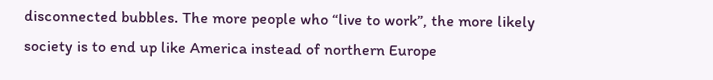disconnected bubbles. The more people who “live to work”, the more likely society is to end up like America instead of northern Europe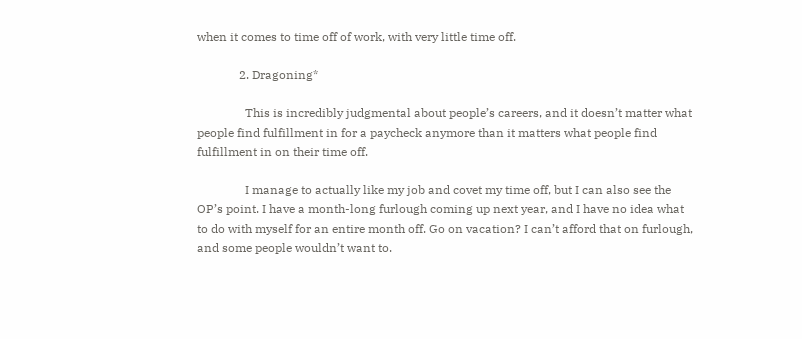when it comes to time off of work, with very little time off.

              2. Dragoning*

                This is incredibly judgmental about people’s careers, and it doesn’t matter what people find fulfillment in for a paycheck anymore than it matters what people find fulfillment in on their time off.

                I manage to actually like my job and covet my time off, but I can also see the OP’s point. I have a month-long furlough coming up next year, and I have no idea what to do with myself for an entire month off. Go on vacation? I can’t afford that on furlough, and some people wouldn’t want to.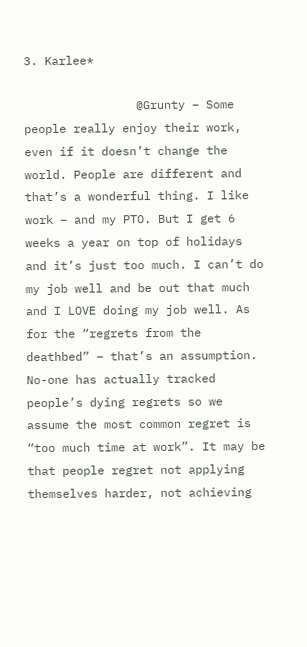3. Karlee*

                @Grunty – Some people really enjoy their work, even if it doesn’t change the world. People are different and that’s a wonderful thing. I like work – and my PTO. But I get 6 weeks a year on top of holidays and it’s just too much. I can’t do my job well and be out that much and I LOVE doing my job well. As for the “regrets from the deathbed” – that’s an assumption. No-one has actually tracked people’s dying regrets so we assume the most common regret is “too much time at work”. It may be that people regret not applying themselves harder, not achieving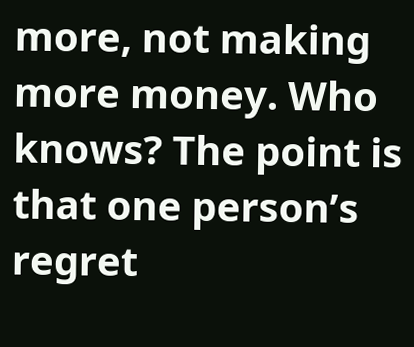more, not making more money. Who knows? The point is that one person’s regret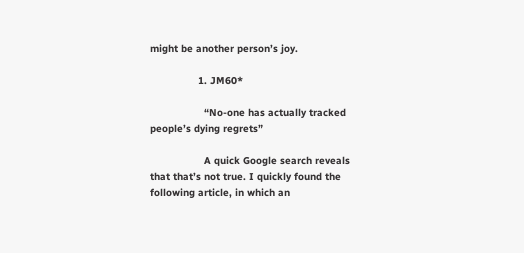might be another person’s joy.

                1. JM60*

                  “No-one has actually tracked people’s dying regrets”

                  A quick Google search reveals that that’s not true. I quickly found the following article, in which an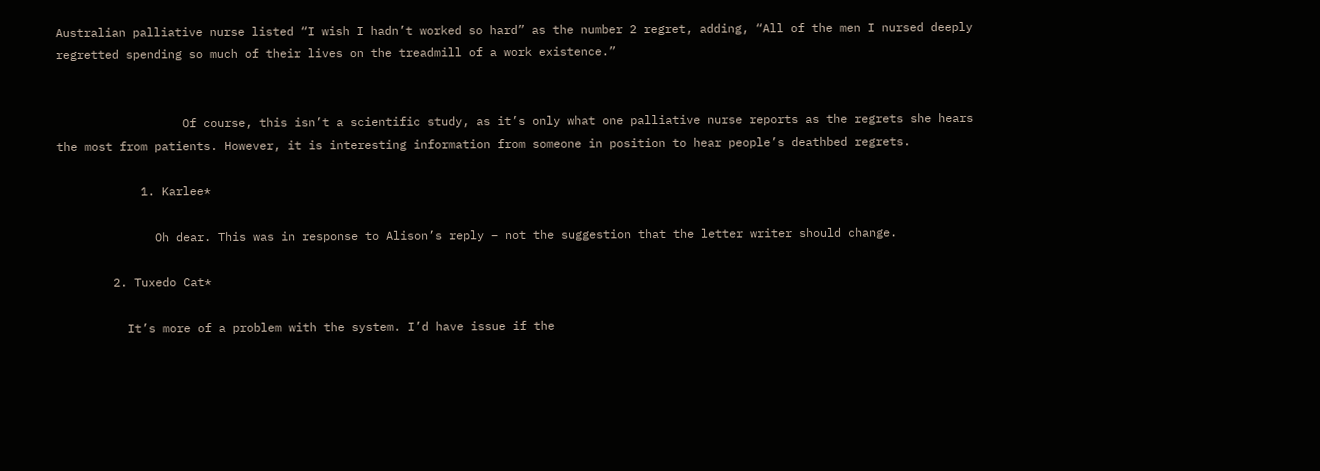Australian palliative nurse listed “I wish I hadn’t worked so hard” as the number 2 regret, adding, “All of the men I nursed deeply regretted spending so much of their lives on the treadmill of a work existence.”


                  Of course, this isn’t a scientific study, as it’s only what one palliative nurse reports as the regrets she hears the most from patients. However, it is interesting information from someone in position to hear people’s deathbed regrets.

            1. Karlee*

              Oh dear. This was in response to Alison’s reply – not the suggestion that the letter writer should change.

        2. Tuxedo Cat*

          It’s more of a problem with the system. I’d have issue if the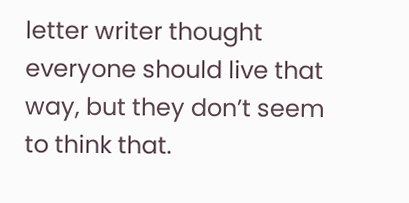letter writer thought everyone should live that way, but they don’t seem to think that.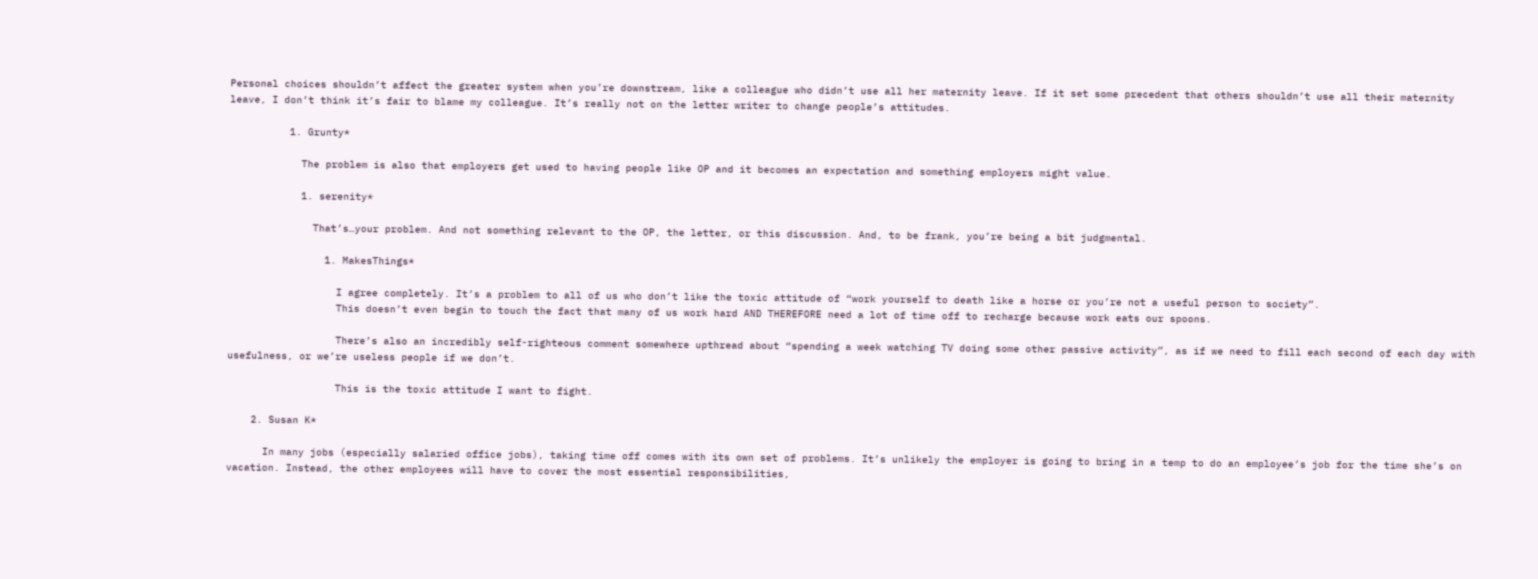Personal choices shouldn’t affect the greater system when you’re downstream, like a colleague who didn’t use all her maternity leave. If it set some precedent that others shouldn’t use all their maternity leave, I don’t think it’s fair to blame my colleague. It’s really not on the letter writer to change people’s attitudes.

          1. Grunty*

            The problem is also that employers get used to having people like OP and it becomes an expectation and something employers might value.

            1. serenity*

              That’s…your problem. And not something relevant to the OP, the letter, or this discussion. And, to be frank, you’re being a bit judgmental.

                1. MakesThings*

                  I agree completely. It’s a problem to all of us who don’t like the toxic attitude of “work yourself to death like a horse or you’re not a useful person to society”.
                  This doesn’t even begin to touch the fact that many of us work hard AND THEREFORE need a lot of time off to recharge because work eats our spoons.

                  There’s also an incredibly self-righteous comment somewhere upthread about “spending a week watching TV doing some other passive activity”, as if we need to fill each second of each day with usefulness, or we’re useless people if we don’t.

                  This is the toxic attitude I want to fight.

    2. Susan K*

      In many jobs (especially salaried office jobs), taking time off comes with its own set of problems. It’s unlikely the employer is going to bring in a temp to do an employee’s job for the time she’s on vacation. Instead, the other employees will have to cover the most essential responsibilities,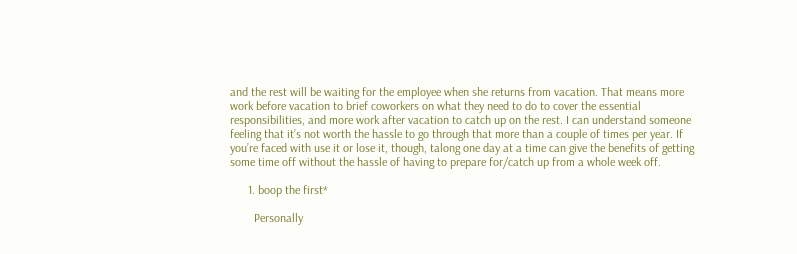and the rest will be waiting for the employee when she returns from vacation. That means more work before vacation to brief coworkers on what they need to do to cover the essential responsibilities, and more work after vacation to catch up on the rest. I can understand someone feeling that it’s not worth the hassle to go through that more than a couple of times per year. If you’re faced with use it or lose it, though, talong one day at a time can give the benefits of getting some time off without the hassle of having to prepare for/catch up from a whole week off.

      1. boop the first*

        Personally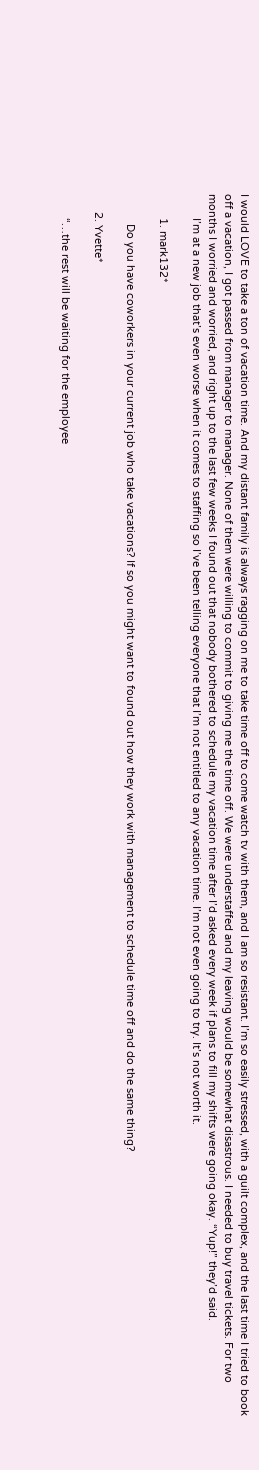I would LOVE to take a ton of vacation time. And my distant family is always ragging on me to take time off to come watch tv with them, and I am so resistant. I’m so easily stressed, with a guilt complex, and the last time I tried to book off a vacation, I got passed from manager to manager. None of them were willing to commit to giving me the time off. We were understaffed and my leaving would be somewhat disastrous. I needed to buy travel tickets. For two months I worried and worried, and right up to the last few weeks I found out that nobody bothered to schedule my vacation time after I’d asked every week if plans to fill my shifts were going okay. “Yup!” they’d said.
        I’m at a new job that’s even worse when it comes to staffing so I’ve been telling everyone that I’m not entitled to any vacation time. I’m not even going to try. It’s not worth it.

        1. mark132*

          Do you have coworkers in your current job who take vacations? If so you might want to found out how they work with management to schedule time off and do the same thing?

      2. Yvette*

        “…the rest will be waiting for the employee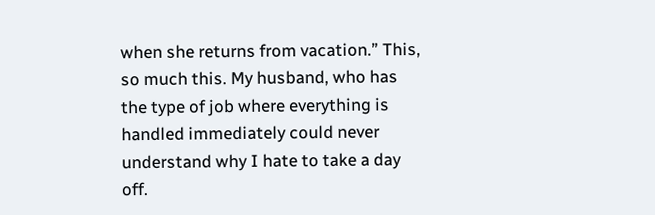when she returns from vacation.” This, so much this. My husband, who has the type of job where everything is handled immediately could never understand why I hate to take a day off.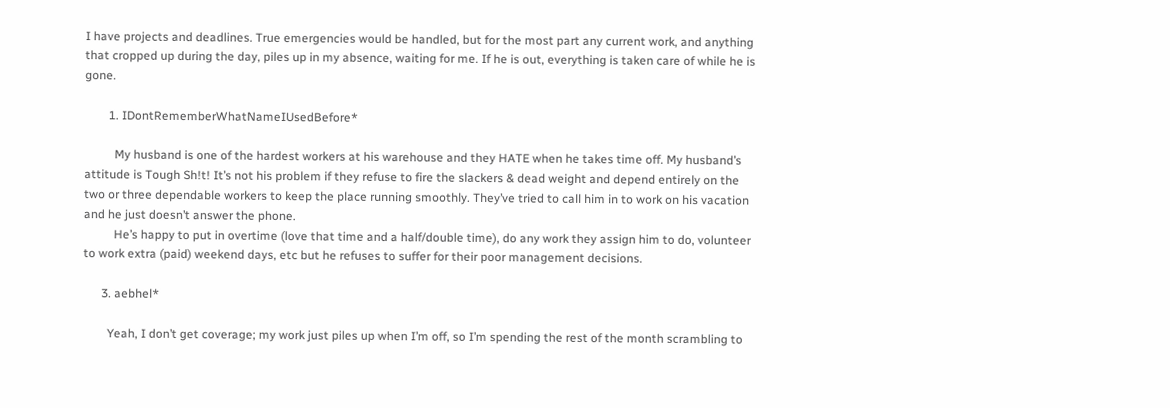I have projects and deadlines. True emergencies would be handled, but for the most part any current work, and anything that cropped up during the day, piles up in my absence, waiting for me. If he is out, everything is taken care of while he is gone.

        1. IDontRememberWhatNameIUsedBefore*

          My husband is one of the hardest workers at his warehouse and they HATE when he takes time off. My husband’s attitude is Tough Sh!t! It’s not his problem if they refuse to fire the slackers & dead weight and depend entirely on the two or three dependable workers to keep the place running smoothly. They’ve tried to call him in to work on his vacation and he just doesn’t answer the phone.
          He’s happy to put in overtime (love that time and a half/double time), do any work they assign him to do, volunteer to work extra (paid) weekend days, etc but he refuses to suffer for their poor management decisions.

      3. aebhel*

        Yeah, I don’t get coverage; my work just piles up when I’m off, so I’m spending the rest of the month scrambling to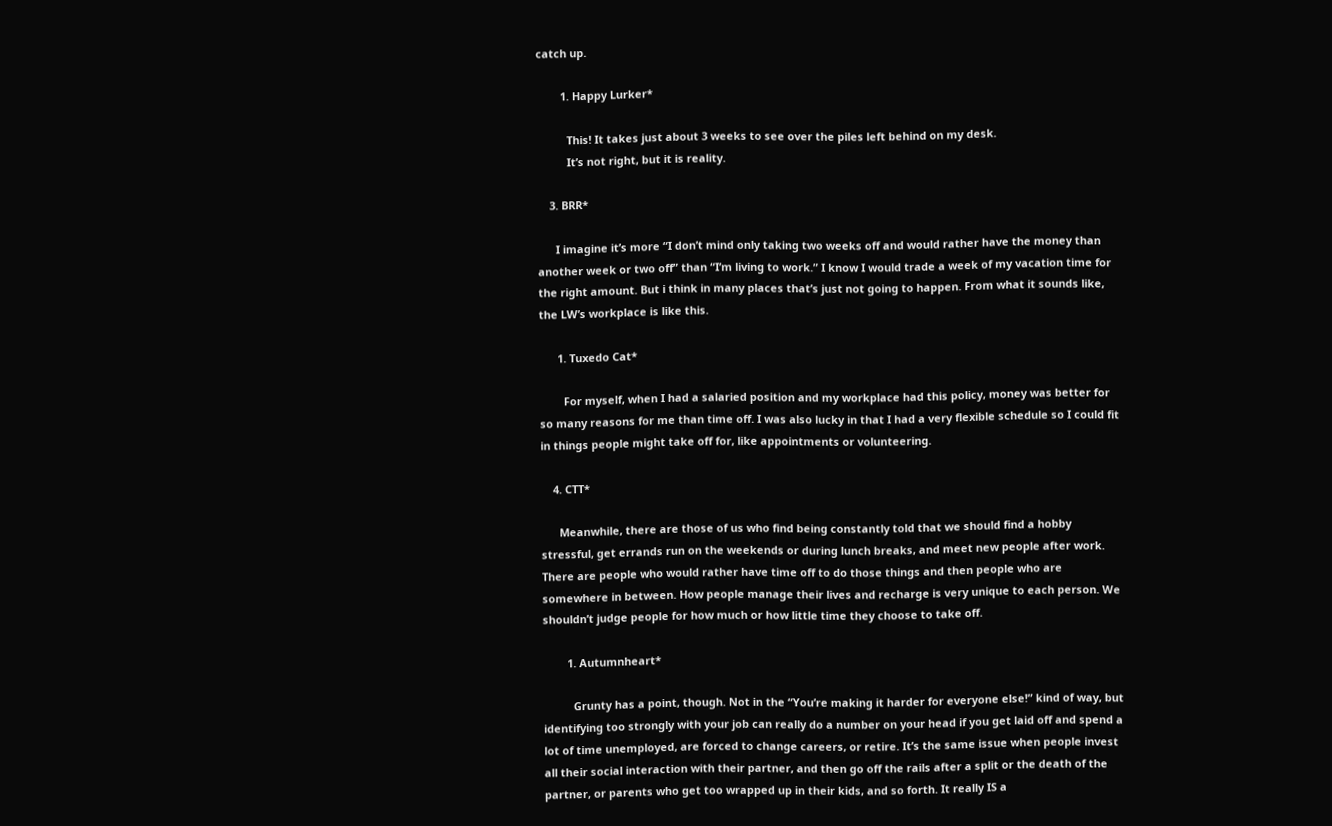catch up.

        1. Happy Lurker*

          This! It takes just about 3 weeks to see over the piles left behind on my desk.
          It’s not right, but it is reality.

    3. BRR*

      I imagine it’s more “I don’t mind only taking two weeks off and would rather have the money than another week or two off” than “I’m living to work.” I know I would trade a week of my vacation time for the right amount. But i think in many places that’s just not going to happen. From what it sounds like, the LW’s workplace is like this.

      1. Tuxedo Cat*

        For myself, when I had a salaried position and my workplace had this policy, money was better for so many reasons for me than time off. I was also lucky in that I had a very flexible schedule so I could fit in things people might take off for, like appointments or volunteering.

    4. CTT*

      Meanwhile, there are those of us who find being constantly told that we should find a hobby stressful, get errands run on the weekends or during lunch breaks, and meet new people after work. There are people who would rather have time off to do those things and then people who are somewhere in between. How people manage their lives and recharge is very unique to each person. We shouldn’t judge people for how much or how little time they choose to take off.

        1. Autumnheart*

          Grunty has a point, though. Not in the “You’re making it harder for everyone else!” kind of way, but identifying too strongly with your job can really do a number on your head if you get laid off and spend a lot of time unemployed, are forced to change careers, or retire. It’s the same issue when people invest all their social interaction with their partner, and then go off the rails after a split or the death of the partner, or parents who get too wrapped up in their kids, and so forth. It really IS a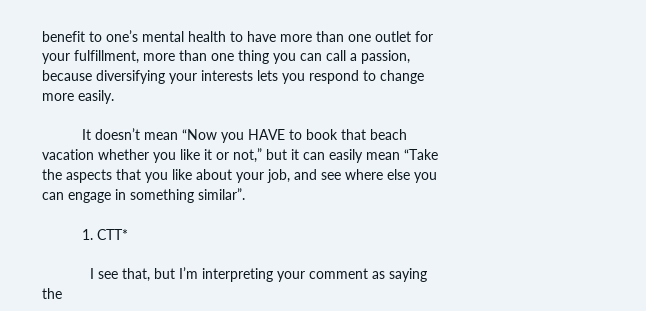benefit to one’s mental health to have more than one outlet for your fulfillment, more than one thing you can call a passion, because diversifying your interests lets you respond to change more easily.

          It doesn’t mean “Now you HAVE to book that beach vacation whether you like it or not,” but it can easily mean “Take the aspects that you like about your job, and see where else you can engage in something similar”.

          1. CTT*

            I see that, but I’m interpreting your comment as saying the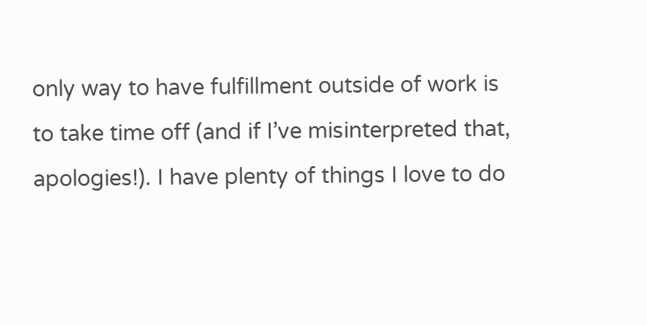only way to have fulfillment outside of work is to take time off (and if I’ve misinterpreted that, apologies!). I have plenty of things I love to do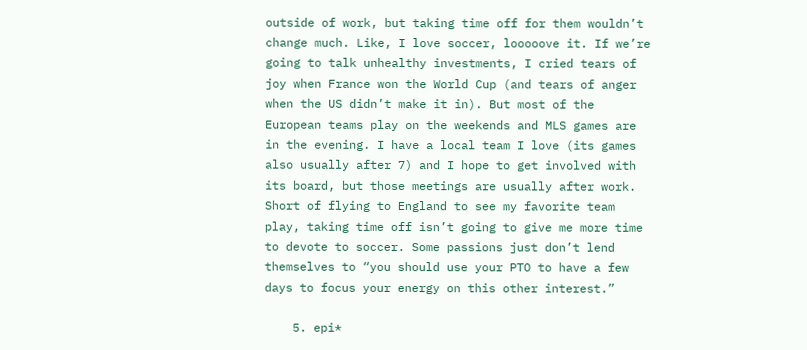outside of work, but taking time off for them wouldn’t change much. Like, I love soccer, looooove it. If we’re going to talk unhealthy investments, I cried tears of joy when France won the World Cup (and tears of anger when the US didn’t make it in). But most of the European teams play on the weekends and MLS games are in the evening. I have a local team I love (its games also usually after 7) and I hope to get involved with its board, but those meetings are usually after work. Short of flying to England to see my favorite team play, taking time off isn’t going to give me more time to devote to soccer. Some passions just don’t lend themselves to “you should use your PTO to have a few days to focus your energy on this other interest.”

    5. epi*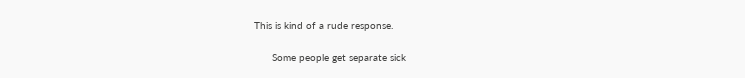This is kind of a rude response.

      Some people get separate sick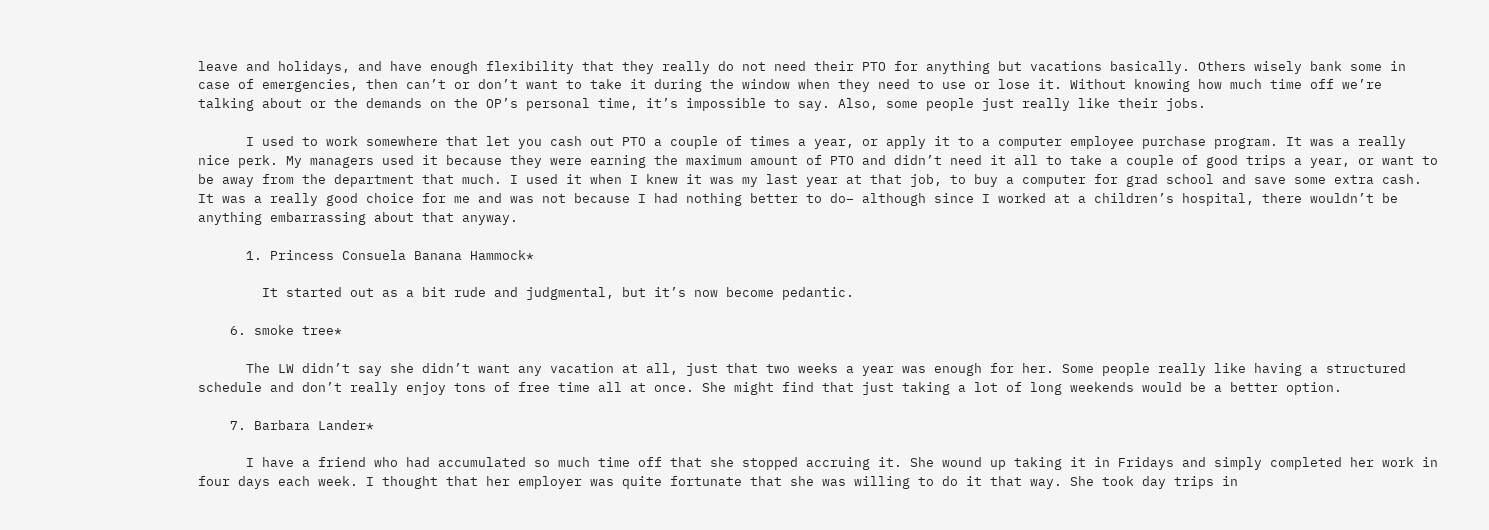leave and holidays, and have enough flexibility that they really do not need their PTO for anything but vacations basically. Others wisely bank some in case of emergencies, then can’t or don’t want to take it during the window when they need to use or lose it. Without knowing how much time off we’re talking about or the demands on the OP’s personal time, it’s impossible to say. Also, some people just really like their jobs.

      I used to work somewhere that let you cash out PTO a couple of times a year, or apply it to a computer employee purchase program. It was a really nice perk. My managers used it because they were earning the maximum amount of PTO and didn’t need it all to take a couple of good trips a year, or want to be away from the department that much. I used it when I knew it was my last year at that job, to buy a computer for grad school and save some extra cash. It was a really good choice for me and was not because I had nothing better to do– although since I worked at a children’s hospital, there wouldn’t be anything embarrassing about that anyway.

      1. Princess Consuela Banana Hammock*

        It started out as a bit rude and judgmental, but it’s now become pedantic.

    6. smoke tree*

      The LW didn’t say she didn’t want any vacation at all, just that two weeks a year was enough for her. Some people really like having a structured schedule and don’t really enjoy tons of free time all at once. She might find that just taking a lot of long weekends would be a better option.

    7. Barbara Lander*

      I have a friend who had accumulated so much time off that she stopped accruing it. She wound up taking it in Fridays and simply completed her work in four days each week. I thought that her employer was quite fortunate that she was willing to do it that way. She took day trips in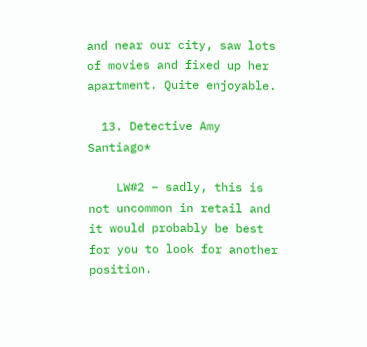and near our city, saw lots of movies and fixed up her apartment. Quite enjoyable.

  13. Detective Amy Santiago*

    LW#2 – sadly, this is not uncommon in retail and it would probably be best for you to look for another position.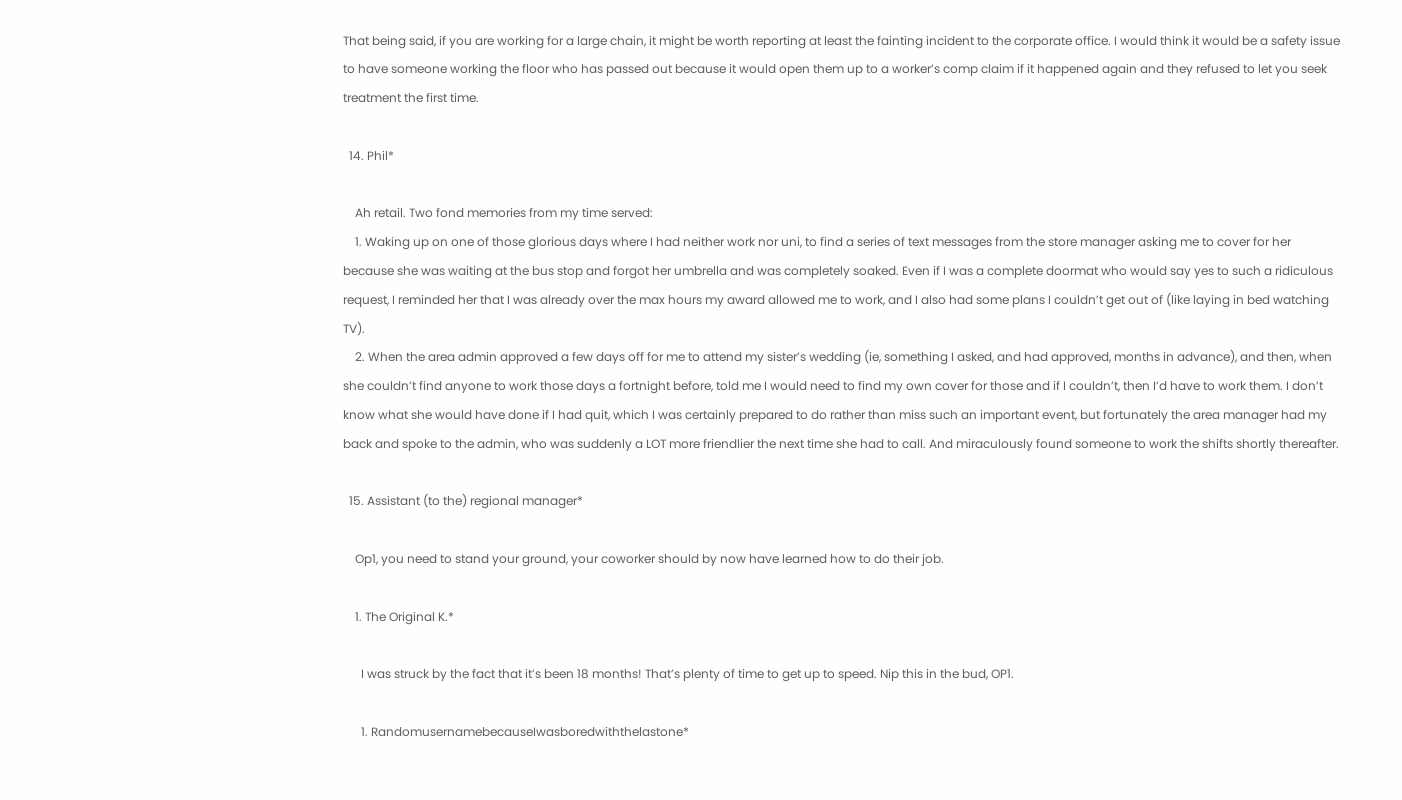That being said, if you are working for a large chain, it might be worth reporting at least the fainting incident to the corporate office. I would think it would be a safety issue to have someone working the floor who has passed out because it would open them up to a worker’s comp claim if it happened again and they refused to let you seek treatment the first time.

  14. Phil*

    Ah retail. Two fond memories from my time served:
    1. Waking up on one of those glorious days where I had neither work nor uni, to find a series of text messages from the store manager asking me to cover for her because she was waiting at the bus stop and forgot her umbrella and was completely soaked. Even if I was a complete doormat who would say yes to such a ridiculous request, I reminded her that I was already over the max hours my award allowed me to work, and I also had some plans I couldn’t get out of (like laying in bed watching TV).
    2. When the area admin approved a few days off for me to attend my sister’s wedding (ie, something I asked, and had approved, months in advance), and then, when she couldn’t find anyone to work those days a fortnight before, told me I would need to find my own cover for those and if I couldn’t, then I’d have to work them. I don’t know what she would have done if I had quit, which I was certainly prepared to do rather than miss such an important event, but fortunately the area manager had my back and spoke to the admin, who was suddenly a LOT more friendlier the next time she had to call. And miraculously found someone to work the shifts shortly thereafter.

  15. Assistant (to the) regional manager*

    Op1, you need to stand your ground, your coworker should by now have learned how to do their job.

    1. The Original K.*

      I was struck by the fact that it’s been 18 months! That’s plenty of time to get up to speed. Nip this in the bud, OP1.

      1. RandomusernamebecauseIwasboredwiththelastone*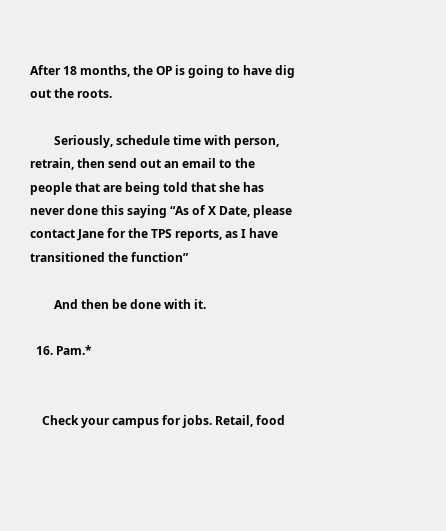After 18 months, the OP is going to have dig out the roots.

        Seriously, schedule time with person, retrain, then send out an email to the people that are being told that she has never done this saying “As of X Date, please contact Jane for the TPS reports, as I have transitioned the function”

        And then be done with it.

  16. Pam.*


    Check your campus for jobs. Retail, food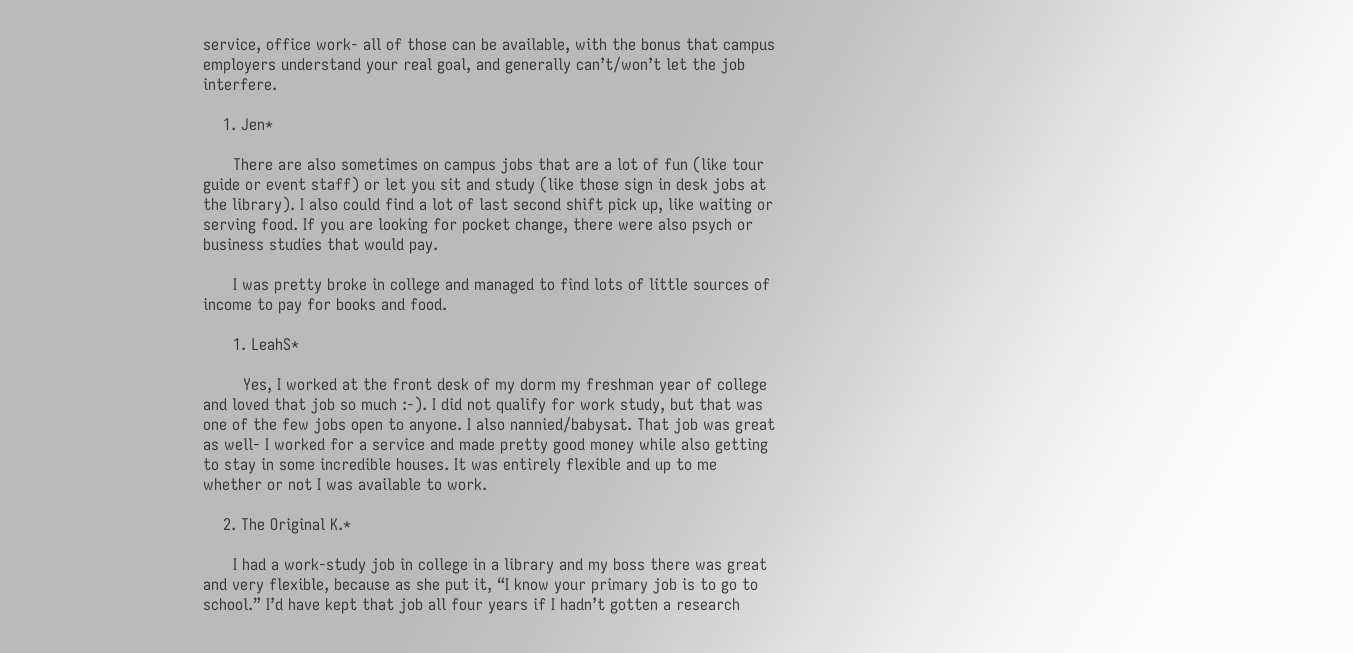service, office work- all of those can be available, with the bonus that campus employers understand your real goal, and generally can’t/won’t let the job interfere.

    1. Jen*

      There are also sometimes on campus jobs that are a lot of fun (like tour guide or event staff) or let you sit and study (like those sign in desk jobs at the library). I also could find a lot of last second shift pick up, like waiting or serving food. If you are looking for pocket change, there were also psych or business studies that would pay.

      I was pretty broke in college and managed to find lots of little sources of income to pay for books and food.

      1. LeahS*

        Yes, I worked at the front desk of my dorm my freshman year of college and loved that job so much :-). I did not qualify for work study, but that was one of the few jobs open to anyone. I also nannied/babysat. That job was great as well- I worked for a service and made pretty good money while also getting to stay in some incredible houses. It was entirely flexible and up to me whether or not I was available to work.

    2. The Original K.*

      I had a work-study job in college in a library and my boss there was great and very flexible, because as she put it, “I know your primary job is to go to school.” I’d have kept that job all four years if I hadn’t gotten a research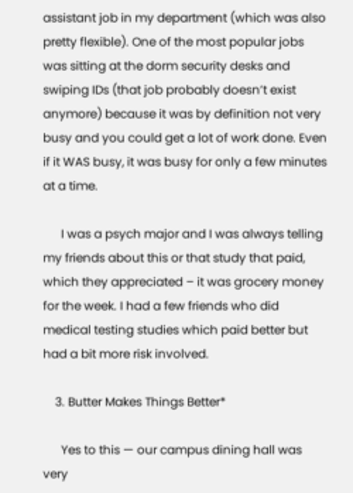assistant job in my department (which was also pretty flexible). One of the most popular jobs was sitting at the dorm security desks and swiping IDs (that job probably doesn’t exist anymore) because it was by definition not very busy and you could get a lot of work done. Even if it WAS busy, it was busy for only a few minutes at a time.

      I was a psych major and I was always telling my friends about this or that study that paid, which they appreciated – it was grocery money for the week. I had a few friends who did medical testing studies which paid better but had a bit more risk involved.

    3. Butter Makes Things Better*

      Yes to this — our campus dining hall was very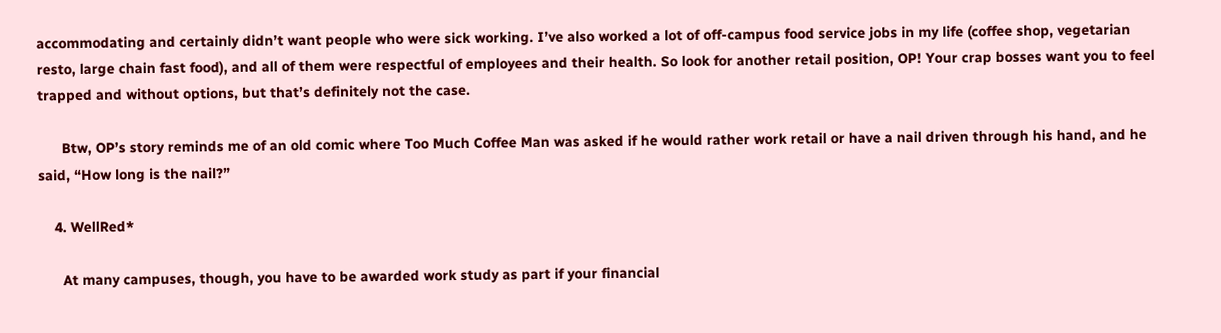accommodating and certainly didn’t want people who were sick working. I’ve also worked a lot of off-campus food service jobs in my life (coffee shop, vegetarian resto, large chain fast food), and all of them were respectful of employees and their health. So look for another retail position, OP! Your crap bosses want you to feel trapped and without options, but that’s definitely not the case.

      Btw, OP’s story reminds me of an old comic where Too Much Coffee Man was asked if he would rather work retail or have a nail driven through his hand, and he said, “How long is the nail?”

    4. WellRed*

      At many campuses, though, you have to be awarded work study as part if your financial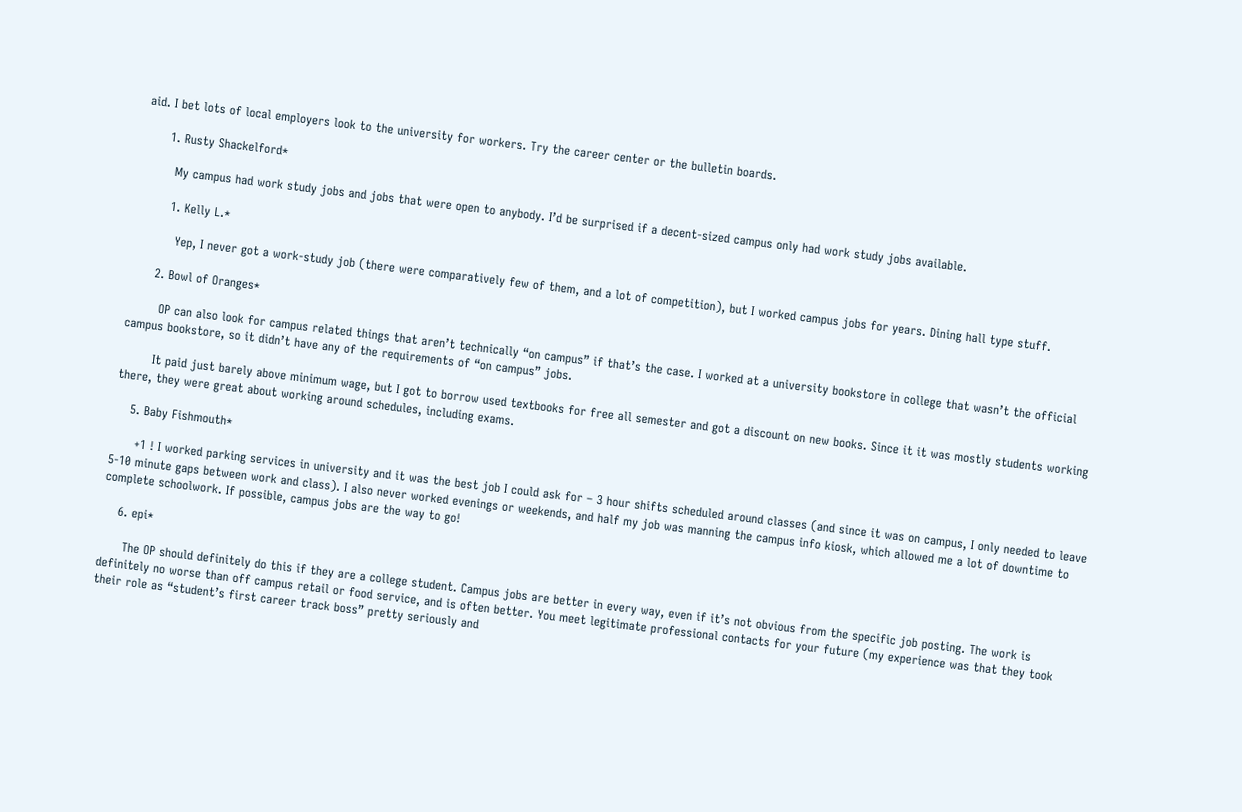aid. I bet lots of local employers look to the university for workers. Try the career center or the bulletin boards.

      1. Rusty Shackelford*

        My campus had work study jobs and jobs that were open to anybody. I’d be surprised if a decent-sized campus only had work study jobs available.

        1. Kelly L.*

          Yep, I never got a work-study job (there were comparatively few of them, and a lot of competition), but I worked campus jobs for years. Dining hall type stuff.

      2. Bowl of Oranges*

        OP can also look for campus related things that aren’t technically “on campus” if that’s the case. I worked at a university bookstore in college that wasn’t the official campus bookstore, so it didn’t have any of the requirements of “on campus” jobs.

        It paid just barely above minimum wage, but I got to borrow used textbooks for free all semester and got a discount on new books. Since it it was mostly students working there, they were great about working around schedules, including exams.

    5. Baby Fishmouth*

      +1 ! I worked parking services in university and it was the best job I could ask for – 3 hour shifts scheduled around classes (and since it was on campus, I only needed to leave 5-10 minute gaps between work and class). I also never worked evenings or weekends, and half my job was manning the campus info kiosk, which allowed me a lot of downtime to complete schoolwork. If possible, campus jobs are the way to go!

    6. epi*

      The OP should definitely do this if they are a college student. Campus jobs are better in every way, even if it’s not obvious from the specific job posting. The work is definitely no worse than off campus retail or food service, and is often better. You meet legitimate professional contacts for your future (my experience was that they took their role as “student’s first career track boss” pretty seriously and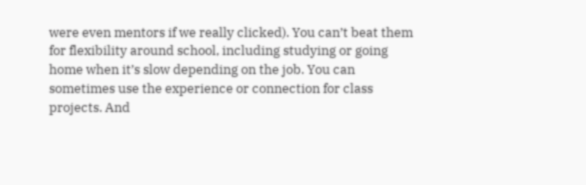were even mentors if we really clicked). You can’t beat them for flexibility around school, including studying or going home when it’s slow depending on the job. You can sometimes use the experience or connection for class projects. And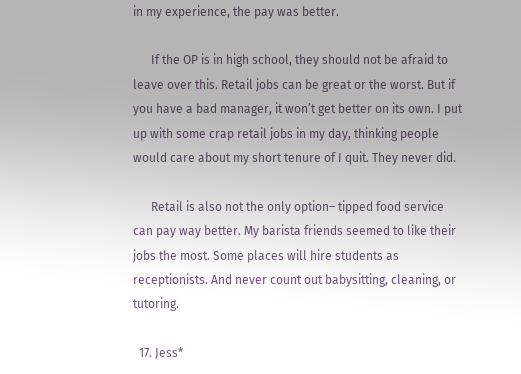in my experience, the pay was better.

      If the OP is in high school, they should not be afraid to leave over this. Retail jobs can be great or the worst. But if you have a bad manager, it won’t get better on its own. I put up with some crap retail jobs in my day, thinking people would care about my short tenure of I quit. They never did.

      Retail is also not the only option– tipped food service can pay way better. My barista friends seemed to like their jobs the most. Some places will hire students as receptionists. And never count out babysitting, cleaning, or tutoring.

  17. Jess*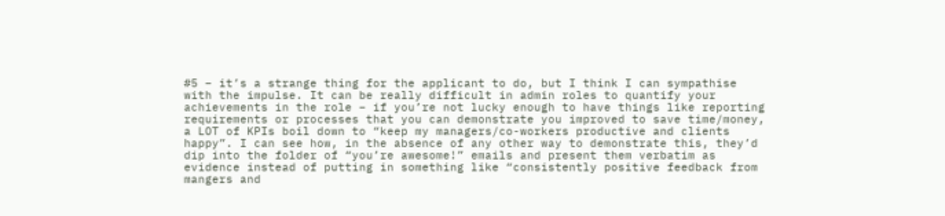#5 – it’s a strange thing for the applicant to do, but I think I can sympathise with the impulse. It can be really difficult in admin roles to quantify your achievements in the role – if you’re not lucky enough to have things like reporting requirements or processes that you can demonstrate you improved to save time/money, a LOT of KPIs boil down to “keep my managers/co-workers productive and clients happy”. I can see how, in the absence of any other way to demonstrate this, they’d dip into the folder of “you’re awesome!” emails and present them verbatim as evidence instead of putting in something like “consistently positive feedback from mangers and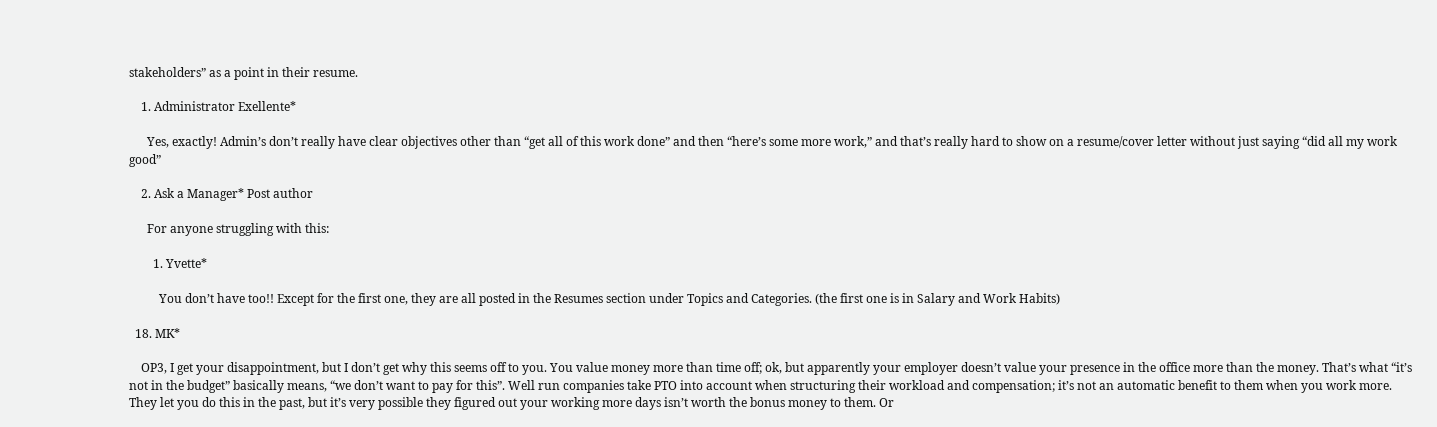stakeholders” as a point in their resume.

    1. Administrator Exellente*

      Yes, exactly! Admin’s don’t really have clear objectives other than “get all of this work done” and then “here’s some more work,” and that’s really hard to show on a resume/cover letter without just saying “did all my work good”

    2. Ask a Manager* Post author

      For anyone struggling with this:

        1. Yvette*

          You don’t have too!! Except for the first one, they are all posted in the Resumes section under Topics and Categories. (the first one is in Salary and Work Habits)

  18. MK*

    OP3, I get your disappointment, but I don’t get why this seems off to you. You value money more than time off; ok, but apparently your employer doesn’t value your presence in the office more than the money. That’s what “it’s not in the budget” basically means, “we don’t want to pay for this”. Well run companies take PTO into account when structuring their workload and compensation; it’s not an automatic benefit to them when you work more. They let you do this in the past, but it’s very possible they figured out your working more days isn’t worth the bonus money to them. Or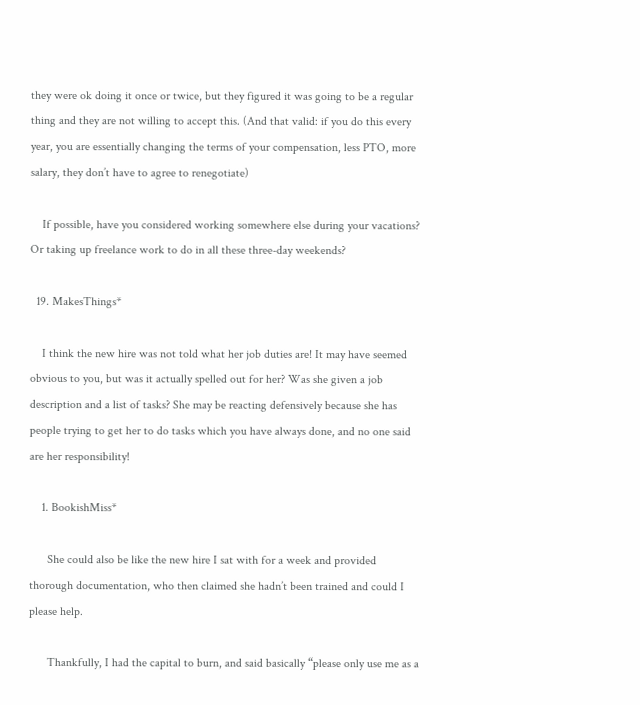they were ok doing it once or twice, but they figured it was going to be a regular thing and they are not willing to accept this. (And that valid: if you do this every year, you are essentially changing the terms of your compensation, less PTO, more salary, they don’t have to agree to renegotiate)

    If possible, have you considered working somewhere else during your vacations? Or taking up freelance work to do in all these three-day weekends?

  19. MakesThings*

    I think the new hire was not told what her job duties are! It may have seemed obvious to you, but was it actually spelled out for her? Was she given a job description and a list of tasks? She may be reacting defensively because she has people trying to get her to do tasks which you have always done, and no one said are her responsibility!

    1. BookishMiss*

      She could also be like the new hire I sat with for a week and provided thorough documentation, who then claimed she hadn’t been trained and could I please help.

      Thankfully, I had the capital to burn, and said basically “please only use me as a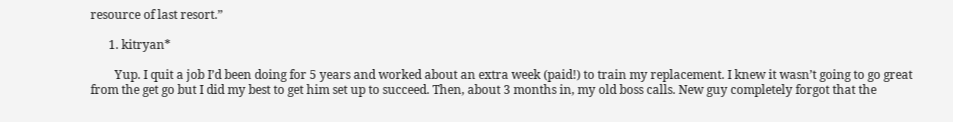resource of last resort.”

      1. kitryan*

        Yup. I quit a job I’d been doing for 5 years and worked about an extra week (paid!) to train my replacement. I knew it wasn’t going to go great from the get go but I did my best to get him set up to succeed. Then, about 3 months in, my old boss calls. New guy completely forgot that the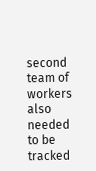second team of workers also needed to be tracked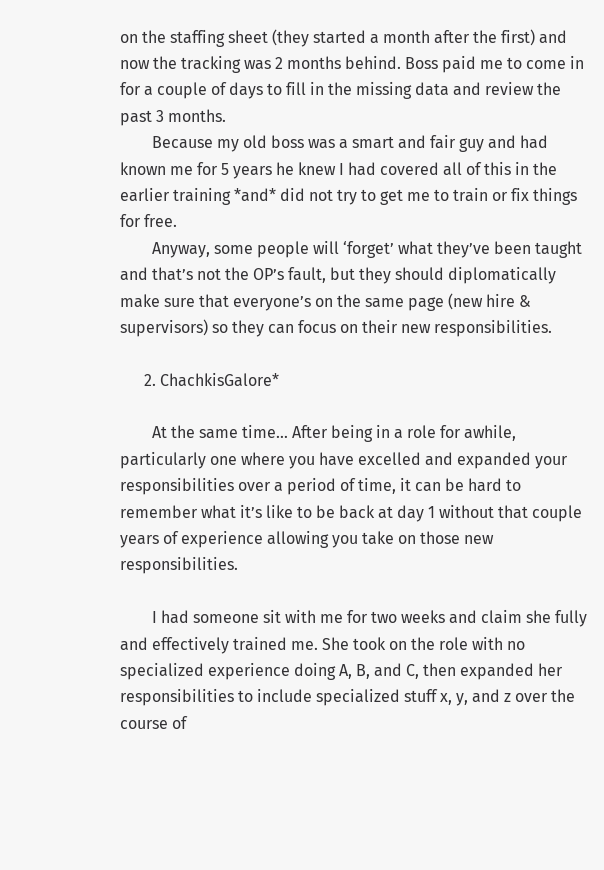on the staffing sheet (they started a month after the first) and now the tracking was 2 months behind. Boss paid me to come in for a couple of days to fill in the missing data and review the past 3 months.
        Because my old boss was a smart and fair guy and had known me for 5 years he knew I had covered all of this in the earlier training *and* did not try to get me to train or fix things for free.
        Anyway, some people will ‘forget’ what they’ve been taught and that’s not the OP’s fault, but they should diplomatically make sure that everyone’s on the same page (new hire & supervisors) so they can focus on their new responsibilities.

      2. ChachkisGalore*

        At the same time… After being in a role for awhile, particularly one where you have excelled and expanded your responsibilities over a period of time, it can be hard to remember what it’s like to be back at day 1 without that couple years of experience allowing you take on those new responsibilities.

        I had someone sit with me for two weeks and claim she fully and effectively trained me. She took on the role with no specialized experience doing A, B, and C, then expanded her responsibilities to include specialized stuff x, y, and z over the course of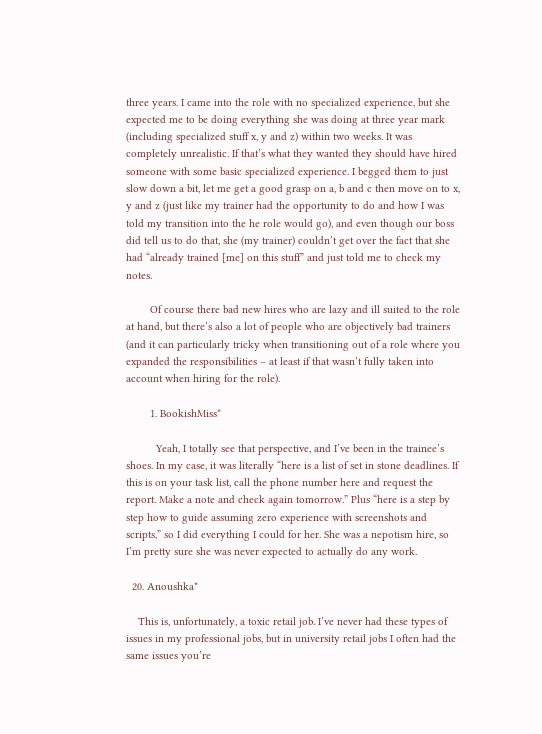three years. I came into the role with no specialized experience, but she expected me to be doing everything she was doing at three year mark (including specialized stuff x, y and z) within two weeks. It was completely unrealistic. If that’s what they wanted they should have hired someone with some basic specialized experience. I begged them to just slow down a bit, let me get a good grasp on a, b and c then move on to x, y and z (just like my trainer had the opportunity to do and how I was told my transition into the he role would go), and even though our boss did tell us to do that, she (my trainer) couldn’t get over the fact that she had “already trained [me] on this stuff” and just told me to check my notes.

        Of course there bad new hires who are lazy and ill suited to the role at hand, but there’s also a lot of people who are objectively bad trainers (and it can particularly tricky when transitioning out of a role where you expanded the responsibilities – at least if that wasn’t fully taken into account when hiring for the role).

        1. BookishMiss*

          Yeah, I totally see that perspective, and I’ve been in the trainee’s shoes. In my case, it was literally “here is a list of set in stone deadlines. If this is on your task list, call the phone number here and request the report. Make a note and check again tomorrow.” Plus “here is a step by step how to guide assuming zero experience with screenshots and scripts,” so I did everything I could for her. She was a nepotism hire, so I’m pretty sure she was never expected to actually do any work.

  20. Anoushka*

    This is, unfortunately, a toxic retail job. I’ve never had these types of issues in my professional jobs, but in university retail jobs I often had the same issues you’re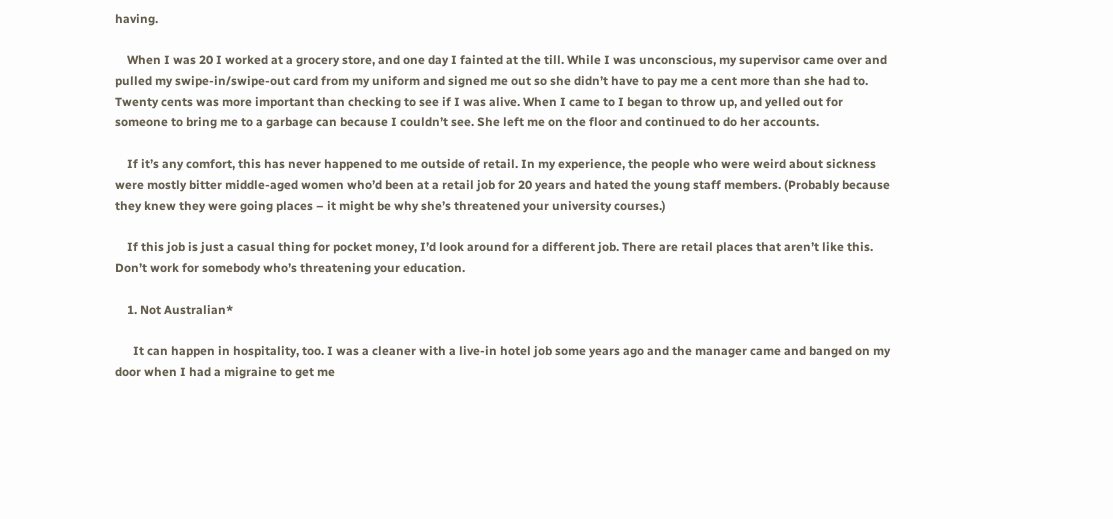having.

    When I was 20 I worked at a grocery store, and one day I fainted at the till. While I was unconscious, my supervisor came over and pulled my swipe-in/swipe-out card from my uniform and signed me out so she didn’t have to pay me a cent more than she had to. Twenty cents was more important than checking to see if I was alive. When I came to I began to throw up, and yelled out for someone to bring me to a garbage can because I couldn’t see. She left me on the floor and continued to do her accounts.

    If it’s any comfort, this has never happened to me outside of retail. In my experience, the people who were weird about sickness were mostly bitter middle-aged women who’d been at a retail job for 20 years and hated the young staff members. (Probably because they knew they were going places – it might be why she’s threatened your university courses.)

    If this job is just a casual thing for pocket money, I’d look around for a different job. There are retail places that aren’t like this. Don’t work for somebody who’s threatening your education.

    1. Not Australian*

      It can happen in hospitality, too. I was a cleaner with a live-in hotel job some years ago and the manager came and banged on my door when I had a migraine to get me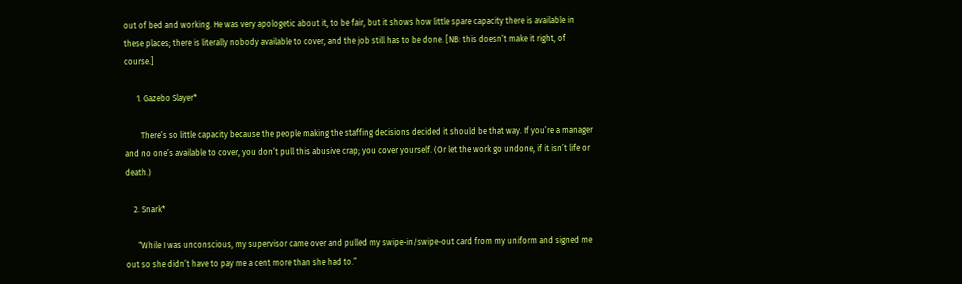out of bed and working. He was very apologetic about it, to be fair, but it shows how little spare capacity there is available in these places; there is literally nobody available to cover, and the job still has to be done. [NB: this doesn’t make it right, of course.]

      1. Gazebo Slayer*

        There’s so little capacity because the people making the staffing decisions decided it should be that way. If you’re a manager and no one’s available to cover, you don’t pull this abusive crap; you cover yourself. (Or let the work go undone, if it isn’t life or death.)

    2. Snark*

      “While I was unconscious, my supervisor came over and pulled my swipe-in/swipe-out card from my uniform and signed me out so she didn’t have to pay me a cent more than she had to.”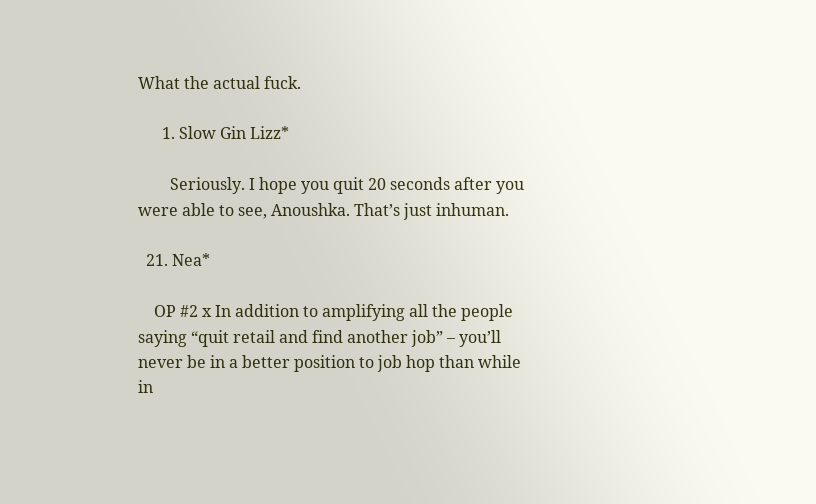What the actual fuck.

      1. Slow Gin Lizz*

        Seriously. I hope you quit 20 seconds after you were able to see, Anoushka. That’s just inhuman.

  21. Nea*

    OP #2 x In addition to amplifying all the people saying “quit retail and find another job” – you’ll never be in a better position to job hop than while in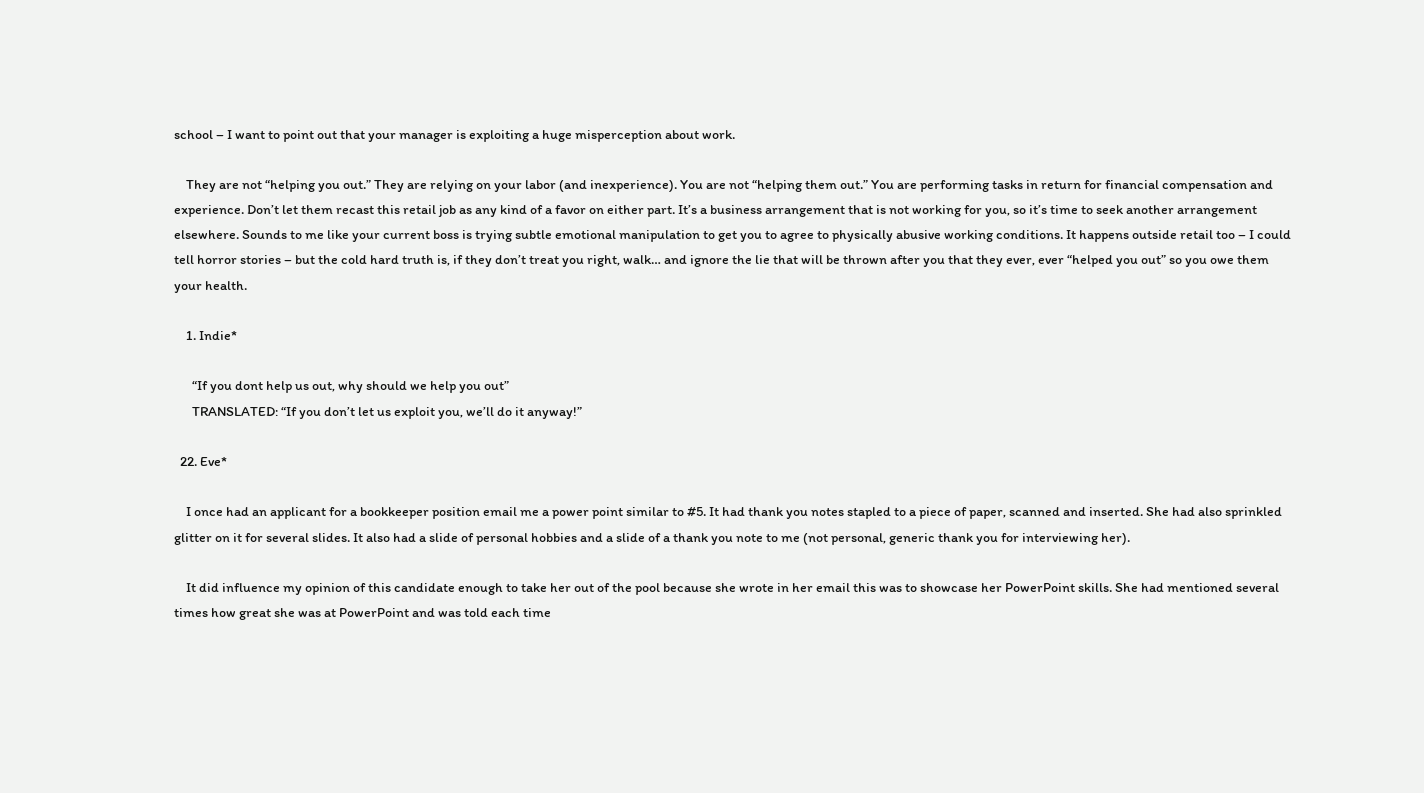school – I want to point out that your manager is exploiting a huge misperception about work.

    They are not “helping you out.” They are relying on your labor (and inexperience). You are not “helping them out.” You are performing tasks in return for financial compensation and experience. Don’t let them recast this retail job as any kind of a favor on either part. It’s a business arrangement that is not working for you, so it’s time to seek another arrangement elsewhere. Sounds to me like your current boss is trying subtle emotional manipulation to get you to agree to physically abusive working conditions. It happens outside retail too – I could tell horror stories – but the cold hard truth is, if they don’t treat you right, walk… and ignore the lie that will be thrown after you that they ever, ever “helped you out” so you owe them your health.

    1. Indie*

      “If you dont help us out, why should we help you out”
      TRANSLATED: “If you don’t let us exploit you, we’ll do it anyway!”

  22. Eve*

    I once had an applicant for a bookkeeper position email me a power point similar to #5. It had thank you notes stapled to a piece of paper, scanned and inserted. She had also sprinkled glitter on it for several slides. It also had a slide of personal hobbies and a slide of a thank you note to me (not personal, generic thank you for interviewing her).

    It did influence my opinion of this candidate enough to take her out of the pool because she wrote in her email this was to showcase her PowerPoint skills. She had mentioned several times how great she was at PowerPoint and was told each time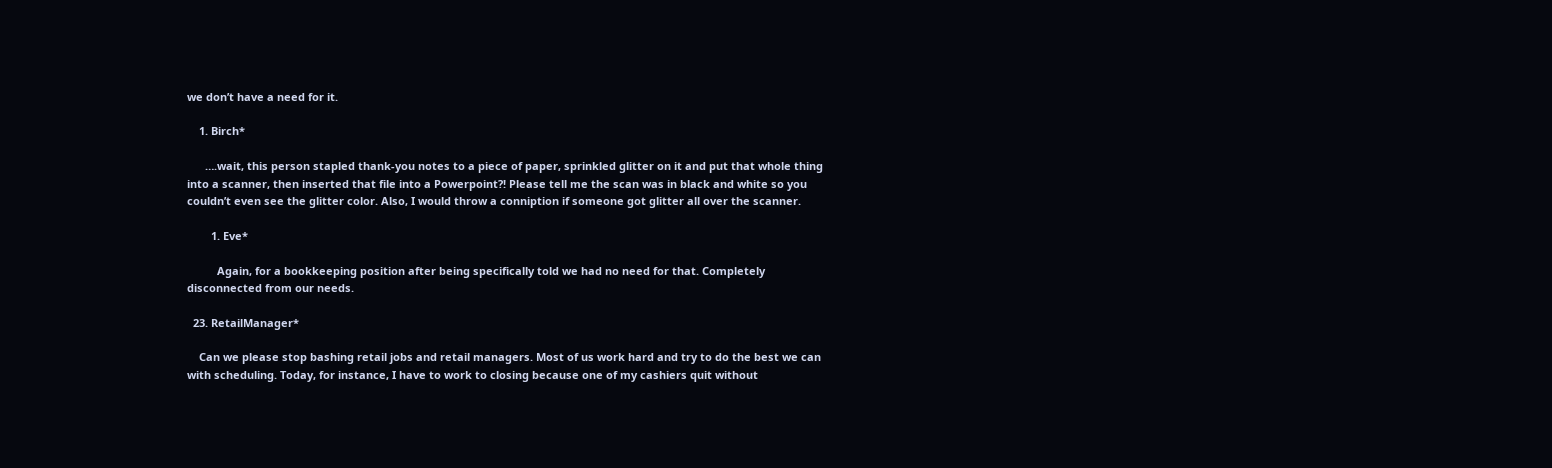we don’t have a need for it.

    1. Birch*

      ….wait, this person stapled thank-you notes to a piece of paper, sprinkled glitter on it and put that whole thing into a scanner, then inserted that file into a Powerpoint?! Please tell me the scan was in black and white so you couldn’t even see the glitter color. Also, I would throw a conniption if someone got glitter all over the scanner.

        1. Eve*

          Again, for a bookkeeping position after being specifically told we had no need for that. Completely disconnected from our needs.

  23. RetailManager*

    Can we please stop bashing retail jobs and retail managers. Most of us work hard and try to do the best we can with scheduling. Today, for instance, I have to work to closing because one of my cashiers quit without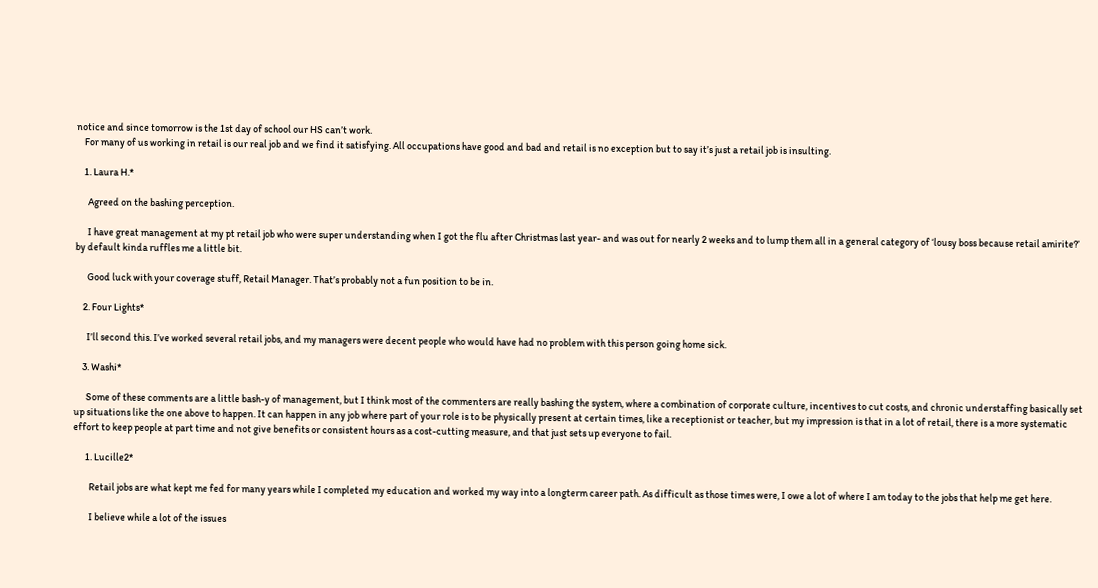notice and since tomorrow is the 1st day of school our HS can’t work.
    For many of us working in retail is our real job and we find it satisfying. All occupations have good and bad and retail is no exception but to say it’s just a retail job is insulting.

    1. Laura H.*

      Agreed on the bashing perception.

      I have great management at my pt retail job who were super understanding when I got the flu after Christmas last year- and was out for nearly 2 weeks and to lump them all in a general category of ‘lousy boss because retail amirite?’ by default kinda ruffles me a little bit.

      Good luck with your coverage stuff, Retail Manager. That’s probably not a fun position to be in.

    2. Four Lights*

      I’ll second this. I’ve worked several retail jobs, and my managers were decent people who would have had no problem with this person going home sick.

    3. Washi*

      Some of these comments are a little bash-y of management, but I think most of the commenters are really bashing the system, where a combination of corporate culture, incentives to cut costs, and chronic understaffing basically set up situations like the one above to happen. It can happen in any job where part of your role is to be physically present at certain times, like a receptionist or teacher, but my impression is that in a lot of retail, there is a more systematic effort to keep people at part time and not give benefits or consistent hours as a cost-cutting measure, and that just sets up everyone to fail.

      1. Lucille2*

        Retail jobs are what kept me fed for many years while I completed my education and worked my way into a longterm career path. As difficult as those times were, I owe a lot of where I am today to the jobs that help me get here.

        I believe while a lot of the issues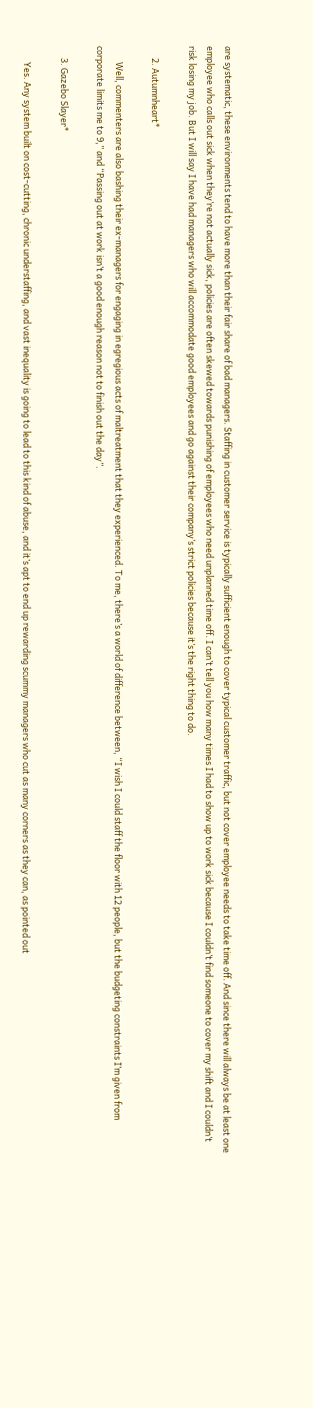are systematic, these environments tend to have more than their fair share of bad managers. Staffing in customer service is typically sufficient enough to cover typical customer traffic, but not cover employee needs to take time off. And since there will always be at least one employee who calls out sick when they’re not actually sick, policies are often skewed towards punishing of employees who need unplanned time off. I can’t tell you how many times I had to show up to work sick because I couldn’t find someone to cover my shift and I couldn’t risk losing my job. But I will say I have had managers who will accommodate good employees and go against their company’s strict policies because it’s the right thing to do.

      2. Autumnheart*

        Well, commenters are also bashing their ex-managers for engaging in egregious acts of maltreatment that they experienced. To me, there’s a world of difference between, “I wish I could staff the floor with 12 people, but the budgeting constraints I’m given from corporate limits me to 9,” and “Passing out at work isn’t a good enough reason not to finish out the day”.

      3. Gazebo Slayer*

        Yes. Any system built on cost-cutting, chronic understaffing, and vast inequality is going to lead to this kind of abuse, and it’s apt to end up rewarding scummy managers who cut as many corners as they can, as pointed out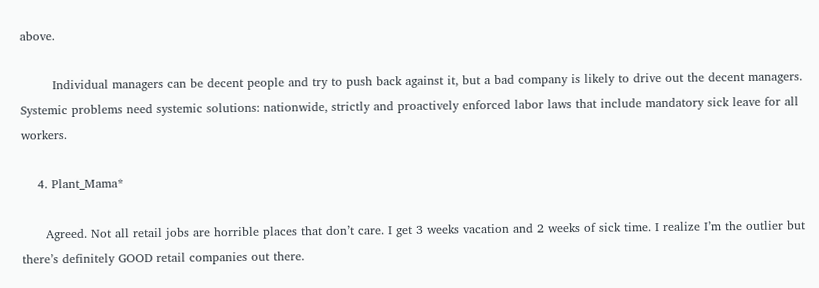above.

        Individual managers can be decent people and try to push back against it, but a bad company is likely to drive out the decent managers. Systemic problems need systemic solutions: nationwide, strictly and proactively enforced labor laws that include mandatory sick leave for all workers.

    4. Plant_Mama*

      Agreed. Not all retail jobs are horrible places that don’t care. I get 3 weeks vacation and 2 weeks of sick time. I realize I’m the outlier but there’s definitely GOOD retail companies out there.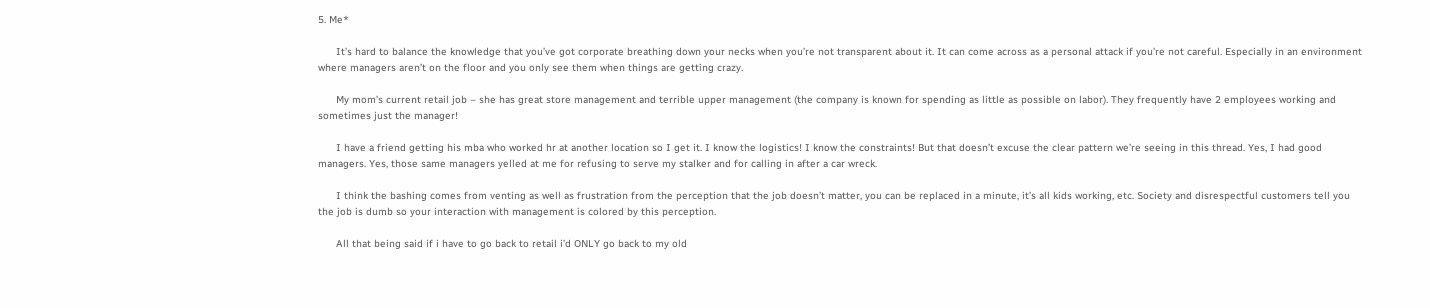5. Me*

      It’s hard to balance the knowledge that you’ve got corporate breathing down your necks when you’re not transparent about it. It can come across as a personal attack if you’re not careful. Especially in an environment where managers aren’t on the floor and you only see them when things are getting crazy.

      My mom’s current retail job – she has great store management and terrible upper management (the company is known for spending as little as possible on labor). They frequently have 2 employees working and sometimes just the manager!

      I have a friend getting his mba who worked hr at another location so I get it. I know the logistics! I know the constraints! But that doesn’t excuse the clear pattern we’re seeing in this thread. Yes, I had good managers. Yes, those same managers yelled at me for refusing to serve my stalker and for calling in after a car wreck.

      I think the bashing comes from venting as well as frustration from the perception that the job doesn’t matter, you can be replaced in a minute, it’s all kids working, etc. Society and disrespectful customers tell you the job is dumb so your interaction with management is colored by this perception.

      All that being said if i have to go back to retail i’d ONLY go back to my old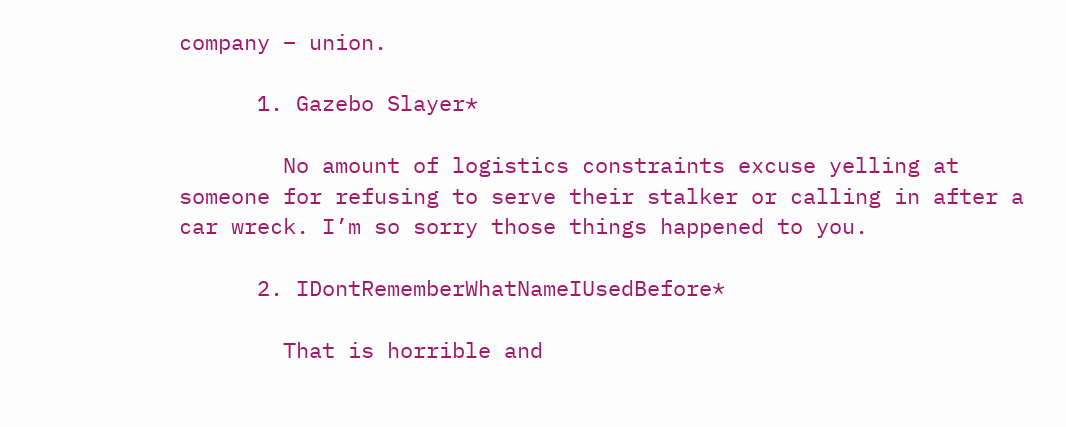company – union.

      1. Gazebo Slayer*

        No amount of logistics constraints excuse yelling at someone for refusing to serve their stalker or calling in after a car wreck. I’m so sorry those things happened to you.

      2. IDontRememberWhatNameIUsedBefore*

        That is horrible and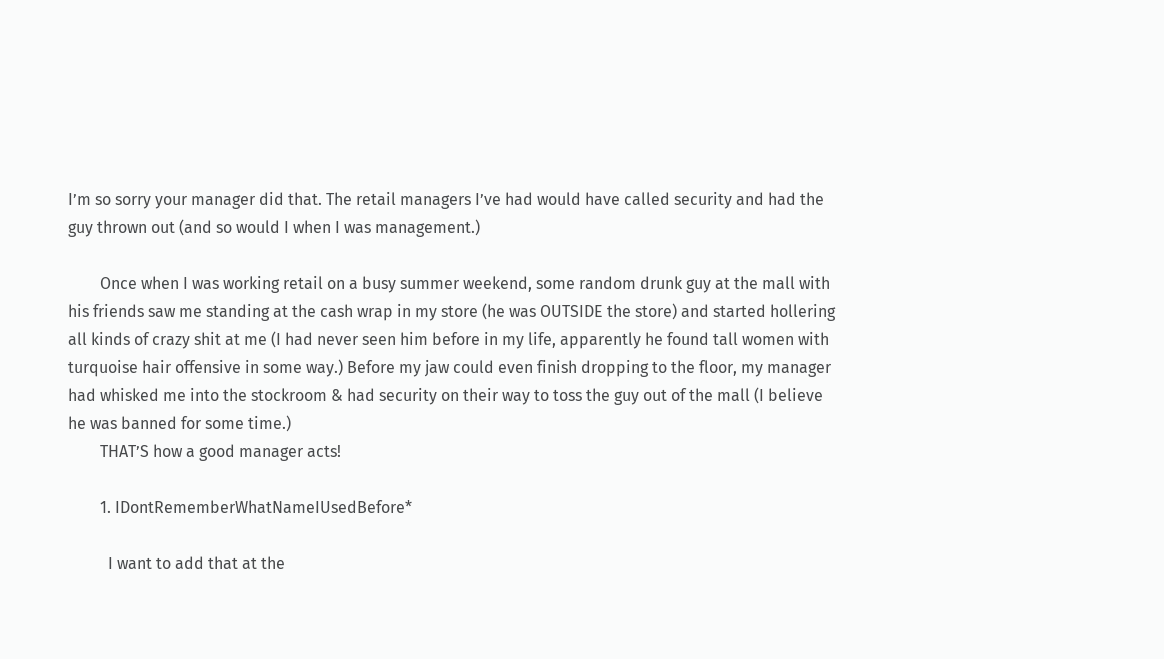I’m so sorry your manager did that. The retail managers I’ve had would have called security and had the guy thrown out (and so would I when I was management.)

        Once when I was working retail on a busy summer weekend, some random drunk guy at the mall with his friends saw me standing at the cash wrap in my store (he was OUTSIDE the store) and started hollering all kinds of crazy shit at me (I had never seen him before in my life, apparently he found tall women with turquoise hair offensive in some way.) Before my jaw could even finish dropping to the floor, my manager had whisked me into the stockroom & had security on their way to toss the guy out of the mall (I believe he was banned for some time.)
        THAT’S how a good manager acts!

        1. IDontRememberWhatNameIUsedBefore*

          I want to add that at the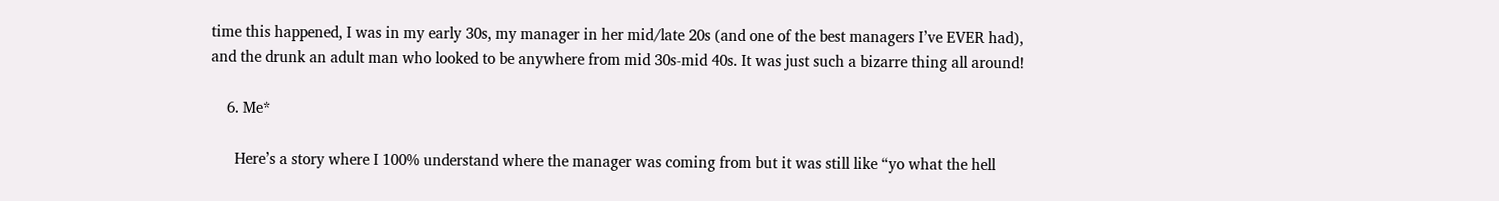time this happened, I was in my early 30s, my manager in her mid/late 20s (and one of the best managers I’ve EVER had), and the drunk an adult man who looked to be anywhere from mid 30s-mid 40s. It was just such a bizarre thing all around!

    6. Me*

      Here’s a story where I 100% understand where the manager was coming from but it was still like “yo what the hell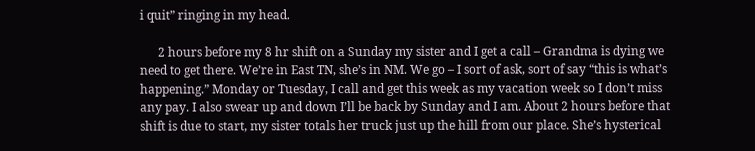i quit” ringing in my head.

      2 hours before my 8 hr shift on a Sunday my sister and I get a call – Grandma is dying we need to get there. We’re in East TN, she’s in NM. We go – I sort of ask, sort of say “this is what’s happening.” Monday or Tuesday, I call and get this week as my vacation week so I don’t miss any pay. I also swear up and down I’ll be back by Sunday and I am. About 2 hours before that shift is due to start, my sister totals her truck just up the hill from our place. She’s hysterical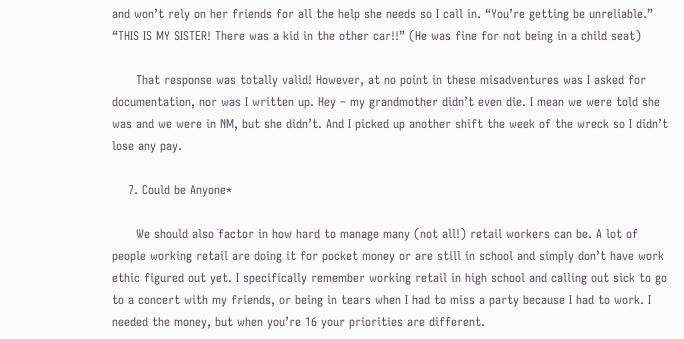and won’t rely on her friends for all the help she needs so I call in. “You’re getting be unreliable.” “THIS IS MY SISTER! There was a kid in the other car!!” (He was fine for not being in a child seat)

      That response was totally valid! However, at no point in these misadventures was I asked for documentation, nor was I written up. Hey – my grandmother didn’t even die. I mean we were told she was and we were in NM, but she didn’t. And I picked up another shift the week of the wreck so I didn’t lose any pay.

    7. Could be Anyone*

      We should also factor in how hard to manage many (not all!) retail workers can be. A lot of people working retail are doing it for pocket money or are still in school and simply don’t have work ethic figured out yet. I specifically remember working retail in high school and calling out sick to go to a concert with my friends, or being in tears when I had to miss a party because I had to work. I needed the money, but when you’re 16 your priorities are different.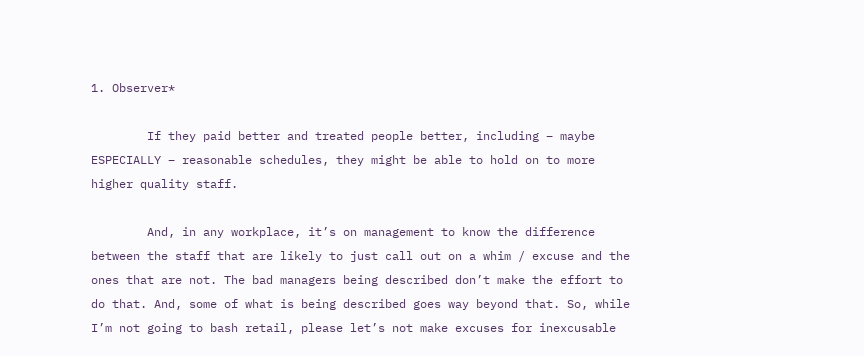1. Observer*

        If they paid better and treated people better, including – maybe ESPECIALLY – reasonable schedules, they might be able to hold on to more higher quality staff.

        And, in any workplace, it’s on management to know the difference between the staff that are likely to just call out on a whim / excuse and the ones that are not. The bad managers being described don’t make the effort to do that. And, some of what is being described goes way beyond that. So, while I’m not going to bash retail, please let’s not make excuses for inexcusable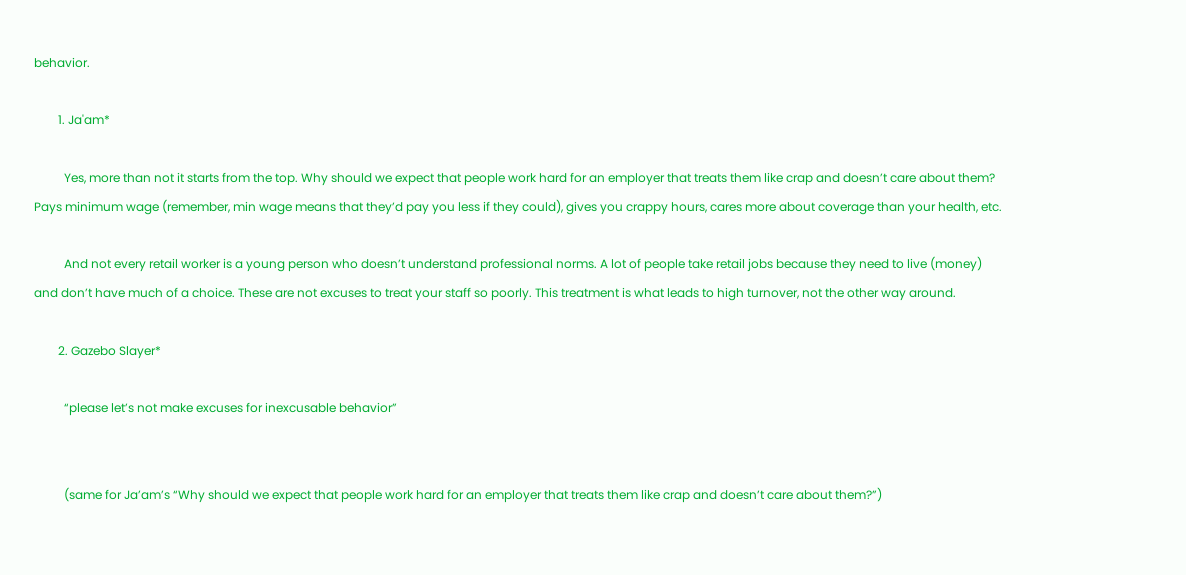behavior.

        1. Ja'am*

          Yes, more than not it starts from the top. Why should we expect that people work hard for an employer that treats them like crap and doesn’t care about them? Pays minimum wage (remember, min wage means that they’d pay you less if they could), gives you crappy hours, cares more about coverage than your health, etc.

          And not every retail worker is a young person who doesn’t understand professional norms. A lot of people take retail jobs because they need to live (money) and don’t have much of a choice. These are not excuses to treat your staff so poorly. This treatment is what leads to high turnover, not the other way around.

        2. Gazebo Slayer*

          “please let’s not make excuses for inexcusable behavior”


          (same for Ja’am’s “Why should we expect that people work hard for an employer that treats them like crap and doesn’t care about them?”)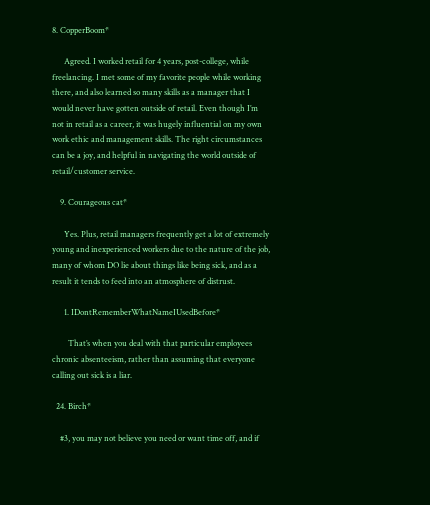8. CopperBoom*

      Agreed. I worked retail for 4 years, post-college, while freelancing. I met some of my favorite people while working there, and also learned so many skills as a manager that I would never have gotten outside of retail. Even though I’m not in retail as a career, it was hugely influential on my own work ethic and management skills. The right circumstances can be a joy, and helpful in navigating the world outside of retail/customer service.

    9. Courageous cat*

      Yes. Plus, retail managers frequently get a lot of extremely young and inexperienced workers due to the nature of the job, many of whom DO lie about things like being sick, and as a result it tends to feed into an atmosphere of distrust.

      1. IDontRememberWhatNameIUsedBefore*

        That’s when you deal with that particular employees chronic absenteeism, rather than assuming that everyone calling out sick is a liar.

  24. Birch*

    #3, you may not believe you need or want time off, and if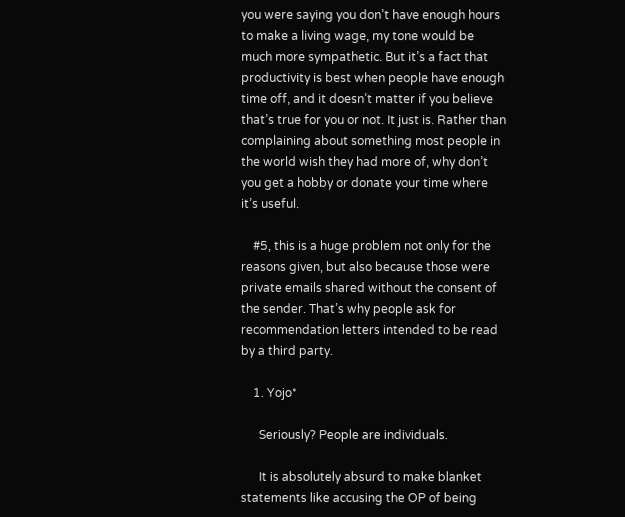you were saying you don’t have enough hours to make a living wage, my tone would be much more sympathetic. But it’s a fact that productivity is best when people have enough time off, and it doesn’t matter if you believe that’s true for you or not. It just is. Rather than complaining about something most people in the world wish they had more of, why don’t you get a hobby or donate your time where it’s useful.

    #5, this is a huge problem not only for the reasons given, but also because those were private emails shared without the consent of the sender. That’s why people ask for recommendation letters intended to be read by a third party.

    1. Yojo*

      Seriously? People are individuals.

      It is absolutely absurd to make blanket statements like accusing the OP of being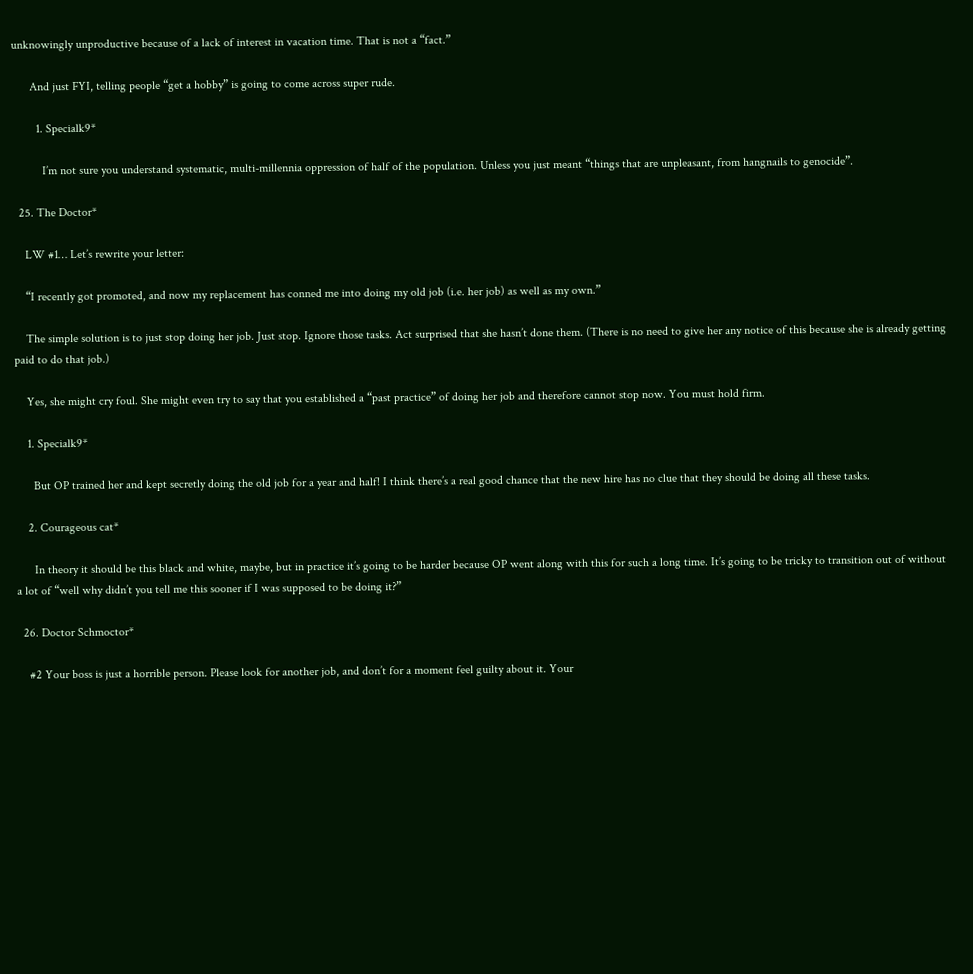unknowingly unproductive because of a lack of interest in vacation time. That is not a “fact.”

      And just FYI, telling people “get a hobby” is going to come across super rude.

        1. Specialk9*

          I’m not sure you understand systematic, multi-millennia oppression of half of the population. Unless you just meant “things that are unpleasant, from hangnails to genocide”.

  25. The Doctor*

    LW #1… Let’s rewrite your letter:

    “I recently got promoted, and now my replacement has conned me into doing my old job (i.e. her job) as well as my own.”

    The simple solution is to just stop doing her job. Just stop. Ignore those tasks. Act surprised that she hasn’t done them. (There is no need to give her any notice of this because she is already getting paid to do that job.)

    Yes, she might cry foul. She might even try to say that you established a “past practice” of doing her job and therefore cannot stop now. You must hold firm.

    1. Specialk9*

      But OP trained her and kept secretly doing the old job for a year and half! I think there’s a real good chance that the new hire has no clue that they should be doing all these tasks.

    2. Courageous cat*

      In theory it should be this black and white, maybe, but in practice it’s going to be harder because OP went along with this for such a long time. It’s going to be tricky to transition out of without a lot of “well why didn’t you tell me this sooner if I was supposed to be doing it?”

  26. Doctor Schmoctor*

    #2 Your boss is just a horrible person. Please look for another job, and don’t for a moment feel guilty about it. Your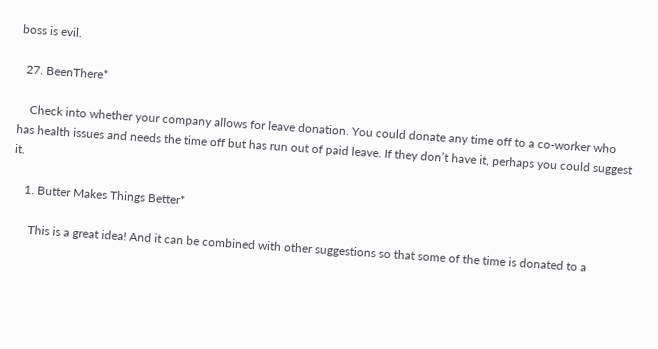boss is evil.

  27. BeenThere*

    Check into whether your company allows for leave donation. You could donate any time off to a co-worker who has health issues and needs the time off but has run out of paid leave. If they don’t have it, perhaps you could suggest it.

    1. Butter Makes Things Better*

      This is a great idea! And it can be combined with other suggestions so that some of the time is donated to a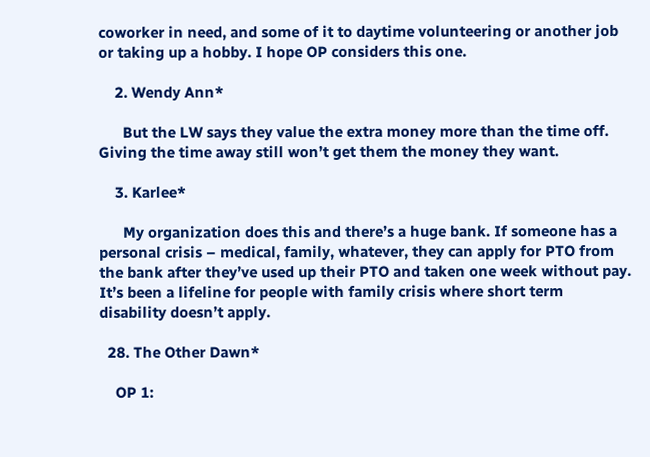coworker in need, and some of it to daytime volunteering or another job or taking up a hobby. I hope OP considers this one.

    2. Wendy Ann*

      But the LW says they value the extra money more than the time off. Giving the time away still won’t get them the money they want.

    3. Karlee*

      My organization does this and there’s a huge bank. If someone has a personal crisis – medical, family, whatever, they can apply for PTO from the bank after they’ve used up their PTO and taken one week without pay. It’s been a lifeline for people with family crisis where short term disability doesn’t apply.

  28. The Other Dawn*

    OP 1: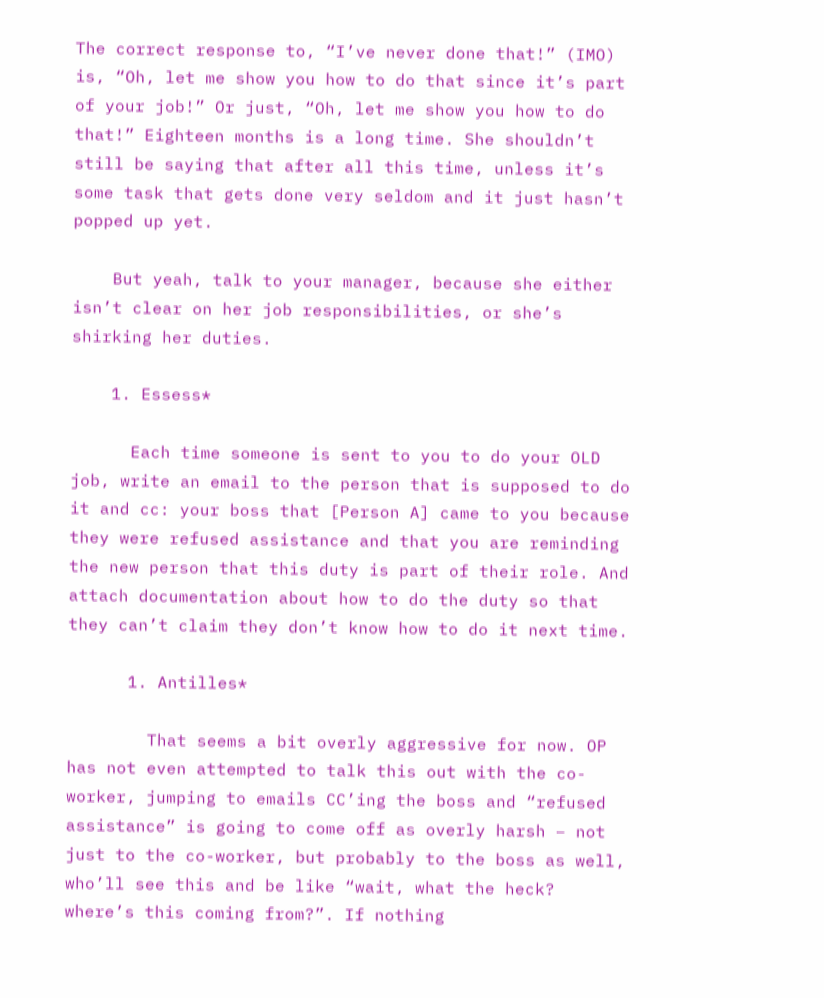The correct response to, “I’ve never done that!” (IMO) is, “Oh, let me show you how to do that since it’s part of your job!” Or just, “Oh, let me show you how to do that!” Eighteen months is a long time. She shouldn’t still be saying that after all this time, unless it’s some task that gets done very seldom and it just hasn’t popped up yet.

    But yeah, talk to your manager, because she either isn’t clear on her job responsibilities, or she’s shirking her duties.

    1. Essess*

      Each time someone is sent to you to do your OLD job, write an email to the person that is supposed to do it and cc: your boss that [Person A] came to you because they were refused assistance and that you are reminding the new person that this duty is part of their role. And attach documentation about how to do the duty so that they can’t claim they don’t know how to do it next time.

      1. Antilles*

        That seems a bit overly aggressive for now. OP has not even attempted to talk this out with the co-worker, jumping to emails CC’ing the boss and “refused assistance” is going to come off as overly harsh – not just to the co-worker, but probably to the boss as well, who’ll see this and be like “wait, what the heck? where’s this coming from?”. If nothing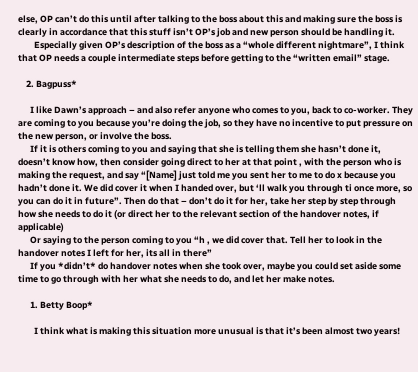else, OP can’t do this until after talking to the boss about this and making sure the boss is clearly in accordance that this stuff isn’t OP’s job and new person should be handling it.
        Especially given OP’s description of the boss as a “whole different nightmare”, I think that OP needs a couple intermediate steps before getting to the “written email” stage.

    2. Bagpuss*

      I like Dawn’s approach – and also refer anyone who comes to you, back to co-worker. They are coming to you because you’re doing the job, so they have no incentive to put pressure on the new person, or involve the boss.
      If it is others coming to you and saying that she is telling them she hasn’t done it, doesn’t know how, then consider going direct to her at that point , with the person who is making the request, and say “[Name] just told me you sent her to me to do x because you hadn’t done it. We did cover it when I handed over, but ‘ll walk you through ti once more, so you can do it in future”. Then do that – don’t do it for her, take her step by step through how she needs to do it (or direct her to the relevant section of the handover notes, if applicable)
      Or saying to the person coming to you “h , we did cover that. Tell her to look in the handover notes I left for her, its all in there”
      If you *didn’t* do handover notes when she took over, maybe you could set aside some time to go through with her what she needs to do, and let her make notes.

      1. Betty Boop*

        I think what is making this situation more unusual is that it’s been almost two years!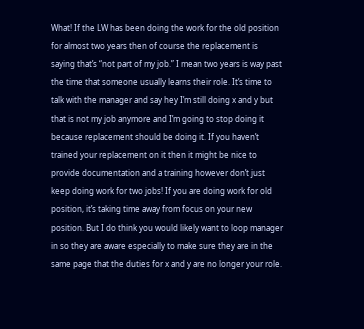What! If the LW has been doing the work for the old position for almost two years then of course the replacement is saying that’s “not part of my job.” I mean two years is way past the time that someone usually learns their role. It’s time to talk with the manager and say hey I’m still doing x and y but that is not my job anymore and I’m going to stop doing it because replacement should be doing it. If you haven’t trained your replacement on it then it might be nice to provide documentation and a training however don’t just keep doing work for two jobs! If you are doing work for old position, it’s taking time away from focus on your new position. But I do think you would likely want to loop manager in so they are aware especially to make sure they are in the same page that the duties for x and y are no longer your role.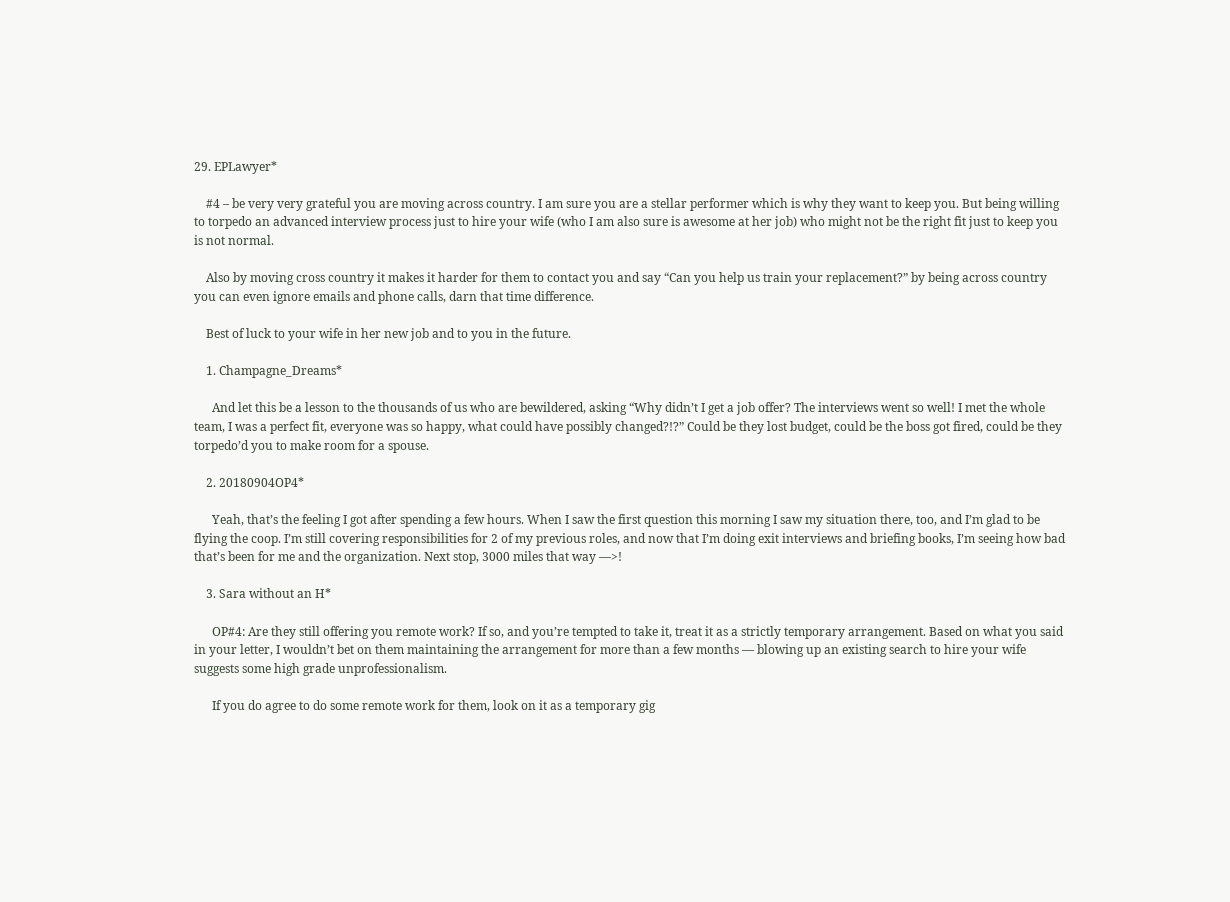29. EPLawyer*

    #4 – be very very grateful you are moving across country. I am sure you are a stellar performer which is why they want to keep you. But being willing to torpedo an advanced interview process just to hire your wife (who I am also sure is awesome at her job) who might not be the right fit just to keep you is not normal.

    Also by moving cross country it makes it harder for them to contact you and say “Can you help us train your replacement?” by being across country you can even ignore emails and phone calls, darn that time difference.

    Best of luck to your wife in her new job and to you in the future.

    1. Champagne_Dreams*

      And let this be a lesson to the thousands of us who are bewildered, asking “Why didn’t I get a job offer? The interviews went so well! I met the whole team, I was a perfect fit, everyone was so happy, what could have possibly changed?!?” Could be they lost budget, could be the boss got fired, could be they torpedo’d you to make room for a spouse.

    2. 20180904OP4*

      Yeah, that’s the feeling I got after spending a few hours. When I saw the first question this morning I saw my situation there, too, and I’m glad to be flying the coop. I’m still covering responsibilities for 2 of my previous roles, and now that I’m doing exit interviews and briefing books, I’m seeing how bad that’s been for me and the organization. Next stop, 3000 miles that way —>!

    3. Sara without an H*

      OP#4: Are they still offering you remote work? If so, and you’re tempted to take it, treat it as a strictly temporary arrangement. Based on what you said in your letter, I wouldn’t bet on them maintaining the arrangement for more than a few months — blowing up an existing search to hire your wife suggests some high grade unprofessionalism.

      If you do agree to do some remote work for them, look on it as a temporary gig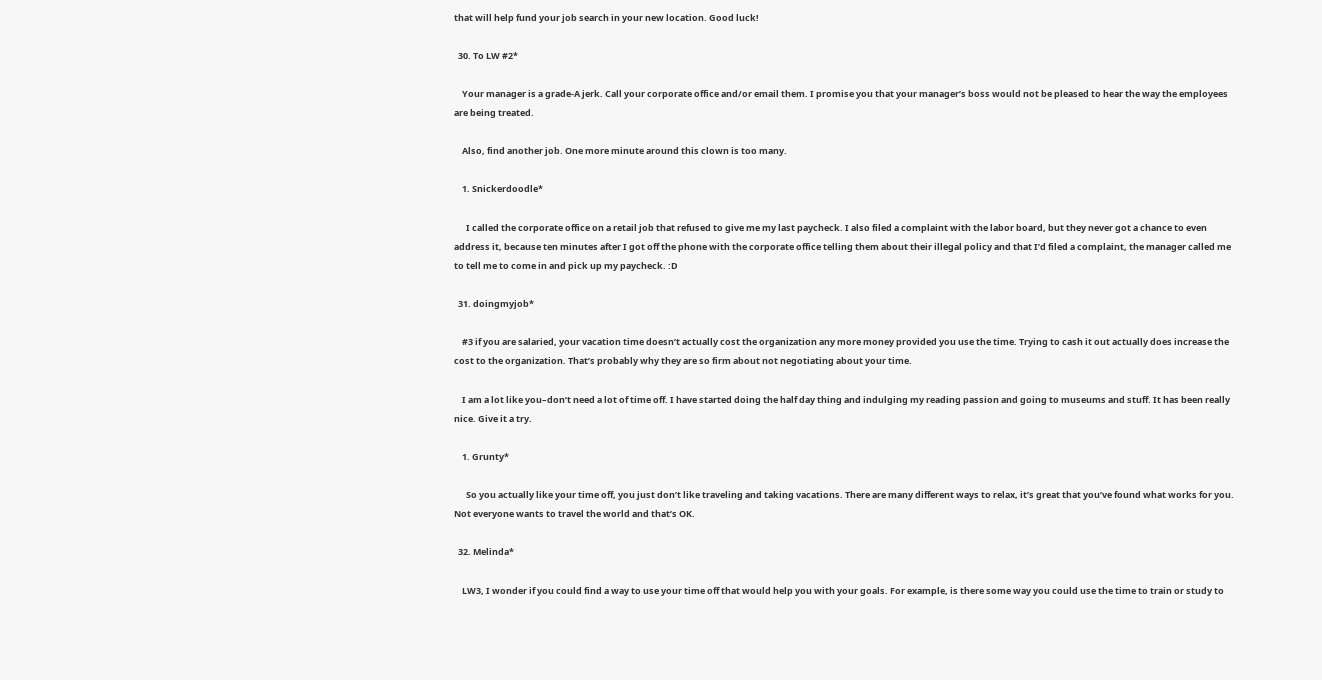that will help fund your job search in your new location. Good luck!

  30. To LW #2*

    Your manager is a grade-A jerk. Call your corporate office and/or email them. I promise you that your manager’s boss would not be pleased to hear the way the employees are being treated.

    Also, find another job. One more minute around this clown is too many.

    1. Snickerdoodle*

      I called the corporate office on a retail job that refused to give me my last paycheck. I also filed a complaint with the labor board, but they never got a chance to even address it, because ten minutes after I got off the phone with the corporate office telling them about their illegal policy and that I’d filed a complaint, the manager called me to tell me to come in and pick up my paycheck. :D

  31. doingmyjob*

    #3 if you are salaried, your vacation time doesn’t actually cost the organization any more money provided you use the time. Trying to cash it out actually does increase the cost to the organization. That’s probably why they are so firm about not negotiating about your time.

    I am a lot like you–don’t need a lot of time off. I have started doing the half day thing and indulging my reading passion and going to museums and stuff. It has been really nice. Give it a try.

    1. Grunty*

      So you actually like your time off, you just don’t like traveling and taking vacations. There are many different ways to relax, it’s great that you’ve found what works for you. Not everyone wants to travel the world and that’s OK.

  32. Melinda*

    LW3, I wonder if you could find a way to use your time off that would help you with your goals. For example, is there some way you could use the time to train or study to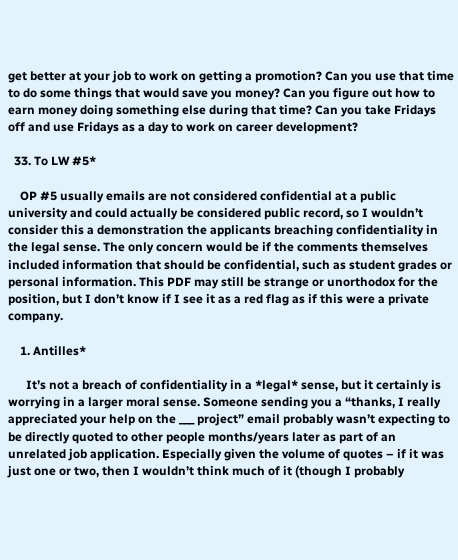get better at your job to work on getting a promotion? Can you use that time to do some things that would save you money? Can you figure out how to earn money doing something else during that time? Can you take Fridays off and use Fridays as a day to work on career development?

  33. To LW #5*

    OP #5 usually emails are not considered confidential at a public university and could actually be considered public record, so I wouldn’t consider this a demonstration the applicants breaching confidentiality in the legal sense. The only concern would be if the comments themselves included information that should be confidential, such as student grades or personal information. This PDF may still be strange or unorthodox for the position, but I don’t know if I see it as a red flag as if this were a private company.

    1. Antilles*

      It’s not a breach of confidentiality in a *legal* sense, but it certainly is worrying in a larger moral sense. Someone sending you a “thanks, I really appreciated your help on the ___ project” email probably wasn’t expecting to be directly quoted to other people months/years later as part of an unrelated job application. Especially given the volume of quotes – if it was just one or two, then I wouldn’t think much of it (though I probably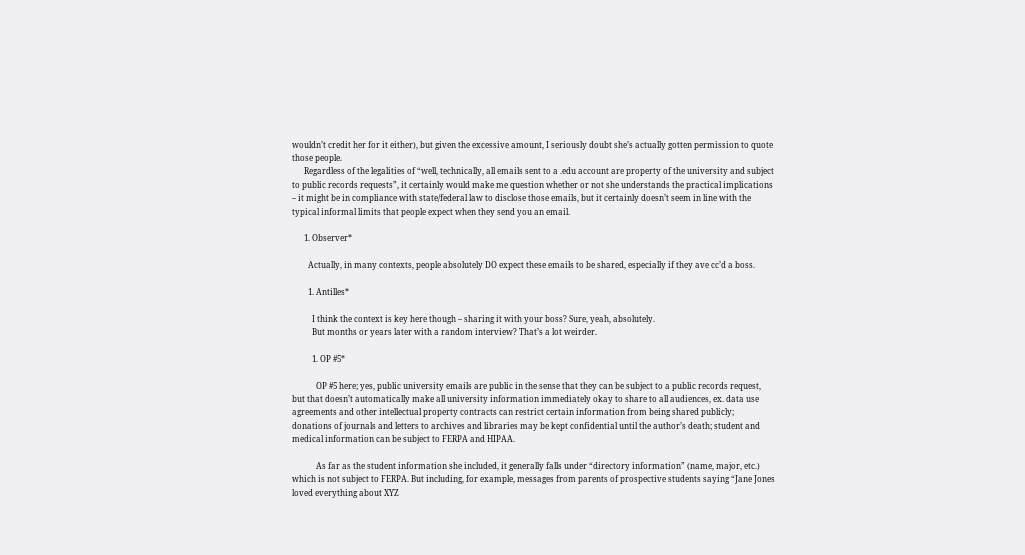wouldn’t credit her for it either), but given the excessive amount, I seriously doubt she’s actually gotten permission to quote those people.
      Regardless of the legalities of “well, technically, all emails sent to a .edu account are property of the university and subject to public records requests”, it certainly would make me question whether or not she understands the practical implications – it might be in compliance with state/federal law to disclose those emails, but it certainly doesn’t seem in line with the typical informal limits that people expect when they send you an email.

      1. Observer*

        Actually, in many contexts, people absolutely DO expect these emails to be shared, especially if they ave cc’d a boss.

        1. Antilles*

          I think the context is key here though – sharing it with your boss? Sure, yeah, absolutely.
          But months or years later with a random interview? That’s a lot weirder.

          1. OP #5*

            OP #5 here; yes, public university emails are public in the sense that they can be subject to a public records request, but that doesn’t automatically make all university information immediately okay to share to all audiences, ex. data use agreements and other intellectual property contracts can restrict certain information from being shared publicly; donations of journals and letters to archives and libraries may be kept confidential until the author’s death; student and medical information can be subject to FERPA and HIPAA.

            As far as the student information she included, it generally falls under “directory information” (name, major, etc.) which is not subject to FERPA. But including, for example, messages from parents of prospective students saying “Jane Jones loved everything about XYZ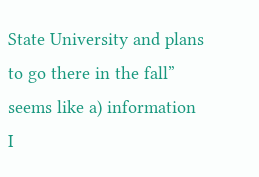State University and plans to go there in the fall” seems like a) information I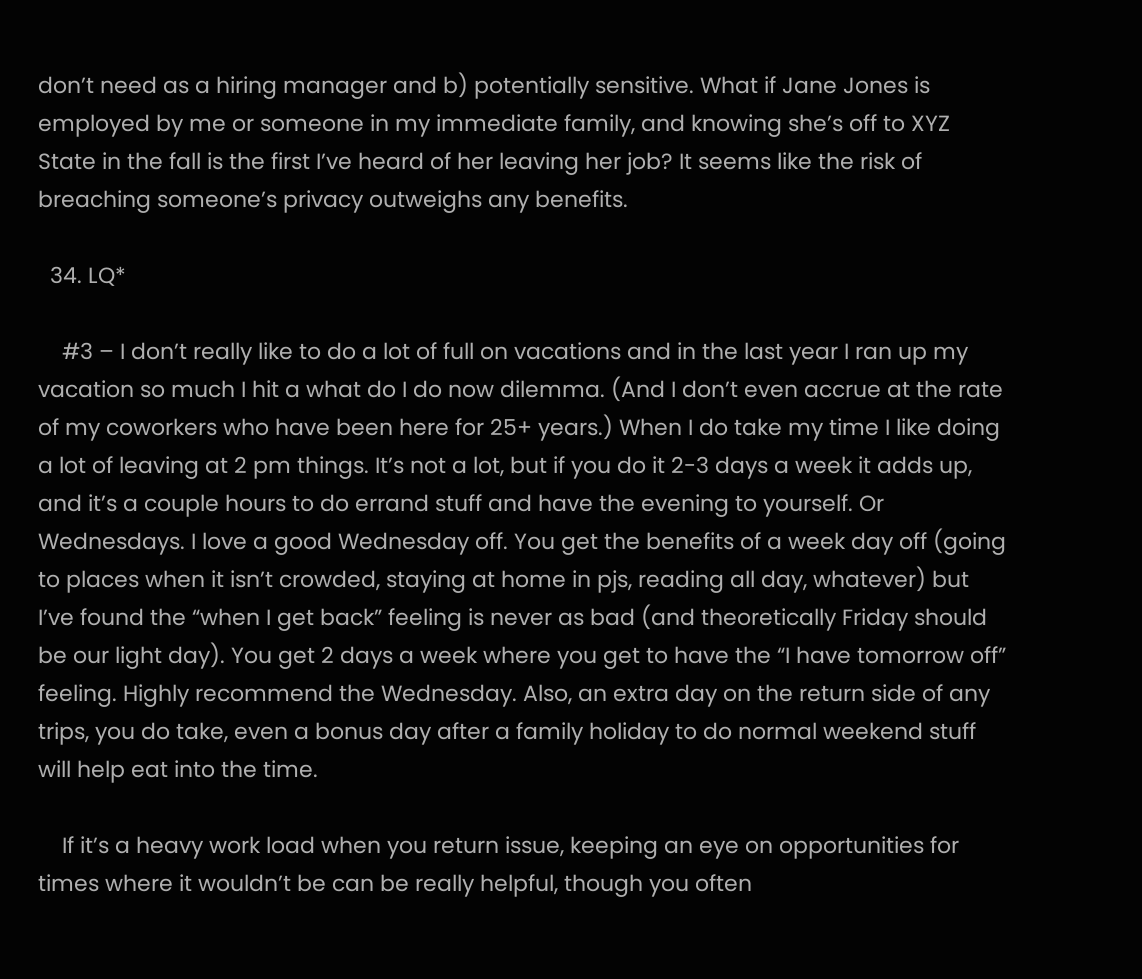don’t need as a hiring manager and b) potentially sensitive. What if Jane Jones is employed by me or someone in my immediate family, and knowing she’s off to XYZ State in the fall is the first I’ve heard of her leaving her job? It seems like the risk of breaching someone’s privacy outweighs any benefits.

  34. LQ*

    #3 – I don’t really like to do a lot of full on vacations and in the last year I ran up my vacation so much I hit a what do I do now dilemma. (And I don’t even accrue at the rate of my coworkers who have been here for 25+ years.) When I do take my time I like doing a lot of leaving at 2 pm things. It’s not a lot, but if you do it 2-3 days a week it adds up, and it’s a couple hours to do errand stuff and have the evening to yourself. Or Wednesdays. I love a good Wednesday off. You get the benefits of a week day off (going to places when it isn’t crowded, staying at home in pjs, reading all day, whatever) but I’ve found the “when I get back” feeling is never as bad (and theoretically Friday should be our light day). You get 2 days a week where you get to have the “I have tomorrow off” feeling. Highly recommend the Wednesday. Also, an extra day on the return side of any trips, you do take, even a bonus day after a family holiday to do normal weekend stuff will help eat into the time.

    If it’s a heavy work load when you return issue, keeping an eye on opportunities for times where it wouldn’t be can be really helpful, though you often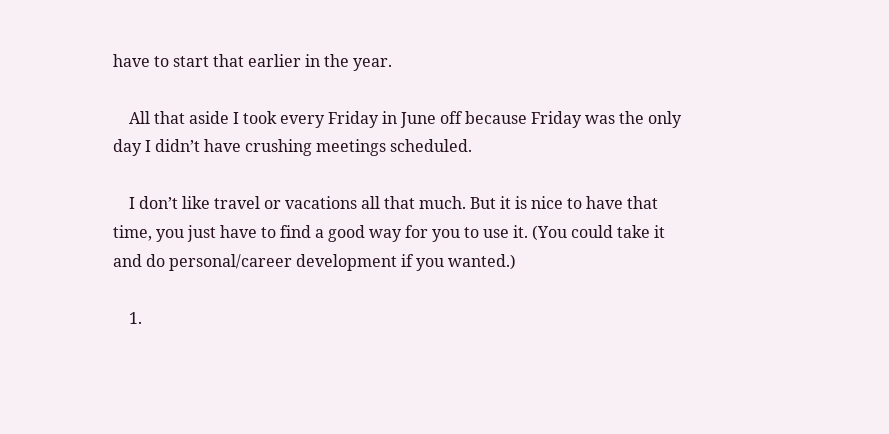have to start that earlier in the year.

    All that aside I took every Friday in June off because Friday was the only day I didn’t have crushing meetings scheduled.

    I don’t like travel or vacations all that much. But it is nice to have that time, you just have to find a good way for you to use it. (You could take it and do personal/career development if you wanted.)

    1.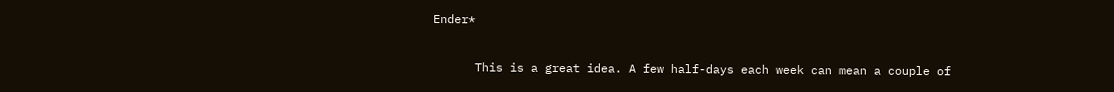Ender*

      This is a great idea. A few half-days each week can mean a couple of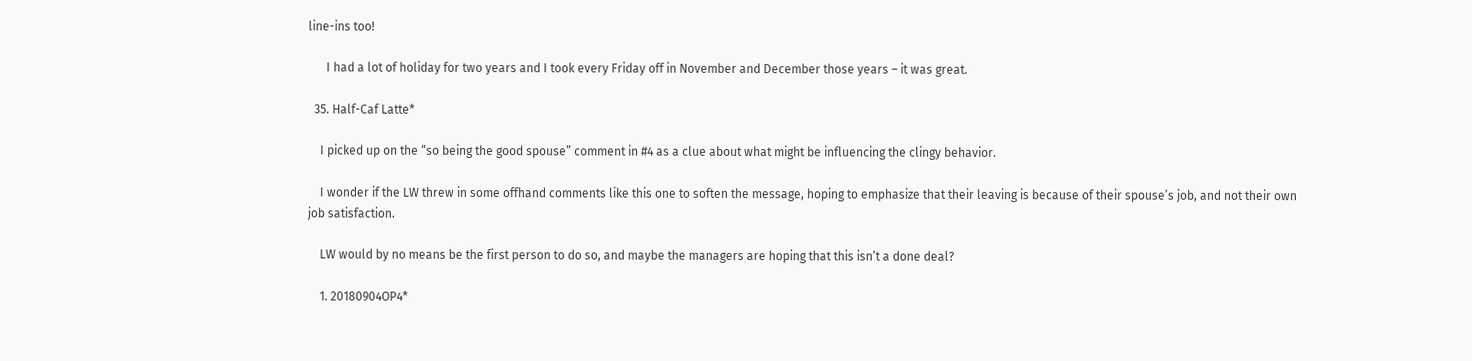line-ins too!

      I had a lot of holiday for two years and I took every Friday off in November and December those years – it was great.

  35. Half-Caf Latte*

    I picked up on the “so being the good spouse” comment in #4 as a clue about what might be influencing the clingy behavior.

    I wonder if the LW threw in some offhand comments like this one to soften the message, hoping to emphasize that their leaving is because of their spouse’s job, and not their own job satisfaction.

    LW would by no means be the first person to do so, and maybe the managers are hoping that this isn’t a done deal?

    1. 20180904OP4*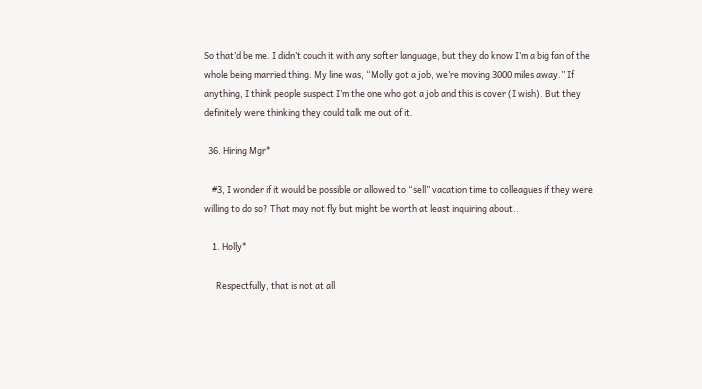So that’d be me. I didn’t couch it with any softer language, but they do know I’m a big fan of the whole being married thing. My line was, “Molly got a job, we’re moving 3000 miles away.” If anything, I think people suspect I’m the one who got a job and this is cover (I wish). But they definitely were thinking they could talk me out of it.

  36. Hiring Mgr*

    #3, I wonder if it would be possible or allowed to “sell” vacation time to colleagues if they were willing to do so? That may not fly but might be worth at least inquiring about..

    1. Holly*

      Respectfully, that is not at all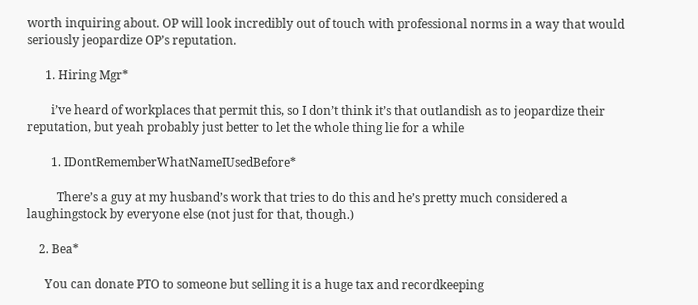worth inquiring about. OP will look incredibly out of touch with professional norms in a way that would seriously jeopardize OP’s reputation.

      1. Hiring Mgr*

        i’ve heard of workplaces that permit this, so I don’t think it’s that outlandish as to jeopardize their reputation, but yeah probably just better to let the whole thing lie for a while

        1. IDontRememberWhatNameIUsedBefore*

          There’s a guy at my husband’s work that tries to do this and he’s pretty much considered a laughingstock by everyone else (not just for that, though.)

    2. Bea*

      You can donate PTO to someone but selling it is a huge tax and recordkeeping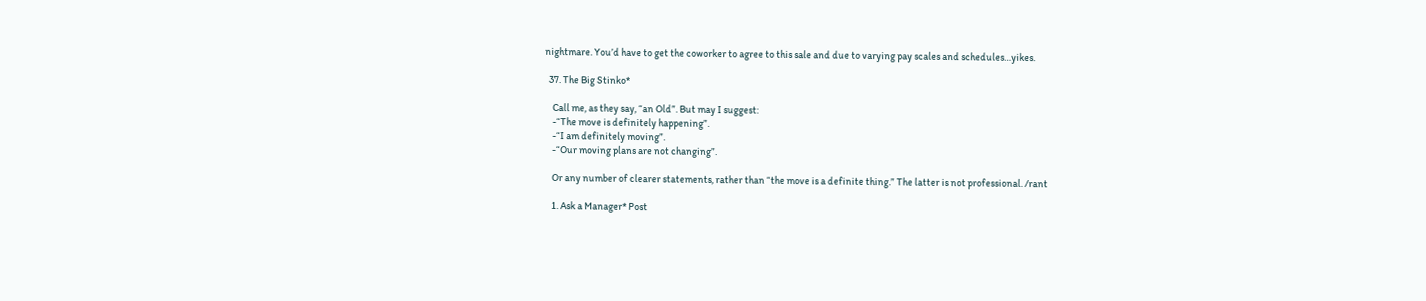nightmare. You’d have to get the coworker to agree to this sale and due to varying pay scales and schedules…yikes.

  37. The Big Stinko*

    Call me, as they say, “an Old”. But may I suggest:
    -“The move is definitely happening”.
    -“I am definitely moving”.
    -“Our moving plans are not changing”.

    Or any number of clearer statements, rather than “the move is a definite thing.” The latter is not professional. /rant

    1. Ask a Manager* Post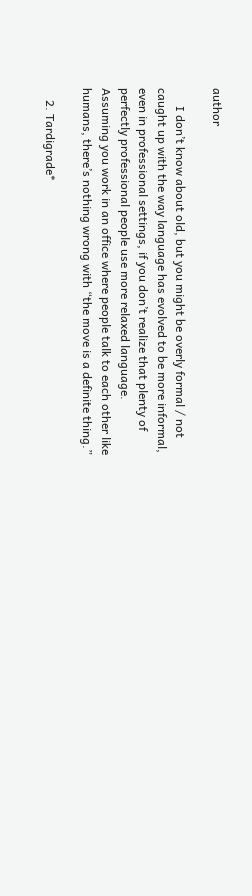author

      I don’t know about old, but you might be overly formal / not caught up with the way language has evolved to be more informal, even in professional settings, if you don’t realize that plenty of perfectly professional people use more relaxed language. Assuming you work in an office where people talk to each other like humans, there’s nothing wrong with “the move is a definite thing.”

    2. Tardigrade*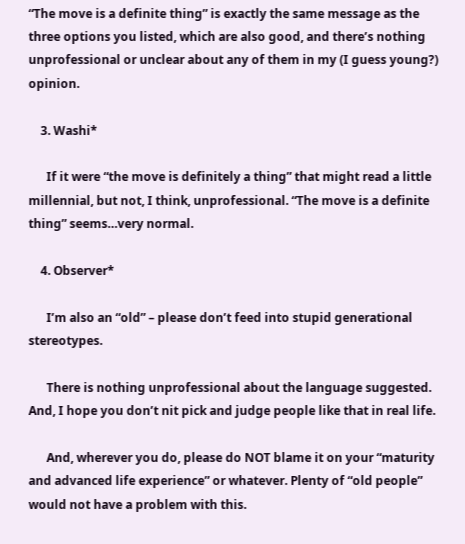“The move is a definite thing” is exactly the same message as the three options you listed, which are also good, and there’s nothing unprofessional or unclear about any of them in my (I guess young?) opinion.

    3. Washi*

      If it were “the move is definitely a thing” that might read a little millennial, but not, I think, unprofessional. “The move is a definite thing” seems…very normal.

    4. Observer*

      I’m also an “old” – please don’t feed into stupid generational stereotypes.

      There is nothing unprofessional about the language suggested. And, I hope you don’t nit pick and judge people like that in real life.

      And, wherever you do, please do NOT blame it on your “maturity and advanced life experience” or whatever. Plenty of “old people” would not have a problem with this.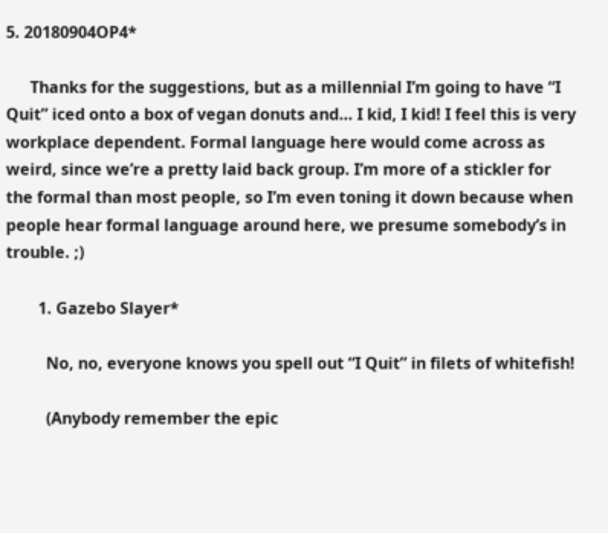5. 20180904OP4*

      Thanks for the suggestions, but as a millennial I’m going to have “I Quit” iced onto a box of vegan donuts and… I kid, I kid! I feel this is very workplace dependent. Formal language here would come across as weird, since we’re a pretty laid back group. I’m more of a stickler for the formal than most people, so I’m even toning it down because when people hear formal language around here, we presume somebody’s in trouble. ;)

        1. Gazebo Slayer*

          No, no, everyone knows you spell out “I Quit” in filets of whitefish!

          (Anybody remember the epic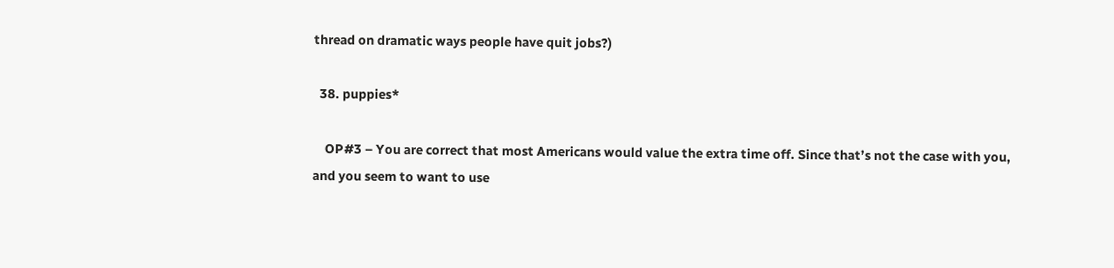thread on dramatic ways people have quit jobs?)

  38. puppies*

    OP#3 – You are correct that most Americans would value the extra time off. Since that’s not the case with you, and you seem to want to use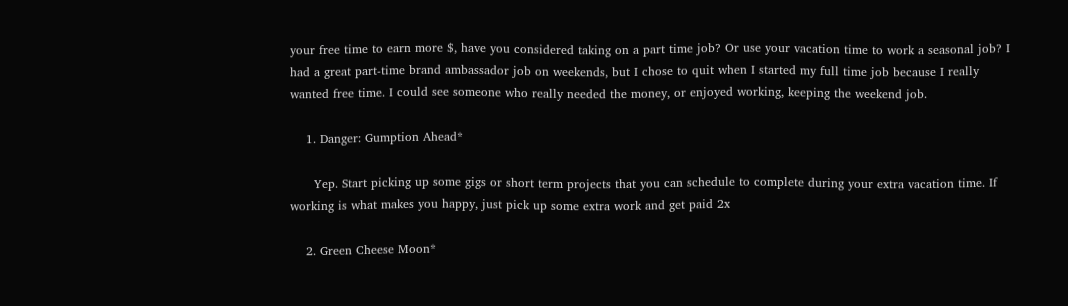your free time to earn more $, have you considered taking on a part time job? Or use your vacation time to work a seasonal job? I had a great part-time brand ambassador job on weekends, but I chose to quit when I started my full time job because I really wanted free time. I could see someone who really needed the money, or enjoyed working, keeping the weekend job.

    1. Danger: Gumption Ahead*

      Yep. Start picking up some gigs or short term projects that you can schedule to complete during your extra vacation time. If working is what makes you happy, just pick up some extra work and get paid 2x

    2. Green Cheese Moon*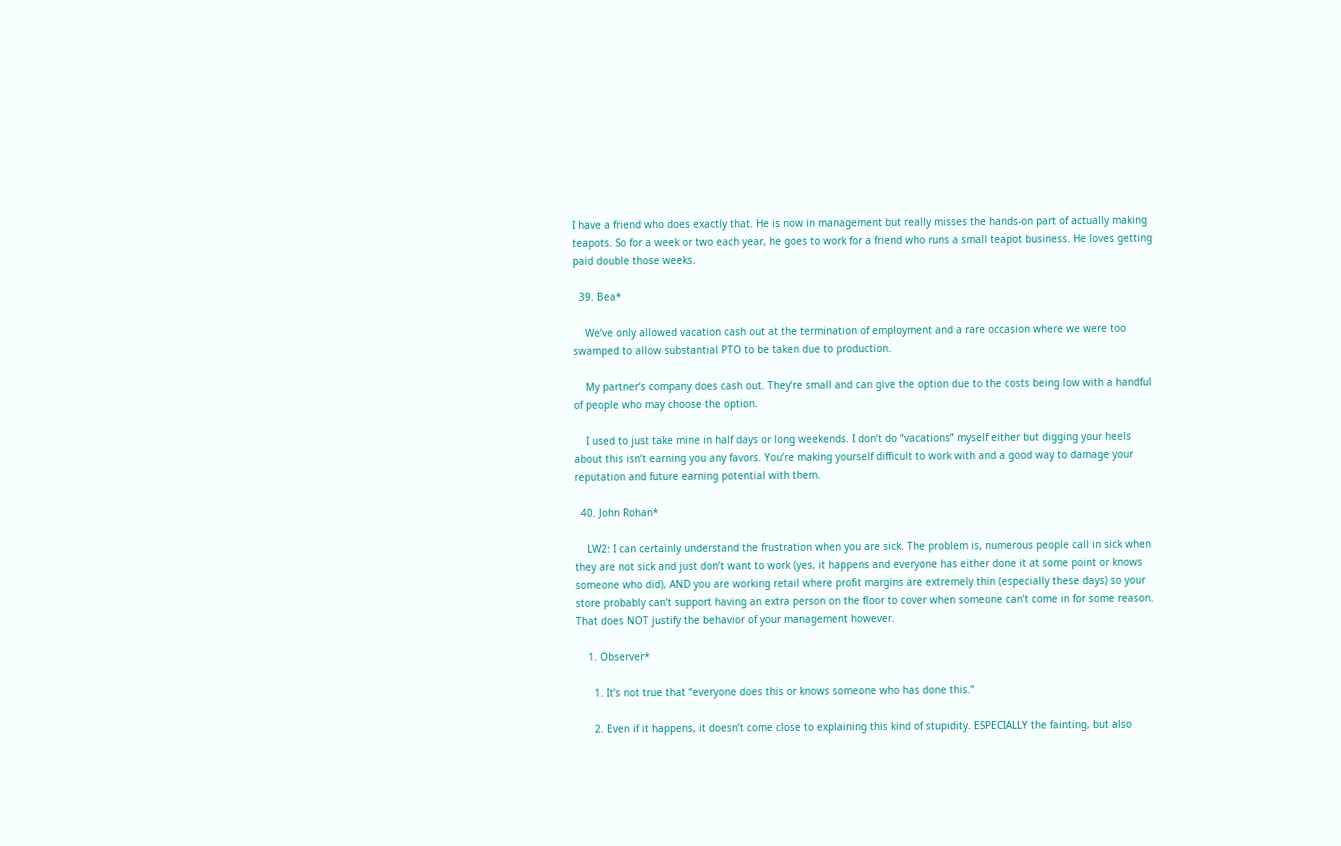I have a friend who does exactly that. He is now in management but really misses the hands-on part of actually making teapots. So for a week or two each year, he goes to work for a friend who runs a small teapot business. He loves getting paid double those weeks.

  39. Bea*

    We’ve only allowed vacation cash out at the termination of employment and a rare occasion where we were too swamped to allow substantial PTO to be taken due to production.

    My partner’s company does cash out. They’re small and can give the option due to the costs being low with a handful of people who may choose the option.

    I used to just take mine in half days or long weekends. I don’t do “vacations” myself either but digging your heels about this isn’t earning you any favors. You’re making yourself difficult to work with and a good way to damage your reputation and future earning potential with them.

  40. John Rohan*

    LW2: I can certainly understand the frustration when you are sick. The problem is, numerous people call in sick when they are not sick and just don’t want to work (yes, it happens and everyone has either done it at some point or knows someone who did), AND you are working retail where profit margins are extremely thin (especially these days) so your store probably can’t support having an extra person on the floor to cover when someone can’t come in for some reason. That does NOT justify the behavior of your management however.

    1. Observer*

      1. It’s not true that “everyone does this or knows someone who has done this.”

      2. Even if it happens, it doesn’t come close to explaining this kind of stupidity. ESPECIALLY the fainting, but also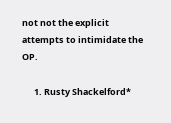not not the explicit attempts to intimidate the OP.

      1. Rusty Shackelford*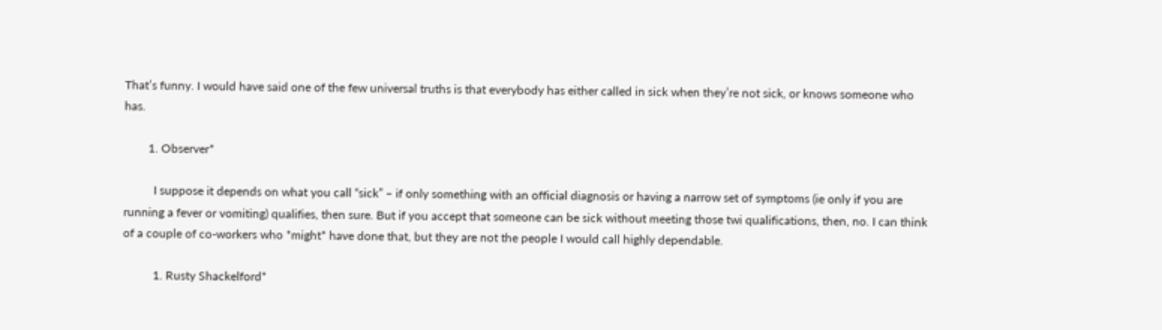That’s funny. I would have said one of the few universal truths is that everybody has either called in sick when they’re not sick, or knows someone who has.

        1. Observer*

          I suppose it depends on what you call “sick” – if only something with an official diagnosis or having a narrow set of symptoms (ie only if you are running a fever or vomiting) qualifies, then sure. But if you accept that someone can be sick without meeting those twi qualifications, then, no. I can think of a couple of co-workers who *might* have done that, but they are not the people I would call highly dependable.

          1. Rusty Shackelford*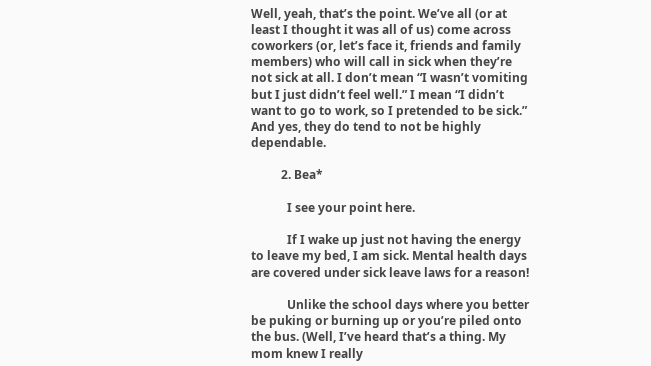Well, yeah, that’s the point. We’ve all (or at least I thought it was all of us) come across coworkers (or, let’s face it, friends and family members) who will call in sick when they’re not sick at all. I don’t mean “I wasn’t vomiting but I just didn’t feel well.” I mean “I didn’t want to go to work, so I pretended to be sick.” And yes, they do tend to not be highly dependable.

          2. Bea*

            I see your point here.

            If I wake up just not having the energy to leave my bed, I am sick. Mental health days are covered under sick leave laws for a reason!

            Unlike the school days where you better be puking or burning up or you’re piled onto the bus. (Well, I’ve heard that’s a thing. My mom knew I really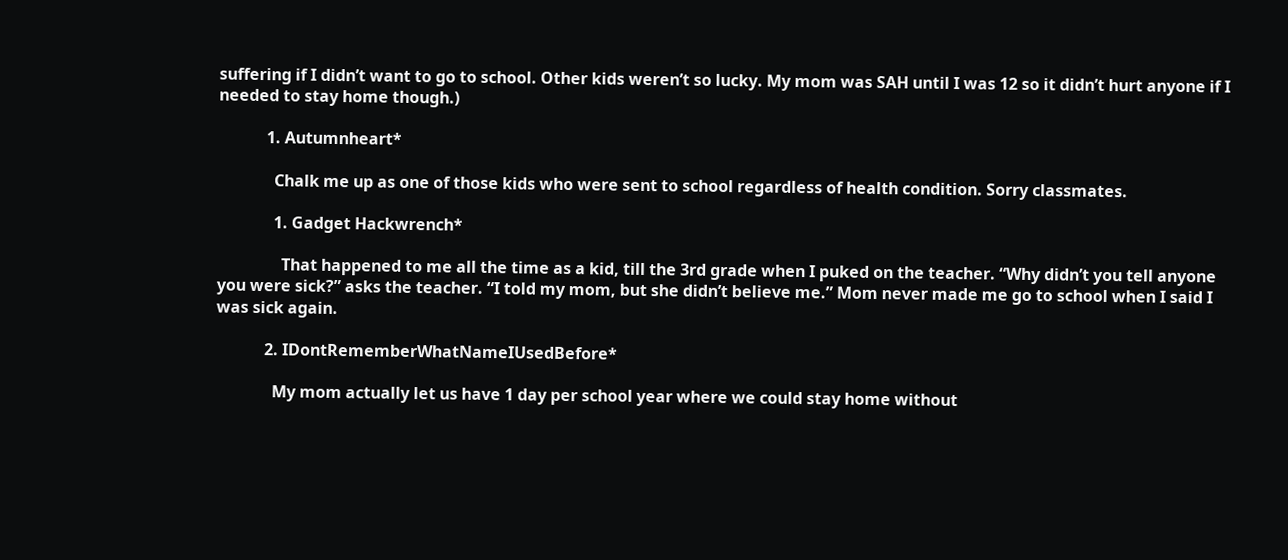suffering if I didn’t want to go to school. Other kids weren’t so lucky. My mom was SAH until I was 12 so it didn’t hurt anyone if I needed to stay home though.)

            1. Autumnheart*

              Chalk me up as one of those kids who were sent to school regardless of health condition. Sorry classmates.

              1. Gadget Hackwrench*

                That happened to me all the time as a kid, till the 3rd grade when I puked on the teacher. “Why didn’t you tell anyone you were sick?” asks the teacher. “I told my mom, but she didn’t believe me.” Mom never made me go to school when I said I was sick again.

            2. IDontRememberWhatNameIUsedBefore*

              My mom actually let us have 1 day per school year where we could stay home without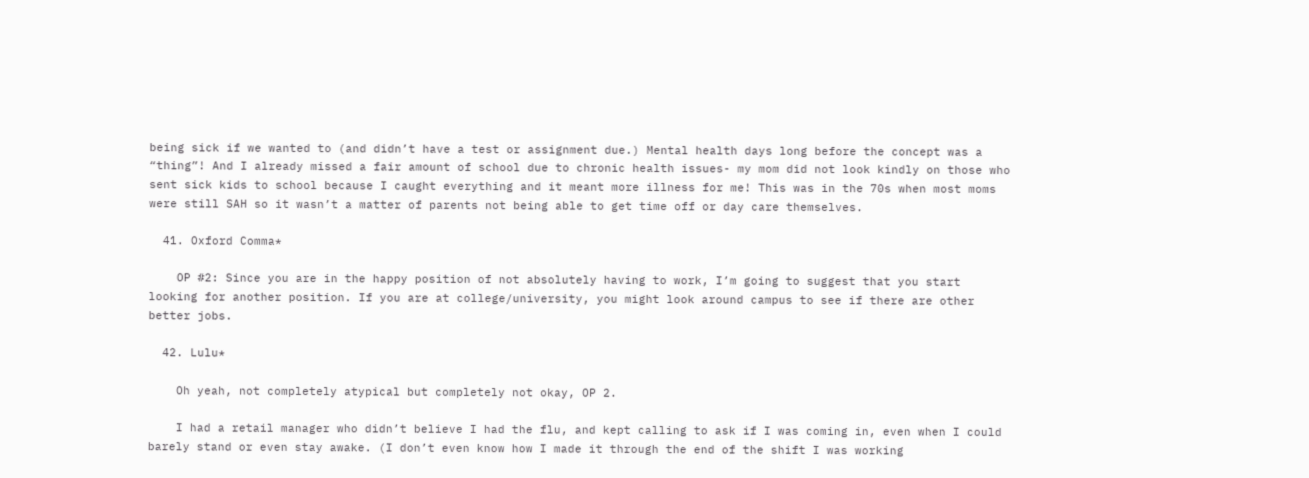being sick if we wanted to (and didn’t have a test or assignment due.) Mental health days long before the concept was a “thing”! And I already missed a fair amount of school due to chronic health issues- my mom did not look kindly on those who sent sick kids to school because I caught everything and it meant more illness for me! This was in the 70s when most moms were still SAH so it wasn’t a matter of parents not being able to get time off or day care themselves.

  41. Oxford Comma*

    OP #2: Since you are in the happy position of not absolutely having to work, I’m going to suggest that you start looking for another position. If you are at college/university, you might look around campus to see if there are other better jobs.

  42. Lulu*

    Oh yeah, not completely atypical but completely not okay, OP 2.

    I had a retail manager who didn’t believe I had the flu, and kept calling to ask if I was coming in, even when I could barely stand or even stay awake. (I don’t even know how I made it through the end of the shift I was working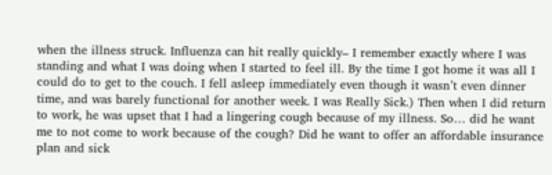when the illness struck. Influenza can hit really quickly– I remember exactly where I was standing and what I was doing when I started to feel ill. By the time I got home it was all I could do to get to the couch. I fell asleep immediately even though it wasn’t even dinner time, and was barely functional for another week. I was Really Sick.) Then when I did return to work, he was upset that I had a lingering cough because of my illness. So… did he want me to not come to work because of the cough? Did he want to offer an affordable insurance plan and sick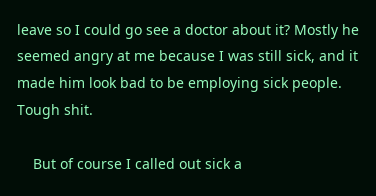leave so I could go see a doctor about it? Mostly he seemed angry at me because I was still sick, and it made him look bad to be employing sick people. Tough shit.

    But of course I called out sick a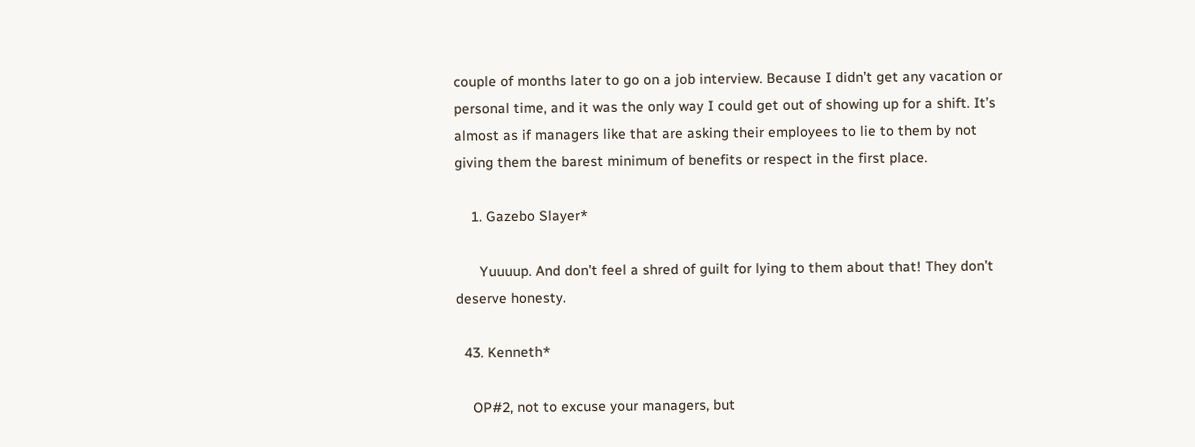couple of months later to go on a job interview. Because I didn’t get any vacation or personal time, and it was the only way I could get out of showing up for a shift. It’s almost as if managers like that are asking their employees to lie to them by not giving them the barest minimum of benefits or respect in the first place.

    1. Gazebo Slayer*

      Yuuuup. And don’t feel a shred of guilt for lying to them about that! They don’t deserve honesty.

  43. Kenneth*

    OP#2, not to excuse your managers, but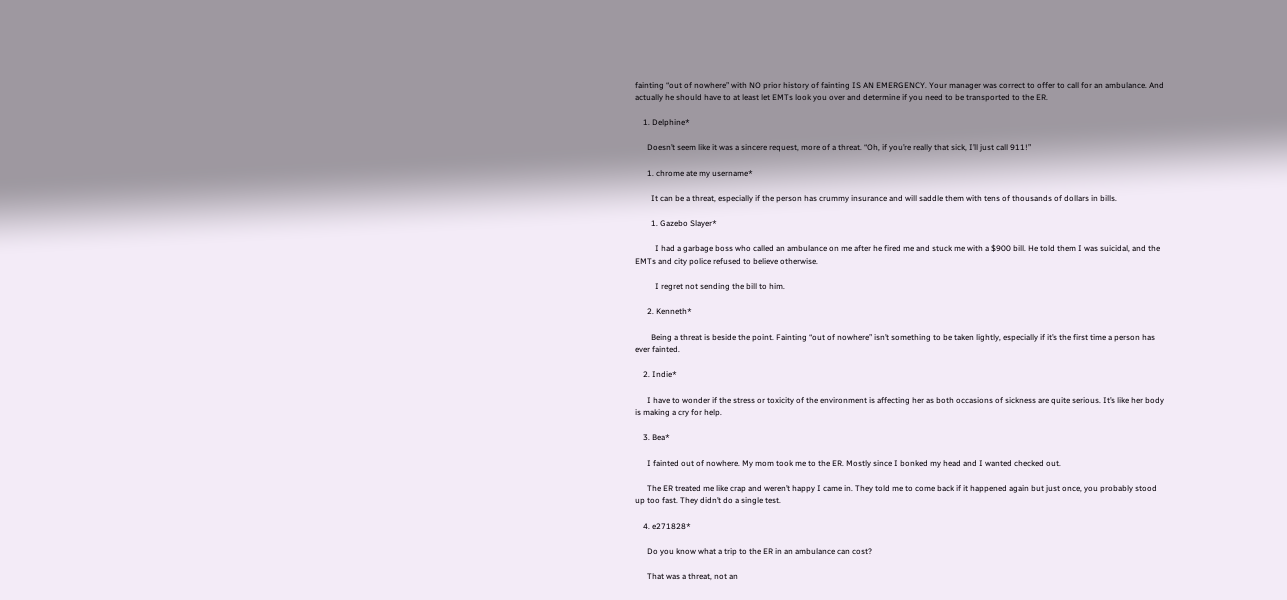fainting “out of nowhere” with NO prior history of fainting IS AN EMERGENCY. Your manager was correct to offer to call for an ambulance. And actually he should have to at least let EMTs look you over and determine if you need to be transported to the ER.

    1. Delphine*

      Doesn’t seem like it was a sincere request, more of a threat. “Oh, if you’re really that sick, I’ll just call 911!”

      1. chrome ate my username*

        It can be a threat, especially if the person has crummy insurance and will saddle them with tens of thousands of dollars in bills.

        1. Gazebo Slayer*

          I had a garbage boss who called an ambulance on me after he fired me and stuck me with a $900 bill. He told them I was suicidal, and the EMTs and city police refused to believe otherwise.

          I regret not sending the bill to him.

      2. Kenneth*

        Being a threat is beside the point. Fainting “out of nowhere” isn’t something to be taken lightly, especially if it’s the first time a person has ever fainted.

    2. Indie*

      I have to wonder if the stress or toxicity of the environment is affecting her as both occasions of sickness are quite serious. It’s like her body is making a cry for help.

    3. Bea*

      I fainted out of nowhere. My mom took me to the ER. Mostly since I bonked my head and I wanted checked out.

      The ER treated me like crap and weren’t happy I came in. They told me to come back if it happened again but just once, you probably stood up too fast. They didn’t do a single test.

    4. e271828*

      Do you know what a trip to the ER in an ambulance can cost?

      That was a threat, not an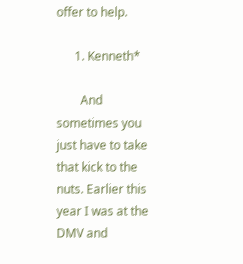offer to help.

      1. Kenneth*

        And sometimes you just have to take that kick to the nuts. Earlier this year I was at the DMV and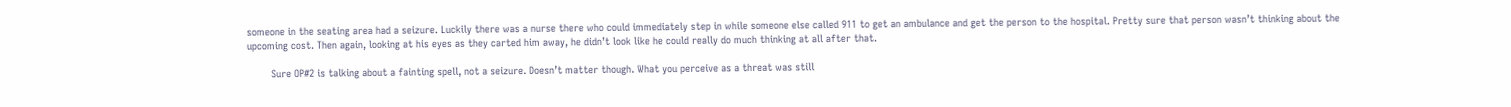someone in the seating area had a seizure. Luckily there was a nurse there who could immediately step in while someone else called 911 to get an ambulance and get the person to the hospital. Pretty sure that person wasn’t thinking about the upcoming cost. Then again, looking at his eyes as they carted him away, he didn’t look like he could really do much thinking at all after that.

        Sure OP#2 is talking about a fainting spell, not a seizure. Doesn’t matter though. What you perceive as a threat was still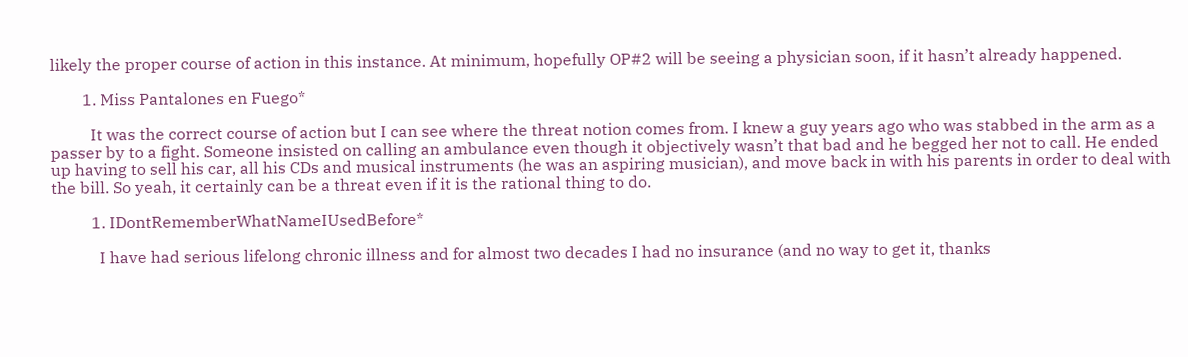likely the proper course of action in this instance. At minimum, hopefully OP#2 will be seeing a physician soon, if it hasn’t already happened.

        1. Miss Pantalones en Fuego*

          It was the correct course of action but I can see where the threat notion comes from. I knew a guy years ago who was stabbed in the arm as a passer by to a fight. Someone insisted on calling an ambulance even though it objectively wasn’t that bad and he begged her not to call. He ended up having to sell his car, all his CDs and musical instruments (he was an aspiring musician), and move back in with his parents in order to deal with the bill. So yeah, it certainly can be a threat even if it is the rational thing to do.

          1. IDontRememberWhatNameIUsedBefore*

            I have had serious lifelong chronic illness and for almost two decades I had no insurance (and no way to get it, thanks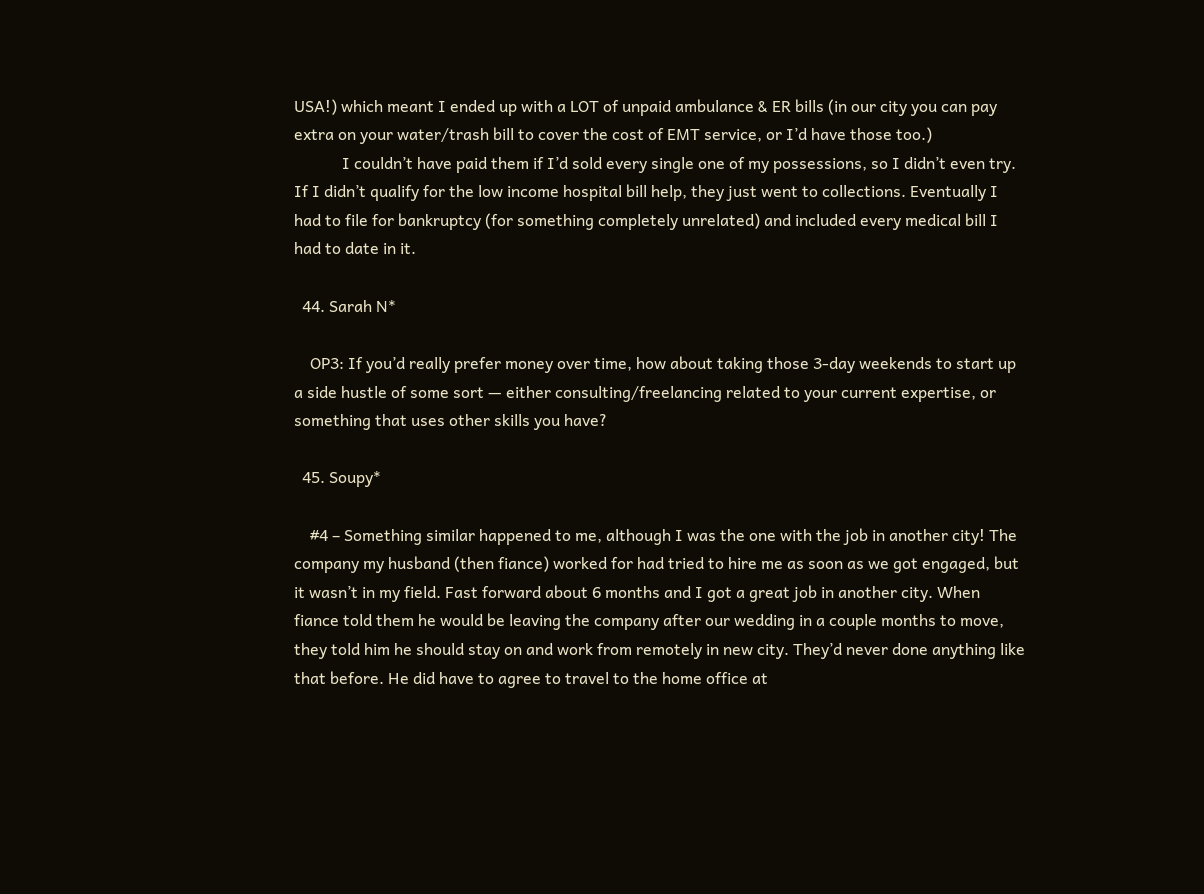USA!) which meant I ended up with a LOT of unpaid ambulance & ER bills (in our city you can pay extra on your water/trash bill to cover the cost of EMT service, or I’d have those too.)
            I couldn’t have paid them if I’d sold every single one of my possessions, so I didn’t even try. If I didn’t qualify for the low income hospital bill help, they just went to collections. Eventually I had to file for bankruptcy (for something completely unrelated) and included every medical bill I had to date in it.

  44. Sarah N*

    OP3: If you’d really prefer money over time, how about taking those 3-day weekends to start up a side hustle of some sort — either consulting/freelancing related to your current expertise, or something that uses other skills you have?

  45. Soupy*

    #4 – Something similar happened to me, although I was the one with the job in another city! The company my husband (then fiance) worked for had tried to hire me as soon as we got engaged, but it wasn’t in my field. Fast forward about 6 months and I got a great job in another city. When fiance told them he would be leaving the company after our wedding in a couple months to move, they told him he should stay on and work from remotely in new city. They’d never done anything like that before. He did have to agree to travel to the home office at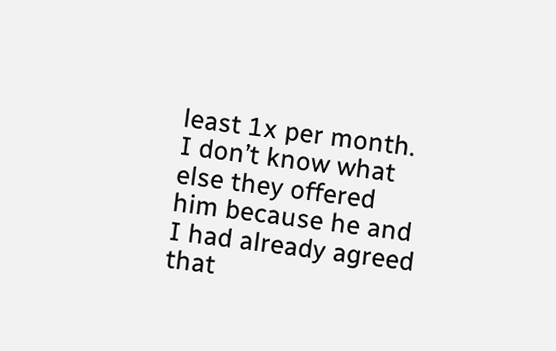least 1x per month. I don’t know what else they offered him because he and I had already agreed that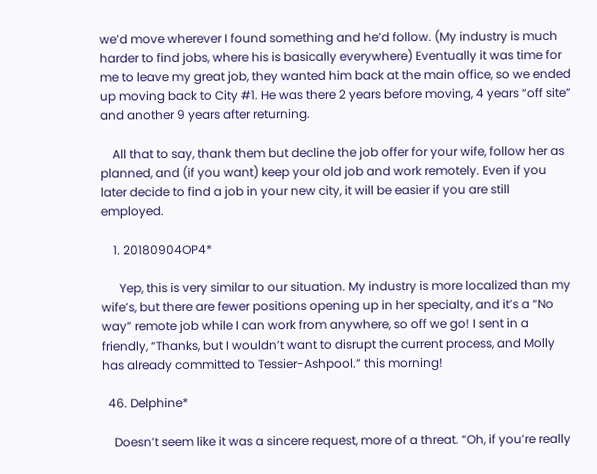we’d move wherever I found something and he’d follow. (My industry is much harder to find jobs, where his is basically everywhere) Eventually it was time for me to leave my great job, they wanted him back at the main office, so we ended up moving back to City #1. He was there 2 years before moving, 4 years “off site” and another 9 years after returning.

    All that to say, thank them but decline the job offer for your wife, follow her as planned, and (if you want) keep your old job and work remotely. Even if you later decide to find a job in your new city, it will be easier if you are still employed.

    1. 20180904OP4*

      Yep, this is very similar to our situation. My industry is more localized than my wife’s, but there are fewer positions opening up in her specialty, and it’s a “No way” remote job while I can work from anywhere, so off we go! I sent in a friendly, “Thanks, but I wouldn’t want to disrupt the current process, and Molly has already committed to Tessier-Ashpool.” this morning!

  46. Delphine*

    Doesn’t seem like it was a sincere request, more of a threat. “Oh, if you’re really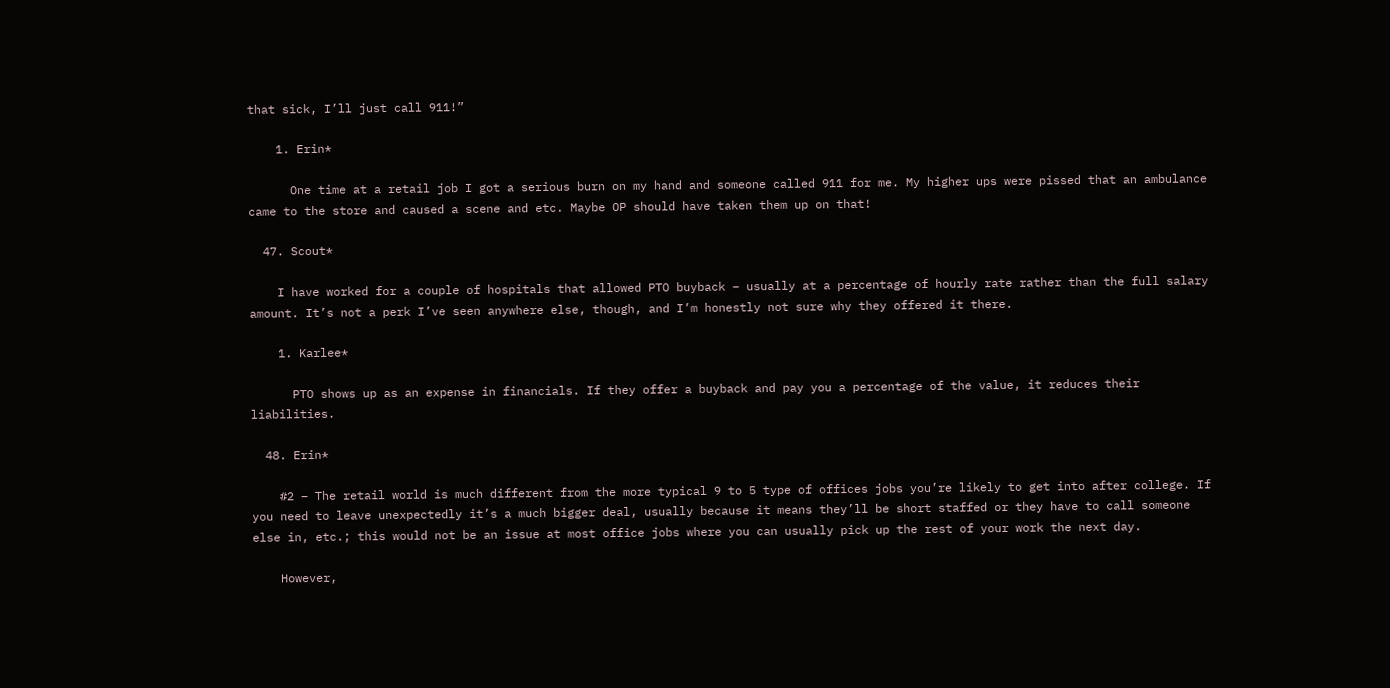that sick, I’ll just call 911!”

    1. Erin*

      One time at a retail job I got a serious burn on my hand and someone called 911 for me. My higher ups were pissed that an ambulance came to the store and caused a scene and etc. Maybe OP should have taken them up on that!

  47. Scout*

    I have worked for a couple of hospitals that allowed PTO buyback – usually at a percentage of hourly rate rather than the full salary amount. It’s not a perk I’ve seen anywhere else, though, and I’m honestly not sure why they offered it there.

    1. Karlee*

      PTO shows up as an expense in financials. If they offer a buyback and pay you a percentage of the value, it reduces their liabilities.

  48. Erin*

    #2 – The retail world is much different from the more typical 9 to 5 type of offices jobs you’re likely to get into after college. If you need to leave unexpectedly it’s a much bigger deal, usually because it means they’ll be short staffed or they have to call someone else in, etc.; this would not be an issue at most office jobs where you can usually pick up the rest of your work the next day.

    However,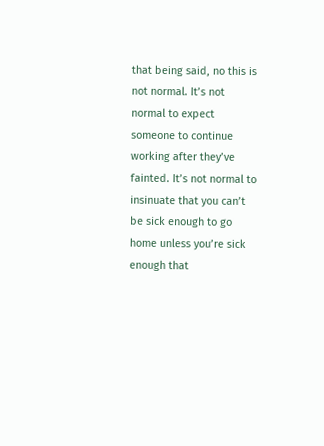that being said, no this is not normal. It’s not normal to expect someone to continue working after they’ve fainted. It’s not normal to insinuate that you can’t be sick enough to go home unless you’re sick enough that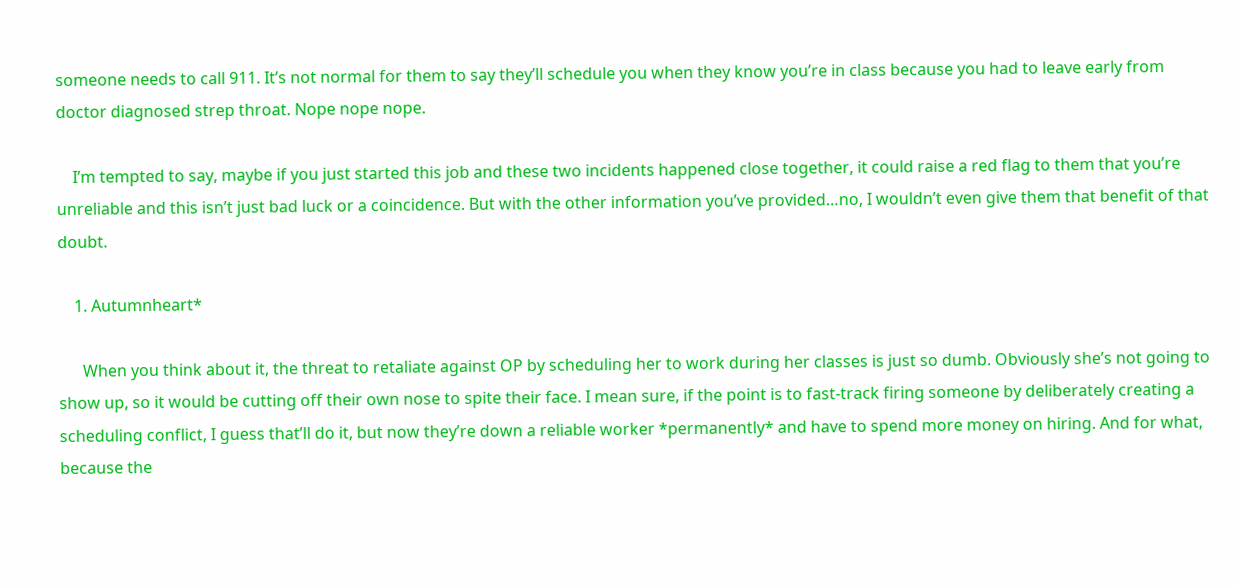someone needs to call 911. It’s not normal for them to say they’ll schedule you when they know you’re in class because you had to leave early from doctor diagnosed strep throat. Nope nope nope.

    I’m tempted to say, maybe if you just started this job and these two incidents happened close together, it could raise a red flag to them that you’re unreliable and this isn’t just bad luck or a coincidence. But with the other information you’ve provided…no, I wouldn’t even give them that benefit of that doubt.

    1. Autumnheart*

      When you think about it, the threat to retaliate against OP by scheduling her to work during her classes is just so dumb. Obviously she’s not going to show up, so it would be cutting off their own nose to spite their face. I mean sure, if the point is to fast-track firing someone by deliberately creating a scheduling conflict, I guess that’ll do it, but now they’re down a reliable worker *permanently* and have to spend more money on hiring. And for what, because the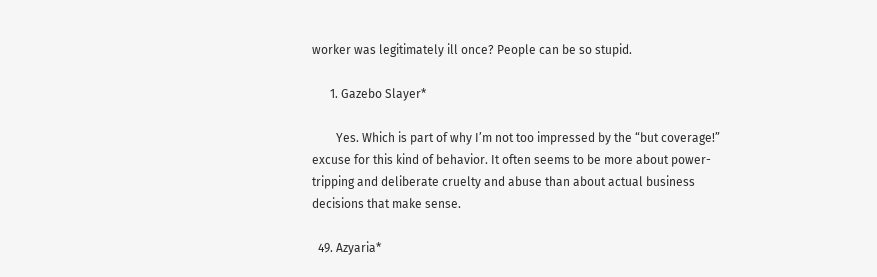worker was legitimately ill once? People can be so stupid.

      1. Gazebo Slayer*

        Yes. Which is part of why I’m not too impressed by the “but coverage!” excuse for this kind of behavior. It often seems to be more about power-tripping and deliberate cruelty and abuse than about actual business decisions that make sense.

  49. Azyaria*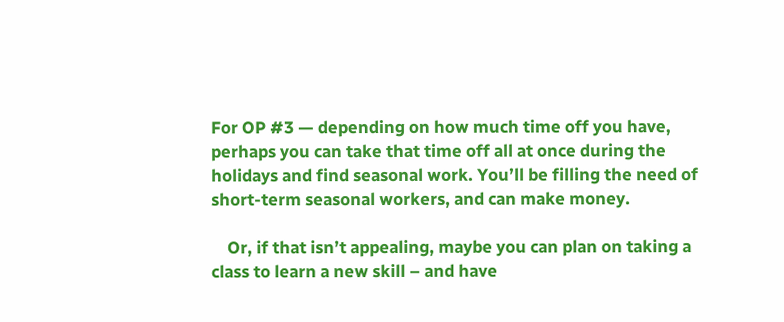For OP #3 — depending on how much time off you have, perhaps you can take that time off all at once during the holidays and find seasonal work. You’ll be filling the need of short-term seasonal workers, and can make money.

    Or, if that isn’t appealing, maybe you can plan on taking a class to learn a new skill – and have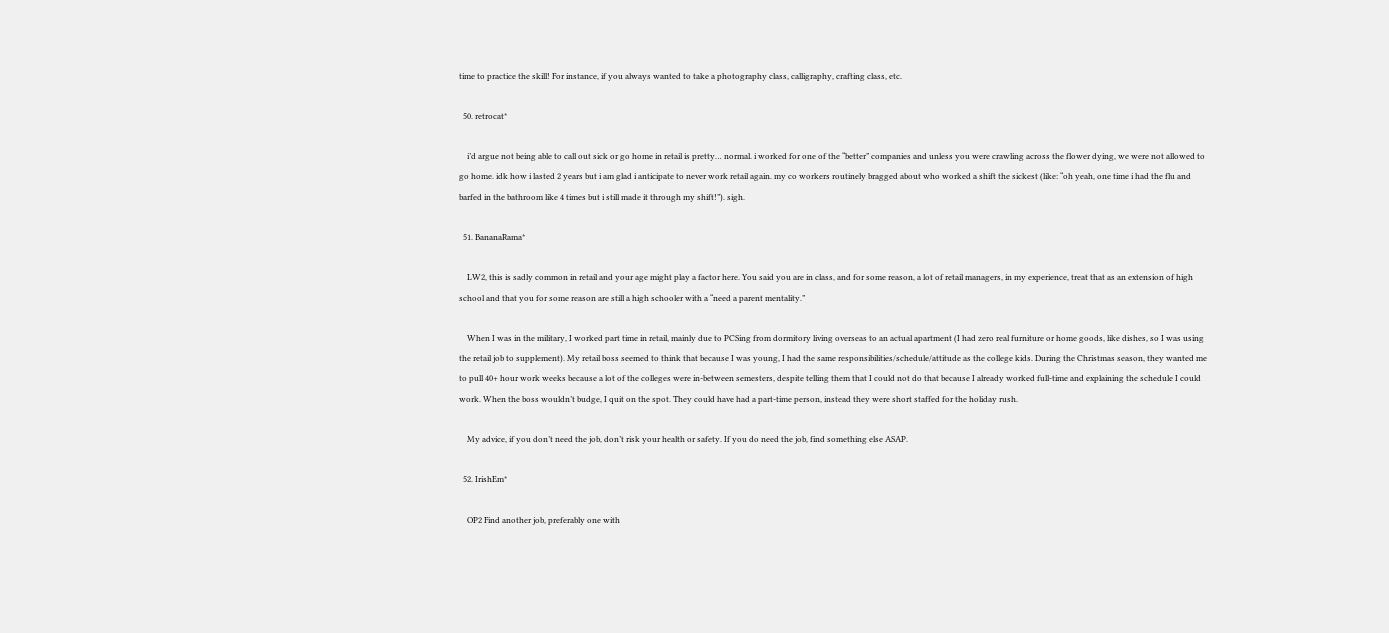time to practice the skill! For instance, if you always wanted to take a photography class, calligraphy, crafting class, etc.

  50. retrocat*

    i’d argue not being able to call out sick or go home in retail is pretty… normal. i worked for one of the “better” companies and unless you were crawling across the flower dying, we were not allowed to go home. idk how i lasted 2 years but i am glad i anticipate to never work retail again. my co workers routinely bragged about who worked a shift the sickest (like: “oh yeah, one time i had the flu and barfed in the bathroom like 4 times but i still made it through my shift!”). sigh.

  51. BananaRama*

    LW2, this is sadly common in retail and your age might play a factor here. You said you are in class, and for some reason, a lot of retail managers, in my experience, treat that as an extension of high school and that you for some reason are still a high schooler with a “need a parent mentality.”

    When I was in the military, I worked part time in retail, mainly due to PCSing from dormitory living overseas to an actual apartment (I had zero real furniture or home goods, like dishes, so I was using the retail job to supplement). My retail boss seemed to think that because I was young, I had the same responsibilities/schedule/attitude as the college kids. During the Christmas season, they wanted me to pull 40+ hour work weeks because a lot of the colleges were in-between semesters, despite telling them that I could not do that because I already worked full-time and explaining the schedule I could work. When the boss wouldn’t budge, I quit on the spot. They could have had a part-time person, instead they were short staffed for the holiday rush.

    My advice, if you don’t need the job, don’t risk your health or safety. If you do need the job, find something else ASAP.

  52. IrishEm*

    OP2 Find another job, preferably one with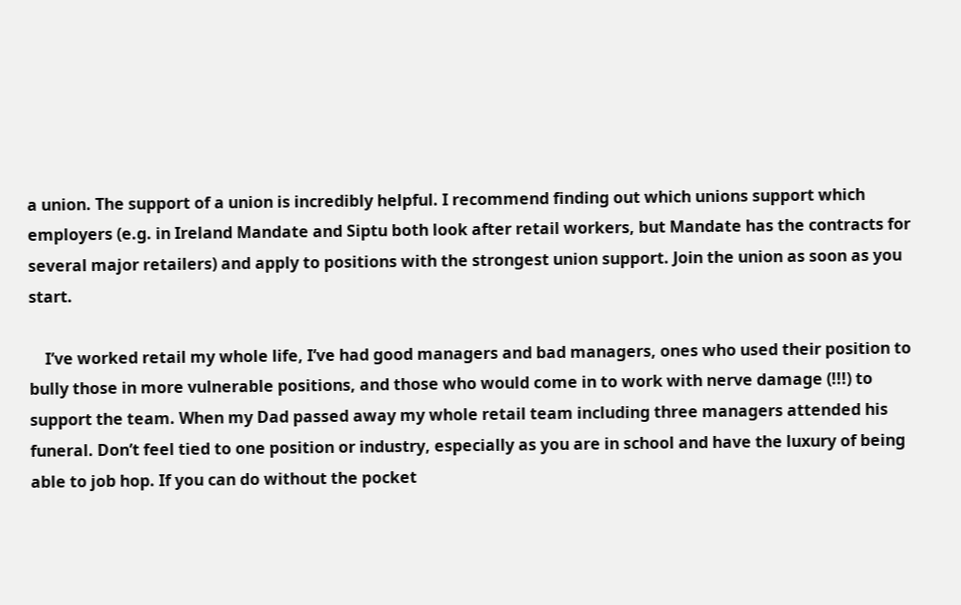a union. The support of a union is incredibly helpful. I recommend finding out which unions support which employers (e.g. in Ireland Mandate and Siptu both look after retail workers, but Mandate has the contracts for several major retailers) and apply to positions with the strongest union support. Join the union as soon as you start.

    I’ve worked retail my whole life, I’ve had good managers and bad managers, ones who used their position to bully those in more vulnerable positions, and those who would come in to work with nerve damage (!!!) to support the team. When my Dad passed away my whole retail team including three managers attended his funeral. Don’t feel tied to one position or industry, especially as you are in school and have the luxury of being able to job hop. If you can do without the pocket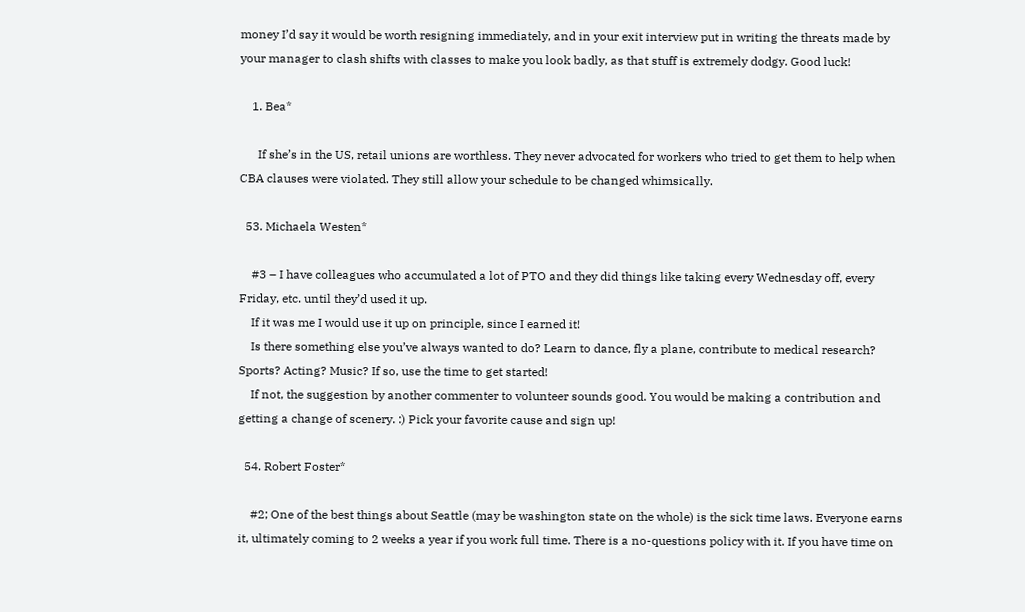money I’d say it would be worth resigning immediately, and in your exit interview put in writing the threats made by your manager to clash shifts with classes to make you look badly, as that stuff is extremely dodgy. Good luck!

    1. Bea*

      If she’s in the US, retail unions are worthless. They never advocated for workers who tried to get them to help when CBA clauses were violated. They still allow your schedule to be changed whimsically.

  53. Michaela Westen*

    #3 – I have colleagues who accumulated a lot of PTO and they did things like taking every Wednesday off, every Friday, etc. until they’d used it up.
    If it was me I would use it up on principle, since I earned it!
    Is there something else you’ve always wanted to do? Learn to dance, fly a plane, contribute to medical research? Sports? Acting? Music? If so, use the time to get started!
    If not, the suggestion by another commenter to volunteer sounds good. You would be making a contribution and getting a change of scenery. :) Pick your favorite cause and sign up!

  54. Robert Foster*

    #2; One of the best things about Seattle (may be washington state on the whole) is the sick time laws. Everyone earns it, ultimately coming to 2 weeks a year if you work full time. There is a no-questions policy with it. If you have time on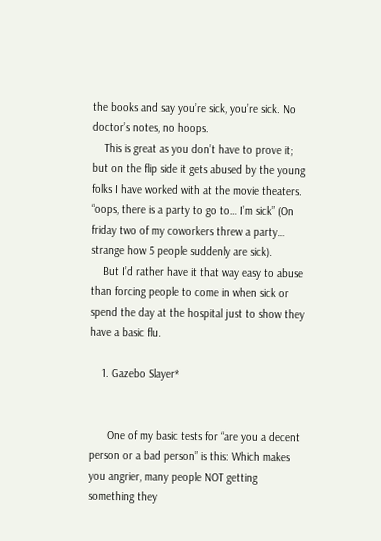the books and say you’re sick, you’re sick. No doctor’s notes, no hoops.
    This is great as you don’t have to prove it; but on the flip side it gets abused by the young folks I have worked with at the movie theaters. “oops, there is a party to go to… I’m sick” (On friday two of my coworkers threw a party… strange how 5 people suddenly are sick).
    But I’d rather have it that way easy to abuse than forcing people to come in when sick or spend the day at the hospital just to show they have a basic flu.

    1. Gazebo Slayer*


      One of my basic tests for “are you a decent person or a bad person” is this: Which makes you angrier, many people NOT getting something they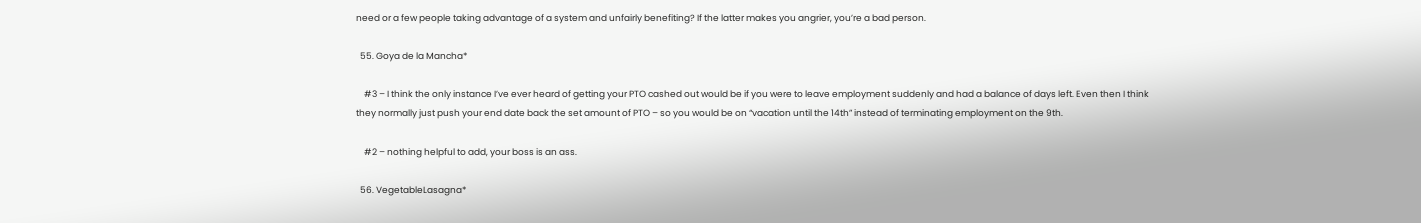need or a few people taking advantage of a system and unfairly benefiting? If the latter makes you angrier, you’re a bad person.

  55. Goya de la Mancha*

    #3 – I think the only instance I’ve ever heard of getting your PTO cashed out would be if you were to leave employment suddenly and had a balance of days left. Even then I think they normally just push your end date back the set amount of PTO – so you would be on “vacation until the 14th” instead of terminating employment on the 9th.

    #2 – nothing helpful to add, your boss is an ass.

  56. VegetableLasagna*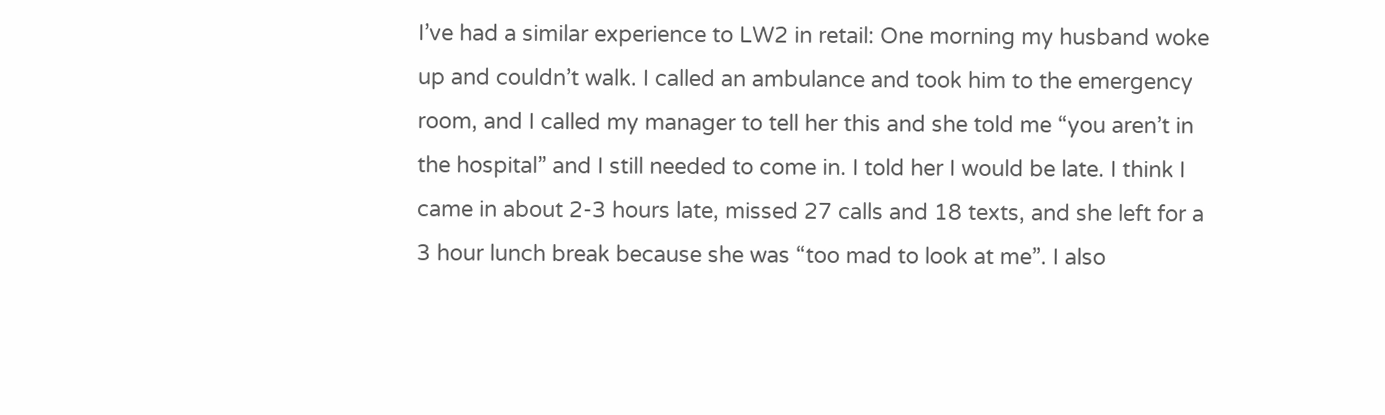I’ve had a similar experience to LW2 in retail: One morning my husband woke up and couldn’t walk. I called an ambulance and took him to the emergency room, and I called my manager to tell her this and she told me “you aren’t in the hospital” and I still needed to come in. I told her I would be late. I think I came in about 2-3 hours late, missed 27 calls and 18 texts, and she left for a 3 hour lunch break because she was “too mad to look at me”. I also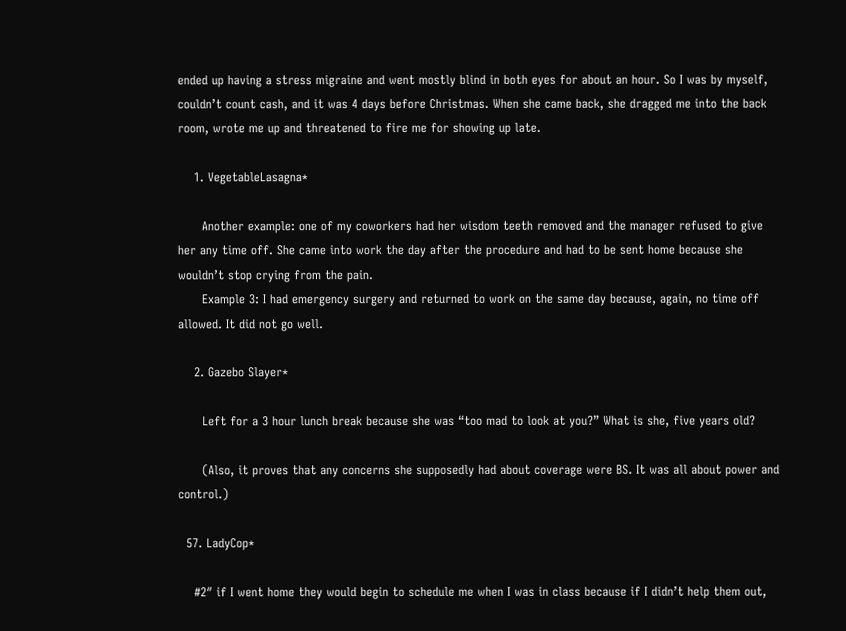ended up having a stress migraine and went mostly blind in both eyes for about an hour. So I was by myself, couldn’t count cash, and it was 4 days before Christmas. When she came back, she dragged me into the back room, wrote me up and threatened to fire me for showing up late.

    1. VegetableLasagna*

      Another example: one of my coworkers had her wisdom teeth removed and the manager refused to give her any time off. She came into work the day after the procedure and had to be sent home because she wouldn’t stop crying from the pain.
      Example 3: I had emergency surgery and returned to work on the same day because, again, no time off allowed. It did not go well.

    2. Gazebo Slayer*

      Left for a 3 hour lunch break because she was “too mad to look at you?” What is she, five years old?

      (Also, it proves that any concerns she supposedly had about coverage were BS. It was all about power and control.)

  57. LadyCop*

    #2″ if I went home they would begin to schedule me when I was in class because if I didn’t help them out,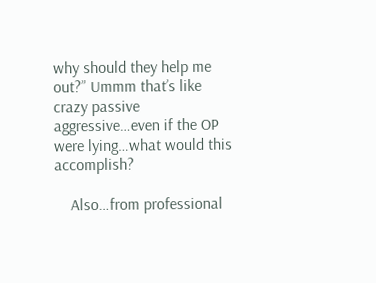why should they help me out?” Ummm that’s like crazy passive aggressive…even if the OP were lying…what would this accomplish?

    Also…from professional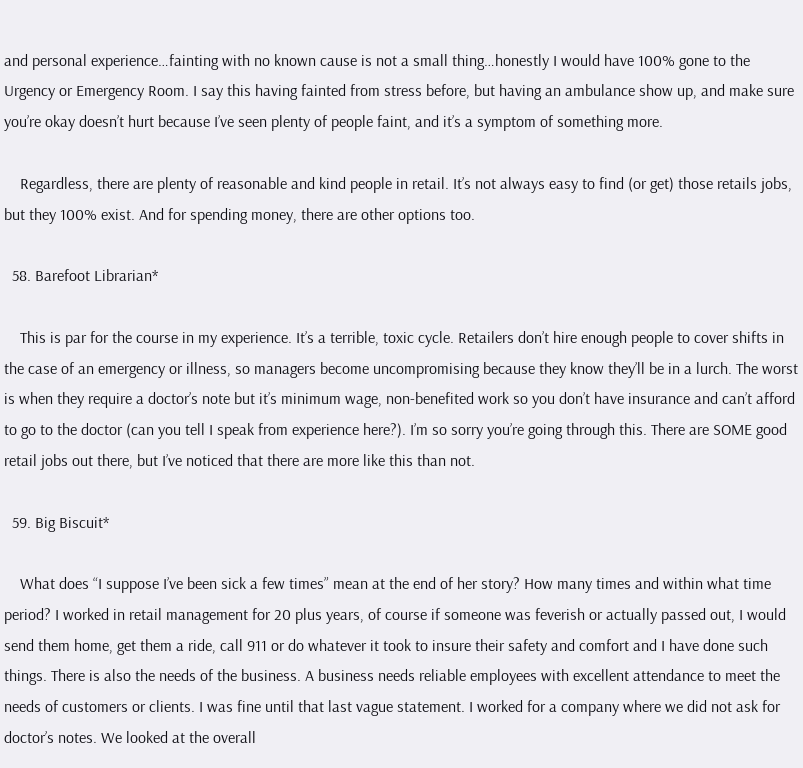and personal experience…fainting with no known cause is not a small thing…honestly I would have 100% gone to the Urgency or Emergency Room. I say this having fainted from stress before, but having an ambulance show up, and make sure you’re okay doesn’t hurt because I’ve seen plenty of people faint, and it’s a symptom of something more.

    Regardless, there are plenty of reasonable and kind people in retail. It’s not always easy to find (or get) those retails jobs, but they 100% exist. And for spending money, there are other options too.

  58. Barefoot Librarian*

    This is par for the course in my experience. It’s a terrible, toxic cycle. Retailers don’t hire enough people to cover shifts in the case of an emergency or illness, so managers become uncompromising because they know they’ll be in a lurch. The worst is when they require a doctor’s note but it’s minimum wage, non-benefited work so you don’t have insurance and can’t afford to go to the doctor (can you tell I speak from experience here?). I’m so sorry you’re going through this. There are SOME good retail jobs out there, but I’ve noticed that there are more like this than not.

  59. Big Biscuit*

    What does “I suppose I’ve been sick a few times” mean at the end of her story? How many times and within what time period? I worked in retail management for 20 plus years, of course if someone was feverish or actually passed out, I would send them home, get them a ride, call 911 or do whatever it took to insure their safety and comfort and I have done such things. There is also the needs of the business. A business needs reliable employees with excellent attendance to meet the needs of customers or clients. I was fine until that last vague statement. I worked for a company where we did not ask for doctor’s notes. We looked at the overall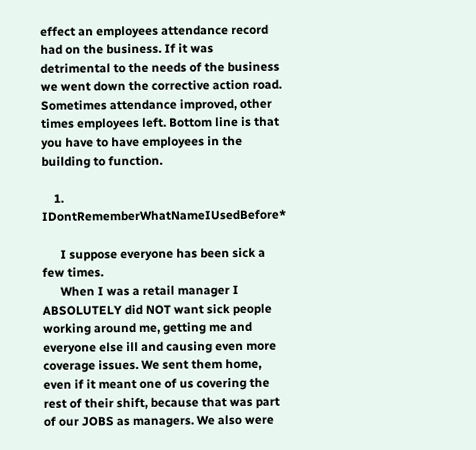effect an employees attendance record had on the business. If it was detrimental to the needs of the business we went down the corrective action road. Sometimes attendance improved, other times employees left. Bottom line is that you have to have employees in the building to function.

    1. IDontRememberWhatNameIUsedBefore*

      I suppose everyone has been sick a few times.
      When I was a retail manager I ABSOLUTELY did NOT want sick people working around me, getting me and everyone else ill and causing even more coverage issues. We sent them home, even if it meant one of us covering the rest of their shift, because that was part of our JOBS as managers. We also were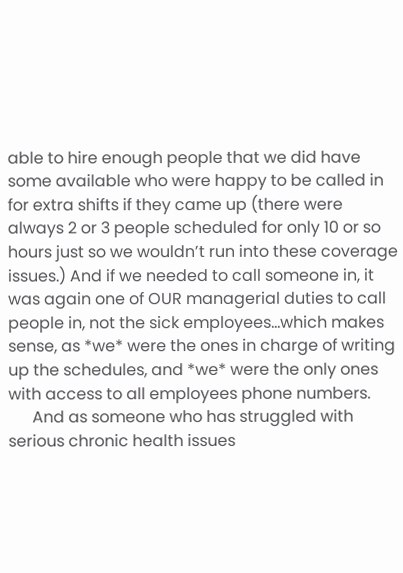able to hire enough people that we did have some available who were happy to be called in for extra shifts if they came up (there were always 2 or 3 people scheduled for only 10 or so hours just so we wouldn’t run into these coverage issues.) And if we needed to call someone in, it was again one of OUR managerial duties to call people in, not the sick employees…which makes sense, as *we* were the ones in charge of writing up the schedules, and *we* were the only ones with access to all employees phone numbers.
      And as someone who has struggled with serious chronic health issues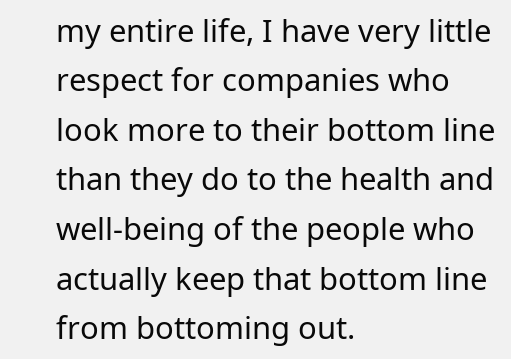my entire life, I have very little respect for companies who look more to their bottom line than they do to the health and well-being of the people who actually keep that bottom line from bottoming out.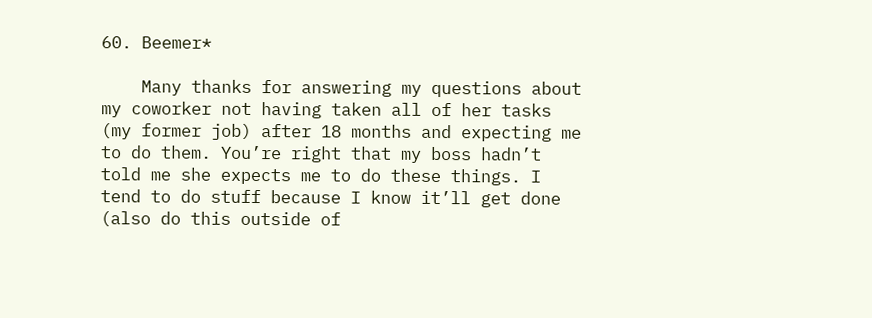60. Beemer*

    Many thanks for answering my questions about my coworker not having taken all of her tasks (my former job) after 18 months and expecting me to do them. You’re right that my boss hadn’t told me she expects me to do these things. I tend to do stuff because I know it’ll get done (also do this outside of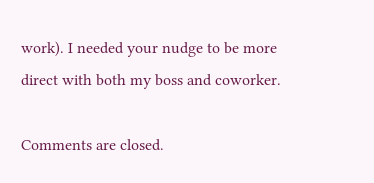work). I needed your nudge to be more direct with both my boss and coworker.

Comments are closed.